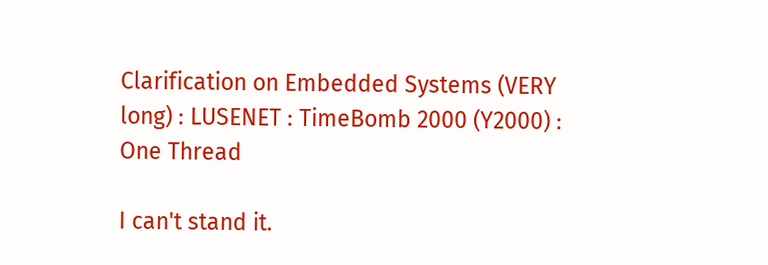Clarification on Embedded Systems (VERY long) : LUSENET : TimeBomb 2000 (Y2000) : One Thread

I can't stand it.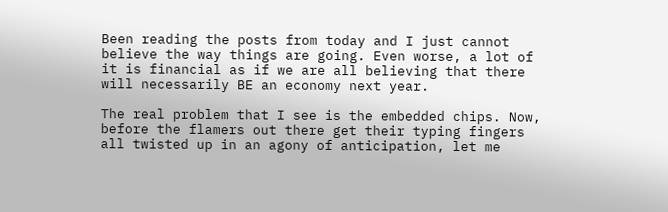Been reading the posts from today and I just cannot believe the way things are going. Even worse, a lot of it is financial as if we are all believing that there will necessarily BE an economy next year.

The real problem that I see is the embedded chips. Now, before the flamers out there get their typing fingers all twisted up in an agony of anticipation, let me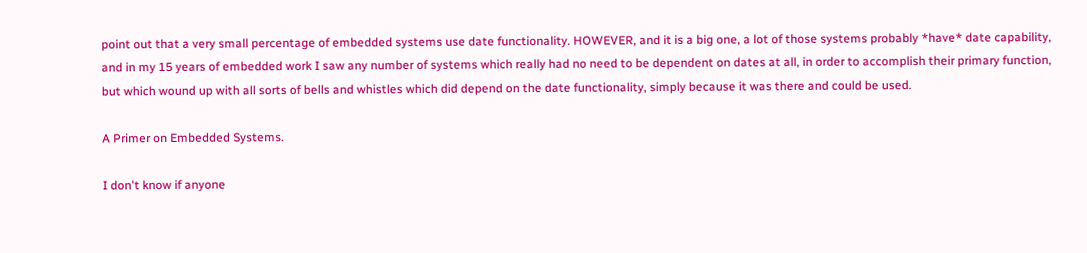point out that a very small percentage of embedded systems use date functionality. HOWEVER, and it is a big one, a lot of those systems probably *have* date capability, and in my 15 years of embedded work I saw any number of systems which really had no need to be dependent on dates at all, in order to accomplish their primary function, but which wound up with all sorts of bells and whistles which did depend on the date functionality, simply because it was there and could be used.

A Primer on Embedded Systems.

I don't know if anyone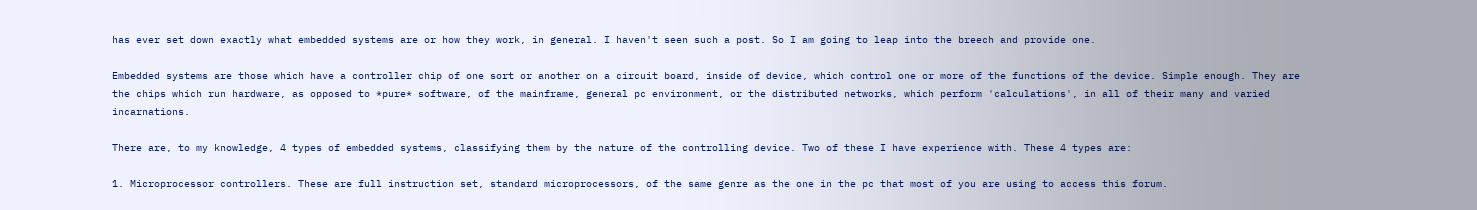has ever set down exactly what embedded systems are or how they work, in general. I haven't seen such a post. So I am going to leap into the breech and provide one.

Embedded systems are those which have a controller chip of one sort or another on a circuit board, inside of device, which control one or more of the functions of the device. Simple enough. They are the chips which run hardware, as opposed to *pure* software, of the mainframe, general pc environment, or the distributed networks, which perform 'calculations', in all of their many and varied incarnations.

There are, to my knowledge, 4 types of embedded systems, classifying them by the nature of the controlling device. Two of these I have experience with. These 4 types are:

1. Microprocessor controllers. These are full instruction set, standard microprocessors, of the same genre as the one in the pc that most of you are using to access this forum.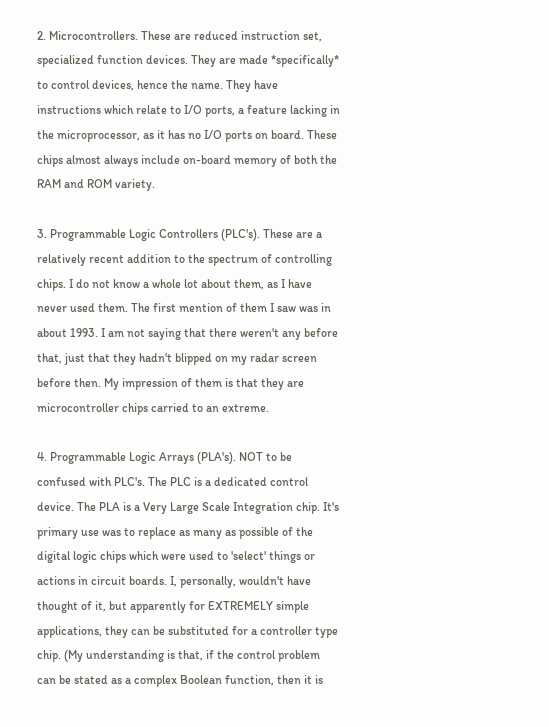2. Microcontrollers. These are reduced instruction set, specialized function devices. They are made *specifically* to control devices, hence the name. They have instructions which relate to I/O ports, a feature lacking in the microprocessor, as it has no I/O ports on board. These chips almost always include on-board memory of both the RAM and ROM variety.

3. Programmable Logic Controllers (PLC's). These are a relatively recent addition to the spectrum of controlling chips. I do not know a whole lot about them, as I have never used them. The first mention of them I saw was in about 1993. I am not saying that there weren't any before that, just that they hadn't blipped on my radar screen before then. My impression of them is that they are microcontroller chips carried to an extreme.

4. Programmable Logic Arrays (PLA's). NOT to be confused with PLC's. The PLC is a dedicated control device. The PLA is a Very Large Scale Integration chip. It's primary use was to replace as many as possible of the digital logic chips which were used to 'select' things or actions in circuit boards. I, personally, wouldn't have thought of it, but apparently for EXTREMELY simple applications, they can be substituted for a controller type chip. (My understanding is that, if the control problem can be stated as a complex Boolean function, then it is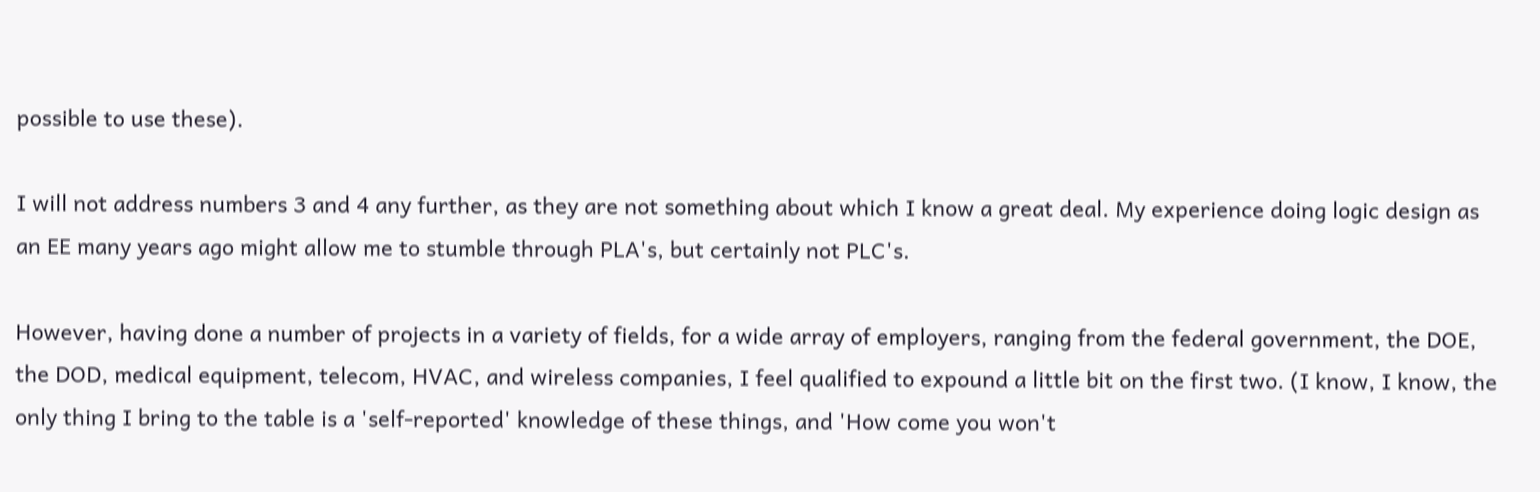possible to use these).

I will not address numbers 3 and 4 any further, as they are not something about which I know a great deal. My experience doing logic design as an EE many years ago might allow me to stumble through PLA's, but certainly not PLC's.

However, having done a number of projects in a variety of fields, for a wide array of employers, ranging from the federal government, the DOE, the DOD, medical equipment, telecom, HVAC, and wireless companies, I feel qualified to expound a little bit on the first two. (I know, I know, the only thing I bring to the table is a 'self-reported' knowledge of these things, and 'How come you won't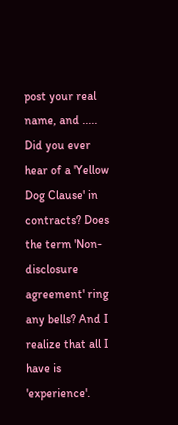post your real name, and ..... Did you ever hear of a 'Yellow Dog Clause' in contracts? Does the term 'Non-disclosure agreement' ring any bells? And I realize that all I have is 'experience'.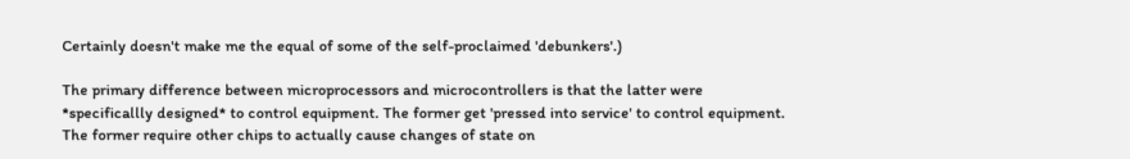Certainly doesn't make me the equal of some of the self-proclaimed 'debunkers'.)

The primary difference between microprocessors and microcontrollers is that the latter were *specificallly designed* to control equipment. The former get 'pressed into service' to control equipment. The former require other chips to actually cause changes of state on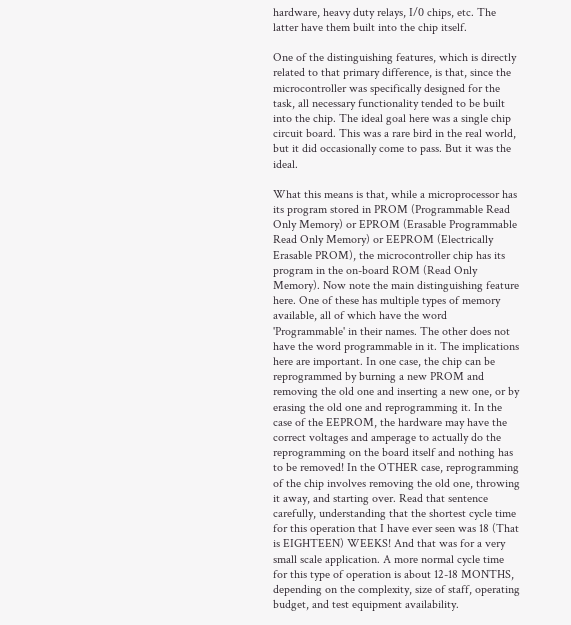hardware, heavy duty relays, I/0 chips, etc. The latter have them built into the chip itself.

One of the distinguishing features, which is directly related to that primary difference, is that, since the microcontroller was specifically designed for the task, all necessary functionality tended to be built into the chip. The ideal goal here was a single chip circuit board. This was a rare bird in the real world, but it did occasionally come to pass. But it was the ideal.

What this means is that, while a microprocessor has its program stored in PROM (Programmable Read Only Memory) or EPROM (Erasable Programmable Read Only Memory) or EEPROM (Electrically Erasable PROM), the microcontroller chip has its program in the on-board ROM (Read Only Memory). Now note the main distinguishing feature here. One of these has multiple types of memory available, all of which have the word 'Programmable' in their names. The other does not have the word programmable in it. The implications here are important. In one case, the chip can be reprogrammed by burning a new PROM and removing the old one and inserting a new one, or by erasing the old one and reprogramming it. In the case of the EEPROM, the hardware may have the correct voltages and amperage to actually do the reprogramming on the board itself and nothing has to be removed! In the OTHER case, reprogramming of the chip involves removing the old one, throwing it away, and starting over. Read that sentence carefully, understanding that the shortest cycle time for this operation that I have ever seen was 18 (That is EIGHTEEN) WEEKS! And that was for a very small scale application. A more normal cycle time for this type of operation is about 12-18 MONTHS, depending on the complexity, size of staff, operating budget, and test equipment availability.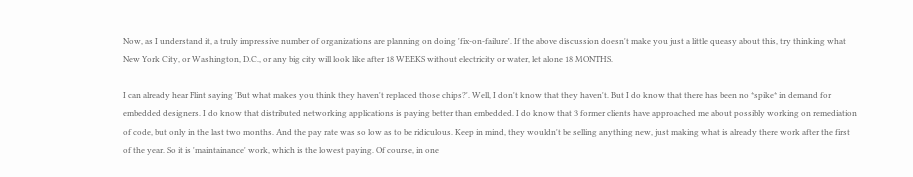Now, as I understand it, a truly impressive number of organizations are planning on doing 'fix-on-failure'. If the above discussion doesn't make you just a little queasy about this, try thinking what New York City, or Washington, D.C., or any big city will look like after 18 WEEKS without electricity or water, let alone 18 MONTHS.

I can already hear Flint saying 'But what makes you think they haven't replaced those chips?'. Well, I don't know that they haven't. But I do know that there has been no *spike* in demand for embedded designers. I do know that distributed networking applications is paying better than embedded. I do know that 3 former clients have approached me about possibly working on remediation of code, but only in the last two months. And the pay rate was so low as to be ridiculous. Keep in mind, they wouldn't be selling anything new, just making what is already there work after the first of the year. So it is 'maintainance' work, which is the lowest paying. Of course, in one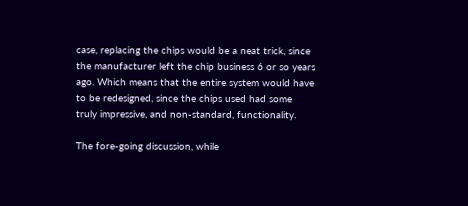case, replacing the chips would be a neat trick, since the manufacturer left the chip business 6 or so years ago. Which means that the entire system would have to be redesigned, since the chips used had some truly impressive, and non-standard, functionality.

The fore-going discussion, while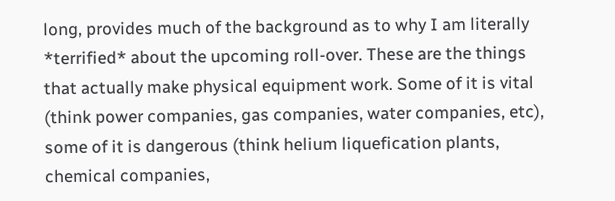long, provides much of the background as to why I am literally *terrified* about the upcoming roll-over. These are the things that actually make physical equipment work. Some of it is vital (think power companies, gas companies, water companies, etc), some of it is dangerous (think helium liquefication plants, chemical companies,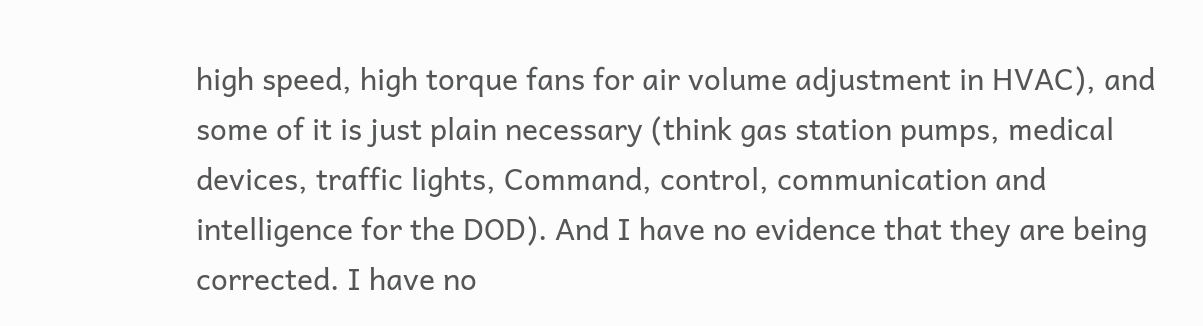high speed, high torque fans for air volume adjustment in HVAC), and some of it is just plain necessary (think gas station pumps, medical devices, traffic lights, Command, control, communication and intelligence for the DOD). And I have no evidence that they are being corrected. I have no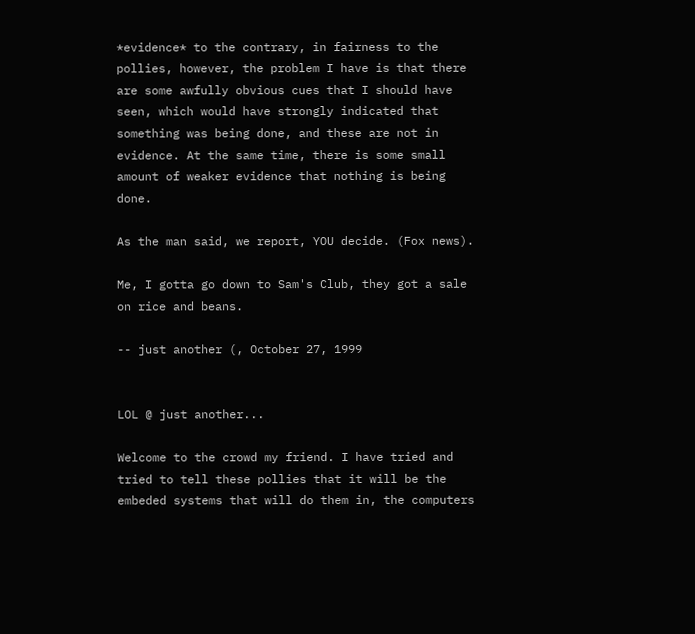*evidence* to the contrary, in fairness to the pollies, however, the problem I have is that there are some awfully obvious cues that I should have seen, which would have strongly indicated that something was being done, and these are not in evidence. At the same time, there is some small amount of weaker evidence that nothing is being done.

As the man said, we report, YOU decide. (Fox news).

Me, I gotta go down to Sam's Club, they got a sale on rice and beans.

-- just another (, October 27, 1999


LOL @ just another...

Welcome to the crowd my friend. I have tried and tried to tell these pollies that it will be the embeded systems that will do them in, the computers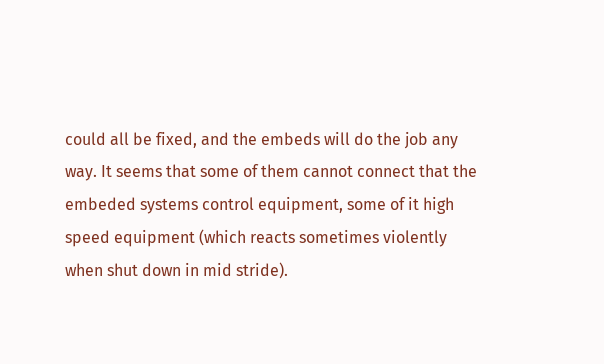could all be fixed, and the embeds will do the job any way. It seems that some of them cannot connect that the embeded systems control equipment, some of it high speed equipment (which reacts sometimes violently when shut down in mid stride).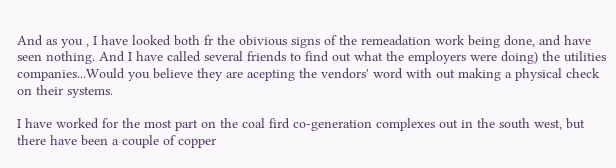And as you , I have looked both fr the obivious signs of the remeadation work being done, and have seen nothing. And I have called several friends to find out what the employers were doing) the utilities companies...Would you believe they are acepting the vendors' word with out making a physical check on their systems.

I have worked for the most part on the coal fird co-generation complexes out in the south west, but there have been a couple of copper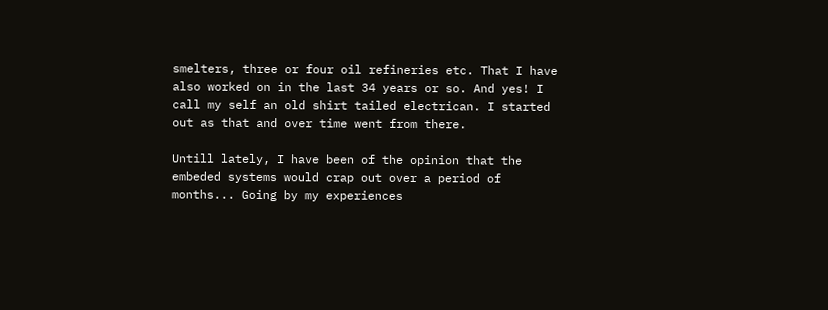smelters, three or four oil refineries etc. That I have also worked on in the last 34 years or so. And yes! I call my self an old shirt tailed electrican. I started out as that and over time went from there.

Untill lately, I have been of the opinion that the embeded systems would crap out over a period of months... Going by my experiences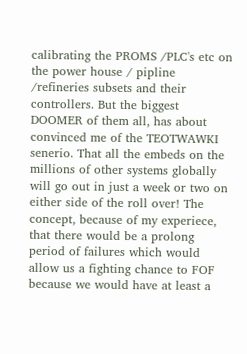calibrating the PROMS /PLC's etc on the power house / pipline /refineries subsets and their controllers. But the biggest DOOMER of them all, has about convinced me of the TEOTWAWKI senerio. That all the embeds on the millions of other systems globally will go out in just a week or two on either side of the roll over! The concept, because of my experiece, that there would be a prolong period of failures which would allow us a fighting chance to FOF because we would have at least a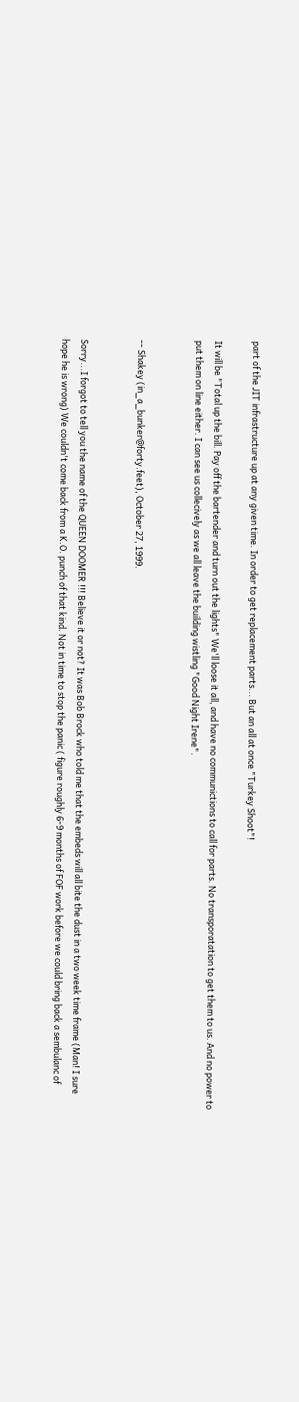part of the JIT infrastructure up at any given time. In order to get replacement parts... But an all at once "Turkey Shoot"!

It will be "Total up the bill. Pay off the bartender and turn out the lights" We'll loose it all, and have no communictions to call for parts. No transporatation to get them to us. And no power to put them on line either. I can see us collecively as we all leave the building wistling "Good Night Irene".


-- Shakey (in_a_bunker@forty.feet), October 27, 1999.


Sorry...I forgot to tell you the name of the QUEEN DOOMER !!! Believe it or not? It was Bob Brock who told me that the embeds will all bite the dust in a two week time frame (Man! I sure hope he is wrong) We couldn't come back from a K.O. punch of that kind. Not in time to stop the panic ( figure roughly 6-9 months of FOF work before we could bring back a sembulanc of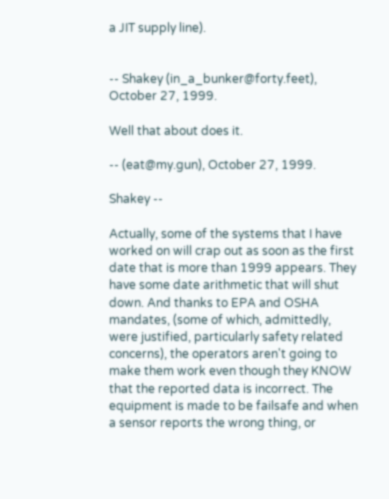a JIT supply line).


-- Shakey (in_a_bunker@forty.feet), October 27, 1999.

Well that about does it.

-- (eat@my.gun), October 27, 1999.

Shakey --

Actually, some of the systems that I have worked on will crap out as soon as the first date that is more than 1999 appears. They have some date arithmetic that will shut down. And thanks to EPA and OSHA mandates, (some of which, admittedly, were justified, particularly safety related concerns), the operators aren't going to make them work even though they KNOW that the reported data is incorrect. The equipment is made to be failsafe and when a sensor reports the wrong thing, or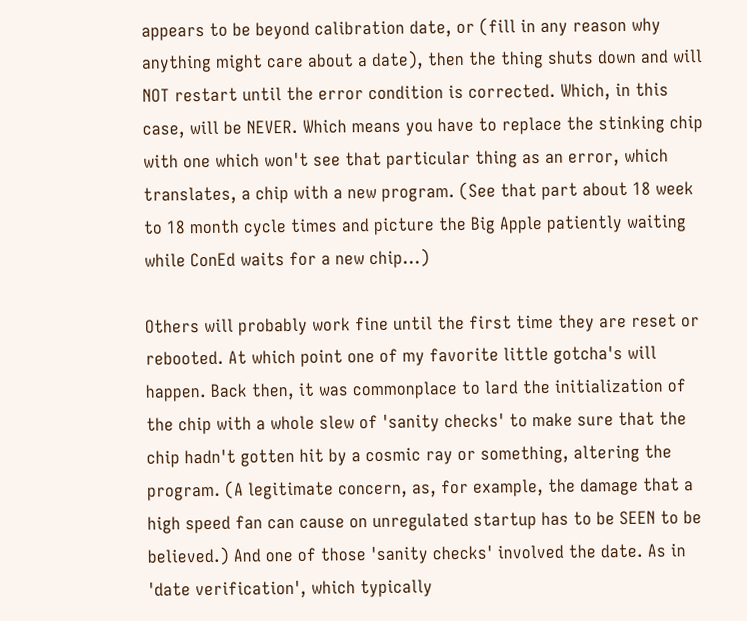appears to be beyond calibration date, or (fill in any reason why anything might care about a date), then the thing shuts down and will NOT restart until the error condition is corrected. Which, in this case, will be NEVER. Which means you have to replace the stinking chip with one which won't see that particular thing as an error, which translates, a chip with a new program. (See that part about 18 week to 18 month cycle times and picture the Big Apple patiently waiting while ConEd waits for a new chip...)

Others will probably work fine until the first time they are reset or rebooted. At which point one of my favorite little gotcha's will happen. Back then, it was commonplace to lard the initialization of the chip with a whole slew of 'sanity checks' to make sure that the chip hadn't gotten hit by a cosmic ray or something, altering the program. (A legitimate concern, as, for example, the damage that a high speed fan can cause on unregulated startup has to be SEEN to be believed.) And one of those 'sanity checks' involved the date. As in 'date verification', which typically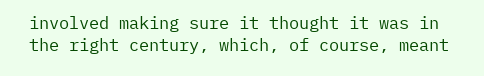involved making sure it thought it was in the right century, which, of course, meant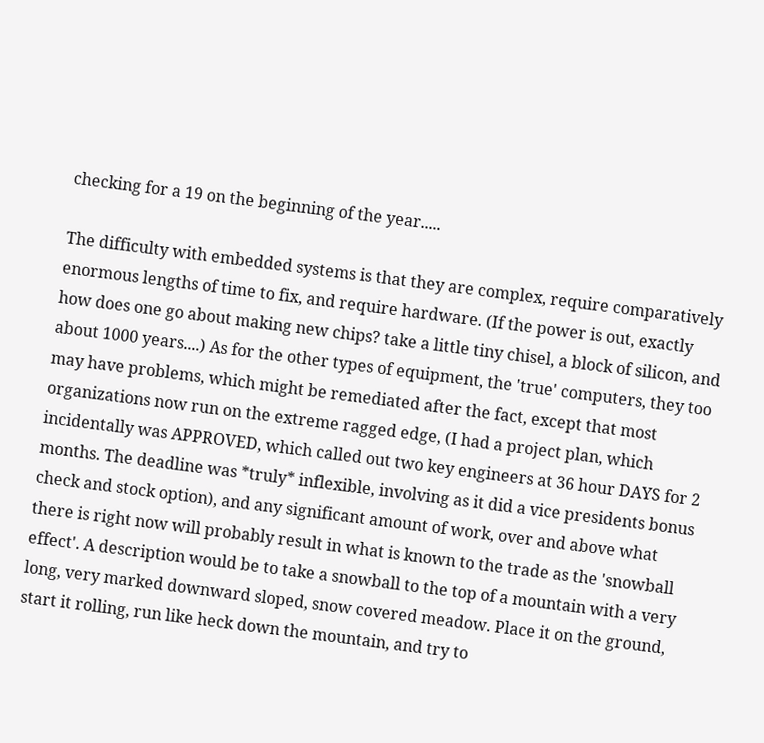checking for a 19 on the beginning of the year.....

The difficulty with embedded systems is that they are complex, require comparatively enormous lengths of time to fix, and require hardware. (If the power is out, exactly how does one go about making new chips? take a little tiny chisel, a block of silicon, and about 1000 years....) As for the other types of equipment, the 'true' computers, they too may have problems, which might be remediated after the fact, except that most organizations now run on the extreme ragged edge, (I had a project plan, which incidentally was APPROVED, which called out two key engineers at 36 hour DAYS for 2 months. The deadline was *truly* inflexible, involving as it did a vice presidents bonus check and stock option), and any significant amount of work, over and above what there is right now will probably result in what is known to the trade as the 'snowball effect'. A description would be to take a snowball to the top of a mountain with a very long, very marked downward sloped, snow covered meadow. Place it on the ground, start it rolling, run like heck down the mountain, and try to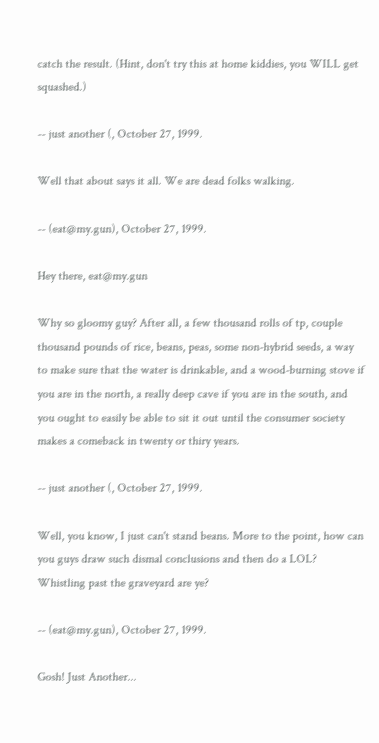catch the result. (Hint, don't try this at home kiddies, you WILL get squashed.)

-- just another (, October 27, 1999.

Well that about says it all. We are dead folks walking.

-- (eat@my.gun), October 27, 1999.

Hey there, eat@my.gun

Why so gloomy guy? After all, a few thousand rolls of tp, couple thousand pounds of rice, beans, peas, some non-hybrid seeds, a way to make sure that the water is drinkable, and a wood-burning stove if you are in the north, a really deep cave if you are in the south, and you ought to easily be able to sit it out until the consumer society makes a comeback in twenty or thiry years.

-- just another (, October 27, 1999.

Well, you know, I just can't stand beans. More to the point, how can you guys draw such dismal conclusions and then do a LOL? Whistling past the graveyard are ye?

-- (eat@my.gun), October 27, 1999.

Gosh! Just Another...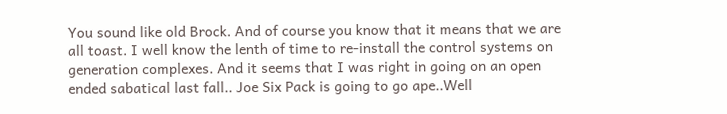You sound like old Brock. And of course you know that it means that we are all toast. I well know the lenth of time to re-install the control systems on generation complexes. And it seems that I was right in going on an open ended sabatical last fall.. Joe Six Pack is going to go ape..Well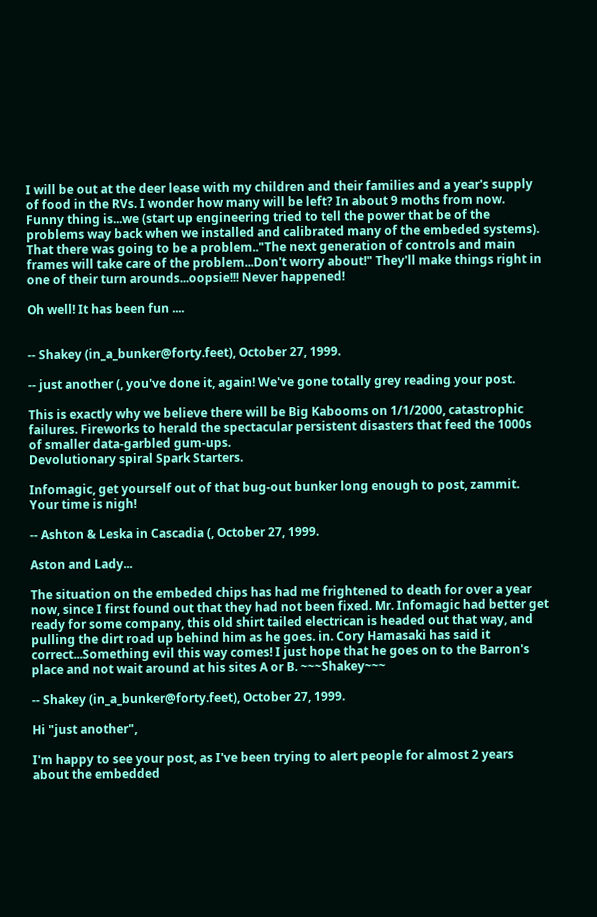I will be out at the deer lease with my children and their families and a year's supply of food in the RVs. I wonder how many will be left? In about 9 moths from now. Funny thing is...we (start up engineering tried to tell the power that be of the problems way back when we installed and calibrated many of the embeded systems). That there was going to be a problem.."The next generation of controls and main frames will take care of the problem...Don't worry about!" They'll make things right in one of their turn arounds...oopsie!!! Never happened!

Oh well! It has been fun ....


-- Shakey (in_a_bunker@forty.feet), October 27, 1999.

-- just another (, you've done it, again! We've gone totally grey reading your post.

This is exactly why we believe there will be Big Kabooms on 1/1/2000, catastrophic failures. Fireworks to herald the spectacular persistent disasters that feed the 1000s of smaller data-garbled gum-ups.
Devolutionary spiral Spark Starters.

Infomagic, get yourself out of that bug-out bunker long enough to post, zammit. Your time is nigh!

-- Ashton & Leska in Cascadia (, October 27, 1999.

Aston and Lady...

The situation on the embeded chips has had me frightened to death for over a year now, since I first found out that they had not been fixed. Mr. Infomagic had better get ready for some company, this old shirt tailed electrican is headed out that way, and pulling the dirt road up behind him as he goes. in. Cory Hamasaki has said it correct...Something evil this way comes! I just hope that he goes on to the Barron's place and not wait around at his sites A or B. ~~~Shakey~~~

-- Shakey (in_a_bunker@forty.feet), October 27, 1999.

Hi "just another",

I'm happy to see your post, as I've been trying to alert people for almost 2 years about the embedded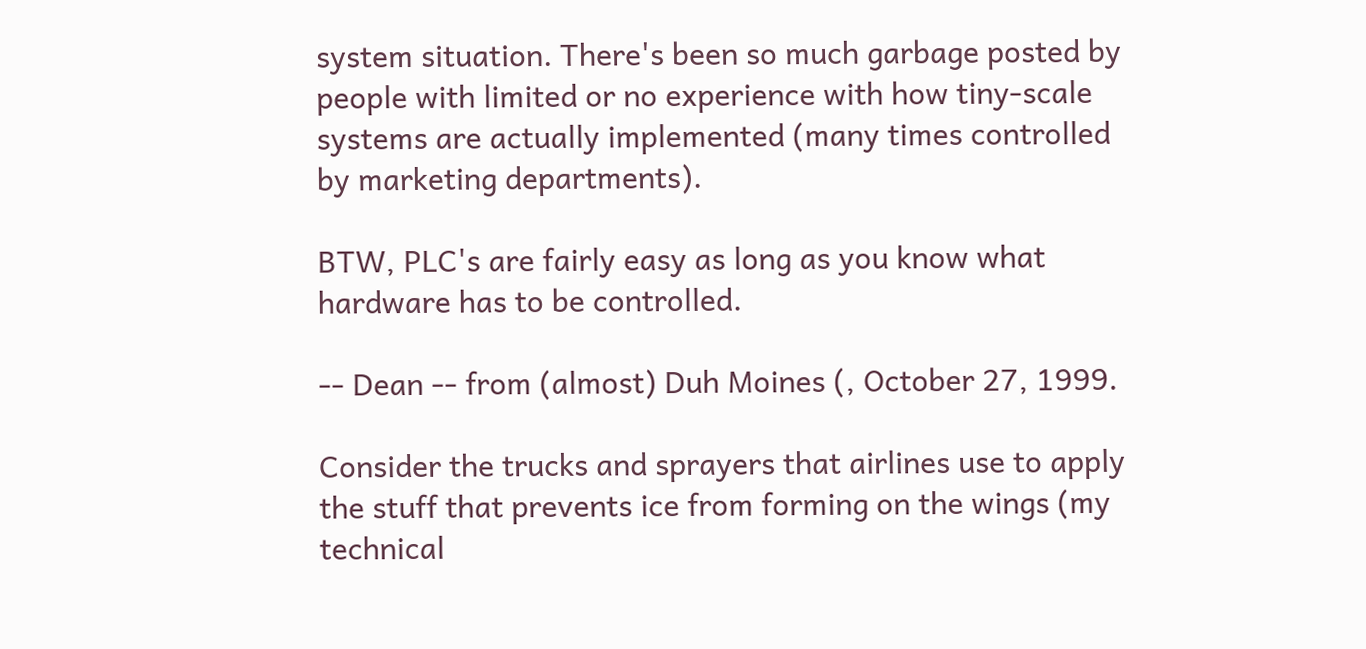system situation. There's been so much garbage posted by people with limited or no experience with how tiny-scale systems are actually implemented (many times controlled by marketing departments).

BTW, PLC's are fairly easy as long as you know what hardware has to be controlled.

-- Dean -- from (almost) Duh Moines (, October 27, 1999.

Consider the trucks and sprayers that airlines use to apply the stuff that prevents ice from forming on the wings (my technical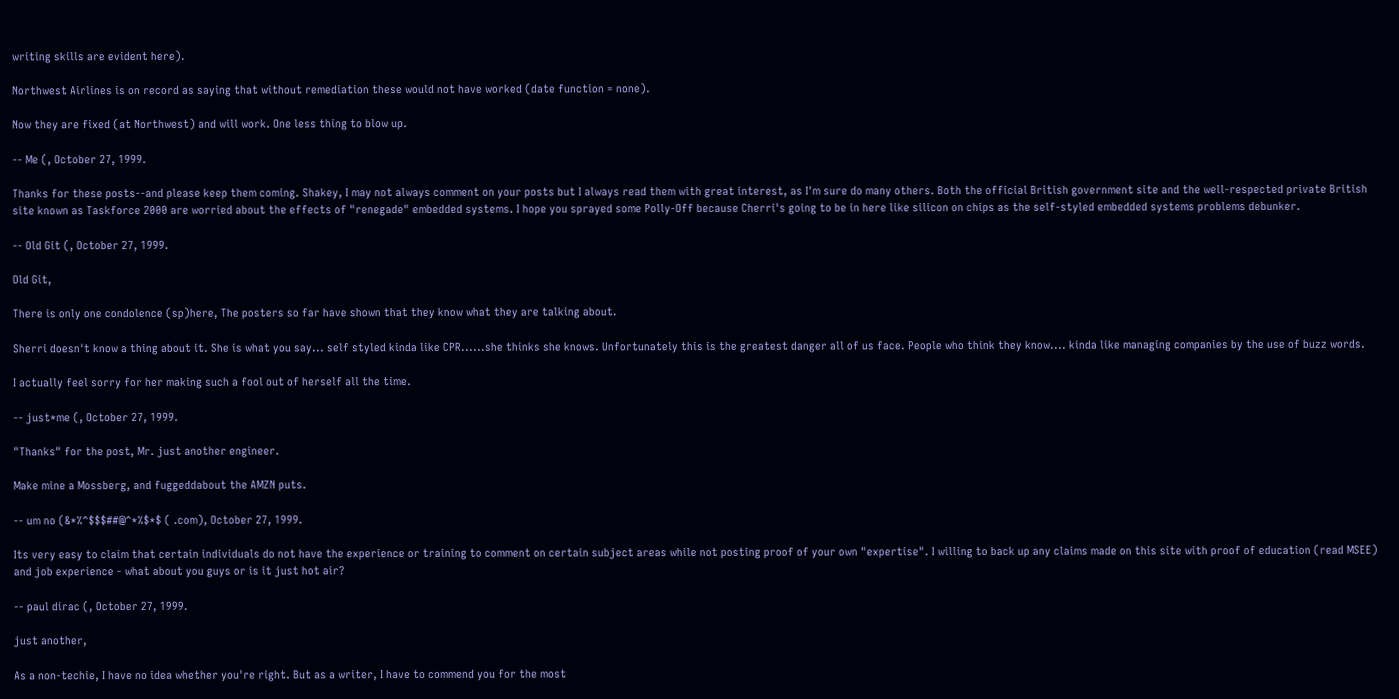writing skills are evident here).

Northwest Airlines is on record as saying that without remediation these would not have worked (date function = none).

Now they are fixed (at Northwest) and will work. One less thing to blow up.

-- Me (, October 27, 1999.

Thanks for these posts--and please keep them coming. Shakey, I may not always comment on your posts but I always read them with great interest, as I'm sure do many others. Both the official British government site and the well-respected private British site known as Taskforce 2000 are worried about the effects of "renegade" embedded systems. I hope you sprayed some Polly-Off because Cherri's going to be in here like silicon on chips as the self-styled embedded systems problems debunker.

-- Old Git (, October 27, 1999.

Old Git,

There is only one condolence (sp)here, The posters so far have shown that they know what they are talking about.

Sherri doesn't know a thing about it. She is what you say... self styled kinda like CPR......she thinks she knows. Unfortunately this is the greatest danger all of us face. People who think they know.... kinda like managing companies by the use of buzz words.

I actually feel sorry for her making such a fool out of herself all the time.

-- just*me (, October 27, 1999.

"Thanks" for the post, Mr. just another engineer.

Make mine a Mossberg, and fuggeddabout the AMZN puts.

-- um no (&*%^$$$##@^*%$*$ ( .com), October 27, 1999.

Its very easy to claim that certain individuals do not have the experience or training to comment on certain subject areas while not posting proof of your own "expertise". I willing to back up any claims made on this site with proof of education (read MSEE) and job experience - what about you guys or is it just hot air?

-- paul dirac (, October 27, 1999.

just another,

As a non-techie, I have no idea whether you're right. But as a writer, I have to commend you for the most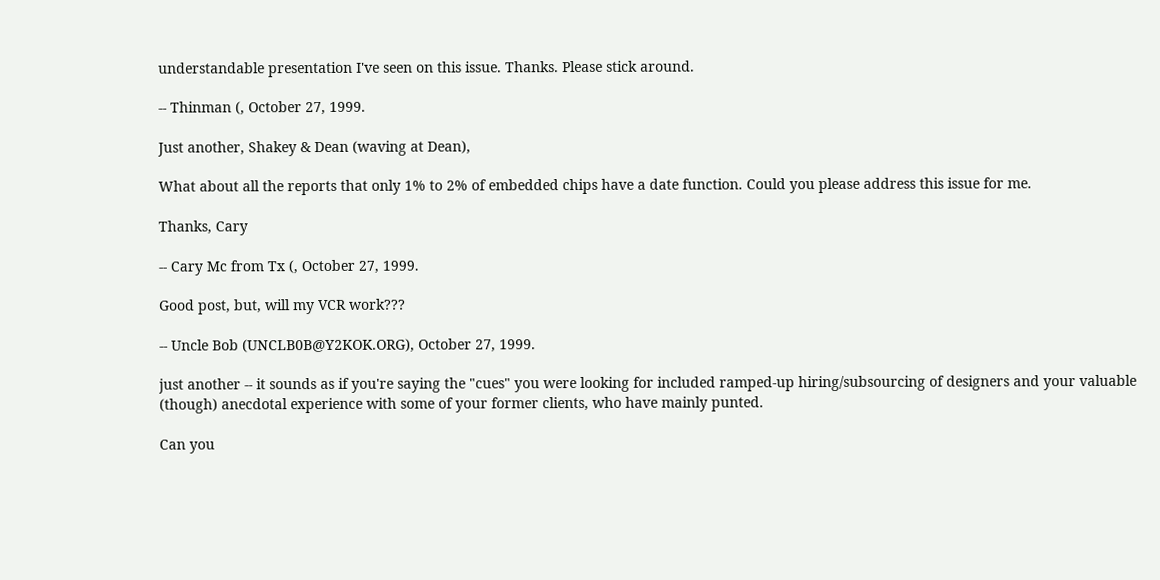understandable presentation I've seen on this issue. Thanks. Please stick around.

-- Thinman (, October 27, 1999.

Just another, Shakey & Dean (waving at Dean),

What about all the reports that only 1% to 2% of embedded chips have a date function. Could you please address this issue for me.

Thanks, Cary

-- Cary Mc from Tx (, October 27, 1999.

Good post, but, will my VCR work???

-- Uncle Bob (UNCLB0B@Y2KOK.ORG), October 27, 1999.

just another -- it sounds as if you're saying the "cues" you were looking for included ramped-up hiring/subsourcing of designers and your valuable (though) anecdotal experience with some of your former clients, who have mainly punted.

Can you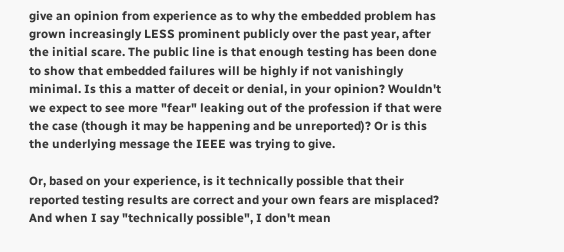give an opinion from experience as to why the embedded problem has grown increasingly LESS prominent publicly over the past year, after the initial scare. The public line is that enough testing has been done to show that embedded failures will be highly if not vanishingly minimal. Is this a matter of deceit or denial, in your opinion? Wouldn't we expect to see more "fear" leaking out of the profession if that were the case (though it may be happening and be unreported)? Or is this the underlying message the IEEE was trying to give.

Or, based on your experience, is it technically possible that their reported testing results are correct and your own fears are misplaced? And when I say "technically possible", I don't mean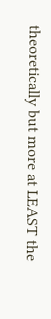theoretically but more at LEAST the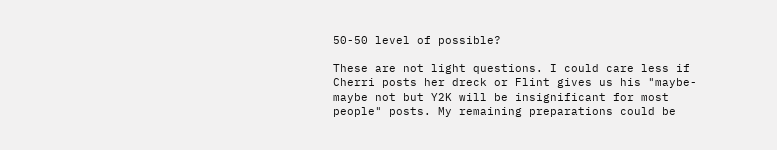50-50 level of possible?

These are not light questions. I could care less if Cherri posts her dreck or Flint gives us his "maybe-maybe not but Y2K will be insignificant for most people" posts. My remaining preparations could be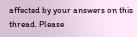affected by your answers on this thread. Please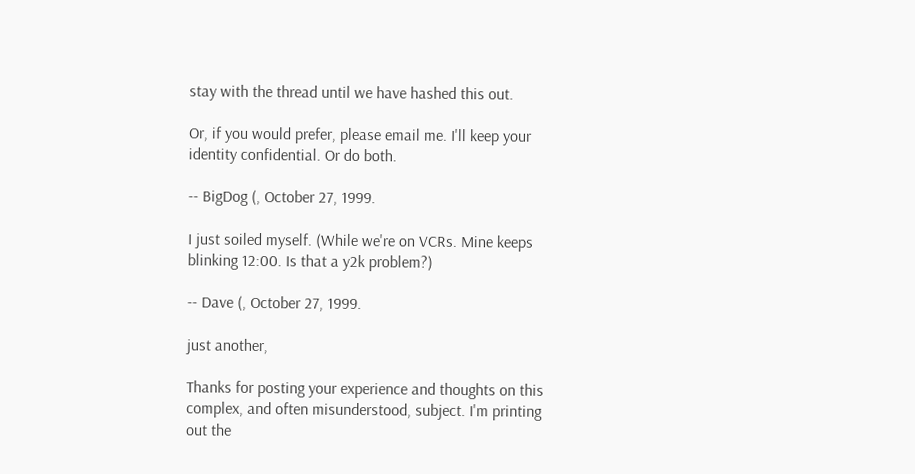stay with the thread until we have hashed this out.

Or, if you would prefer, please email me. I'll keep your identity confidential. Or do both.

-- BigDog (, October 27, 1999.

I just soiled myself. (While we're on VCRs. Mine keeps blinking 12:00. Is that a y2k problem?)

-- Dave (, October 27, 1999.

just another,

Thanks for posting your experience and thoughts on this complex, and often misunderstood, subject. I'm printing out the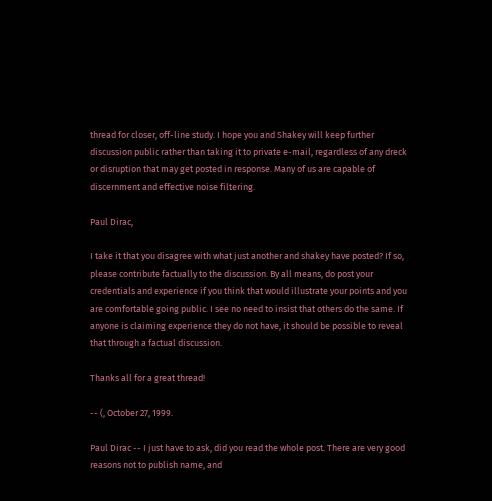thread for closer, off-line study. I hope you and Shakey will keep further discussion public rather than taking it to private e-mail, regardless of any dreck or disruption that may get posted in response. Many of us are capable of discernment and effective noise filtering.

Paul Dirac,

I take it that you disagree with what just another and shakey have posted? If so, please contribute factually to the discussion. By all means, do post your credentials and experience if you think that would illustrate your points and you are comfortable going public. I see no need to insist that others do the same. If anyone is claiming experience they do not have, it should be possible to reveal that through a factual discussion.

Thanks all for a great thread!

-- (, October 27, 1999.

Paul Dirac -- I just have to ask, did you read the whole post. There are very good reasons not to publish name, and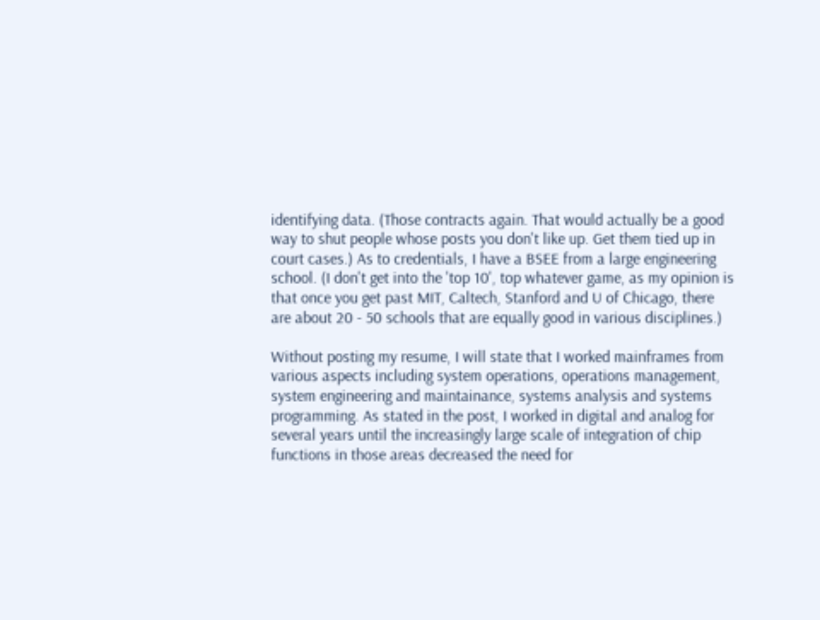identifying data. (Those contracts again. That would actually be a good way to shut people whose posts you don't like up. Get them tied up in court cases.) As to credentials, I have a BSEE from a large engineering school. (I don't get into the 'top 10', top whatever game, as my opinion is that once you get past MIT, Caltech, Stanford and U of Chicago, there are about 20 - 50 schools that are equally good in various disciplines.)

Without posting my resume, I will state that I worked mainframes from various aspects including system operations, operations management, system engineering and maintainance, systems analysis and systems programming. As stated in the post, I worked in digital and analog for several years until the increasingly large scale of integration of chip functions in those areas decreased the need for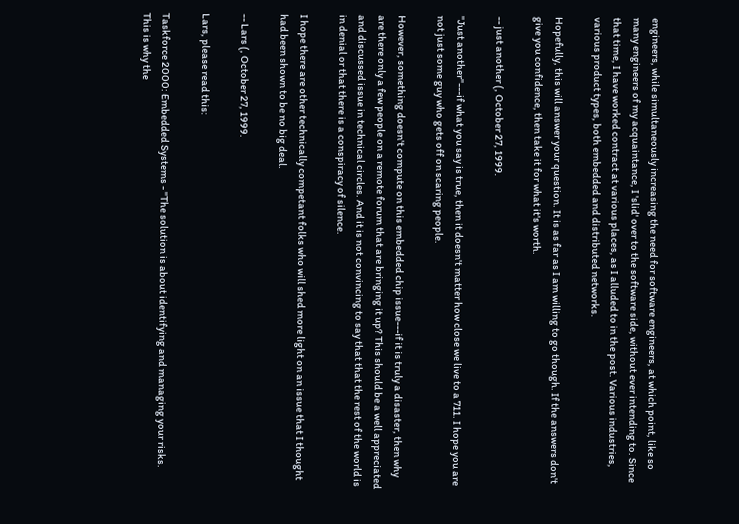engineers, while simultaneously increasing the need for software engineers, at which point, like so many engineers of my acquaintance, I 'slid' over to the software side, without ever intending to. Since that time, I have worked contract at various places, as I alluded to in the post. Various industries, various product types, both embedded and distributed networks.

Hopefully, this will answer your question. It is as far as I am willing to go though. If the answers don't give you confidence, then take it for what it's worth.

-- just another (, October 27, 1999.

"Just another"---if what you say is true, then it doesn't matter how close we live to a 711. I hope you are not just some guy who gets off on scaring people.

However, something doesn't compute on this embedded chip issue---if it is truly a disaster, then why are there only a few people on a remote forum that are bringing it up? This should be a well appreciated and discussed issue in technical circles. And it is not convincing to say that that the rest of the world is in denial or that there is a conspiracy of silence.

I hope there are other technically competant folks who will shed more light on an issue that I thought had been shown to be no big deal.

-- Lars (, October 27, 1999.

Lars, please read this:

Taskforce 2000: Embedded Systems - "The solution is about identifying and managing your risks. This is why the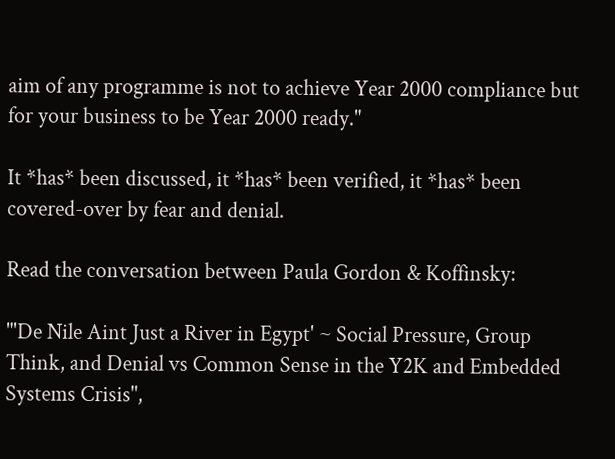aim of any programme is not to achieve Year 2000 compliance but for your business to be Year 2000 ready."

It *has* been discussed, it *has* been verified, it *has* been covered-over by fear and denial.

Read the conversation between Paula Gordon & Koffinsky:

"'De Nile Aint Just a River in Egypt' ~ Social Pressure, Group Think, and Denial vs Common Sense in the Y2K and Embedded Systems Crisis",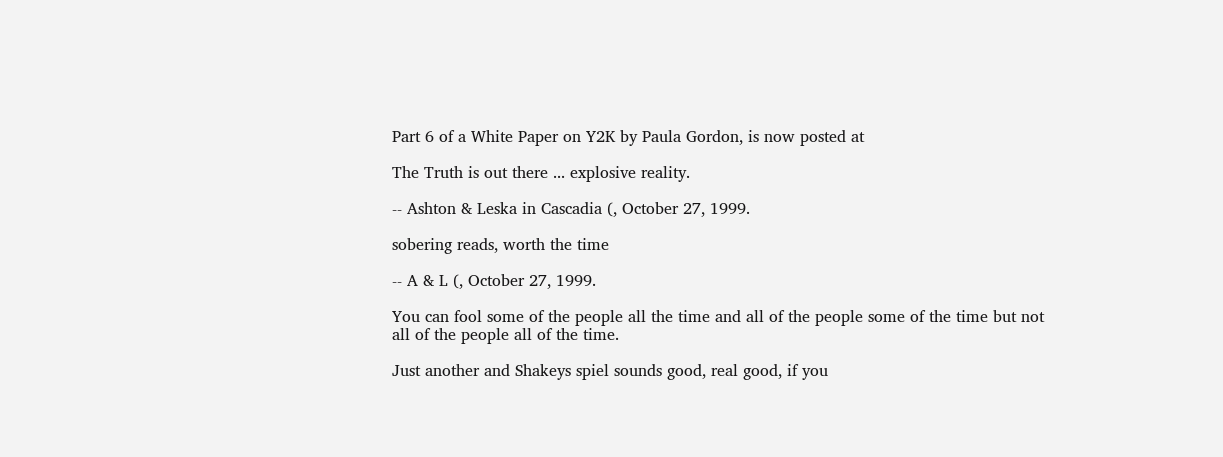Part 6 of a White Paper on Y2K by Paula Gordon, is now posted at

The Truth is out there ... explosive reality.

-- Ashton & Leska in Cascadia (, October 27, 1999.

sobering reads, worth the time

-- A & L (, October 27, 1999.

You can fool some of the people all the time and all of the people some of the time but not all of the people all of the time.

Just another and Shakeys spiel sounds good, real good, if you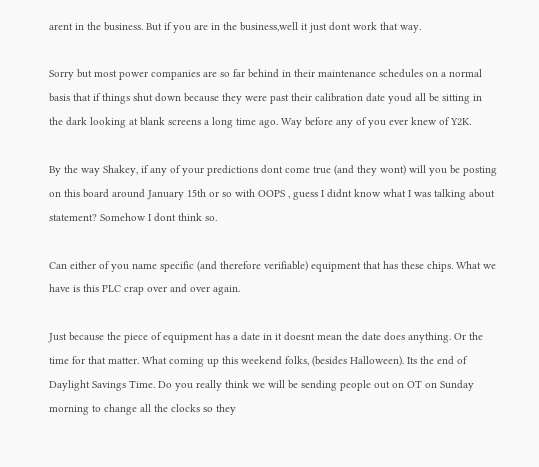arent in the business. But if you are in the business,well it just dont work that way.

Sorry but most power companies are so far behind in their maintenance schedules on a normal basis that if things shut down because they were past their calibration date youd all be sitting in the dark looking at blank screens a long time ago. Way before any of you ever knew of Y2K.

By the way Shakey, if any of your predictions dont come true (and they wont) will you be posting on this board around January 15th or so with OOPS , guess I didnt know what I was talking about statement? Somehow I dont think so.

Can either of you name specific (and therefore verifiable) equipment that has these chips. What we have is this PLC crap over and over again.

Just because the piece of equipment has a date in it doesnt mean the date does anything. Or the time for that matter. What coming up this weekend folks, (besides Halloween). Its the end of Daylight Savings Time. Do you really think we will be sending people out on OT on Sunday morning to change all the clocks so they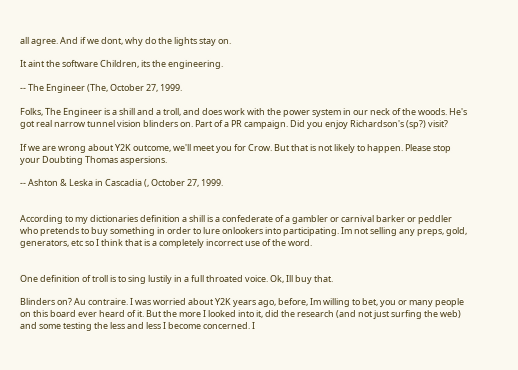all agree. And if we dont, why do the lights stay on.

It aint the software Children, its the engineering.

-- The Engineer (The, October 27, 1999.

Folks, The Engineer is a shill and a troll, and does work with the power system in our neck of the woods. He's got real narrow tunnel vision blinders on. Part of a PR campaign. Did you enjoy Richardson's (sp?) visit?

If we are wrong about Y2K outcome, we'll meet you for Crow. But that is not likely to happen. Please stop your Doubting Thomas aspersions.

-- Ashton & Leska in Cascadia (, October 27, 1999.


According to my dictionaries definition a shill is a confederate of a gambler or carnival barker or peddler who pretends to buy something in order to lure onlookers into participating. Im not selling any preps, gold, generators, etc so I think that is a completely incorrect use of the word.


One definition of troll is to sing lustily in a full throated voice. Ok, Ill buy that.

Blinders on? Au contraire. I was worried about Y2K years ago, before, Im willing to bet, you or many people on this board ever heard of it. But the more I looked into it, did the research (and not just surfing the web) and some testing the less and less I become concerned. I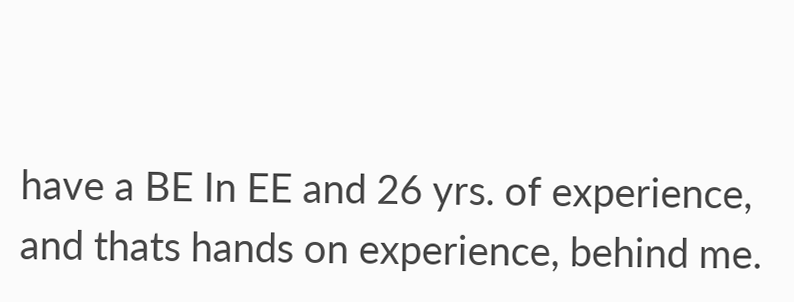have a BE In EE and 26 yrs. of experience, and thats hands on experience, behind me.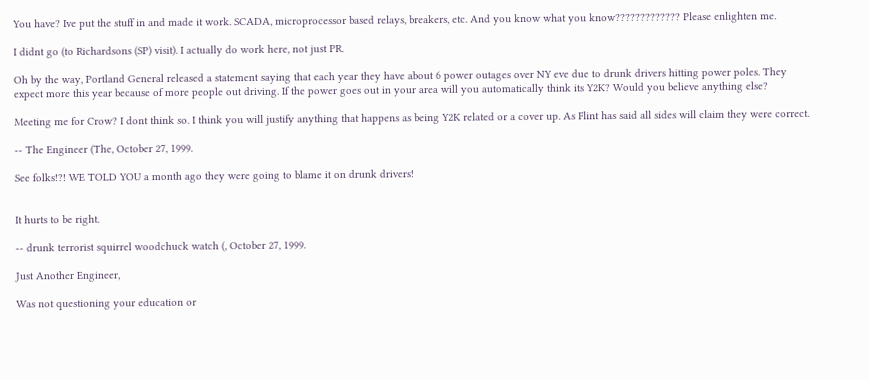You have? Ive put the stuff in and made it work. SCADA, microprocessor based relays, breakers, etc. And you know what you know????????????? Please enlighten me.

I didnt go (to Richardsons (SP) visit). I actually do work here, not just PR.

Oh by the way, Portland General released a statement saying that each year they have about 6 power outages over NY eve due to drunk drivers hitting power poles. They expect more this year because of more people out driving. If the power goes out in your area will you automatically think its Y2K? Would you believe anything else?

Meeting me for Crow? I dont think so. I think you will justify anything that happens as being Y2K related or a cover up. As Flint has said all sides will claim they were correct.

-- The Engineer (The, October 27, 1999.

See folks!?! WE TOLD YOU a month ago they were going to blame it on drunk drivers!


It hurts to be right.

-- drunk terrorist squirrel woodchuck watch (, October 27, 1999.

Just Another Engineer,

Was not questioning your education or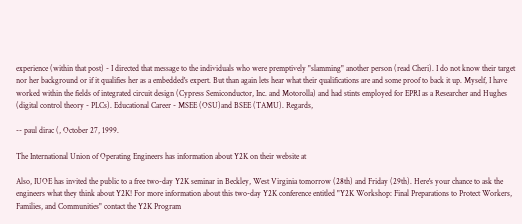experience (within that post) - I directed that message to the individuals who were premptively "slamming" another person (read Cheri). I do not know their target nor her background or if it qualifies her as a embedded's expert. But than again lets hear what their qualifications are and some proof to back it up. Myself, I have worked within the fields of integrated circuit design (Cypress Semiconductor, Inc. and Motorolla) and had stints employed for EPRI as a Researcher and Hughes (digital control theory - PLCs). Educational Career - MSEE (OSU)and BSEE (TAMU). Regards,

-- paul dirac (, October 27, 1999.

The International Union of Operating Engineers has information about Y2K on their website at

Also, IUOE has invited the public to a free two-day Y2K seminar in Beckley, West Virginia tomorrow (28th) and Friday (29th). Here's your chance to ask the engineers what they think about Y2K! For more information about this two-day Y2K conference entitled "Y2K Workshop: Final Preparations to Protect Workers, Families, and Communities" contact the Y2K Program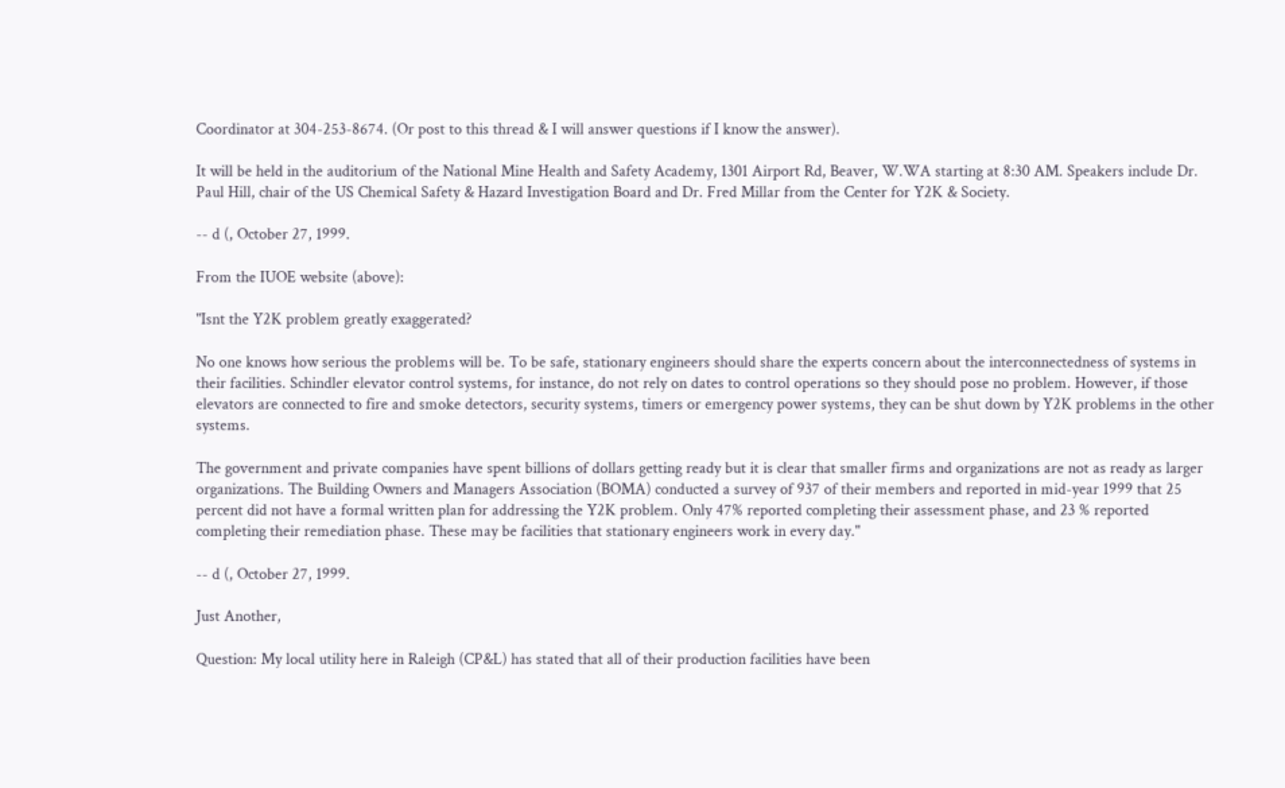Coordinator at 304-253-8674. (Or post to this thread & I will answer questions if I know the answer).

It will be held in the auditorium of the National Mine Health and Safety Academy, 1301 Airport Rd, Beaver, W.WA starting at 8:30 AM. Speakers include Dr. Paul Hill, chair of the US Chemical Safety & Hazard Investigation Board and Dr. Fred Millar from the Center for Y2K & Society.

-- d (, October 27, 1999.

From the IUOE website (above):

"Isnt the Y2K problem greatly exaggerated?

No one knows how serious the problems will be. To be safe, stationary engineers should share the experts concern about the interconnectedness of systems in their facilities. Schindler elevator control systems, for instance, do not rely on dates to control operations so they should pose no problem. However, if those elevators are connected to fire and smoke detectors, security systems, timers or emergency power systems, they can be shut down by Y2K problems in the other systems.

The government and private companies have spent billions of dollars getting ready but it is clear that smaller firms and organizations are not as ready as larger organizations. The Building Owners and Managers Association (BOMA) conducted a survey of 937 of their members and reported in mid-year 1999 that 25 percent did not have a formal written plan for addressing the Y2K problem. Only 47% reported completing their assessment phase, and 23 % reported completing their remediation phase. These may be facilities that stationary engineers work in every day."

-- d (, October 27, 1999.

Just Another,

Question: My local utility here in Raleigh (CP&L) has stated that all of their production facilities have been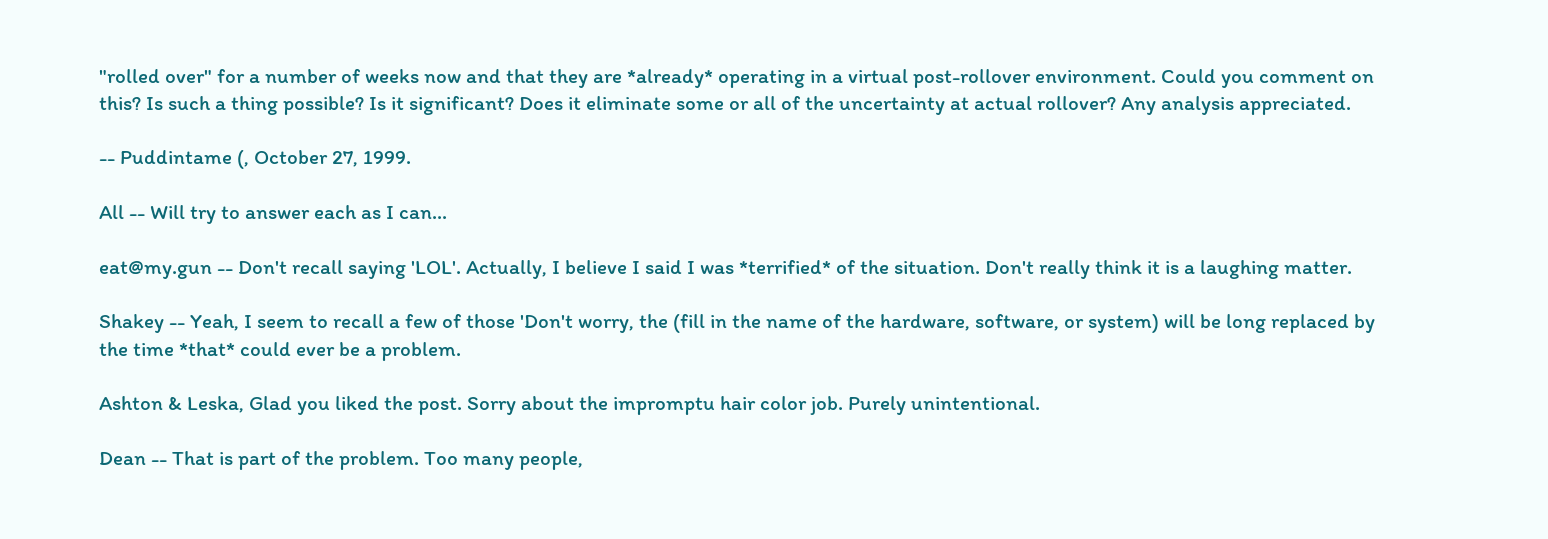"rolled over" for a number of weeks now and that they are *already* operating in a virtual post-rollover environment. Could you comment on this? Is such a thing possible? Is it significant? Does it eliminate some or all of the uncertainty at actual rollover? Any analysis appreciated.

-- Puddintame (, October 27, 1999.

All -- Will try to answer each as I can...

eat@my.gun -- Don't recall saying 'LOL'. Actually, I believe I said I was *terrified* of the situation. Don't really think it is a laughing matter.

Shakey -- Yeah, I seem to recall a few of those 'Don't worry, the (fill in the name of the hardware, software, or system) will be long replaced by the time *that* could ever be a problem.

Ashton & Leska, Glad you liked the post. Sorry about the impromptu hair color job. Purely unintentional.

Dean -- That is part of the problem. Too many people,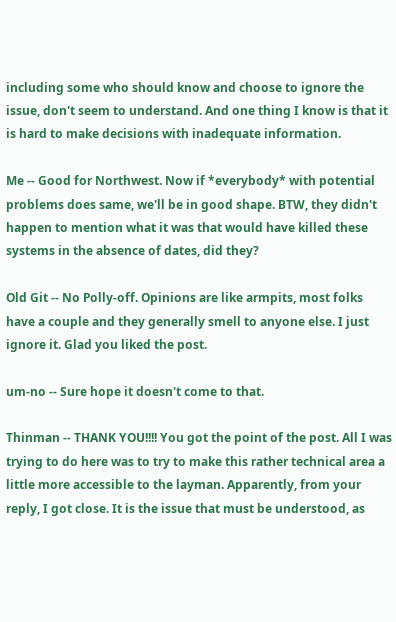including some who should know and choose to ignore the issue, don't seem to understand. And one thing I know is that it is hard to make decisions with inadequate information.

Me -- Good for Northwest. Now if *everybody* with potential problems does same, we'll be in good shape. BTW, they didn't happen to mention what it was that would have killed these systems in the absence of dates, did they?

Old Git -- No Polly-off. Opinions are like armpits, most folks have a couple and they generally smell to anyone else. I just ignore it. Glad you liked the post.

um-no -- Sure hope it doesn't come to that.

Thinman -- THANK YOU!!!! You got the point of the post. All I was trying to do here was to try to make this rather technical area a little more accessible to the layman. Apparently, from your reply, I got close. It is the issue that must be understood, as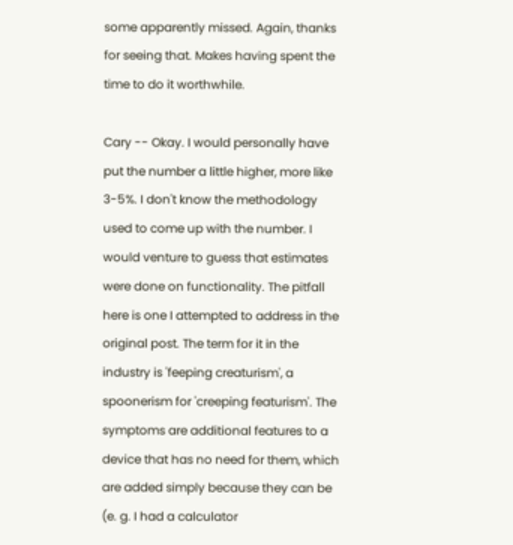some apparently missed. Again, thanks for seeing that. Makes having spent the time to do it worthwhile.

Cary -- Okay. I would personally have put the number a little higher, more like 3-5%. I don't know the methodology used to come up with the number. I would venture to guess that estimates were done on functionality. The pitfall here is one I attempted to address in the original post. The term for it in the industry is 'feeping creaturism', a spoonerism for 'creeping featurism'. The symptoms are additional features to a device that has no need for them, which are added simply because they can be (e. g. I had a calculator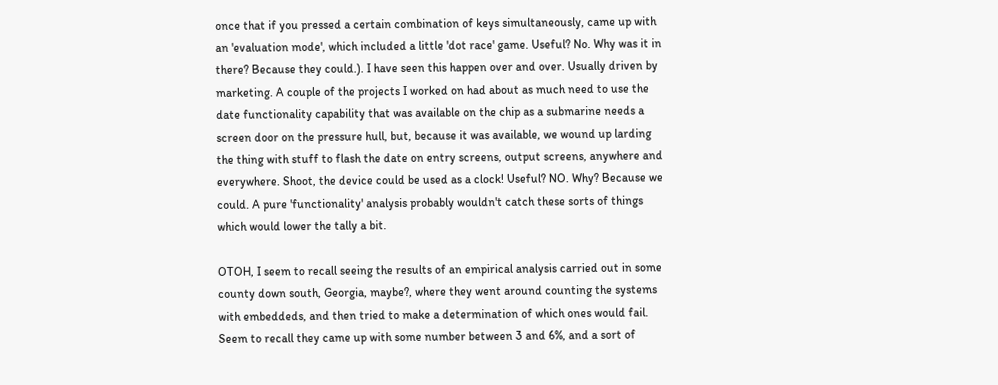once that if you pressed a certain combination of keys simultaneously, came up with an 'evaluation mode', which included a little 'dot race' game. Useful? No. Why was it in there? Because they could.). I have seen this happen over and over. Usually driven by marketing. A couple of the projects I worked on had about as much need to use the date functionality capability that was available on the chip as a submarine needs a screen door on the pressure hull, but, because it was available, we wound up larding the thing with stuff to flash the date on entry screens, output screens, anywhere and everywhere. Shoot, the device could be used as a clock! Useful? NO. Why? Because we could. A pure 'functionality' analysis probably wouldn't catch these sorts of things which would lower the tally a bit.

OTOH, I seem to recall seeing the results of an empirical analysis carried out in some county down south, Georgia, maybe?, where they went around counting the systems with embeddeds, and then tried to make a determination of which ones would fail. Seem to recall they came up with some number between 3 and 6%, and a sort of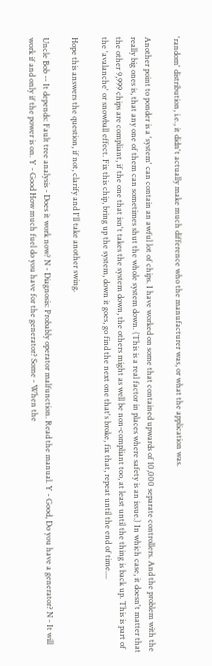'random' distribution, i.e., it didn't actually make much difference who the manufacturer was, or what the application was.

Another point to ponder is a 'system' can contain an awful lot of chips. I have worked on some that contained upwards of 10,000 separate controllers. And the problem with the really big ones is, that any one of them can sometimes shut the whole system down. (This is a real factor in places where safety is an issue.) In which case, it doesn't matter that the other 9,999 chips are compliant, if the one that isn't takes the system down, the others might as well be non-compliant too, at least until the thing is back up. This is part of the 'avalanche' or snowball effect. Fix this chip, bring up the system, down it goes, go find the next one that's broke, fix that, repeat until the end of time....

Hope this answers the question, if not, clarify and I'll take another swing.

Uncle Bob -- It depends: Fault tree analysis - Does it work now? N - Diagnosis: Probably operator malfunction. Read the manual. Y - Good, Do you have a generator? N - It will work if and only if the power is on. Y - Good How much fuel do you have for the generator? Some - When the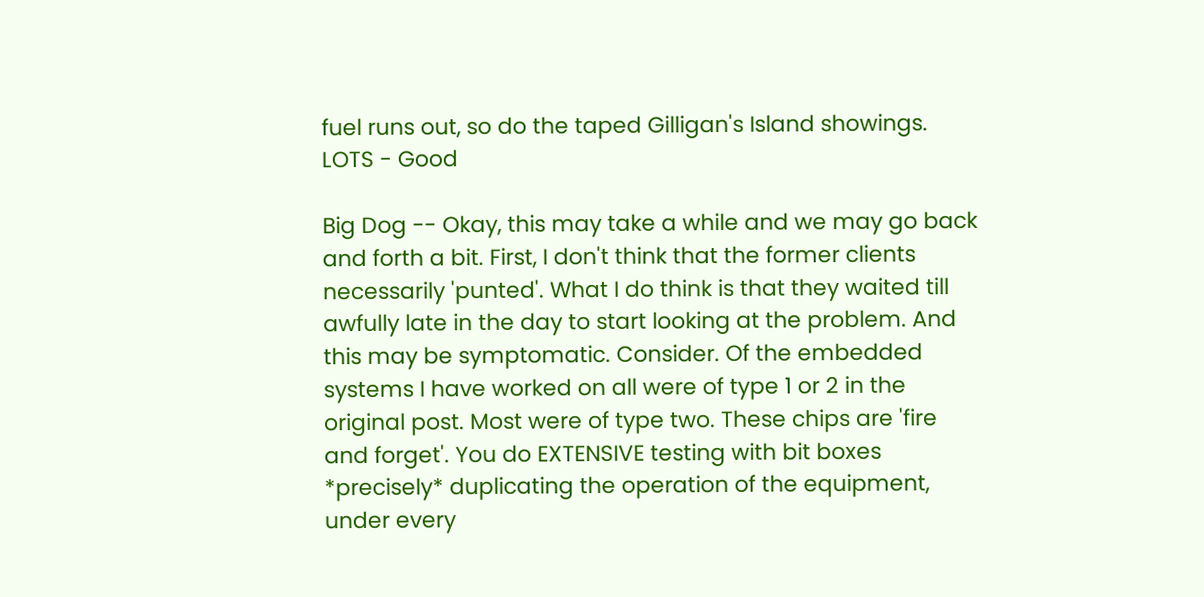fuel runs out, so do the taped Gilligan's Island showings. LOTS - Good

Big Dog -- Okay, this may take a while and we may go back and forth a bit. First, I don't think that the former clients necessarily 'punted'. What I do think is that they waited till awfully late in the day to start looking at the problem. And this may be symptomatic. Consider. Of the embedded systems I have worked on all were of type 1 or 2 in the original post. Most were of type two. These chips are 'fire and forget'. You do EXTENSIVE testing with bit boxes *precisely* duplicating the operation of the equipment, under every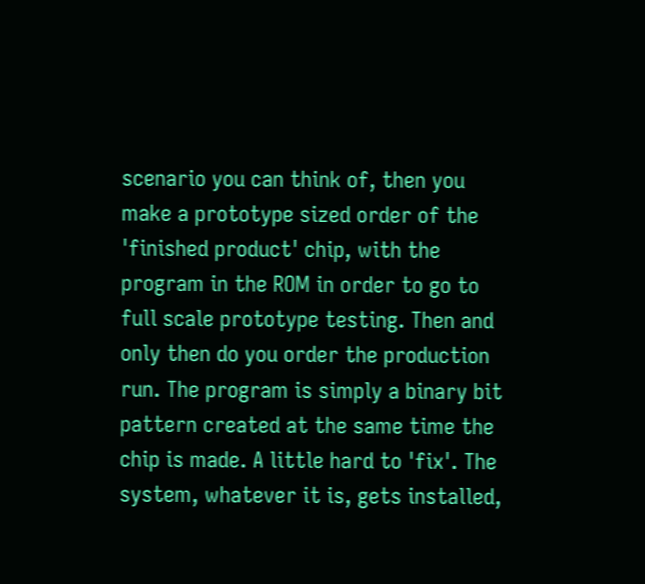scenario you can think of, then you make a prototype sized order of the 'finished product' chip, with the program in the ROM in order to go to full scale prototype testing. Then and only then do you order the production run. The program is simply a binary bit pattern created at the same time the chip is made. A little hard to 'fix'. The system, whatever it is, gets installed,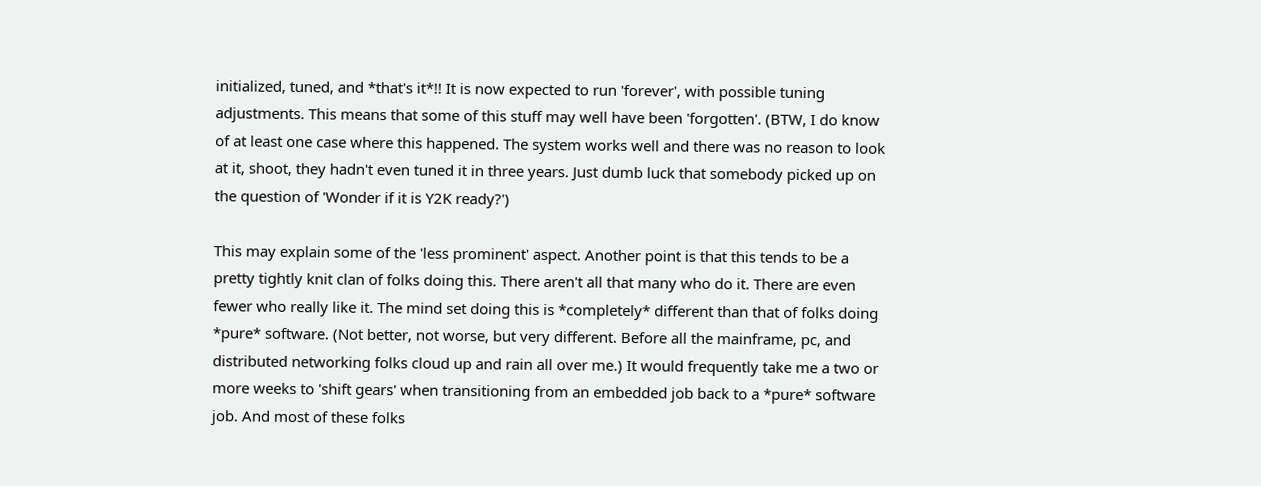initialized, tuned, and *that's it*!! It is now expected to run 'forever', with possible tuning adjustments. This means that some of this stuff may well have been 'forgotten'. (BTW, I do know of at least one case where this happened. The system works well and there was no reason to look at it, shoot, they hadn't even tuned it in three years. Just dumb luck that somebody picked up on the question of 'Wonder if it is Y2K ready?')

This may explain some of the 'less prominent' aspect. Another point is that this tends to be a pretty tightly knit clan of folks doing this. There aren't all that many who do it. There are even fewer who really like it. The mind set doing this is *completely* different than that of folks doing *pure* software. (Not better, not worse, but very different. Before all the mainframe, pc, and distributed networking folks cloud up and rain all over me.) It would frequently take me a two or more weeks to 'shift gears' when transitioning from an embedded job back to a *pure* software job. And most of these folks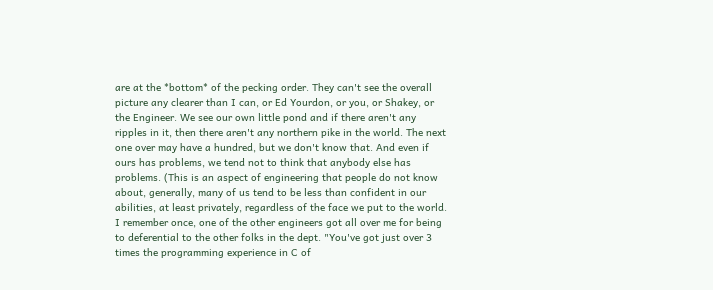are at the *bottom* of the pecking order. They can't see the overall picture any clearer than I can, or Ed Yourdon, or you, or Shakey, or the Engineer. We see our own little pond and if there aren't any ripples in it, then there aren't any northern pike in the world. The next one over may have a hundred, but we don't know that. And even if ours has problems, we tend not to think that anybody else has problems. (This is an aspect of engineering that people do not know about, generally, many of us tend to be less than confident in our abilities, at least privately, regardless of the face we put to the world. I remember once, one of the other engineers got all over me for being to deferential to the other folks in the dept. "You've got just over 3 times the programming experience in C of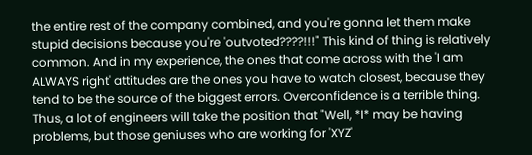the entire rest of the company combined, and you're gonna let them make stupid decisions because you're 'outvoted????!!!" This kind of thing is relatively common. And in my experience, the ones that come across with the 'I am ALWAYS right' attitudes are the ones you have to watch closest, because they tend to be the source of the biggest errors. Overconfidence is a terrible thing. Thus, a lot of engineers will take the position that "Well, *I* may be having problems, but those geniuses who are working for 'XYZ'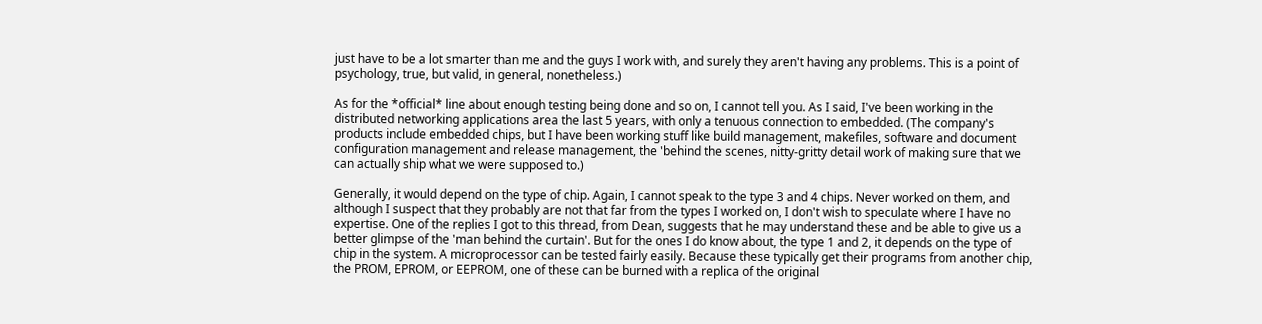just have to be a lot smarter than me and the guys I work with, and surely they aren't having any problems. This is a point of psychology, true, but valid, in general, nonetheless.)

As for the *official* line about enough testing being done and so on, I cannot tell you. As I said, I've been working in the distributed networking applications area the last 5 years, with only a tenuous connection to embedded. (The company's products include embedded chips, but I have been working stuff like build management, makefiles, software and document configuration management and release management, the 'behind the scenes, nitty-gritty detail work of making sure that we can actually ship what we were supposed to.)

Generally, it would depend on the type of chip. Again, I cannot speak to the type 3 and 4 chips. Never worked on them, and although I suspect that they probably are not that far from the types I worked on, I don't wish to speculate where I have no expertise. One of the replies I got to this thread, from Dean, suggests that he may understand these and be able to give us a better glimpse of the 'man behind the curtain'. But for the ones I do know about, the type 1 and 2, it depends on the type of chip in the system. A microprocessor can be tested fairly easily. Because these typically get their programs from another chip, the PROM, EPROM, or EEPROM, one of these can be burned with a replica of the original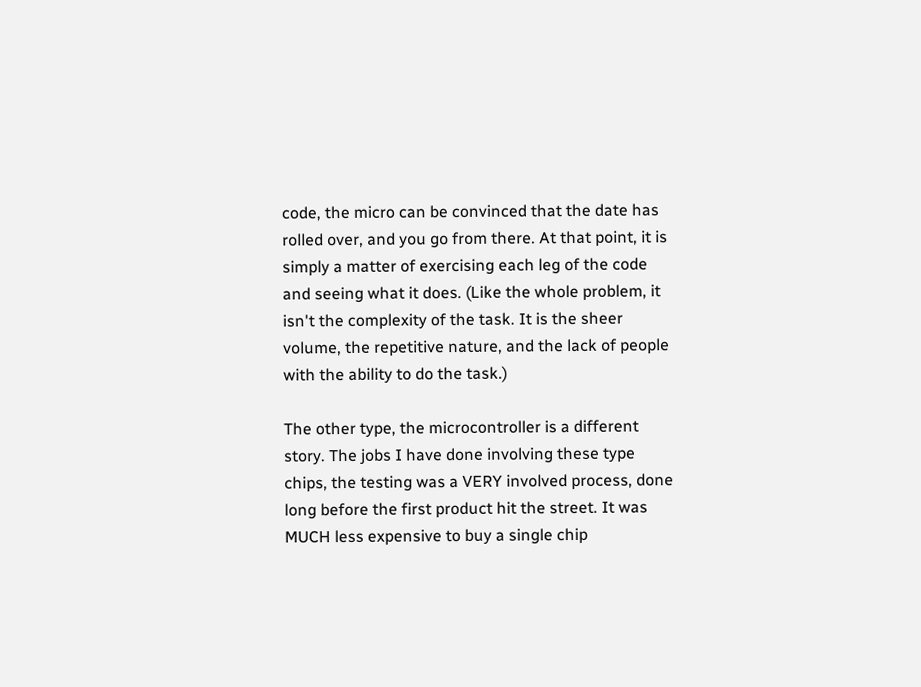code, the micro can be convinced that the date has rolled over, and you go from there. At that point, it is simply a matter of exercising each leg of the code and seeing what it does. (Like the whole problem, it isn't the complexity of the task. It is the sheer volume, the repetitive nature, and the lack of people with the ability to do the task.)

The other type, the microcontroller is a different story. The jobs I have done involving these type chips, the testing was a VERY involved process, done long before the first product hit the street. It was MUCH less expensive to buy a single chip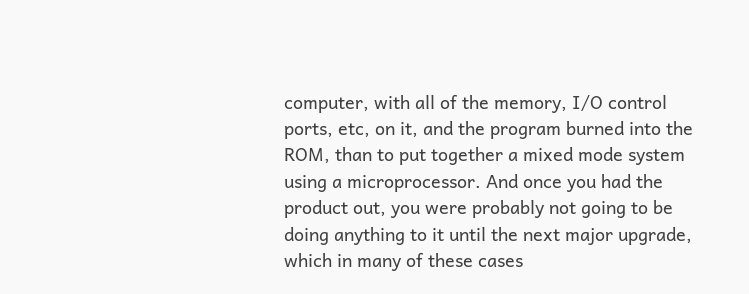computer, with all of the memory, I/O control ports, etc, on it, and the program burned into the ROM, than to put together a mixed mode system using a microprocessor. And once you had the product out, you were probably not going to be doing anything to it until the next major upgrade, which in many of these cases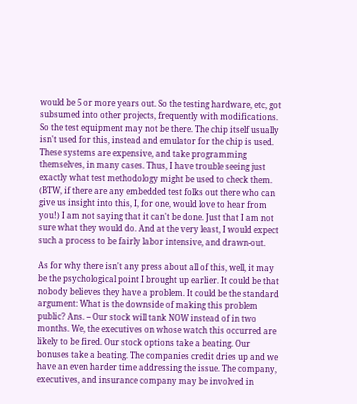would be 5 or more years out. So the testing hardware, etc, got subsumed into other projects, frequently with modifications. So the test equipment may not be there. The chip itself usually isn't used for this, instead and emulator for the chip is used. These systems are expensive, and take programming themselves, in many cases. Thus, I have trouble seeing just exactly what test methodology might be used to check them. (BTW, if there are any embedded test folks out there who can give us insight into this, I, for one, would love to hear from you!) I am not saying that it can't be done. Just that I am not sure what they would do. And at the very least, I would expect such a process to be fairly labor intensive, and drawn-out.

As for why there isn't any press about all of this, well, it may be the psychological point I brought up earlier. It could be that nobody believes they have a problem. It could be the standard argument: What is the downside of making this problem public? Ans. -- Our stock will tank NOW instead of in two months. We, the executives on whose watch this occurred are likely to be fired. Our stock options take a beating. Our bonuses take a beating. The companies credit dries up and we have an even harder time addressing the issue. The company, executives, and insurance company may be involved in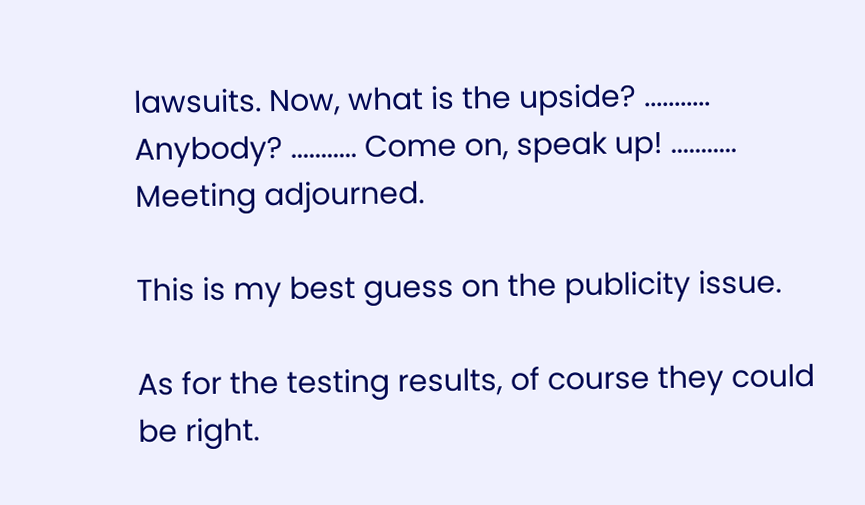lawsuits. Now, what is the upside? ........... Anybody? ........... Come on, speak up! ........... Meeting adjourned.

This is my best guess on the publicity issue.

As for the testing results, of course they could be right.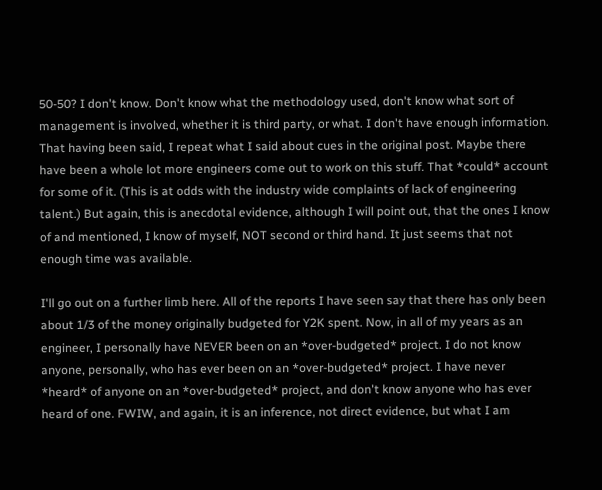50-50? I don't know. Don't know what the methodology used, don't know what sort of management is involved, whether it is third party, or what. I don't have enough information. That having been said, I repeat what I said about cues in the original post. Maybe there have been a whole lot more engineers come out to work on this stuff. That *could* account for some of it. (This is at odds with the industry wide complaints of lack of engineering talent.) But again, this is anecdotal evidence, although I will point out, that the ones I know of and mentioned, I know of myself, NOT second or third hand. It just seems that not enough time was available.

I'll go out on a further limb here. All of the reports I have seen say that there has only been about 1/3 of the money originally budgeted for Y2K spent. Now, in all of my years as an engineer, I personally have NEVER been on an *over-budgeted* project. I do not know anyone, personally, who has ever been on an *over-budgeted* project. I have never *heard* of anyone on an *over-budgeted* project, and don't know anyone who has ever heard of one. FWIW, and again, it is an inference, not direct evidence, but what I am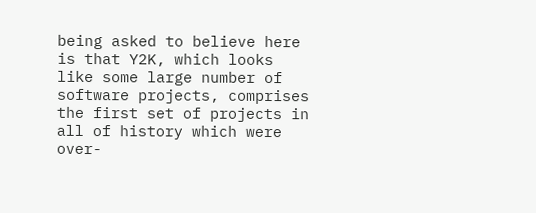being asked to believe here is that Y2K, which looks like some large number of software projects, comprises the first set of projects in all of history which were over-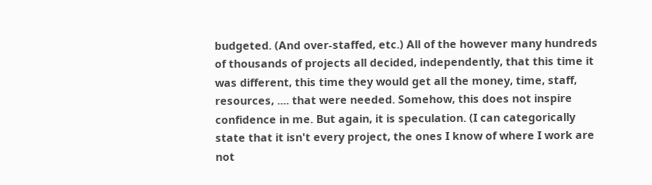budgeted. (And over-staffed, etc.) All of the however many hundreds of thousands of projects all decided, independently, that this time it was different, this time they would get all the money, time, staff, resources, .... that were needed. Somehow, this does not inspire confidence in me. But again, it is speculation. (I can categorically state that it isn't every project, the ones I know of where I work are not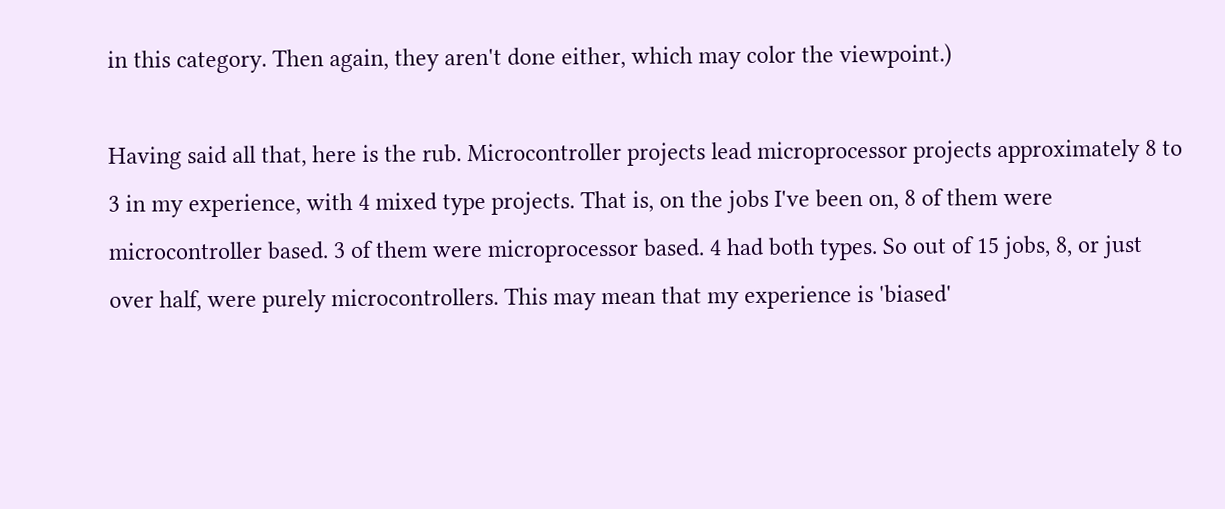in this category. Then again, they aren't done either, which may color the viewpoint.)

Having said all that, here is the rub. Microcontroller projects lead microprocessor projects approximately 8 to 3 in my experience, with 4 mixed type projects. That is, on the jobs I've been on, 8 of them were microcontroller based. 3 of them were microprocessor based. 4 had both types. So out of 15 jobs, 8, or just over half, were purely microcontrollers. This may mean that my experience is 'biased'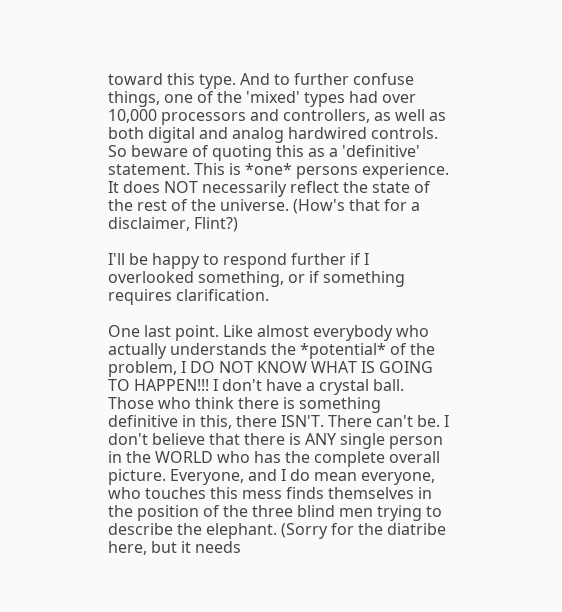toward this type. And to further confuse things, one of the 'mixed' types had over 10,000 processors and controllers, as well as both digital and analog hardwired controls. So beware of quoting this as a 'definitive' statement. This is *one* persons experience. It does NOT necessarily reflect the state of the rest of the universe. (How's that for a disclaimer, Flint?)

I'll be happy to respond further if I overlooked something, or if something requires clarification.

One last point. Like almost everybody who actually understands the *potential* of the problem, I DO NOT KNOW WHAT IS GOING TO HAPPEN!!! I don't have a crystal ball. Those who think there is something definitive in this, there ISN'T. There can't be. I don't believe that there is ANY single person in the WORLD who has the complete overall picture. Everyone, and I do mean everyone, who touches this mess finds themselves in the position of the three blind men trying to describe the elephant. (Sorry for the diatribe here, but it needs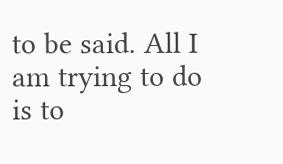to be said. All I am trying to do is to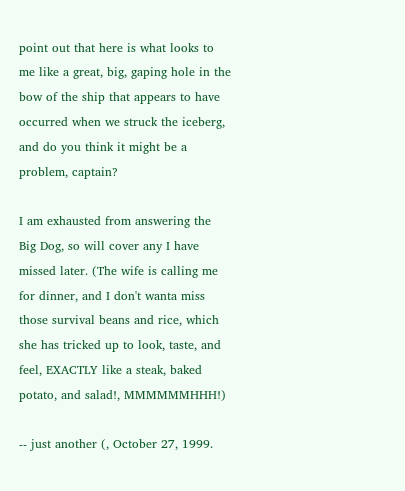point out that here is what looks to me like a great, big, gaping hole in the bow of the ship that appears to have occurred when we struck the iceberg, and do you think it might be a problem, captain?

I am exhausted from answering the Big Dog, so will cover any I have missed later. (The wife is calling me for dinner, and I don't wanta miss those survival beans and rice, which she has tricked up to look, taste, and feel, EXACTLY like a steak, baked potato, and salad!, MMMMMMHHH!)

-- just another (, October 27, 1999.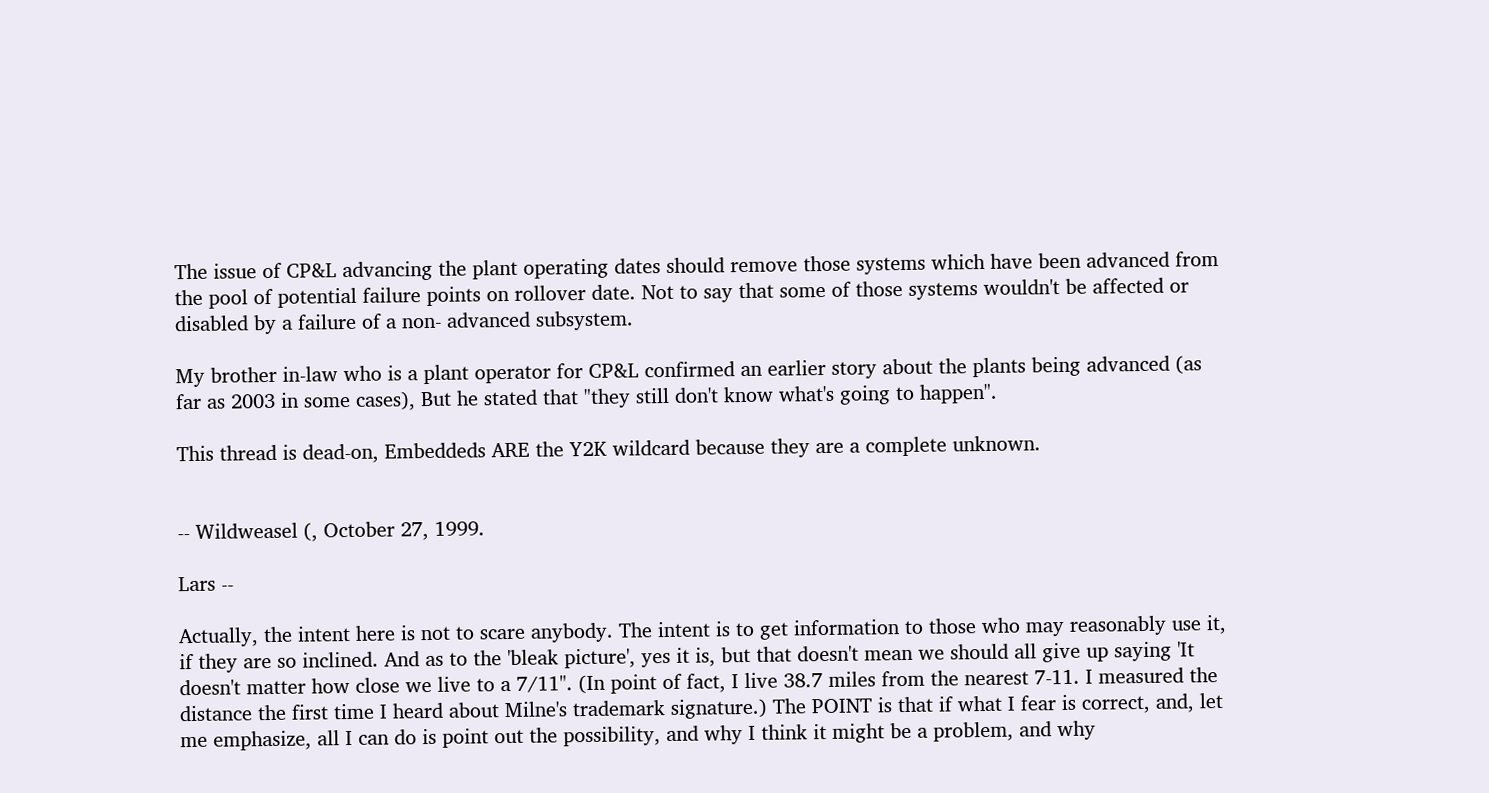The issue of CP&L advancing the plant operating dates should remove those systems which have been advanced from the pool of potential failure points on rollover date. Not to say that some of those systems wouldn't be affected or disabled by a failure of a non- advanced subsystem.

My brother in-law who is a plant operator for CP&L confirmed an earlier story about the plants being advanced (as far as 2003 in some cases), But he stated that "they still don't know what's going to happen".

This thread is dead-on, Embeddeds ARE the Y2K wildcard because they are a complete unknown.


-- Wildweasel (, October 27, 1999.

Lars --

Actually, the intent here is not to scare anybody. The intent is to get information to those who may reasonably use it, if they are so inclined. And as to the 'bleak picture', yes it is, but that doesn't mean we should all give up saying 'It doesn't matter how close we live to a 7/11". (In point of fact, I live 38.7 miles from the nearest 7-11. I measured the distance the first time I heard about Milne's trademark signature.) The POINT is that if what I fear is correct, and, let me emphasize, all I can do is point out the possibility, and why I think it might be a problem, and why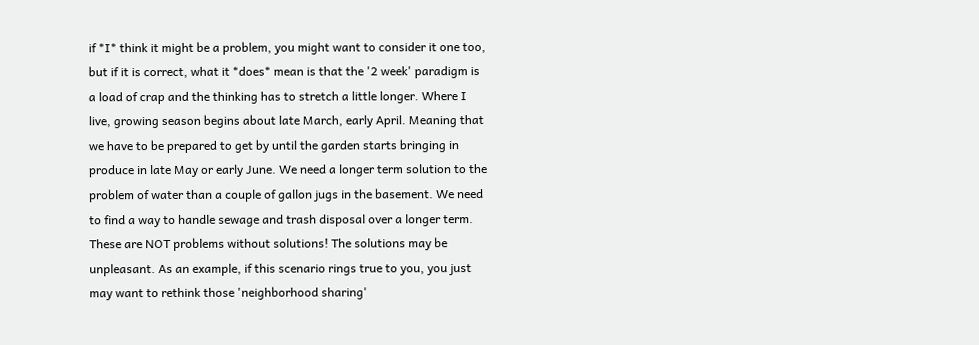if *I* think it might be a problem, you might want to consider it one too, but if it is correct, what it *does* mean is that the '2 week' paradigm is a load of crap and the thinking has to stretch a little longer. Where I live, growing season begins about late March, early April. Meaning that we have to be prepared to get by until the garden starts bringing in produce in late May or early June. We need a longer term solution to the problem of water than a couple of gallon jugs in the basement. We need to find a way to handle sewage and trash disposal over a longer term. These are NOT problems without solutions! The solutions may be unpleasant. As an example, if this scenario rings true to you, you just may want to rethink those 'neighborhood sharing'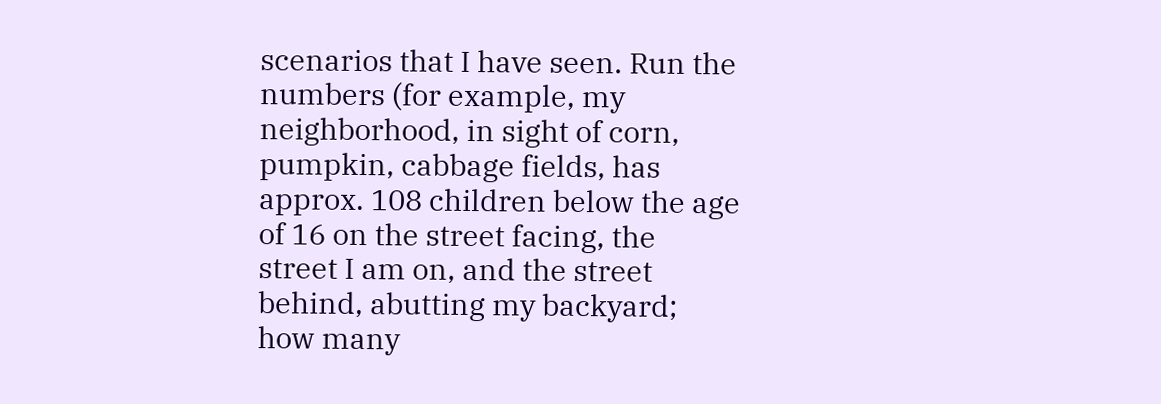scenarios that I have seen. Run the numbers (for example, my neighborhood, in sight of corn, pumpkin, cabbage fields, has approx. 108 children below the age of 16 on the street facing, the street I am on, and the street behind, abutting my backyard; how many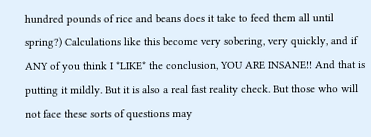hundred pounds of rice and beans does it take to feed them all until spring?) Calculations like this become very sobering, very quickly, and if ANY of you think I *LIKE* the conclusion, YOU ARE INSANE!! And that is putting it mildly. But it is also a real fast reality check. But those who will not face these sorts of questions may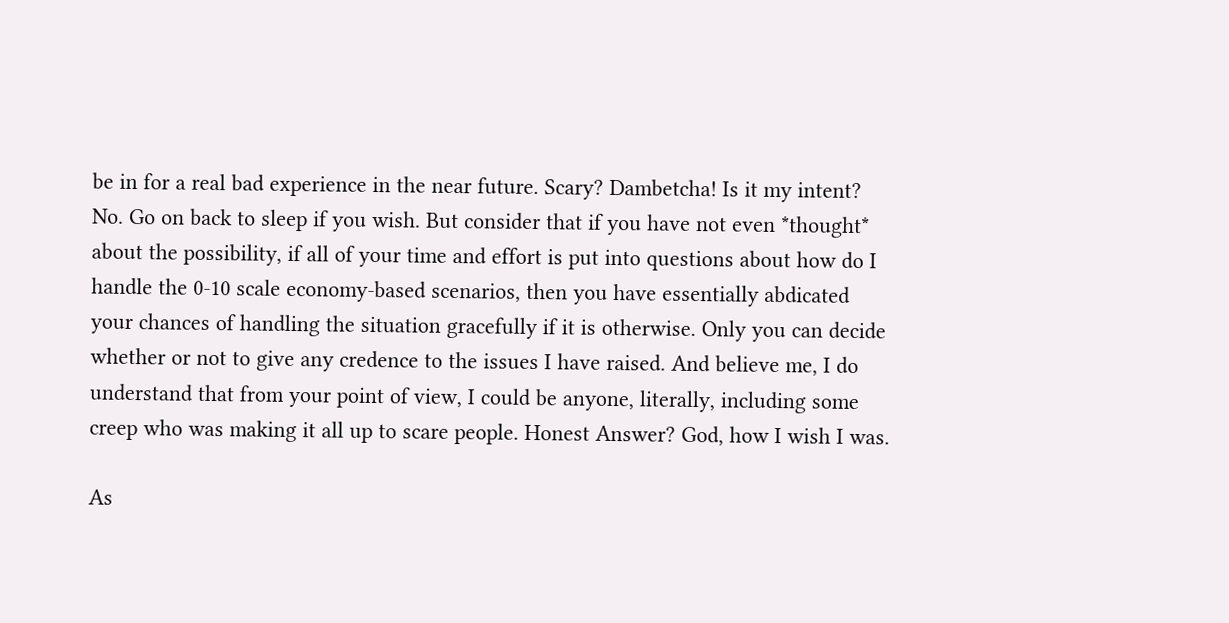be in for a real bad experience in the near future. Scary? Dambetcha! Is it my intent? No. Go on back to sleep if you wish. But consider that if you have not even *thought* about the possibility, if all of your time and effort is put into questions about how do I handle the 0-10 scale economy-based scenarios, then you have essentially abdicated your chances of handling the situation gracefully if it is otherwise. Only you can decide whether or not to give any credence to the issues I have raised. And believe me, I do understand that from your point of view, I could be anyone, literally, including some creep who was making it all up to scare people. Honest Answer? God, how I wish I was.

As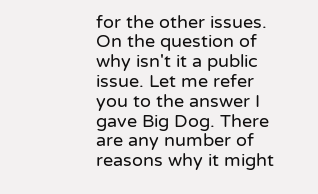for the other issues. On the question of why isn't it a public issue. Let me refer you to the answer I gave Big Dog. There are any number of reasons why it might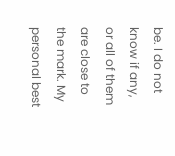be. I do not know if any, or all of them are close to the mark. My personal best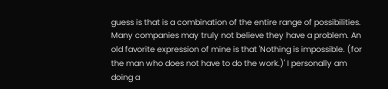guess is that is a combination of the entire range of possibilities. Many companies may truly not believe they have a problem. An old favorite expression of mine is that 'Nothing is impossible. (for the man who does not have to do the work.)' I personally am doing a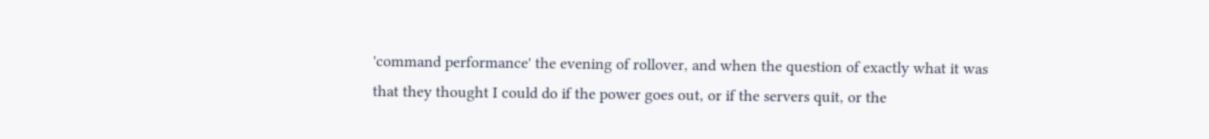'command performance' the evening of rollover, and when the question of exactly what it was that they thought I could do if the power goes out, or if the servers quit, or the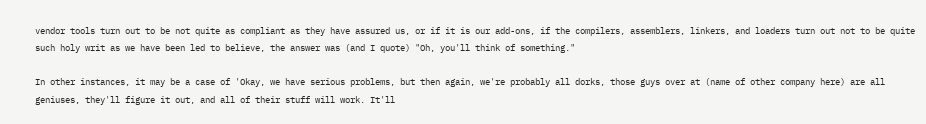vendor tools turn out to be not quite as compliant as they have assured us, or if it is our add-ons, if the compilers, assemblers, linkers, and loaders turn out not to be quite such holy writ as we have been led to believe, the answer was (and I quote) "Oh, you'll think of something."

In other instances, it may be a case of 'Okay, we have serious problems, but then again, we're probably all dorks, those guys over at (name of other company here) are all geniuses, they'll figure it out, and all of their stuff will work. It'll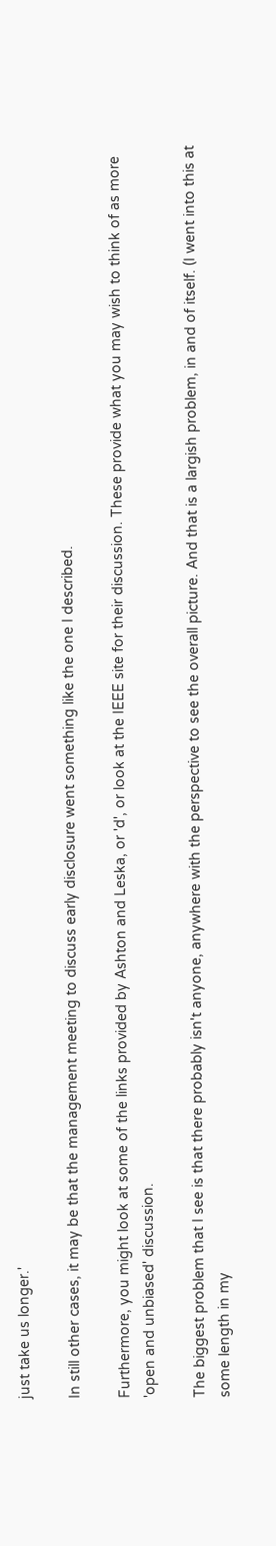just take us longer.'

In still other cases, it may be that the management meeting to discuss early disclosure went something like the one I described.

Furthermore, you might look at some of the links provided by Ashton and Leska, or 'd', or look at the IEEE site for their discussion. These provide what you may wish to think of as more 'open and unbiased' discussion.

The biggest problem that I see is that there probably isn't anyone, anywhere with the perspective to see the overall picture. And that is a largish problem, in and of itself. (I went into this at some length in my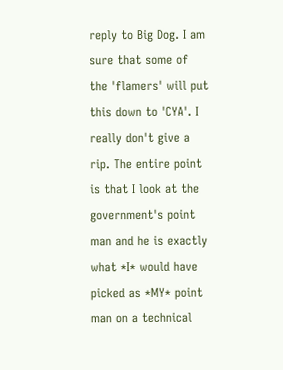reply to Big Dog. I am sure that some of the 'flamers' will put this down to 'CYA'. I really don't give a rip. The entire point is that I look at the government's point man and he is exactly what *I* would have picked as *MY* point man on a technical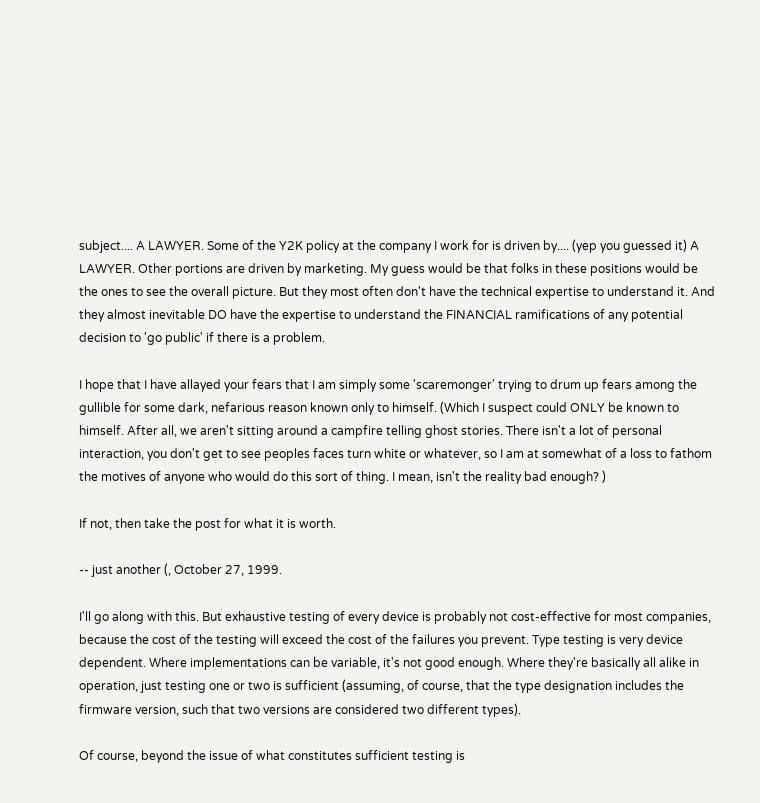subject.... A LAWYER. Some of the Y2K policy at the company I work for is driven by.... (yep you guessed it) A LAWYER. Other portions are driven by marketing. My guess would be that folks in these positions would be the ones to see the overall picture. But they most often don't have the technical expertise to understand it. And they almost inevitable DO have the expertise to understand the FINANCIAL ramifications of any potential decision to 'go public' if there is a problem.

I hope that I have allayed your fears that I am simply some 'scaremonger' trying to drum up fears among the gullible for some dark, nefarious reason known only to himself. (Which I suspect could ONLY be known to himself. After all, we aren't sitting around a campfire telling ghost stories. There isn't a lot of personal interaction, you don't get to see peoples faces turn white or whatever, so I am at somewhat of a loss to fathom the motives of anyone who would do this sort of thing. I mean, isn't the reality bad enough? )

If not, then take the post for what it is worth.

-- just another (, October 27, 1999.

I'll go along with this. But exhaustive testing of every device is probably not cost-effective for most companies, because the cost of the testing will exceed the cost of the failures you prevent. Type testing is very device dependent. Where implementations can be variable, it's not good enough. Where they're basically all alike in operation, just testing one or two is sufficient (assuming, of course, that the type designation includes the firmware version, such that two versions are considered two different types).

Of course, beyond the issue of what constitutes sufficient testing is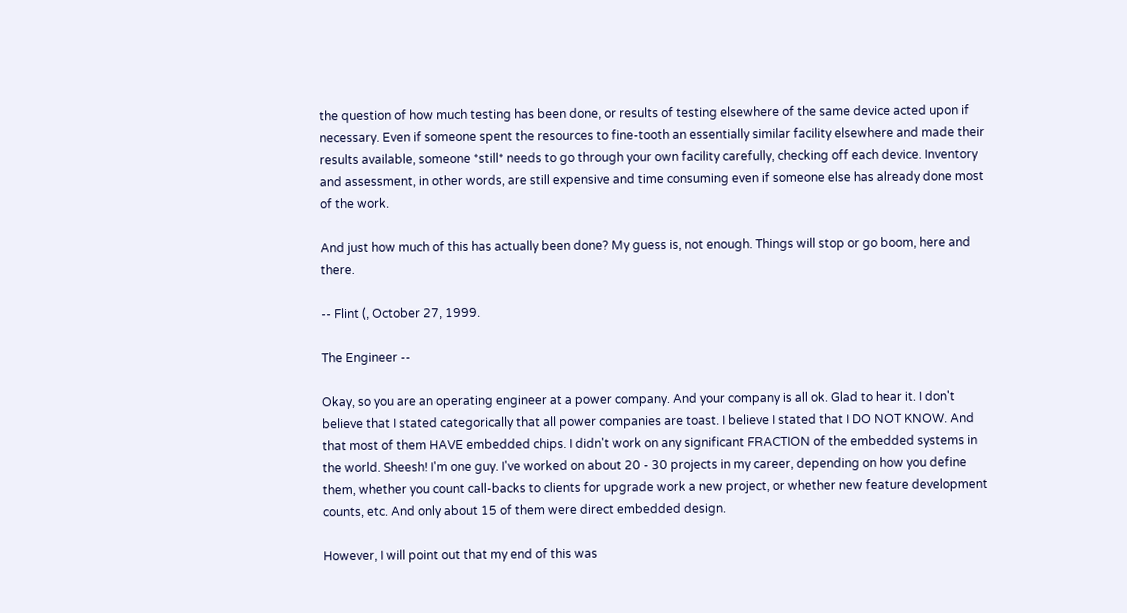the question of how much testing has been done, or results of testing elsewhere of the same device acted upon if necessary. Even if someone spent the resources to fine-tooth an essentially similar facility elsewhere and made their results available, someone *still* needs to go through your own facility carefully, checking off each device. Inventory and assessment, in other words, are still expensive and time consuming even if someone else has already done most of the work.

And just how much of this has actually been done? My guess is, not enough. Things will stop or go boom, here and there.

-- Flint (, October 27, 1999.

The Engineer --

Okay, so you are an operating engineer at a power company. And your company is all ok. Glad to hear it. I don't believe that I stated categorically that all power companies are toast. I believe I stated that I DO NOT KNOW. And that most of them HAVE embedded chips. I didn't work on any significant FRACTION of the embedded systems in the world. Sheesh! I'm one guy. I've worked on about 20 - 30 projects in my career, depending on how you define them, whether you count call-backs to clients for upgrade work a new project, or whether new feature development counts, etc. And only about 15 of them were direct embedded design.

However, I will point out that my end of this was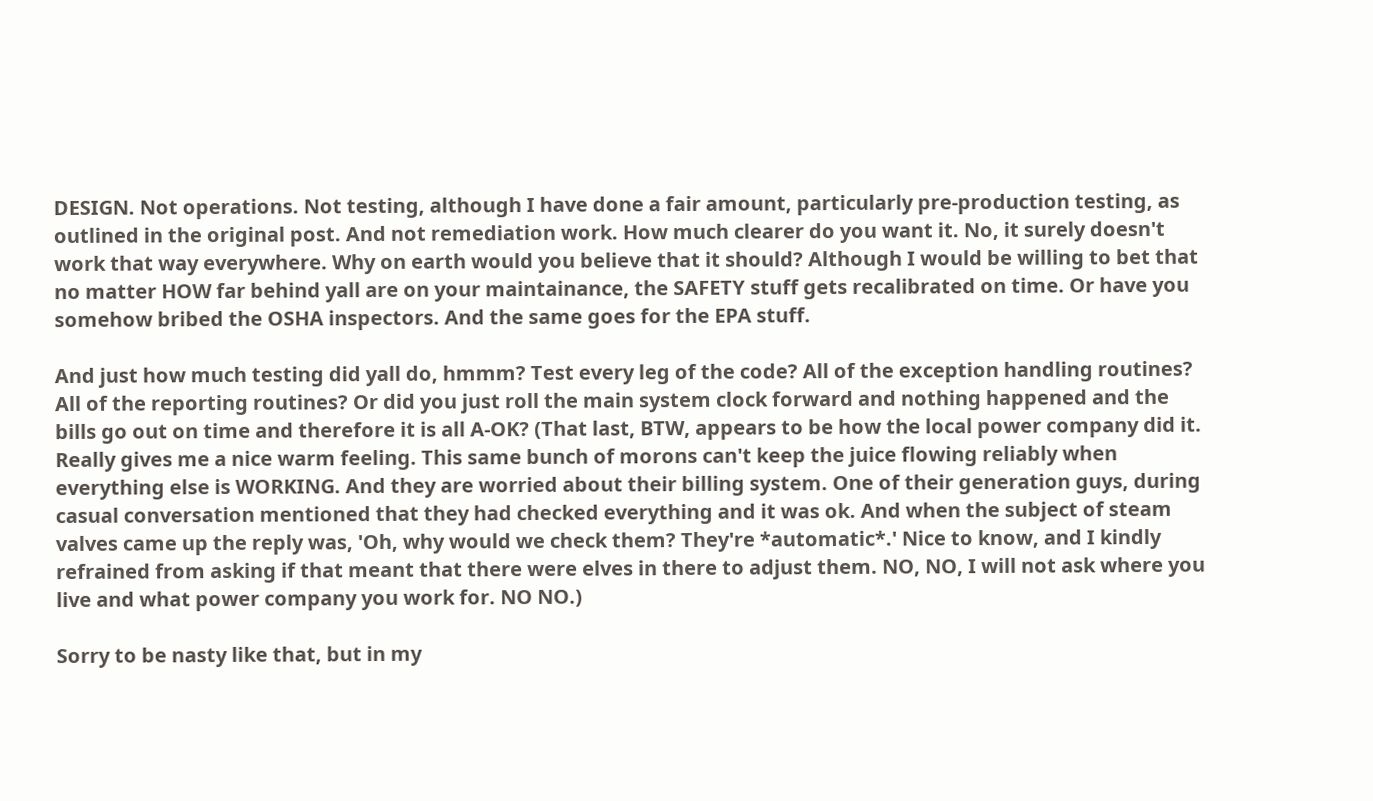DESIGN. Not operations. Not testing, although I have done a fair amount, particularly pre-production testing, as outlined in the original post. And not remediation work. How much clearer do you want it. No, it surely doesn't work that way everywhere. Why on earth would you believe that it should? Although I would be willing to bet that no matter HOW far behind yall are on your maintainance, the SAFETY stuff gets recalibrated on time. Or have you somehow bribed the OSHA inspectors. And the same goes for the EPA stuff.

And just how much testing did yall do, hmmm? Test every leg of the code? All of the exception handling routines? All of the reporting routines? Or did you just roll the main system clock forward and nothing happened and the bills go out on time and therefore it is all A-OK? (That last, BTW, appears to be how the local power company did it. Really gives me a nice warm feeling. This same bunch of morons can't keep the juice flowing reliably when everything else is WORKING. And they are worried about their billing system. One of their generation guys, during casual conversation mentioned that they had checked everything and it was ok. And when the subject of steam valves came up the reply was, 'Oh, why would we check them? They're *automatic*.' Nice to know, and I kindly refrained from asking if that meant that there were elves in there to adjust them. NO, NO, I will not ask where you live and what power company you work for. NO NO.)

Sorry to be nasty like that, but in my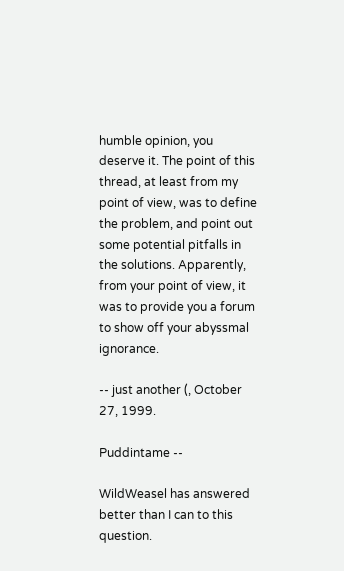humble opinion, you deserve it. The point of this thread, at least from my point of view, was to define the problem, and point out some potential pitfalls in the solutions. Apparently, from your point of view, it was to provide you a forum to show off your abyssmal ignorance.

-- just another (, October 27, 1999.

Puddintame --

WildWeasel has answered better than I can to this question.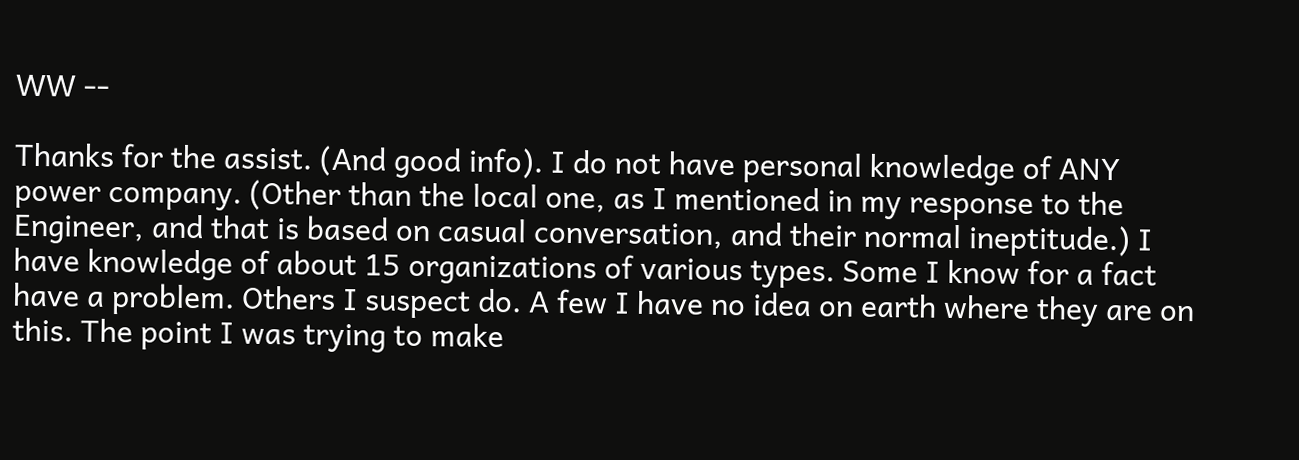WW --

Thanks for the assist. (And good info). I do not have personal knowledge of ANY power company. (Other than the local one, as I mentioned in my response to the Engineer, and that is based on casual conversation, and their normal ineptitude.) I have knowledge of about 15 organizations of various types. Some I know for a fact have a problem. Others I suspect do. A few I have no idea on earth where they are on this. The point I was trying to make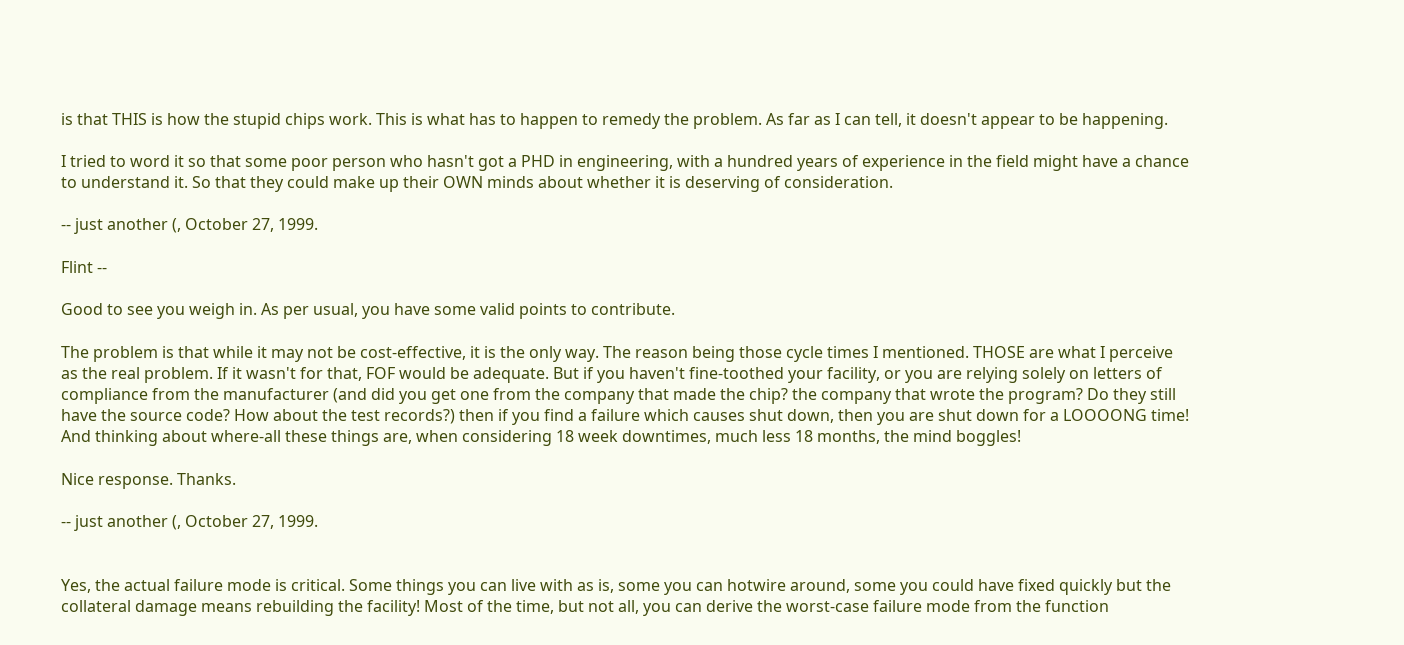is that THIS is how the stupid chips work. This is what has to happen to remedy the problem. As far as I can tell, it doesn't appear to be happening.

I tried to word it so that some poor person who hasn't got a PHD in engineering, with a hundred years of experience in the field might have a chance to understand it. So that they could make up their OWN minds about whether it is deserving of consideration.

-- just another (, October 27, 1999.

Flint --

Good to see you weigh in. As per usual, you have some valid points to contribute.

The problem is that while it may not be cost-effective, it is the only way. The reason being those cycle times I mentioned. THOSE are what I perceive as the real problem. If it wasn't for that, FOF would be adequate. But if you haven't fine-toothed your facility, or you are relying solely on letters of compliance from the manufacturer (and did you get one from the company that made the chip? the company that wrote the program? Do they still have the source code? How about the test records?) then if you find a failure which causes shut down, then you are shut down for a LOOOONG time! And thinking about where-all these things are, when considering 18 week downtimes, much less 18 months, the mind boggles!

Nice response. Thanks.

-- just another (, October 27, 1999.


Yes, the actual failure mode is critical. Some things you can live with as is, some you can hotwire around, some you could have fixed quickly but the collateral damage means rebuilding the facility! Most of the time, but not all, you can derive the worst-case failure mode from the function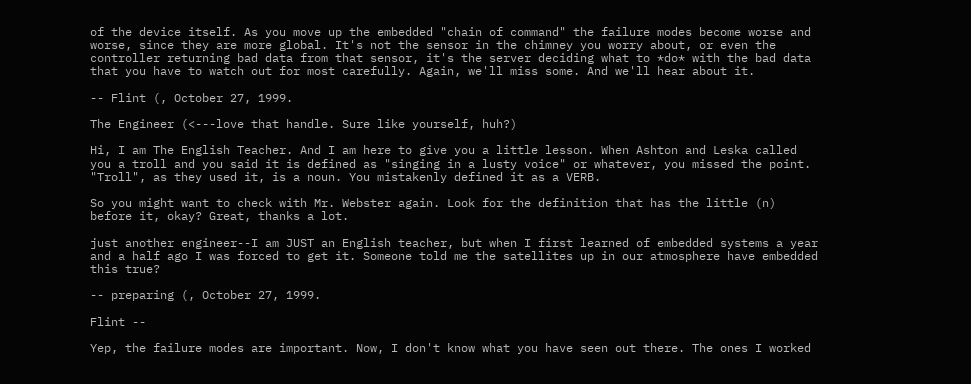of the device itself. As you move up the embedded "chain of command" the failure modes become worse and worse, since they are more global. It's not the sensor in the chimney you worry about, or even the controller returning bad data from that sensor, it's the server deciding what to *do* with the bad data that you have to watch out for most carefully. Again, we'll miss some. And we'll hear about it.

-- Flint (, October 27, 1999.

The Engineer (<---love that handle. Sure like yourself, huh?)

Hi, I am The English Teacher. And I am here to give you a little lesson. When Ashton and Leska called you a troll and you said it is defined as "singing in a lusty voice" or whatever, you missed the point. "Troll", as they used it, is a noun. You mistakenly defined it as a VERB.

So you might want to check with Mr. Webster again. Look for the definition that has the little (n) before it, okay? Great, thanks a lot.

just another engineer--I am JUST an English teacher, but when I first learned of embedded systems a year and a half ago I was forced to get it. Someone told me the satellites up in our atmosphere have embedded this true?

-- preparing (, October 27, 1999.

Flint --

Yep, the failure modes are important. Now, I don't know what you have seen out there. The ones I worked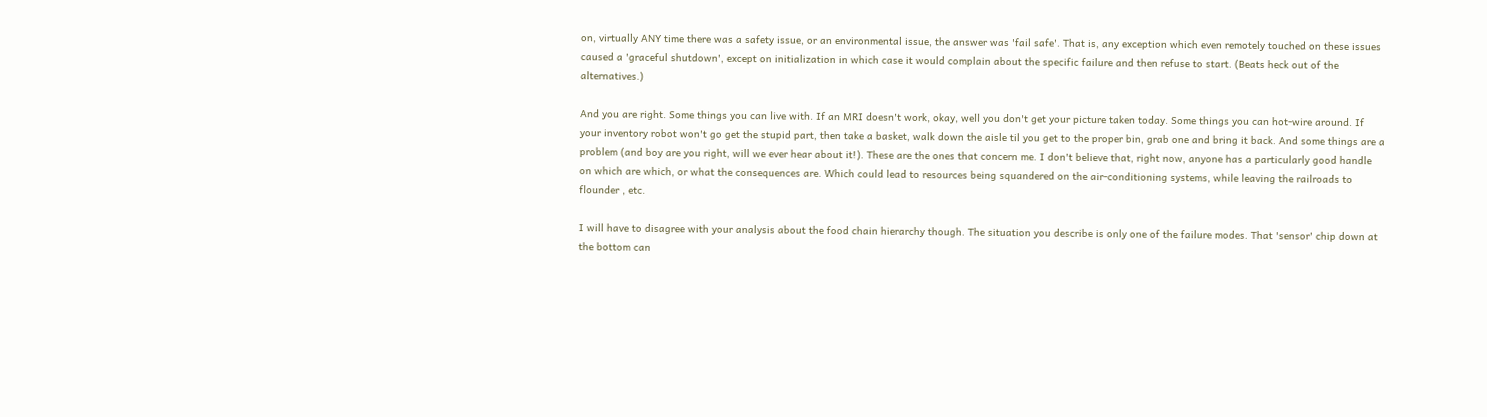on, virtually ANY time there was a safety issue, or an environmental issue, the answer was 'fail safe'. That is, any exception which even remotely touched on these issues caused a 'graceful shutdown', except on initialization in which case it would complain about the specific failure and then refuse to start. (Beats heck out of the alternatives.)

And you are right. Some things you can live with. If an MRI doesn't work, okay, well you don't get your picture taken today. Some things you can hot-wire around. If your inventory robot won't go get the stupid part, then take a basket, walk down the aisle til you get to the proper bin, grab one and bring it back. And some things are a problem (and boy are you right, will we ever hear about it!). These are the ones that concern me. I don't believe that, right now, anyone has a particularly good handle on which are which, or what the consequences are. Which could lead to resources being squandered on the air-conditioning systems, while leaving the railroads to flounder , etc.

I will have to disagree with your analysis about the food chain hierarchy though. The situation you describe is only one of the failure modes. That 'sensor' chip down at the bottom can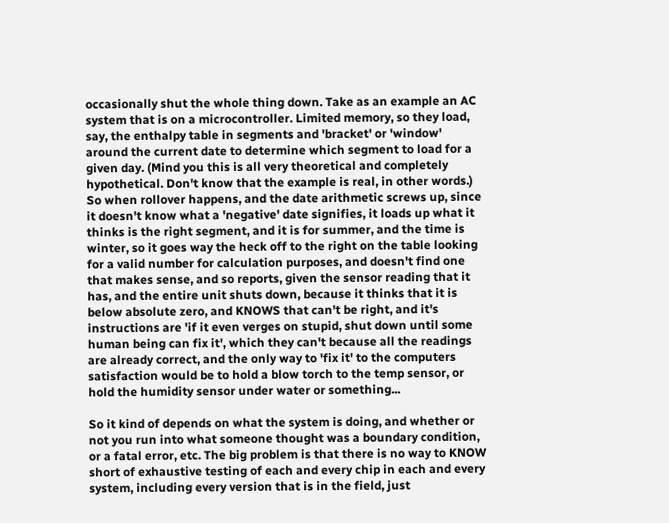occasionally shut the whole thing down. Take as an example an AC system that is on a microcontroller. Limited memory, so they load, say, the enthalpy table in segments and 'bracket' or 'window' around the current date to determine which segment to load for a given day. (Mind you this is all very theoretical and completely hypothetical. Don't know that the example is real, in other words.) So when rollover happens, and the date arithmetic screws up, since it doesn't know what a 'negative' date signifies, it loads up what it thinks is the right segment, and it is for summer, and the time is winter, so it goes way the heck off to the right on the table looking for a valid number for calculation purposes, and doesn't find one that makes sense, and so reports, given the sensor reading that it has, and the entire unit shuts down, because it thinks that it is below absolute zero, and KNOWS that can't be right, and it's instructions are 'if it even verges on stupid, shut down until some human being can fix it', which they can't because all the readings are already correct, and the only way to 'fix it' to the computers satisfaction would be to hold a blow torch to the temp sensor, or hold the humidity sensor under water or something...

So it kind of depends on what the system is doing, and whether or not you run into what someone thought was a boundary condition, or a fatal error, etc. The big problem is that there is no way to KNOW short of exhaustive testing of each and every chip in each and every system, including every version that is in the field, just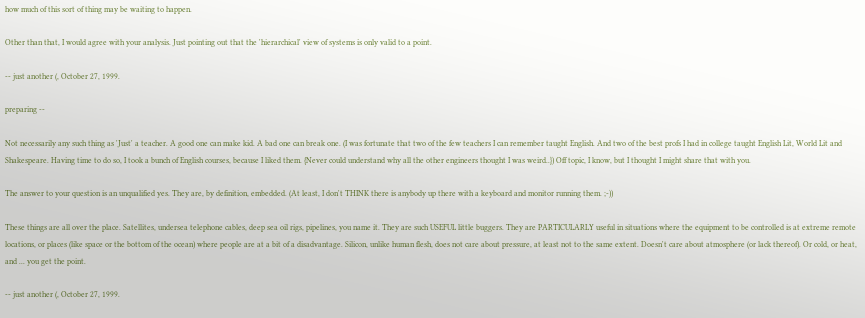how much of this sort of thing may be waiting to happen.

Other than that, I would agree with your analysis. Just pointing out that the 'hierarchical' view of systems is only valid to a point.

-- just another (, October 27, 1999.

preparing --

Not necessarily any such thing as 'Just' a teacher. A good one can make kid. A bad one can break one. (I was fortunate that two of the few teachers I can remember taught English. And two of the best profs I had in college taught English Lit, World Lit and Shakespeare. Having time to do so, I took a bunch of English courses, because I liked them. {Never could understand why all the other engineers thought I was weird..}) Off topic, I know, but I thought I might share that with you.

The answer to your question is an unqualified yes. They are, by definition, embedded. (At least, I don't THINK there is anybody up there with a keyboard and monitor running them. ;-))

These things are all over the place. Satellites, undersea telephone cables, deep sea oil rigs, pipelines, you name it. They are such USEFUL little buggers. They are PARTICULARLY useful in situations where the equipment to be controlled is at extreme remote locations, or places (like space or the bottom of the ocean) where people are at a bit of a disadvantage. Silicon, unlike human flesh, does not care about pressure, at least not to the same extent. Doesn't care about atmosphere (or lack thereof). Or cold, or heat, and ... you get the point.

-- just another (, October 27, 1999.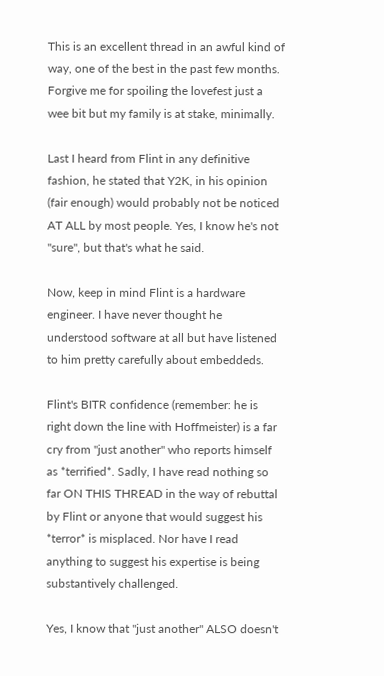This is an excellent thread in an awful kind of way, one of the best in the past few months. Forgive me for spoiling the lovefest just a wee bit but my family is at stake, minimally.

Last I heard from Flint in any definitive fashion, he stated that Y2K, in his opinion (fair enough) would probably not be noticed AT ALL by most people. Yes, I know he's not "sure", but that's what he said.

Now, keep in mind Flint is a hardware engineer. I have never thought he understood software at all but have listened to him pretty carefully about embeddeds.

Flint's BITR confidence (remember: he is right down the line with Hoffmeister) is a far cry from "just another" who reports himself as *terrified*. Sadly, I have read nothing so far ON THIS THREAD in the way of rebuttal by Flint or anyone that would suggest his *terror* is misplaced. Nor have I read anything to suggest his expertise is being substantively challenged.

Yes, I know that "just another" ALSO doesn't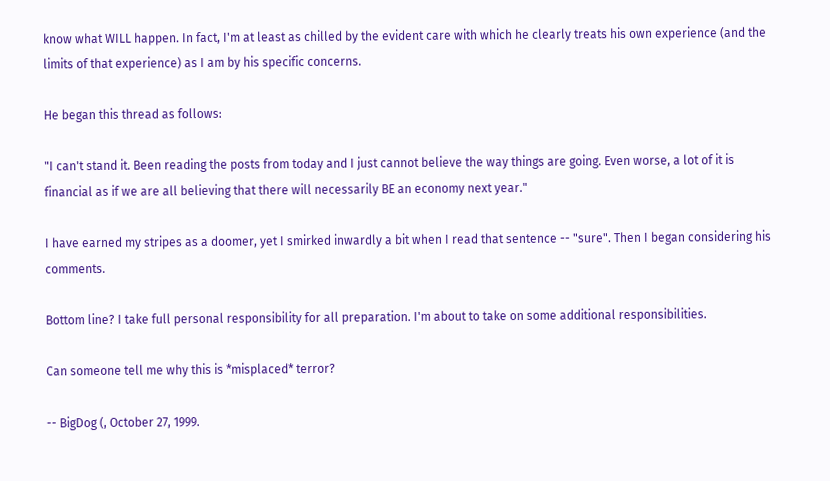know what WILL happen. In fact, I'm at least as chilled by the evident care with which he clearly treats his own experience (and the limits of that experience) as I am by his specific concerns.

He began this thread as follows:

"I can't stand it. Been reading the posts from today and I just cannot believe the way things are going. Even worse, a lot of it is financial as if we are all believing that there will necessarily BE an economy next year."

I have earned my stripes as a doomer, yet I smirked inwardly a bit when I read that sentence -- "sure". Then I began considering his comments.

Bottom line? I take full personal responsibility for all preparation. I'm about to take on some additional responsibilities.

Can someone tell me why this is *misplaced* terror?

-- BigDog (, October 27, 1999.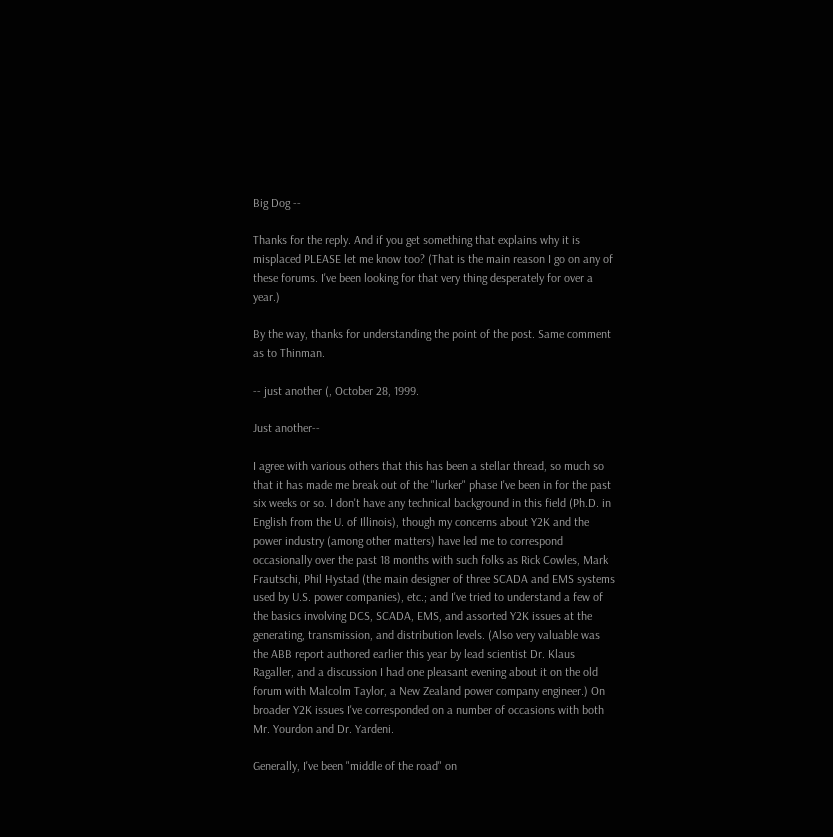Big Dog --

Thanks for the reply. And if you get something that explains why it is misplaced PLEASE let me know too? (That is the main reason I go on any of these forums. I've been looking for that very thing desperately for over a year.)

By the way, thanks for understanding the point of the post. Same comment as to Thinman.

-- just another (, October 28, 1999.

Just another--

I agree with various others that this has been a stellar thread, so much so that it has made me break out of the "lurker" phase I've been in for the past six weeks or so. I don't have any technical background in this field (Ph.D. in English from the U. of Illinois), though my concerns about Y2K and the power industry (among other matters) have led me to correspond occasionally over the past 18 months with such folks as Rick Cowles, Mark Frautschi, Phil Hystad (the main designer of three SCADA and EMS systems used by U.S. power companies), etc.; and I've tried to understand a few of the basics involving DCS, SCADA, EMS, and assorted Y2K issues at the generating, transmission, and distribution levels. (Also very valuable was the ABB report authored earlier this year by lead scientist Dr. Klaus Ragaller, and a discussion I had one pleasant evening about it on the old forum with Malcolm Taylor, a New Zealand power company engineer.) On broader Y2K issues I've corresponded on a number of occasions with both Mr. Yourdon and Dr. Yardeni.

Generally, I've been "middle of the road" on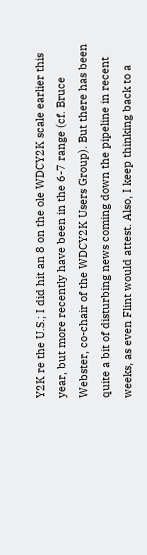Y2K re the U.S.; I did hit an 8 on the ole WDCY2K scale earlier this year, but more recently have been in the 6-7 range (cf. Bruce Webster, co-chair of the WDCY2K Users Group). But there has been quite a bit of disturbing news coming down the pipeline in recent weeks, as even Flint would attest. Also, I keep thinking back to a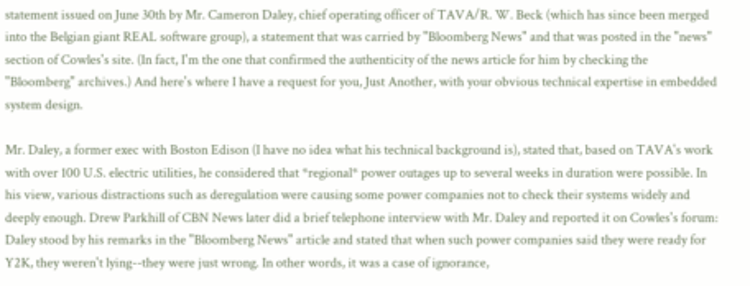statement issued on June 30th by Mr. Cameron Daley, chief operating officer of TAVA/R. W. Beck (which has since been merged into the Belgian giant REAL software group), a statement that was carried by "Bloomberg News" and that was posted in the "news" section of Cowles's site. (In fact, I'm the one that confirmed the authenticity of the news article for him by checking the "Bloomberg" archives.) And here's where I have a request for you, Just Another, with your obvious technical expertise in embedded system design.

Mr. Daley, a former exec with Boston Edison (I have no idea what his technical background is), stated that, based on TAVA's work with over 100 U.S. electric utilities, he considered that *regional* power outages up to several weeks in duration were possible. In his view, various distractions such as deregulation were causing some power companies not to check their systems widely and deeply enough. Drew Parkhill of CBN News later did a brief telephone interview with Mr. Daley and reported it on Cowles's forum: Daley stood by his remarks in the "Bloomberg News" article and stated that when such power companies said they were ready for Y2K, they weren't lying--they were just wrong. In other words, it was a case of ignorance,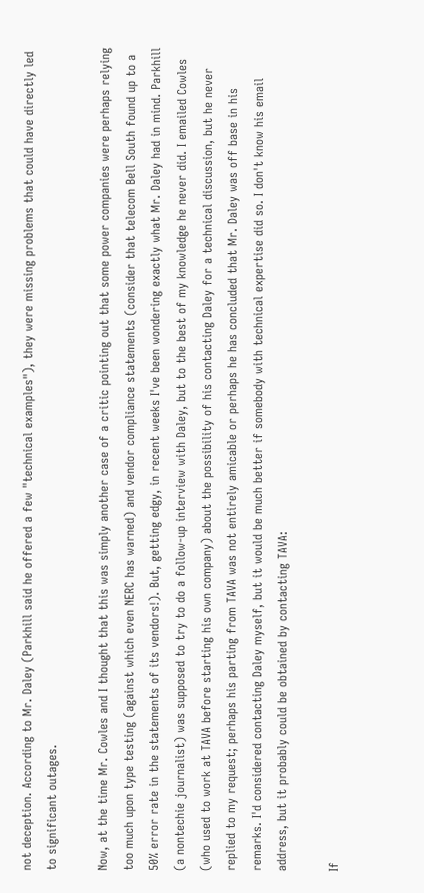not deception. According to Mr. Daley (Parkhill said he offered a few "technical examples"), they were missing problems that could have directly led to significant outages.

Now, at the time Mr. Cowles and I thought that this was simply another case of a critic pointing out that some power companies were perhaps relying too much upon type testing (against which even NERC has warned) and vendor compliance statements (consider that telecom Bell South found up to a 50% error rate in the statements of its vendors!). But, getting edgy, in recent weeks I've been wondering exactly what Mr. Daley had in mind. Parkhill (a nontechie journalist) was supposed to try to do a follow-up interview with Daley, but to the best of my knowledge he never did. I emailed Cowles (who used to work at TAVA before starting his own company) about the possibility of his contacting Daley for a technical discussion, but he never replied to my request; perhaps his parting from TAVA was not entirely amicable or perhaps he has concluded that Mr. Daley was off base in his remarks. I'd considered contacting Daley myself, but it would be much better if somebody with technical expertise did so. I don't know his email address, but it probably could be obtained by contacting TAVA:

If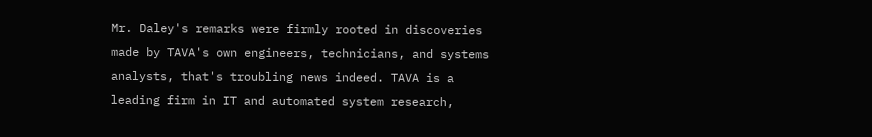Mr. Daley's remarks were firmly rooted in discoveries made by TAVA's own engineers, technicians, and systems analysts, that's troubling news indeed. TAVA is a leading firm in IT and automated system research,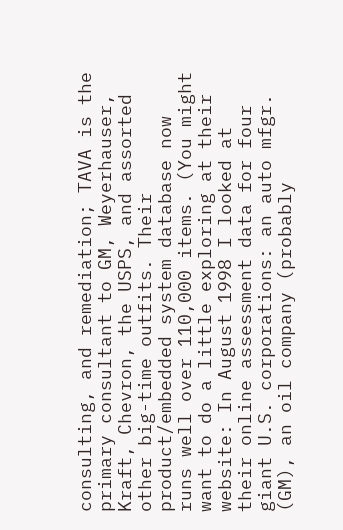consulting, and remediation; TAVA is the primary consultant to GM, Weyerhauser, Kraft, Chevron, the USPS, and assorted other big-time outfits. Their product/embedded system database now runs well over 110,000 items. (You might want to do a little exploring at their website: In August 1998 I looked at their online assessment data for four giant U.S. corporations: an auto mfgr. (GM), an oil company (probably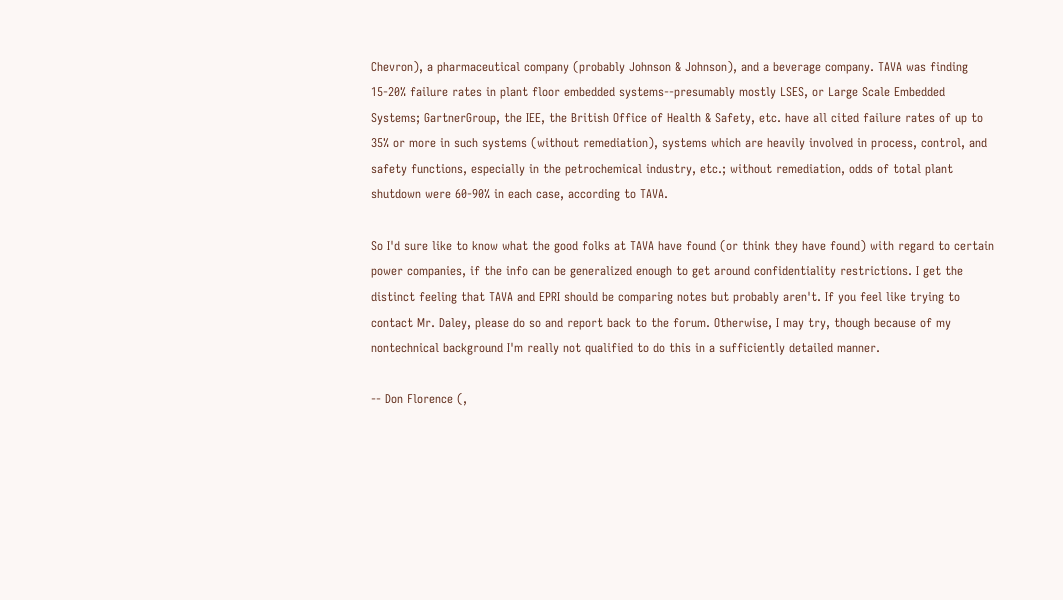Chevron), a pharmaceutical company (probably Johnson & Johnson), and a beverage company. TAVA was finding 15-20% failure rates in plant floor embedded systems--presumably mostly LSES, or Large Scale Embedded Systems; GartnerGroup, the IEE, the British Office of Health & Safety, etc. have all cited failure rates of up to 35% or more in such systems (without remediation), systems which are heavily involved in process, control, and safety functions, especially in the petrochemical industry, etc.; without remediation, odds of total plant shutdown were 60-90% in each case, according to TAVA.

So I'd sure like to know what the good folks at TAVA have found (or think they have found) with regard to certain power companies, if the info can be generalized enough to get around confidentiality restrictions. I get the distinct feeling that TAVA and EPRI should be comparing notes but probably aren't. If you feel like trying to contact Mr. Daley, please do so and report back to the forum. Otherwise, I may try, though because of my nontechnical background I'm really not qualified to do this in a sufficiently detailed manner.

-- Don Florence (,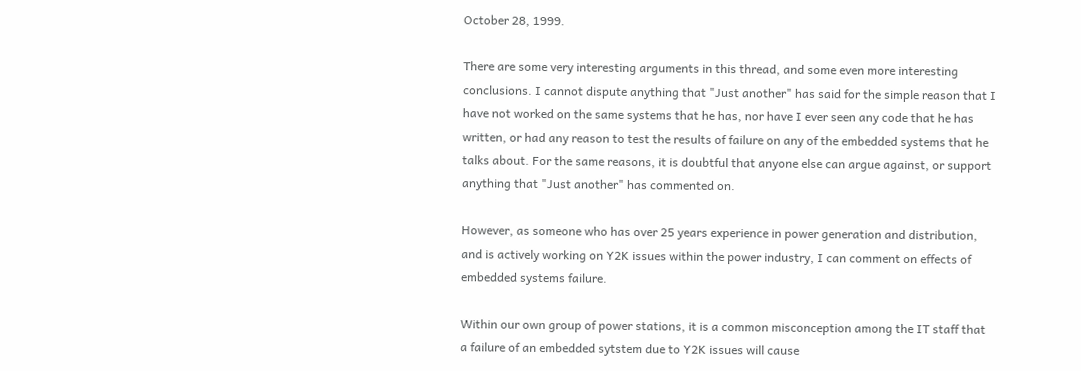October 28, 1999.

There are some very interesting arguments in this thread, and some even more interesting conclusions. I cannot dispute anything that "Just another" has said for the simple reason that I have not worked on the same systems that he has, nor have I ever seen any code that he has written, or had any reason to test the results of failure on any of the embedded systems that he talks about. For the same reasons, it is doubtful that anyone else can argue against, or support anything that "Just another" has commented on.

However, as someone who has over 25 years experience in power generation and distribution, and is actively working on Y2K issues within the power industry, I can comment on effects of embedded systems failure.

Within our own group of power stations, it is a common misconception among the IT staff that a failure of an embedded sytstem due to Y2K issues will cause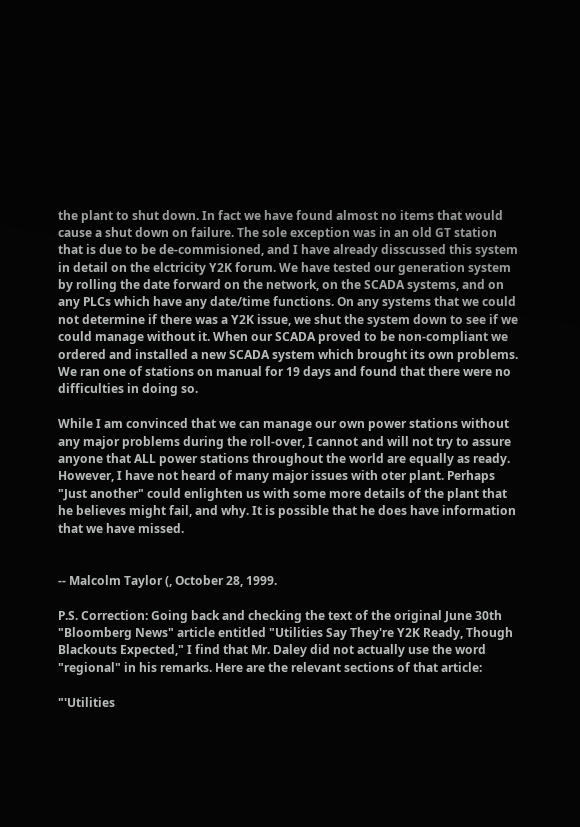the plant to shut down. In fact we have found almost no items that would cause a shut down on failure. The sole exception was in an old GT station that is due to be de-commisioned, and I have already disscussed this system in detail on the elctricity Y2K forum. We have tested our generation system by rolling the date forward on the network, on the SCADA systems, and on any PLCs which have any date/time functions. On any systems that we could not determine if there was a Y2K issue, we shut the system down to see if we could manage without it. When our SCADA proved to be non-compliant we ordered and installed a new SCADA system which brought its own problems. We ran one of stations on manual for 19 days and found that there were no difficulties in doing so.

While I am convinced that we can manage our own power stations without any major problems during the roll-over, I cannot and will not try to assure anyone that ALL power stations throughout the world are equally as ready. However, I have not heard of many major issues with oter plant. Perhaps "Just another" could enlighten us with some more details of the plant that he believes might fail, and why. It is possible that he does have information that we have missed.


-- Malcolm Taylor (, October 28, 1999.

P.S. Correction: Going back and checking the text of the original June 30th "Bloomberg News" article entitled "Utilities Say They're Y2K Ready, Though Blackouts Expected," I find that Mr. Daley did not actually use the word "regional" in his remarks. Here are the relevant sections of that article:

"'Utilities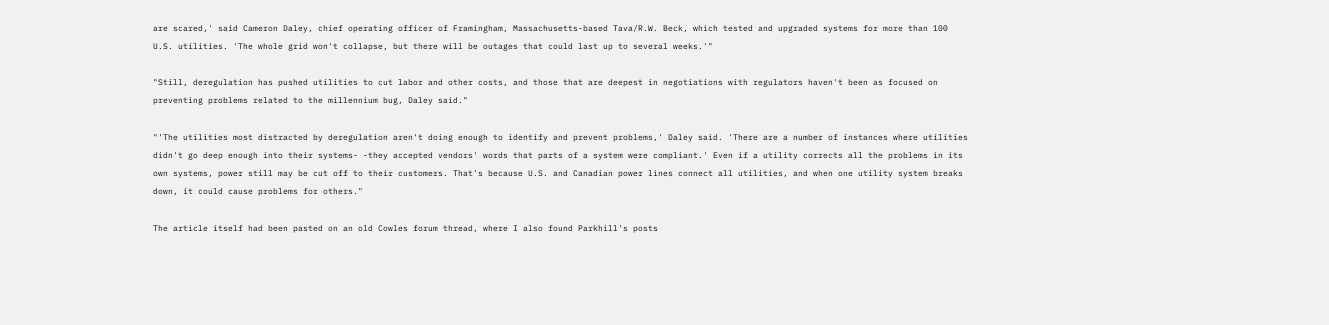are scared,' said Cameron Daley, chief operating officer of Framingham, Massachusetts-based Tava/R.W. Beck, which tested and upgraded systems for more than 100 U.S. utilities. 'The whole grid won't collapse, but there will be outages that could last up to several weeks.'"

"Still, deregulation has pushed utilities to cut labor and other costs, and those that are deepest in negotiations with regulators haven't been as focused on preventing problems related to the millennium bug, Daley said."

"'The utilities most distracted by deregulation aren't doing enough to identify and prevent problems,' Daley said. 'There are a number of instances where utilities didn't go deep enough into their systems- -they accepted vendors' words that parts of a system were compliant.' Even if a utility corrects all the problems in its own systems, power still may be cut off to their customers. That's because U.S. and Canadian power lines connect all utilities, and when one utility system breaks down, it could cause problems for others."

The article itself had been pasted on an old Cowles forum thread, where I also found Parkhill's posts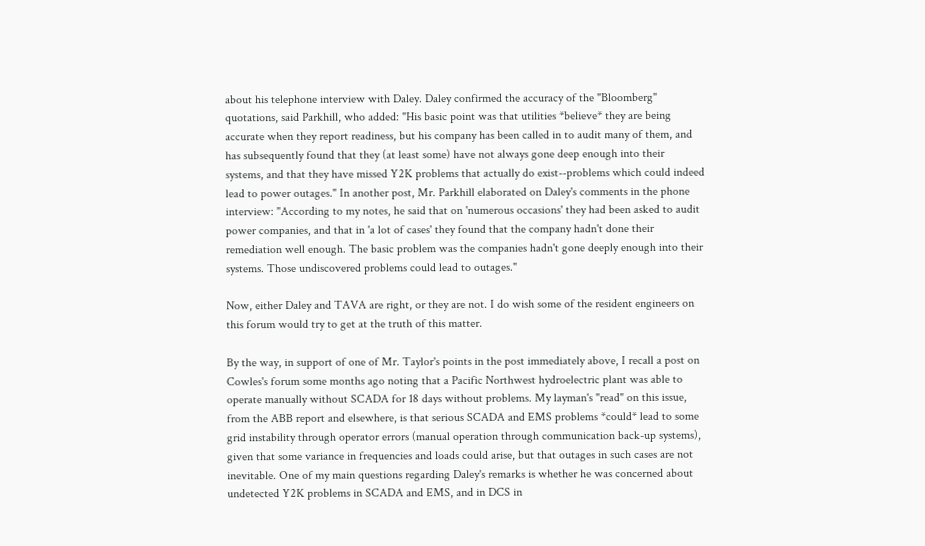about his telephone interview with Daley. Daley confirmed the accuracy of the "Bloomberg" quotations, said Parkhill, who added: "His basic point was that utilities *believe* they are being accurate when they report readiness, but his company has been called in to audit many of them, and has subsequently found that they (at least some) have not always gone deep enough into their systems, and that they have missed Y2K problems that actually do exist--problems which could indeed lead to power outages." In another post, Mr. Parkhill elaborated on Daley's comments in the phone interview: "According to my notes, he said that on 'numerous occasions' they had been asked to audit power companies, and that in 'a lot of cases' they found that the company hadn't done their remediation well enough. The basic problem was the companies hadn't gone deeply enough into their systems. Those undiscovered problems could lead to outages."

Now, either Daley and TAVA are right, or they are not. I do wish some of the resident engineers on this forum would try to get at the truth of this matter.

By the way, in support of one of Mr. Taylor's points in the post immediately above, I recall a post on Cowles's forum some months ago noting that a Pacific Northwest hydroelectric plant was able to operate manually without SCADA for 18 days without problems. My layman's "read" on this issue, from the ABB report and elsewhere, is that serious SCADA and EMS problems *could* lead to some grid instability through operator errors (manual operation through communication back-up systems), given that some variance in frequencies and loads could arise, but that outages in such cases are not inevitable. One of my main questions regarding Daley's remarks is whether he was concerned about undetected Y2K problems in SCADA and EMS, and in DCS in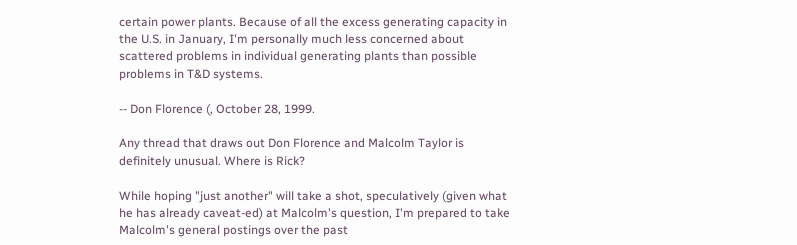certain power plants. Because of all the excess generating capacity in the U.S. in January, I'm personally much less concerned about scattered problems in individual generating plants than possible problems in T&D systems.

-- Don Florence (, October 28, 1999.

Any thread that draws out Don Florence and Malcolm Taylor is definitely unusual. Where is Rick?

While hoping "just another" will take a shot, speculatively (given what he has already caveat-ed) at Malcolm's question, I'm prepared to take Malcolm's general postings over the past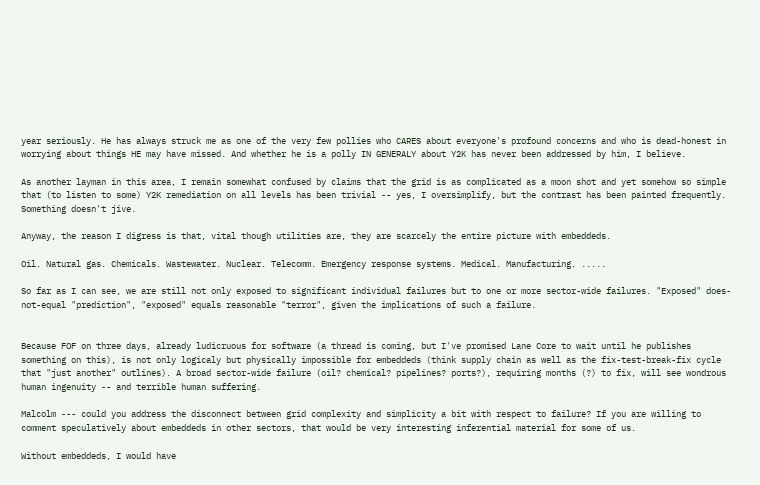year seriously. He has always struck me as one of the very few pollies who CARES about everyone's profound concerns and who is dead-honest in worrying about things HE may have missed. And whether he is a polly IN GENERALY about Y2K has never been addressed by him, I believe.

As another layman in this area, I remain somewhat confused by claims that the grid is as complicated as a moon shot and yet somehow so simple that (to listen to some) Y2K remediation on all levels has been trivial -- yes, I oversimplify, but the contrast has been painted frequently. Something doesn't jive.

Anyway, the reason I digress is that, vital though utilities are, they are scarcely the entire picture with embeddeds.

Oil. Natural gas. Chemicals. Wastewater. Nuclear. Telecomm. Emergency response systems. Medical. Manufacturing. .....

So far as I can see, we are still not only exposed to significant individual failures but to one or more sector-wide failures. "Exposed" does-not-equal "prediction", "exposed" equals reasonable "terror", given the implications of such a failure.


Because FOF on three days, already ludicruous for software (a thread is coming, but I've promised Lane Core to wait until he publishes something on this), is not only logicaly but physically impossible for embeddeds (think supply chain as well as the fix-test-break-fix cycle that "just another" outlines). A broad sector-wide failure (oil? chemical? pipelines? ports?), requiring months (?) to fix, will see wondrous human ingenuity -- and terrible human suffering.

Malcolm --- could you address the disconnect between grid complexity and simplicity a bit with respect to failure? If you are willing to comment speculatively about embeddeds in other sectors, that would be very interesting inferential material for some of us.

Without embeddeds, I would have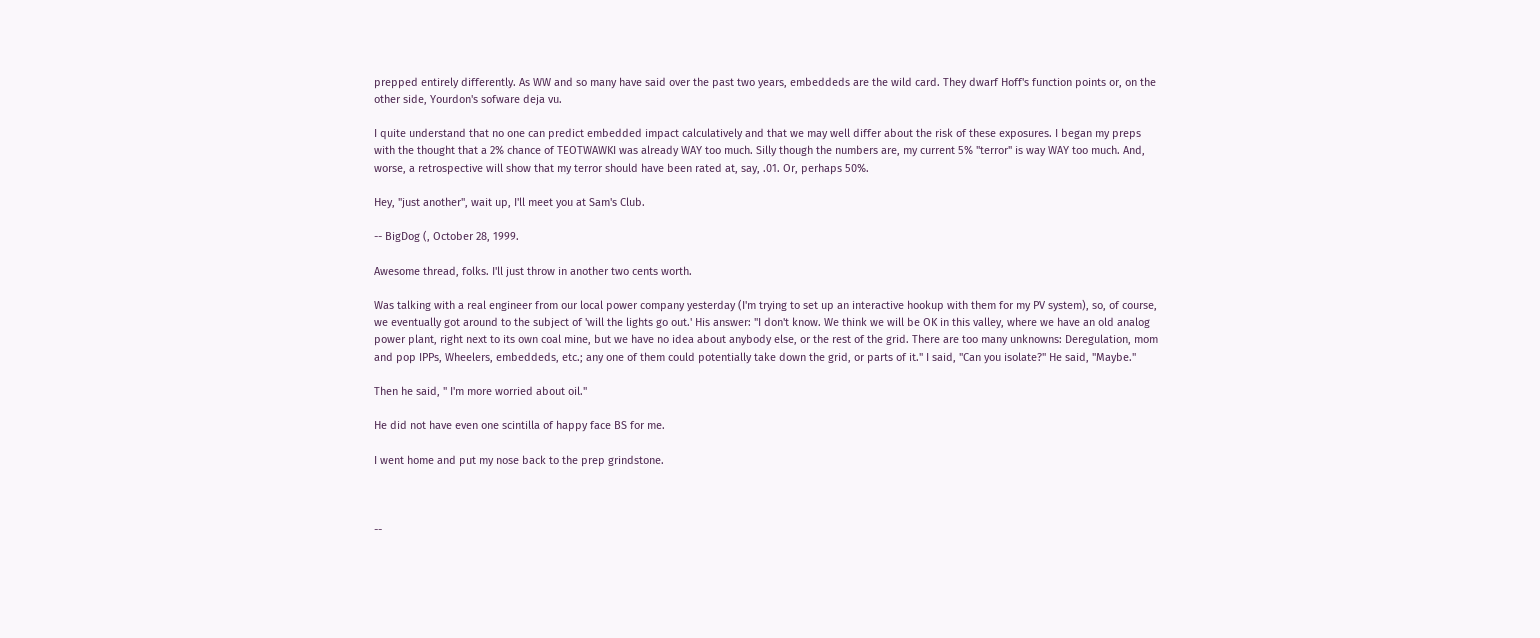prepped entirely differently. As WW and so many have said over the past two years, embeddeds are the wild card. They dwarf Hoff's function points or, on the other side, Yourdon's sofware deja vu.

I quite understand that no one can predict embedded impact calculatively and that we may well differ about the risk of these exposures. I began my preps with the thought that a 2% chance of TEOTWAWKI was already WAY too much. Silly though the numbers are, my current 5% "terror" is way WAY too much. And, worse, a retrospective will show that my terror should have been rated at, say, .01. Or, perhaps 50%.

Hey, "just another", wait up, I'll meet you at Sam's Club.

-- BigDog (, October 28, 1999.

Awesome thread, folks. I'll just throw in another two cents worth.

Was talking with a real engineer from our local power company yesterday (I'm trying to set up an interactive hookup with them for my PV system), so, of course, we eventually got around to the subject of 'will the lights go out.' His answer: "I don't know. We think we will be OK in this valley, where we have an old analog power plant, right next to its own coal mine, but we have no idea about anybody else, or the rest of the grid. There are too many unknowns: Deregulation, mom and pop IPPs, Wheelers, embeddeds, etc.; any one of them could potentially take down the grid, or parts of it." I said, "Can you isolate?" He said, "Maybe."

Then he said, " I'm more worried about oil."

He did not have even one scintilla of happy face BS for me.

I went home and put my nose back to the prep grindstone.



--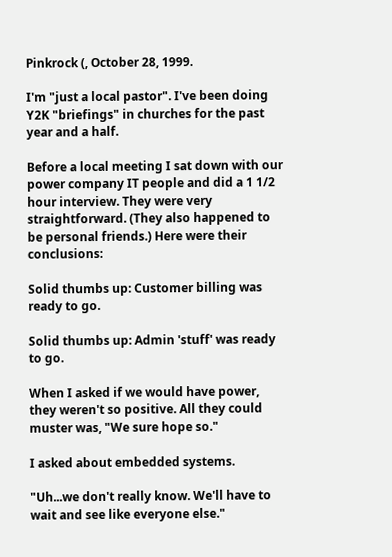Pinkrock (, October 28, 1999.

I'm "just a local pastor". I've been doing Y2K "briefings" in churches for the past year and a half.

Before a local meeting I sat down with our power company IT people and did a 1 1/2 hour interview. They were very straightforward. (They also happened to be personal friends.) Here were their conclusions:

Solid thumbs up: Customer billing was ready to go.

Solid thumbs up: Admin 'stuff' was ready to go.

When I asked if we would have power, they weren't so positive. All they could muster was, "We sure hope so."

I asked about embedded systems.

"Uh...we don't really know. We'll have to wait and see like everyone else."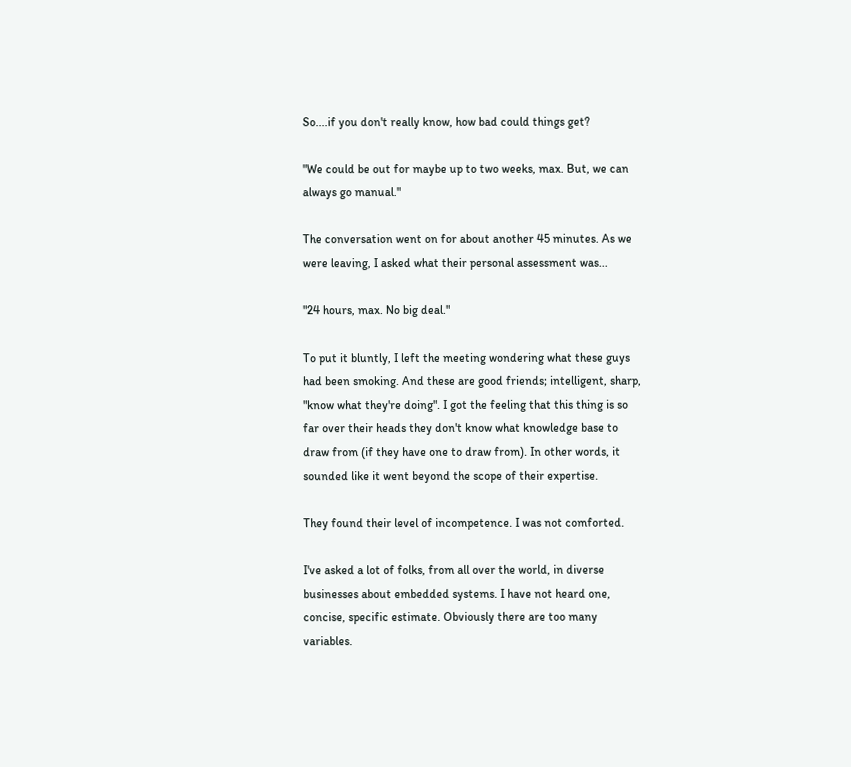So....if you don't really know, how bad could things get?

"We could be out for maybe up to two weeks, max. But, we can always go manual."

The conversation went on for about another 45 minutes. As we were leaving, I asked what their personal assessment was...

"24 hours, max. No big deal."

To put it bluntly, I left the meeting wondering what these guys had been smoking. And these are good friends; intelligent, sharp, "know what they're doing". I got the feeling that this thing is so far over their heads they don't know what knowledge base to draw from (if they have one to draw from). In other words, it sounded like it went beyond the scope of their expertise.

They found their level of incompetence. I was not comforted.

I've asked a lot of folks, from all over the world, in diverse businesses about embedded systems. I have not heard one, concise, specific estimate. Obviously there are too many variables.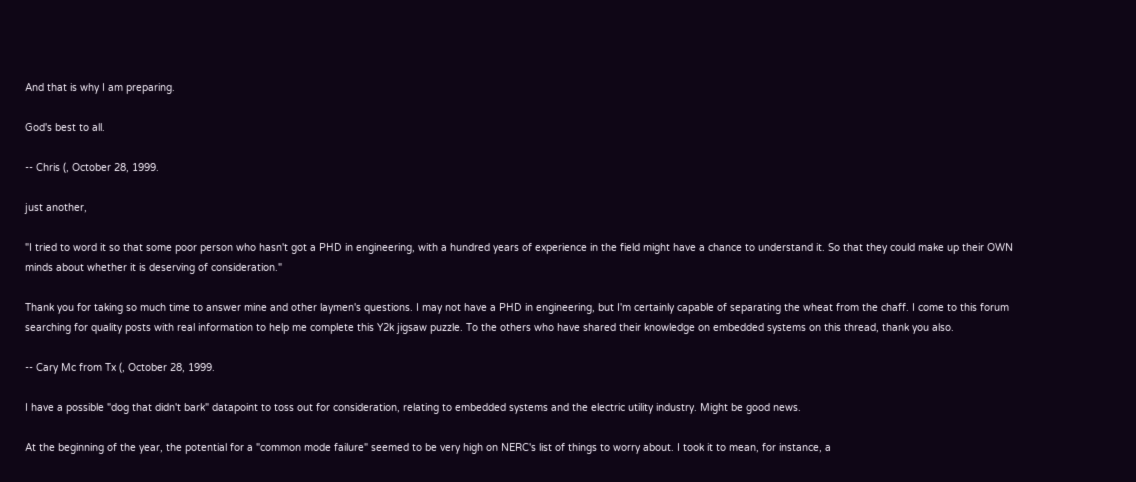And that is why I am preparing.

God's best to all.

-- Chris (, October 28, 1999.

just another,

"I tried to word it so that some poor person who hasn't got a PHD in engineering, with a hundred years of experience in the field might have a chance to understand it. So that they could make up their OWN minds about whether it is deserving of consideration."

Thank you for taking so much time to answer mine and other laymen's questions. I may not have a PHD in engineering, but I'm certainly capable of separating the wheat from the chaff. I come to this forum searching for quality posts with real information to help me complete this Y2k jigsaw puzzle. To the others who have shared their knowledge on embedded systems on this thread, thank you also.

-- Cary Mc from Tx (, October 28, 1999.

I have a possible "dog that didn't bark" datapoint to toss out for consideration, relating to embedded systems and the electric utility industry. Might be good news.

At the beginning of the year, the potential for a "common mode failure" seemed to be very high on NERC's list of things to worry about. I took it to mean, for instance, a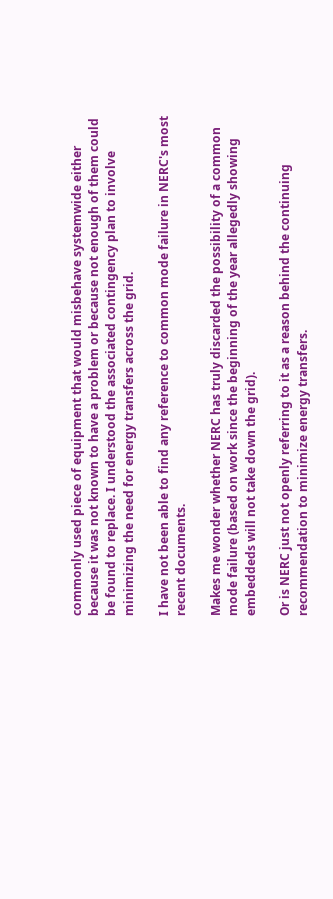commonly used piece of equipment that would misbehave systemwide either because it was not known to have a problem or because not enough of them could be found to replace. I understood the associated contingency plan to involve minimizing the need for energy transfers across the grid.

I have not been able to find any reference to common mode failure in NERC's most recent documents.

Makes me wonder whether NERC has truly discarded the possibility of a common mode failure (based on work since the beginning of the year allegedly showing embeddeds will not take down the grid).

Or is NERC just not openly referring to it as a reason behind the continuing recommendation to minimize energy transfers.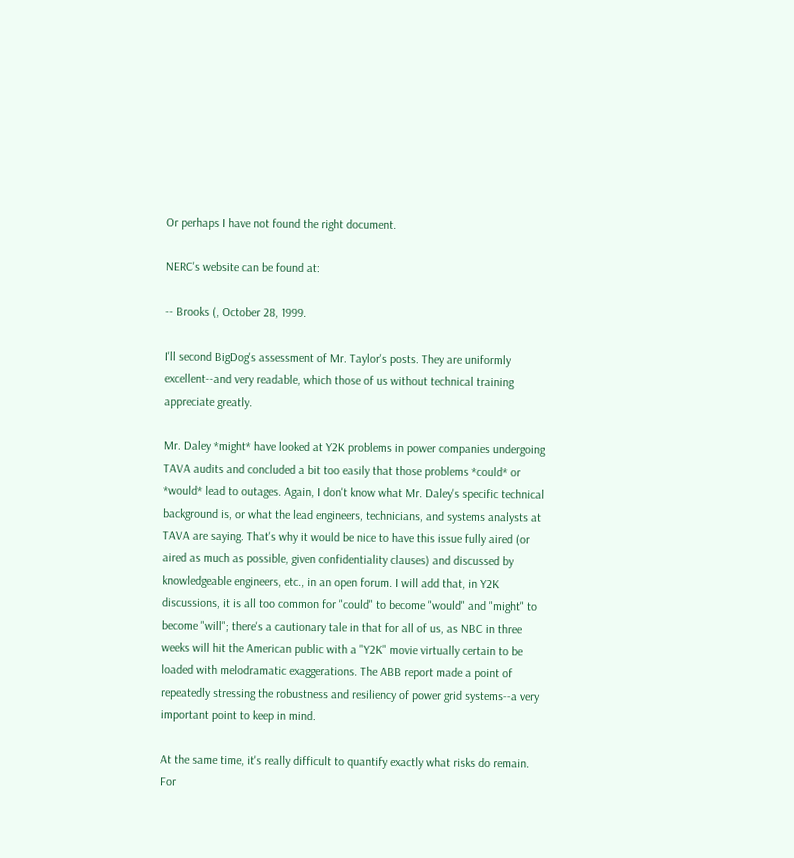Or perhaps I have not found the right document.

NERC's website can be found at:

-- Brooks (, October 28, 1999.

I'll second BigDog's assessment of Mr. Taylor's posts. They are uniformly excellent--and very readable, which those of us without technical training appreciate greatly.

Mr. Daley *might* have looked at Y2K problems in power companies undergoing TAVA audits and concluded a bit too easily that those problems *could* or *would* lead to outages. Again, I don't know what Mr. Daley's specific technical background is, or what the lead engineers, technicians, and systems analysts at TAVA are saying. That's why it would be nice to have this issue fully aired (or aired as much as possible, given confidentiality clauses) and discussed by knowledgeable engineers, etc., in an open forum. I will add that, in Y2K discussions, it is all too common for "could" to become "would" and "might" to become "will"; there's a cautionary tale in that for all of us, as NBC in three weeks will hit the American public with a "Y2K" movie virtually certain to be loaded with melodramatic exaggerations. The ABB report made a point of repeatedly stressing the robustness and resiliency of power grid systems--a very important point to keep in mind.

At the same time, it's really difficult to quantify exactly what risks do remain. For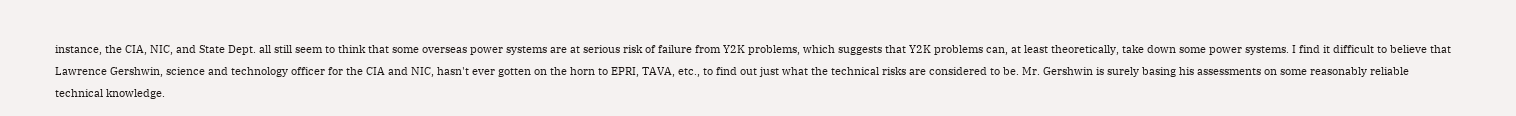instance, the CIA, NIC, and State Dept. all still seem to think that some overseas power systems are at serious risk of failure from Y2K problems, which suggests that Y2K problems can, at least theoretically, take down some power systems. I find it difficult to believe that Lawrence Gershwin, science and technology officer for the CIA and NIC, hasn't ever gotten on the horn to EPRI, TAVA, etc., to find out just what the technical risks are considered to be. Mr. Gershwin is surely basing his assessments on some reasonably reliable technical knowledge.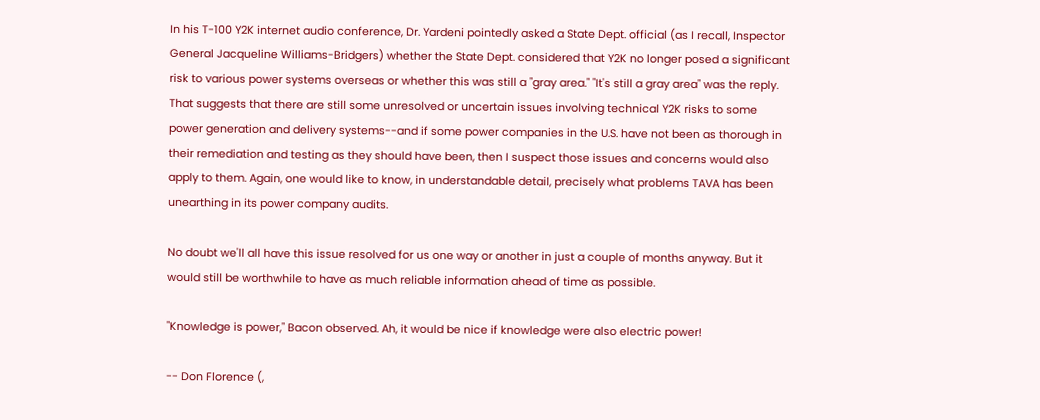In his T-100 Y2K internet audio conference, Dr. Yardeni pointedly asked a State Dept. official (as I recall, Inspector General Jacqueline Williams-Bridgers) whether the State Dept. considered that Y2K no longer posed a significant risk to various power systems overseas or whether this was still a "gray area." "It's still a gray area" was the reply. That suggests that there are still some unresolved or uncertain issues involving technical Y2K risks to some power generation and delivery systems--and if some power companies in the U.S. have not been as thorough in their remediation and testing as they should have been, then I suspect those issues and concerns would also apply to them. Again, one would like to know, in understandable detail, precisely what problems TAVA has been unearthing in its power company audits.

No doubt we'll all have this issue resolved for us one way or another in just a couple of months anyway. But it would still be worthwhile to have as much reliable information ahead of time as possible.

"Knowledge is power," Bacon observed. Ah, it would be nice if knowledge were also electric power!

-- Don Florence (,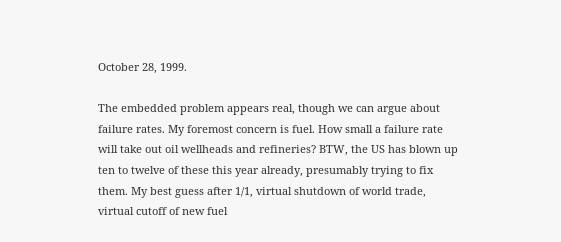October 28, 1999.

The embedded problem appears real, though we can argue about failure rates. My foremost concern is fuel. How small a failure rate will take out oil wellheads and refineries? BTW, the US has blown up ten to twelve of these this year already, presumably trying to fix them. My best guess after 1/1, virtual shutdown of world trade, virtual cutoff of new fuel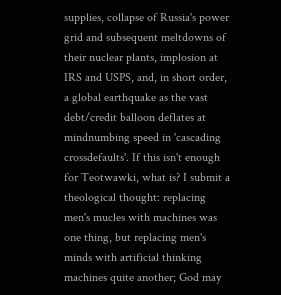supplies, collapse of Russia's power grid and subsequent meltdowns of their nuclear plants, implosion at IRS and USPS, and, in short order, a global earthquake as the vast debt/credit balloon deflates at mindnumbing speed in 'cascading crossdefaults'. If this isn't enough for Teotwawki, what is? I submit a theological thought: replacing men's mucles with machines was one thing, but replacing men's minds with artificial thinking machines quite another; God may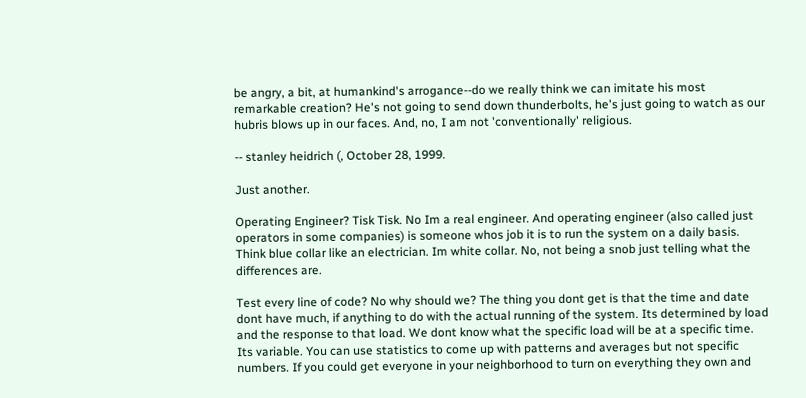be angry, a bit, at humankind's arrogance--do we really think we can imitate his most remarkable creation? He's not going to send down thunderbolts, he's just going to watch as our hubris blows up in our faces. And, no, I am not 'conventionally' religious.

-- stanley heidrich (, October 28, 1999.

Just another.

Operating Engineer? Tisk Tisk. No Im a real engineer. And operating engineer (also called just operators in some companies) is someone whos job it is to run the system on a daily basis. Think blue collar like an electrician. Im white collar. No, not being a snob just telling what the differences are.

Test every line of code? No why should we? The thing you dont get is that the time and date dont have much, if anything to do with the actual running of the system. Its determined by load and the response to that load. We dont know what the specific load will be at a specific time. Its variable. You can use statistics to come up with patterns and averages but not specific numbers. If you could get everyone in your neighborhood to turn on everything they own and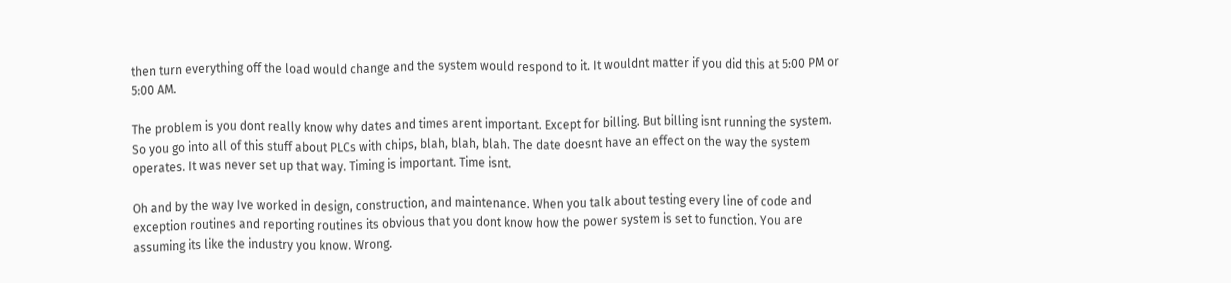then turn everything off the load would change and the system would respond to it. It wouldnt matter if you did this at 5:00 PM or 5:00 AM.

The problem is you dont really know why dates and times arent important. Except for billing. But billing isnt running the system. So you go into all of this stuff about PLCs with chips, blah, blah, blah. The date doesnt have an effect on the way the system operates. It was never set up that way. Timing is important. Time isnt.

Oh and by the way Ive worked in design, construction, and maintenance. When you talk about testing every line of code and exception routines and reporting routines its obvious that you dont know how the power system is set to function. You are assuming its like the industry you know. Wrong.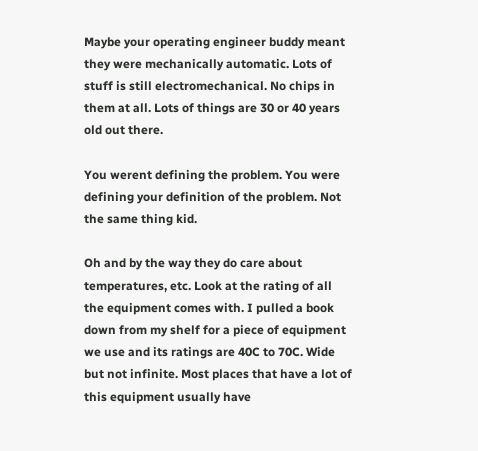Maybe your operating engineer buddy meant they were mechanically automatic. Lots of stuff is still electromechanical. No chips in them at all. Lots of things are 30 or 40 years old out there.

You werent defining the problem. You were defining your definition of the problem. Not the same thing kid.

Oh and by the way they do care about temperatures, etc. Look at the rating of all the equipment comes with. I pulled a book down from my shelf for a piece of equipment we use and its ratings are 40C to 70C. Wide but not infinite. Most places that have a lot of this equipment usually have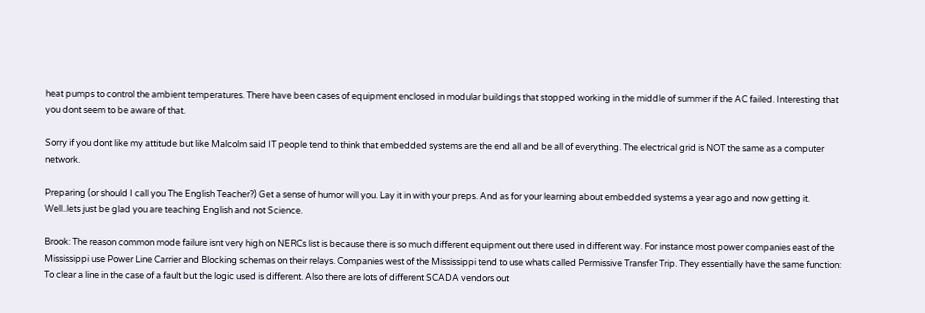heat pumps to control the ambient temperatures. There have been cases of equipment enclosed in modular buildings that stopped working in the middle of summer if the AC failed. Interesting that you dont seem to be aware of that.

Sorry if you dont like my attitude but like Malcolm said IT people tend to think that embedded systems are the end all and be all of everything. The electrical grid is NOT the same as a computer network.

Preparing (or should I call you The English Teacher?) Get a sense of humor will you. Lay it in with your preps. And as for your learning about embedded systems a year ago and now getting it. Well..lets just be glad you are teaching English and not Science.

Brook: The reason common mode failure isnt very high on NERCs list is because there is so much different equipment out there used in different way. For instance most power companies east of the Mississippi use Power Line Carrier and Blocking schemas on their relays. Companies west of the Mississippi tend to use whats called Permissive Transfer Trip. They essentially have the same function: To clear a line in the case of a fault but the logic used is different. Also there are lots of different SCADA vendors out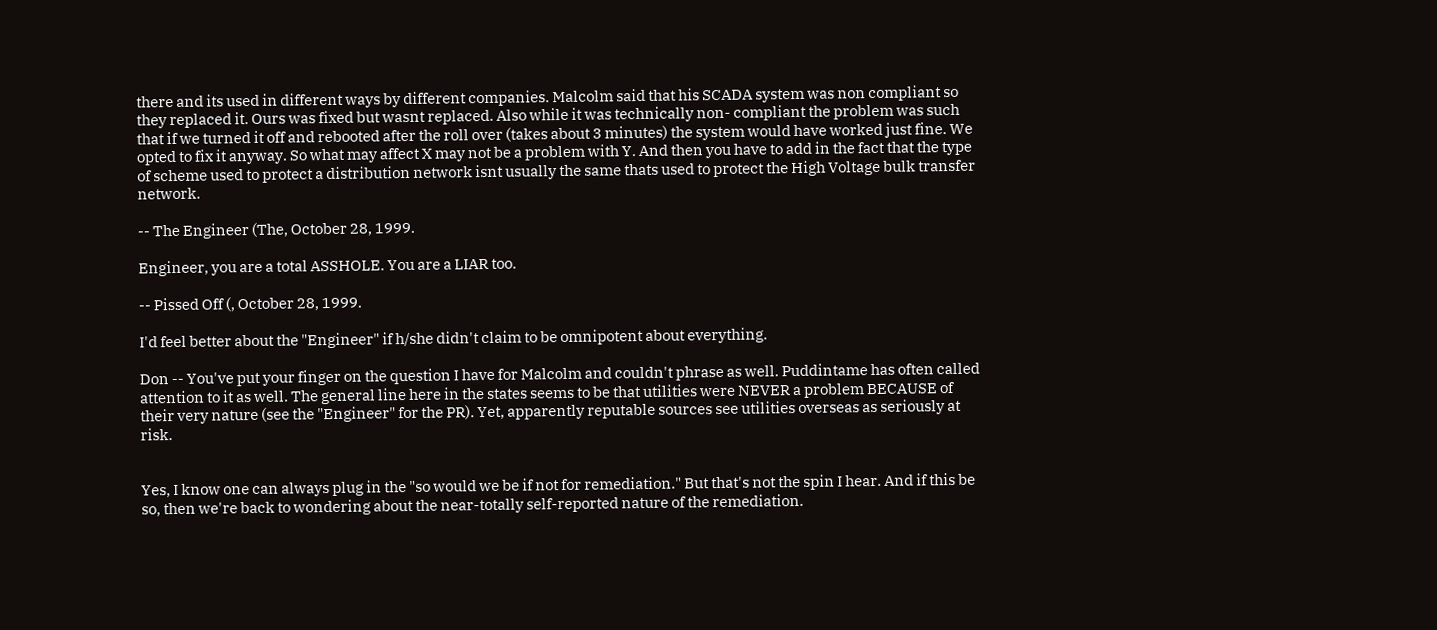there and its used in different ways by different companies. Malcolm said that his SCADA system was non compliant so they replaced it. Ours was fixed but wasnt replaced. Also while it was technically non- compliant the problem was such that if we turned it off and rebooted after the roll over (takes about 3 minutes) the system would have worked just fine. We opted to fix it anyway. So what may affect X may not be a problem with Y. And then you have to add in the fact that the type of scheme used to protect a distribution network isnt usually the same thats used to protect the High Voltage bulk transfer network.

-- The Engineer (The, October 28, 1999.

Engineer, you are a total ASSHOLE. You are a LIAR too.

-- Pissed Off (, October 28, 1999.

I'd feel better about the "Engineer" if h/she didn't claim to be omnipotent about everything.

Don -- You've put your finger on the question I have for Malcolm and couldn't phrase as well. Puddintame has often called attention to it as well. The general line here in the states seems to be that utilities were NEVER a problem BECAUSE of their very nature (see the "Engineer" for the PR). Yet, apparently reputable sources see utilities overseas as seriously at risk.


Yes, I know one can always plug in the "so would we be if not for remediation." But that's not the spin I hear. And if this be so, then we're back to wondering about the near-totally self-reported nature of the remediation.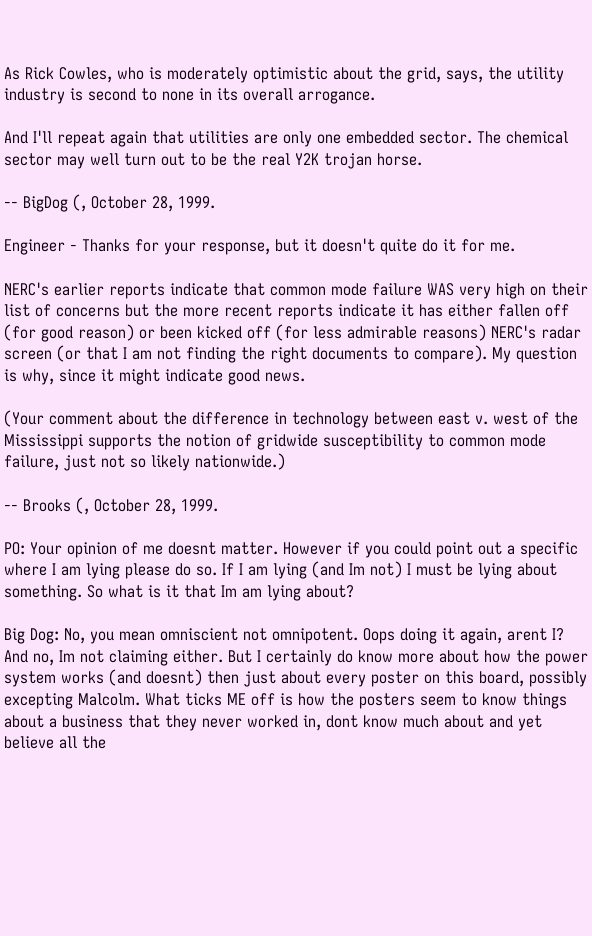As Rick Cowles, who is moderately optimistic about the grid, says, the utility industry is second to none in its overall arrogance.

And I'll repeat again that utilities are only one embedded sector. The chemical sector may well turn out to be the real Y2K trojan horse.

-- BigDog (, October 28, 1999.

Engineer - Thanks for your response, but it doesn't quite do it for me.

NERC's earlier reports indicate that common mode failure WAS very high on their list of concerns but the more recent reports indicate it has either fallen off (for good reason) or been kicked off (for less admirable reasons) NERC's radar screen (or that I am not finding the right documents to compare). My question is why, since it might indicate good news.

(Your comment about the difference in technology between east v. west of the Mississippi supports the notion of gridwide susceptibility to common mode failure, just not so likely nationwide.)

-- Brooks (, October 28, 1999.

PO: Your opinion of me doesnt matter. However if you could point out a specific where I am lying please do so. If I am lying (and Im not) I must be lying about something. So what is it that Im am lying about?

Big Dog: No, you mean omniscient not omnipotent. Oops doing it again, arent I? And no, Im not claiming either. But I certainly do know more about how the power system works (and doesnt) then just about every poster on this board, possibly excepting Malcolm. What ticks ME off is how the posters seem to know things about a business that they never worked in, dont know much about and yet believe all the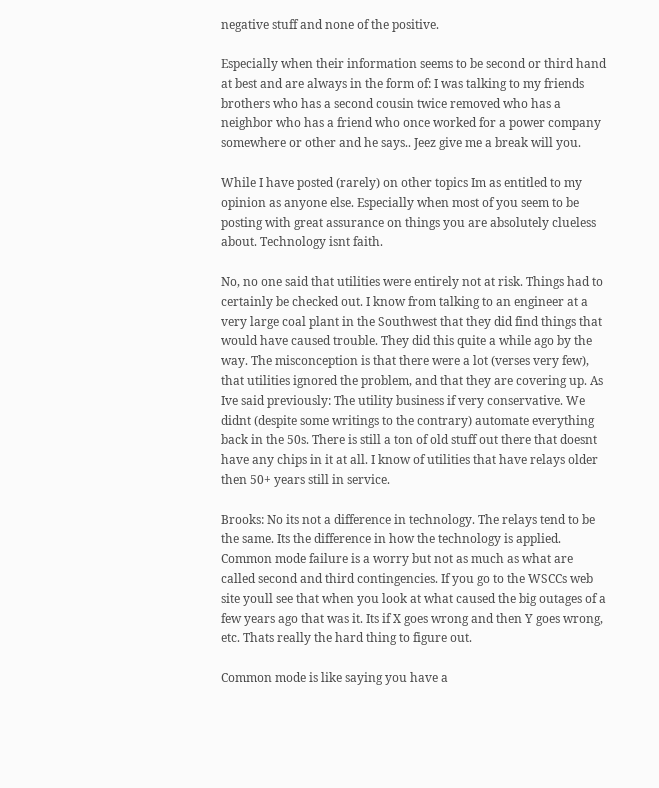negative stuff and none of the positive.

Especially when their information seems to be second or third hand at best and are always in the form of: I was talking to my friends brothers who has a second cousin twice removed who has a neighbor who has a friend who once worked for a power company somewhere or other and he says.. Jeez give me a break will you.

While I have posted (rarely) on other topics Im as entitled to my opinion as anyone else. Especially when most of you seem to be posting with great assurance on things you are absolutely clueless about. Technology isnt faith.

No, no one said that utilities were entirely not at risk. Things had to certainly be checked out. I know from talking to an engineer at a very large coal plant in the Southwest that they did find things that would have caused trouble. They did this quite a while ago by the way. The misconception is that there were a lot (verses very few), that utilities ignored the problem, and that they are covering up. As Ive said previously: The utility business if very conservative. We didnt (despite some writings to the contrary) automate everything back in the 50s. There is still a ton of old stuff out there that doesnt have any chips in it at all. I know of utilities that have relays older then 50+ years still in service.

Brooks: No its not a difference in technology. The relays tend to be the same. Its the difference in how the technology is applied. Common mode failure is a worry but not as much as what are called second and third contingencies. If you go to the WSCCs web site youll see that when you look at what caused the big outages of a few years ago that was it. Its if X goes wrong and then Y goes wrong, etc. Thats really the hard thing to figure out.

Common mode is like saying you have a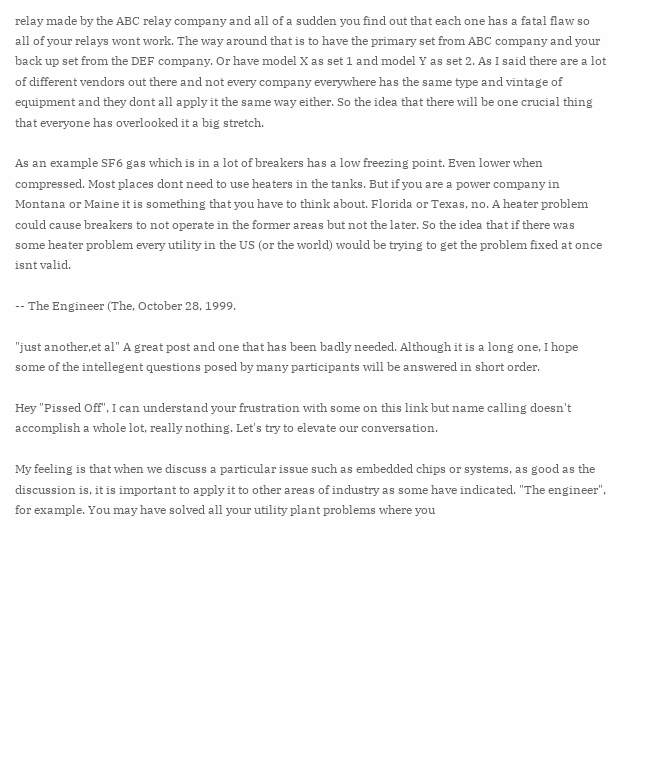relay made by the ABC relay company and all of a sudden you find out that each one has a fatal flaw so all of your relays wont work. The way around that is to have the primary set from ABC company and your back up set from the DEF company. Or have model X as set 1 and model Y as set 2. As I said there are a lot of different vendors out there and not every company everywhere has the same type and vintage of equipment and they dont all apply it the same way either. So the idea that there will be one crucial thing that everyone has overlooked it a big stretch.

As an example SF6 gas which is in a lot of breakers has a low freezing point. Even lower when compressed. Most places dont need to use heaters in the tanks. But if you are a power company in Montana or Maine it is something that you have to think about. Florida or Texas, no. A heater problem could cause breakers to not operate in the former areas but not the later. So the idea that if there was some heater problem every utility in the US (or the world) would be trying to get the problem fixed at once isnt valid.

-- The Engineer (The, October 28, 1999.

"just another,et al" A great post and one that has been badly needed. Although it is a long one, I hope some of the intellegent questions posed by many participants will be answered in short order.

Hey "Pissed Off", I can understand your frustration with some on this link but name calling doesn't accomplish a whole lot, really nothing. Let's try to elevate our conversation.

My feeling is that when we discuss a particular issue such as embedded chips or systems, as good as the discussion is, it is important to apply it to other areas of industry as some have indicated. "The engineer", for example. You may have solved all your utility plant problems where you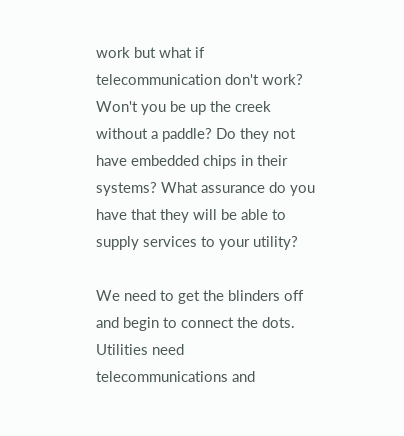work but what if telecommunication don't work? Won't you be up the creek without a paddle? Do they not have embedded chips in their systems? What assurance do you have that they will be able to supply services to your utility?

We need to get the blinders off and begin to connect the dots. Utilities need telecommunications and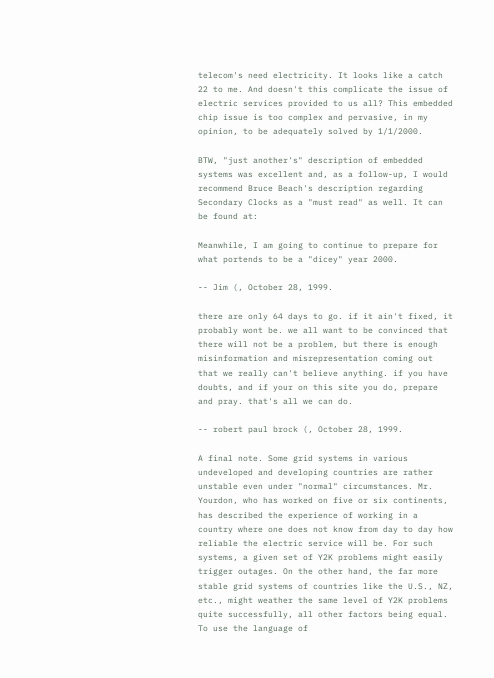telecom's need electricity. It looks like a catch 22 to me. And doesn't this complicate the issue of electric services provided to us all? This embedded chip issue is too complex and pervasive, in my opinion, to be adequately solved by 1/1/2000.

BTW, "just another's" description of embedded systems was excellent and, as a follow-up, I would recommend Bruce Beach's description regarding Secondary Clocks as a "must read" as well. It can be found at:

Meanwhile, I am going to continue to prepare for what portends to be a "dicey" year 2000.

-- Jim (, October 28, 1999.

there are only 64 days to go. if it ain't fixed, it probably wont be. we all want to be convinced that there will not be a problem, but there is enough misinformation and misrepresentation coming out that we really can't believe anything. if you have doubts, and if your on this site you do, prepare and pray. that's all we can do.

-- robert paul brock (, October 28, 1999.

A final note. Some grid systems in various undeveloped and developing countries are rather unstable even under "normal" circumstances. Mr. Yourdon, who has worked on five or six continents, has described the experience of working in a country where one does not know from day to day how reliable the electric service will be. For such systems, a given set of Y2K problems might easily trigger outages. On the other hand, the far more stable grid systems of countries like the U.S., NZ, etc., might weather the same level of Y2K problems quite successfully, all other factors being equal. To use the language of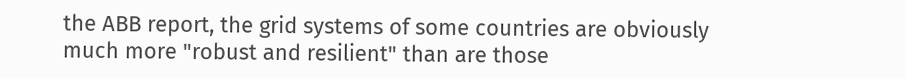the ABB report, the grid systems of some countries are obviously much more "robust and resilient" than are those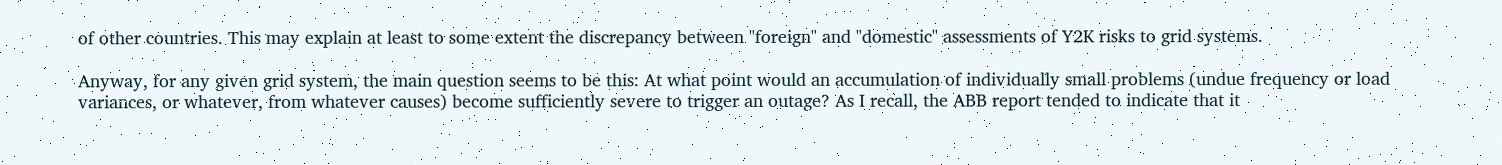of other countries. This may explain at least to some extent the discrepancy between "foreign" and "domestic" assessments of Y2K risks to grid systems.

Anyway, for any given grid system, the main question seems to be this: At what point would an accumulation of individually small problems (undue frequency or load variances, or whatever, from whatever causes) become sufficiently severe to trigger an outage? As I recall, the ABB report tended to indicate that it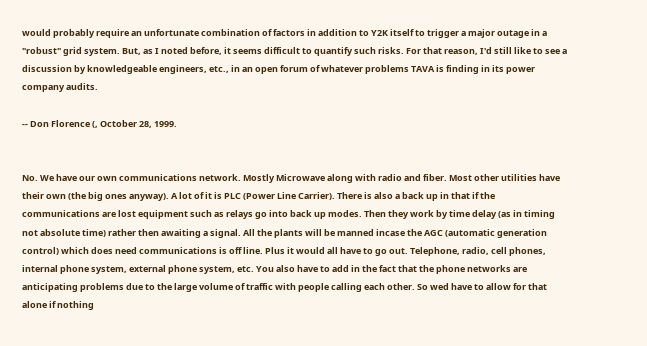would probably require an unfortunate combination of factors in addition to Y2K itself to trigger a major outage in a "robust" grid system. But, as I noted before, it seems difficult to quantify such risks. For that reason, I'd still like to see a discussion by knowledgeable engineers, etc., in an open forum of whatever problems TAVA is finding in its power company audits.

-- Don Florence (, October 28, 1999.


No. We have our own communications network. Mostly Microwave along with radio and fiber. Most other utilities have their own (the big ones anyway). A lot of it is PLC (Power Line Carrier). There is also a back up in that if the communications are lost equipment such as relays go into back up modes. Then they work by time delay (as in timing not absolute time) rather then awaiting a signal. All the plants will be manned incase the AGC (automatic generation control) which does need communications is off line. Plus it would all have to go out. Telephone, radio, cell phones, internal phone system, external phone system, etc. You also have to add in the fact that the phone networks are anticipating problems due to the large volume of traffic with people calling each other. So wed have to allow for that alone if nothing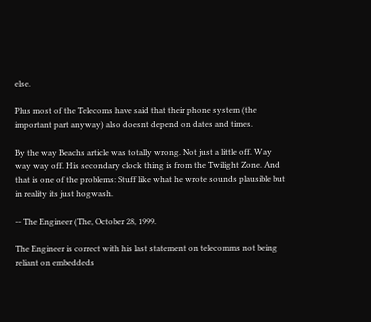else.

Plus most of the Telecoms have said that their phone system (the important part anyway) also doesnt depend on dates and times.

By the way Beachs article was totally wrong. Not just a little off. Way way way off. His secondary clock thing is from the Twilight Zone. And that is one of the problems: Stuff like what he wrote sounds plausible but in reality its just hogwash.

-- The Engineer (The, October 28, 1999.

The Engineer is correct with his last statement on telecomms not being reliant on embeddeds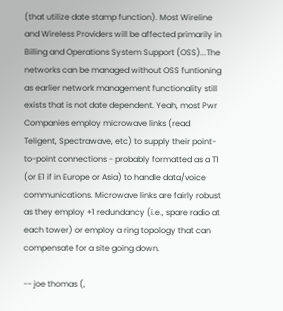(that utilize date stamp function). Most Wireline and Wireless Providers will be affected primarily in Billing and Operations System Support (OSS)...The networks can be managed without OSS funtioning as earlier network management functionality still exists that is not date dependent. Yeah, most Pwr Companies employ microwave links (read Teligent, Spectrawave, etc) to supply their point-to-point connections - probably formatted as a T1 (or E1 if in Europe or Asia) to handle data/voice communications. Microwave links are fairly robust as they employ +1 redundancy (i.e., spare radio at each tower) or employ a ring topology that can compensate for a site going down.

-- joe thomas (,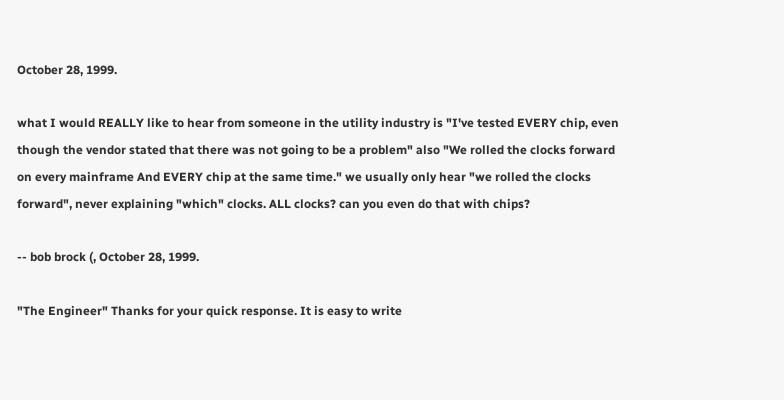October 28, 1999.

what I would REALLY like to hear from someone in the utility industry is "I've tested EVERY chip, even though the vendor stated that there was not going to be a problem" also "We rolled the clocks forward on every mainframe And EVERY chip at the same time." we usually only hear "we rolled the clocks forward", never explaining "which" clocks. ALL clocks? can you even do that with chips?

-- bob brock (, October 28, 1999.

"The Engineer" Thanks for your quick response. It is easy to write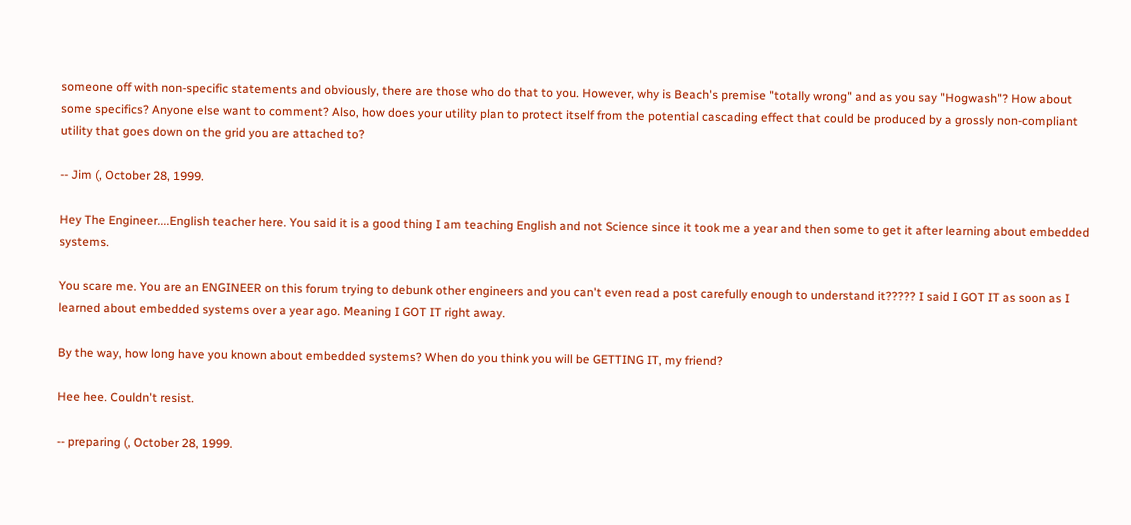someone off with non-specific statements and obviously, there are those who do that to you. However, why is Beach's premise "totally wrong" and as you say "Hogwash"? How about some specifics? Anyone else want to comment? Also, how does your utility plan to protect itself from the potential cascading effect that could be produced by a grossly non-compliant utility that goes down on the grid you are attached to?

-- Jim (, October 28, 1999.

Hey The Engineer....English teacher here. You said it is a good thing I am teaching English and not Science since it took me a year and then some to get it after learning about embedded systems.

You scare me. You are an ENGINEER on this forum trying to debunk other engineers and you can't even read a post carefully enough to understand it????? I said I GOT IT as soon as I learned about embedded systems over a year ago. Meaning I GOT IT right away.

By the way, how long have you known about embedded systems? When do you think you will be GETTING IT, my friend?

Hee hee. Couldn't resist.

-- preparing (, October 28, 1999.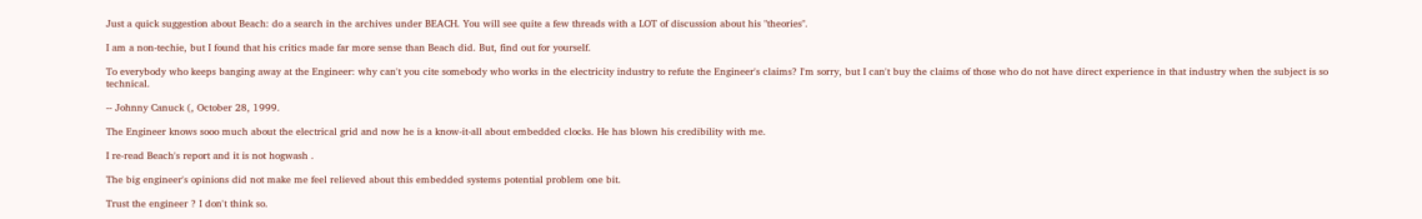Just a quick suggestion about Beach: do a search in the archives under BEACH. You will see quite a few threads with a LOT of discussion about his "theories".

I am a non-techie, but I found that his critics made far more sense than Beach did. But, find out for yourself.

To everybody who keeps banging away at the Engineer: why can't you cite somebody who works in the electricity industry to refute the Engineer's claims? I'm sorry, but I can't buy the claims of those who do not have direct experience in that industry when the subject is so technical.

-- Johnny Canuck (, October 28, 1999.

The Engineer knows sooo much about the electrical grid and now he is a know-it-all about embedded clocks. He has blown his credibility with me.

I re-read Beach's report and it is not hogwash .

The big engineer's opinions did not make me feel relieved about this embedded systems potential problem one bit.

Trust the engineer ? I don't think so.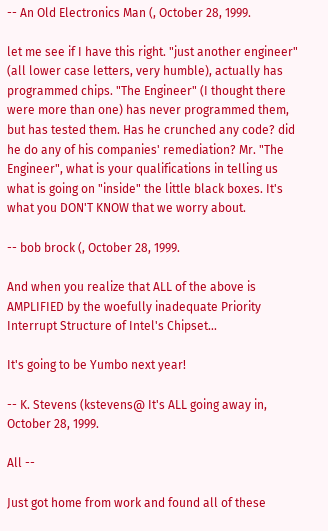-- An Old Electronics Man (, October 28, 1999.

let me see if I have this right. "just another engineer" (all lower case letters, very humble), actually has programmed chips. "The Engineer" (I thought there were more than one) has never programmed them, but has tested them. Has he crunched any code? did he do any of his companies' remediation? Mr. "The Engineer", what is your qualifications in telling us what is going on "inside" the little black boxes. It's what you DON'T KNOW that we worry about.

-- bob brock (, October 28, 1999.

And when you realize that ALL of the above is AMPLIFIED by the woefully inadequate Priority Interrupt Structure of Intel's Chipset...

It's going to be Yumbo next year!

-- K. Stevens (kstevens@ It's ALL going away in, October 28, 1999.

All --

Just got home from work and found all of these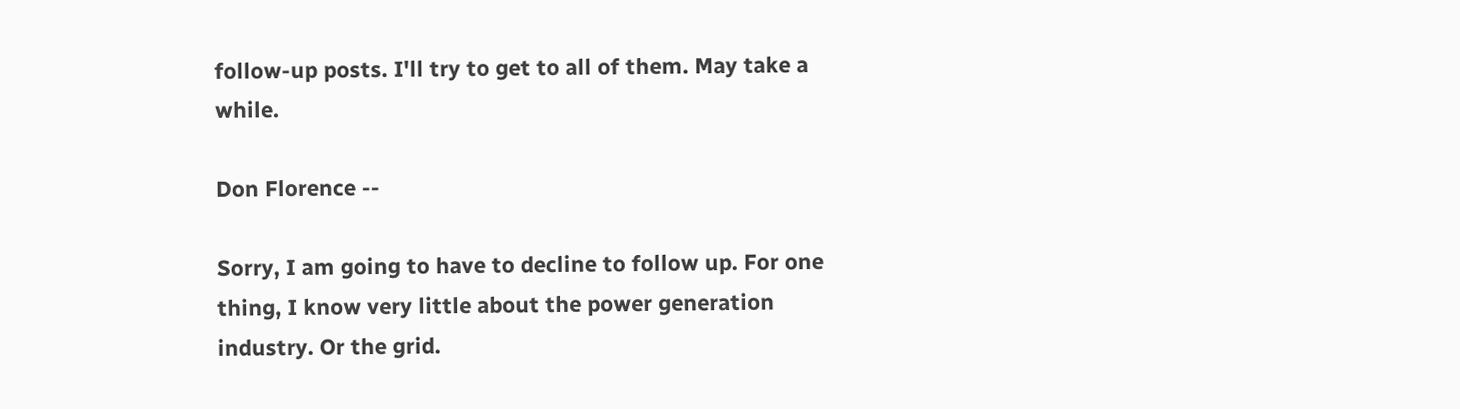follow-up posts. I'll try to get to all of them. May take a while.

Don Florence --

Sorry, I am going to have to decline to follow up. For one thing, I know very little about the power generation industry. Or the grid.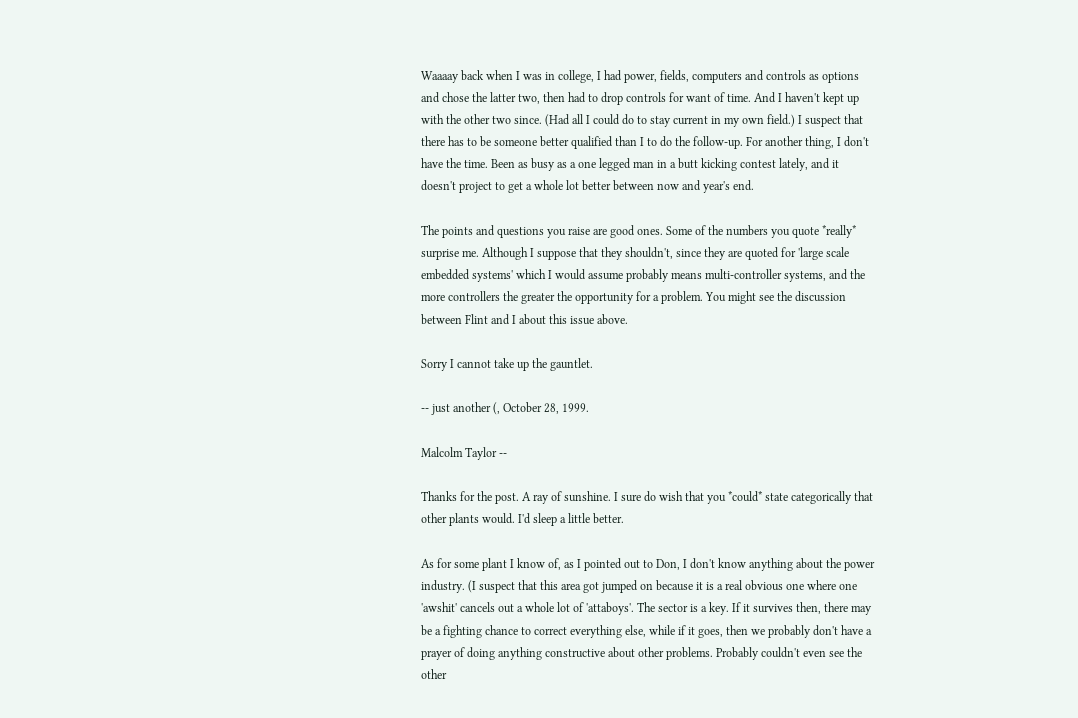Waaaay back when I was in college, I had power, fields, computers and controls as options and chose the latter two, then had to drop controls for want of time. And I haven't kept up with the other two since. (Had all I could do to stay current in my own field.) I suspect that there has to be someone better qualified than I to do the follow-up. For another thing, I don't have the time. Been as busy as a one legged man in a butt kicking contest lately, and it doesn't project to get a whole lot better between now and year's end.

The points and questions you raise are good ones. Some of the numbers you quote *really* surprise me. Although I suppose that they shouldn't, since they are quoted for 'large scale embedded systems' which I would assume probably means multi-controller systems, and the more controllers the greater the opportunity for a problem. You might see the discussion between Flint and I about this issue above.

Sorry I cannot take up the gauntlet.

-- just another (, October 28, 1999.

Malcolm Taylor --

Thanks for the post. A ray of sunshine. I sure do wish that you *could* state categorically that other plants would. I'd sleep a little better.

As for some plant I know of, as I pointed out to Don, I don't know anything about the power industry. (I suspect that this area got jumped on because it is a real obvious one where one 'awshit' cancels out a whole lot of 'attaboys'. The sector is a key. If it survives then, there may be a fighting chance to correct everything else, while if it goes, then we probably don't have a prayer of doing anything constructive about other problems. Probably couldn't even see the other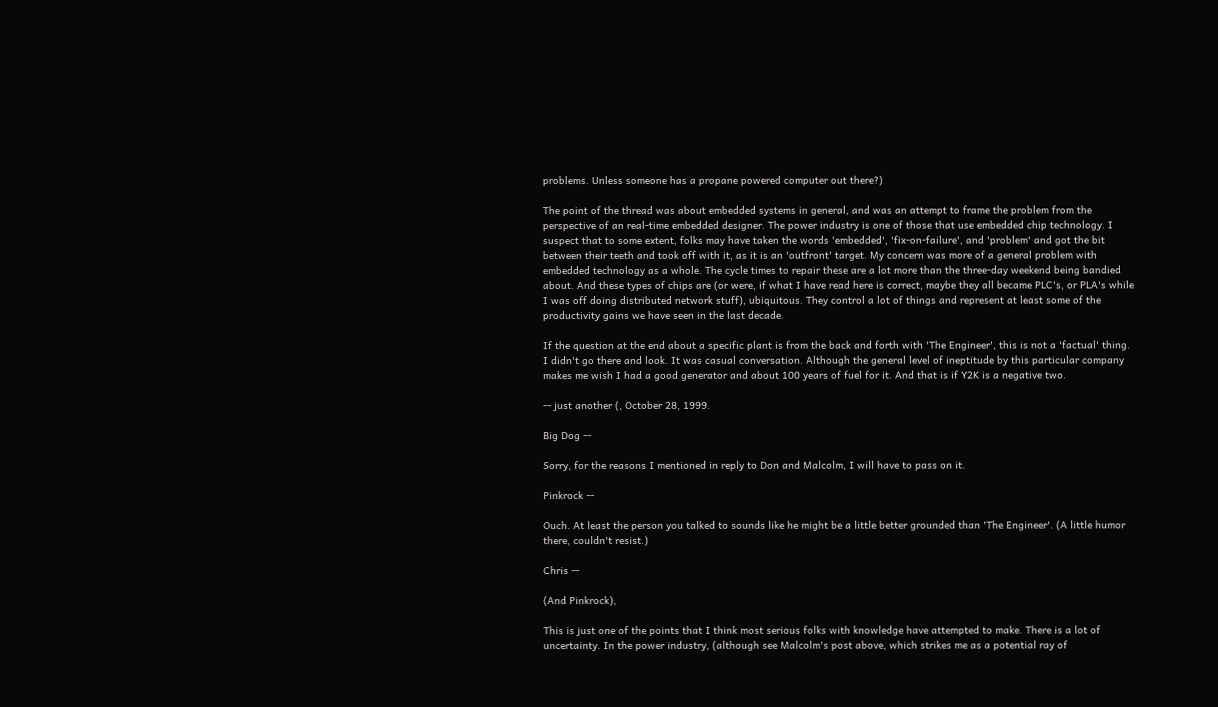problems. Unless someone has a propane powered computer out there?)

The point of the thread was about embedded systems in general, and was an attempt to frame the problem from the perspective of an real-time embedded designer. The power industry is one of those that use embedded chip technology. I suspect that to some extent, folks may have taken the words 'embedded', 'fix-on-failure', and 'problem' and got the bit between their teeth and took off with it, as it is an 'outfront' target. My concern was more of a general problem with embedded technology as a whole. The cycle times to repair these are a lot more than the three-day weekend being bandied about. And these types of chips are (or were, if what I have read here is correct, maybe they all became PLC's, or PLA's while I was off doing distributed network stuff), ubiquitous. They control a lot of things and represent at least some of the productivity gains we have seen in the last decade.

If the question at the end about a specific plant is from the back and forth with 'The Engineer', this is not a 'factual' thing. I didn't go there and look. It was casual conversation. Although the general level of ineptitude by this particular company makes me wish I had a good generator and about 100 years of fuel for it. And that is if Y2K is a negative two.

-- just another (, October 28, 1999.

Big Dog --

Sorry, for the reasons I mentioned in reply to Don and Malcolm, I will have to pass on it.

Pinkrock --

Ouch. At least the person you talked to sounds like he might be a little better grounded than 'The Engineer'. (A little humor there, couldn't resist.)

Chris --

(And Pinkrock),

This is just one of the points that I think most serious folks with knowledge have attempted to make. There is a lot of uncertainty. In the power industry, (although see Malcolm's post above, which strikes me as a potential ray of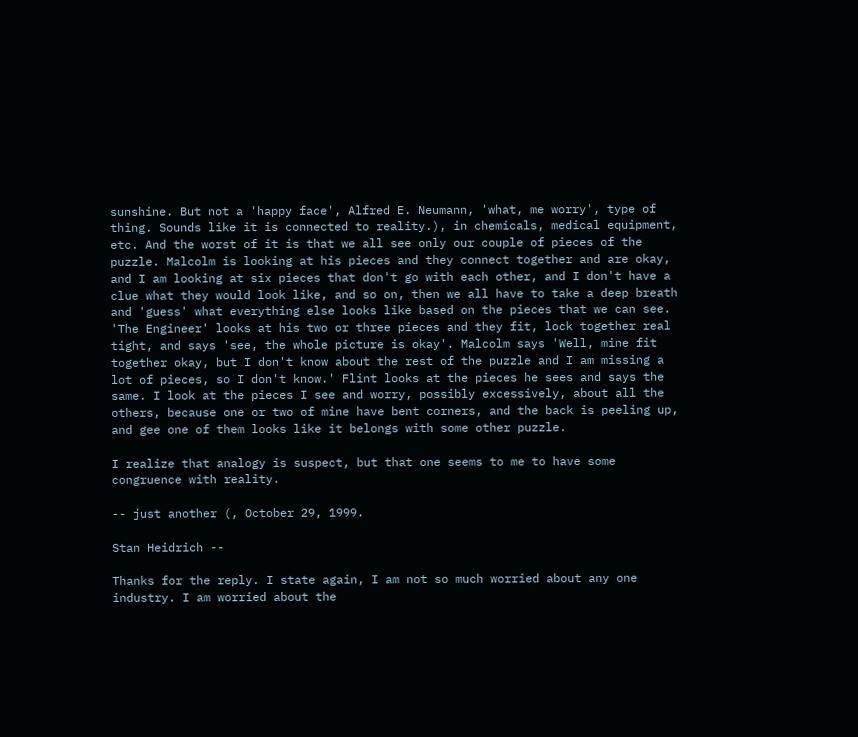sunshine. But not a 'happy face', Alfred E. Neumann, 'what, me worry', type of thing. Sounds like it is connected to reality.), in chemicals, medical equipment, etc. And the worst of it is that we all see only our couple of pieces of the puzzle. Malcolm is looking at his pieces and they connect together and are okay, and I am looking at six pieces that don't go with each other, and I don't have a clue what they would look like, and so on, then we all have to take a deep breath and 'guess' what everything else looks like based on the pieces that we can see. 'The Engineer' looks at his two or three pieces and they fit, lock together real tight, and says 'see, the whole picture is okay'. Malcolm says 'Well, mine fit together okay, but I don't know about the rest of the puzzle and I am missing a lot of pieces, so I don't know.' Flint looks at the pieces he sees and says the same. I look at the pieces I see and worry, possibly excessively, about all the others, because one or two of mine have bent corners, and the back is peeling up, and gee one of them looks like it belongs with some other puzzle.

I realize that analogy is suspect, but that one seems to me to have some congruence with reality.

-- just another (, October 29, 1999.

Stan Heidrich --

Thanks for the reply. I state again, I am not so much worried about any one industry. I am worried about the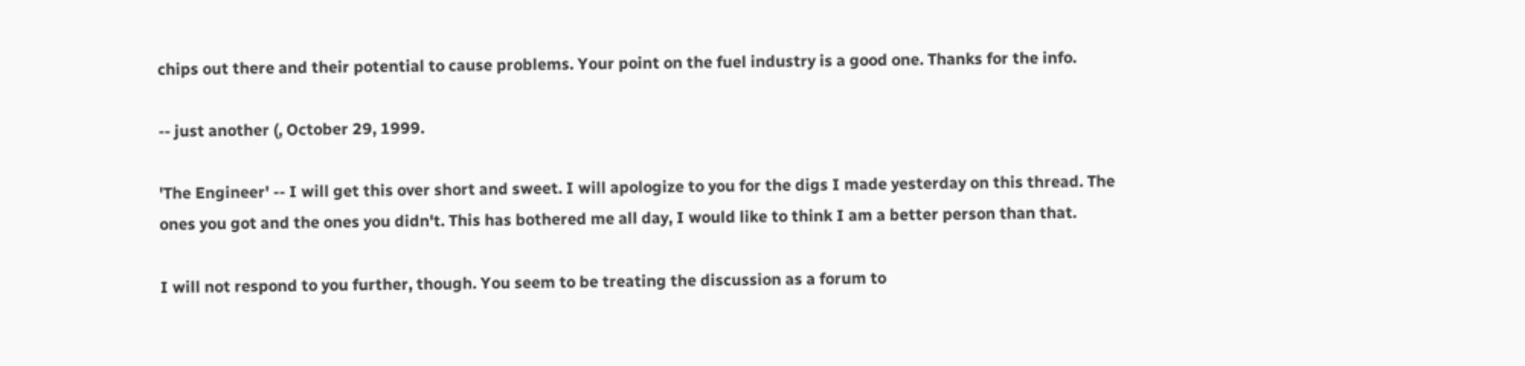chips out there and their potential to cause problems. Your point on the fuel industry is a good one. Thanks for the info.

-- just another (, October 29, 1999.

'The Engineer' -- I will get this over short and sweet. I will apologize to you for the digs I made yesterday on this thread. The ones you got and the ones you didn't. This has bothered me all day, I would like to think I am a better person than that.

I will not respond to you further, though. You seem to be treating the discussion as a forum to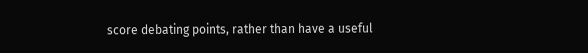score debating points, rather than have a useful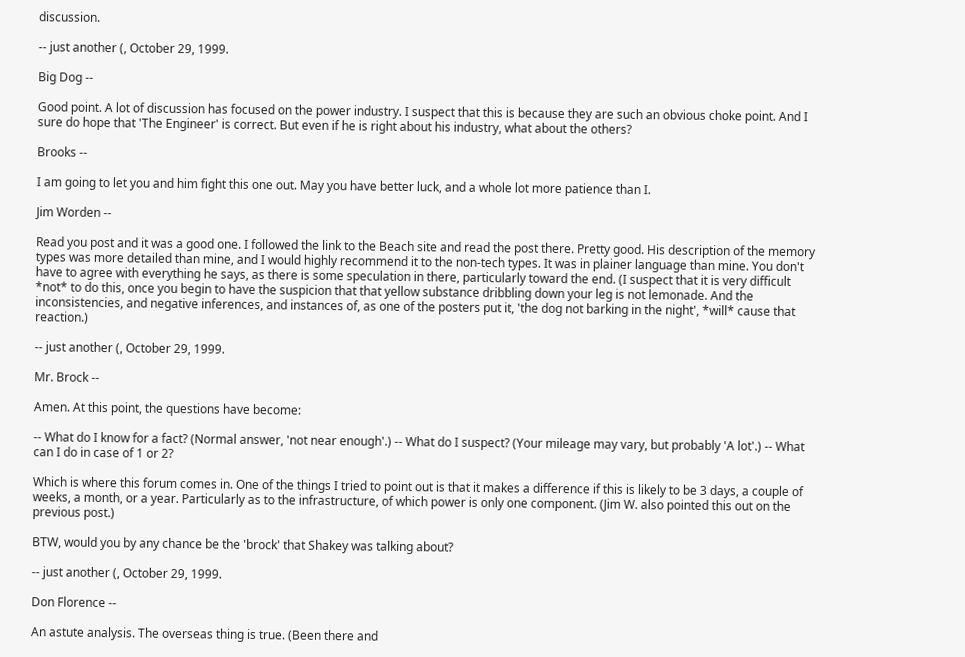discussion.

-- just another (, October 29, 1999.

Big Dog --

Good point. A lot of discussion has focused on the power industry. I suspect that this is because they are such an obvious choke point. And I sure do hope that 'The Engineer' is correct. But even if he is right about his industry, what about the others?

Brooks --

I am going to let you and him fight this one out. May you have better luck, and a whole lot more patience than I.

Jim Worden --

Read you post and it was a good one. I followed the link to the Beach site and read the post there. Pretty good. His description of the memory types was more detailed than mine, and I would highly recommend it to the non-tech types. It was in plainer language than mine. You don't have to agree with everything he says, as there is some speculation in there, particularly toward the end. (I suspect that it is very difficult *not* to do this, once you begin to have the suspicion that that yellow substance dribbling down your leg is not lemonade. And the inconsistencies, and negative inferences, and instances of, as one of the posters put it, 'the dog not barking in the night', *will* cause that reaction.)

-- just another (, October 29, 1999.

Mr. Brock --

Amen. At this point, the questions have become:

-- What do I know for a fact? (Normal answer, 'not near enough'.) -- What do I suspect? (Your mileage may vary, but probably 'A lot'.) -- What can I do in case of 1 or 2?

Which is where this forum comes in. One of the things I tried to point out is that it makes a difference if this is likely to be 3 days, a couple of weeks, a month, or a year. Particularly as to the infrastructure, of which power is only one component. (Jim W. also pointed this out on the previous post.)

BTW, would you by any chance be the 'brock' that Shakey was talking about?

-- just another (, October 29, 1999.

Don Florence --

An astute analysis. The overseas thing is true. (Been there and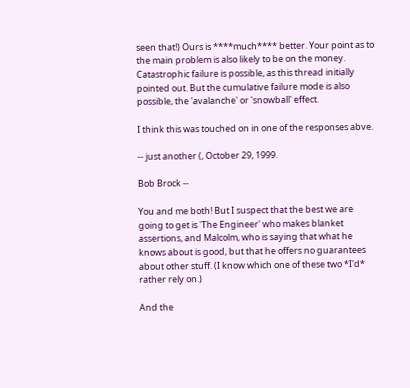seen that!) Ours is ****much**** better. Your point as to the main problem is also likely to be on the money. Catastrophic failure is possible, as this thread initially pointed out. But the cumulative failure mode is also possible, the 'avalanche' or 'snowball' effect.

I think this was touched on in one of the responses abve.

-- just another (, October 29, 1999.

Bob Brock --

You and me both! But I suspect that the best we are going to get is 'The Engineer' who makes blanket assertions, and Malcolm, who is saying that what he knows about is good, but that he offers no guarantees about other stuff. (I know which one of these two *I'd* rather rely on.)

And the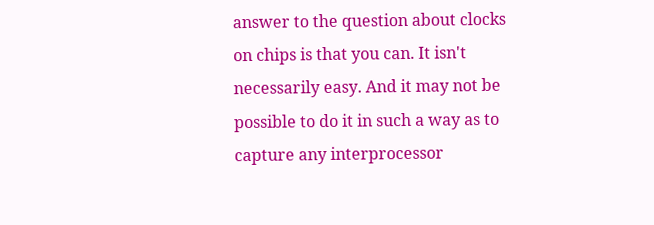answer to the question about clocks on chips is that you can. It isn't necessarily easy. And it may not be possible to do it in such a way as to capture any interprocessor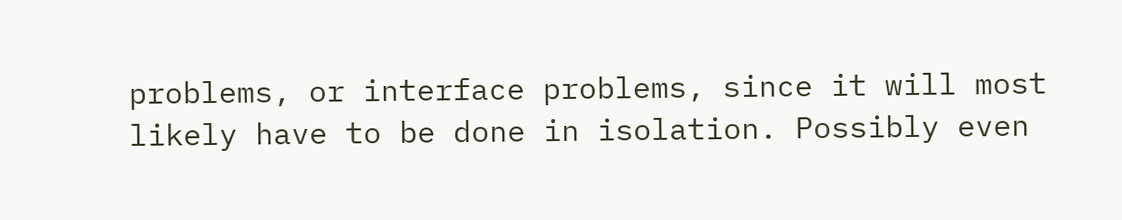problems, or interface problems, since it will most likely have to be done in isolation. Possibly even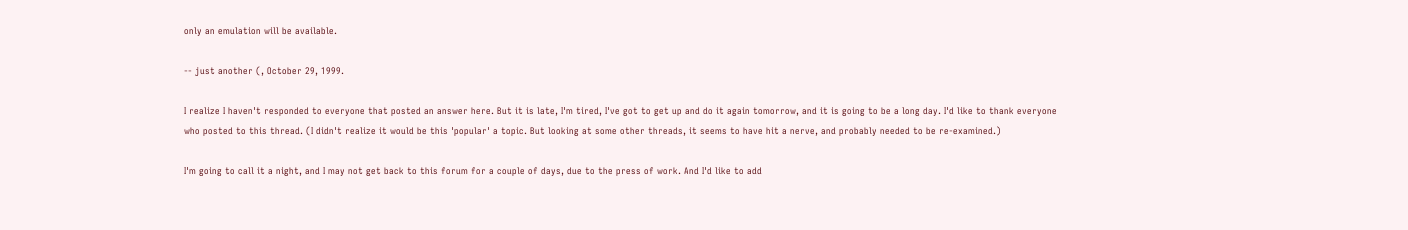only an emulation will be available.

-- just another (, October 29, 1999.

I realize I haven't responded to everyone that posted an answer here. But it is late, I'm tired, I've got to get up and do it again tomorrow, and it is going to be a long day. I'd like to thank everyone who posted to this thread. (I didn't realize it would be this 'popular' a topic. But looking at some other threads, it seems to have hit a nerve, and probably needed to be re-examined.)

I'm going to call it a night, and I may not get back to this forum for a couple of days, due to the press of work. And I'd like to add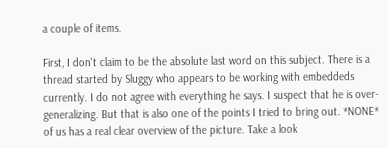a couple of items.

First, I don't claim to be the absolute last word on this subject. There is a thread started by Sluggy who appears to be working with embeddeds currently. I do not agree with everything he says. I suspect that he is over-generalizing. But that is also one of the points I tried to bring out. *NONE* of us has a real clear overview of the picture. Take a look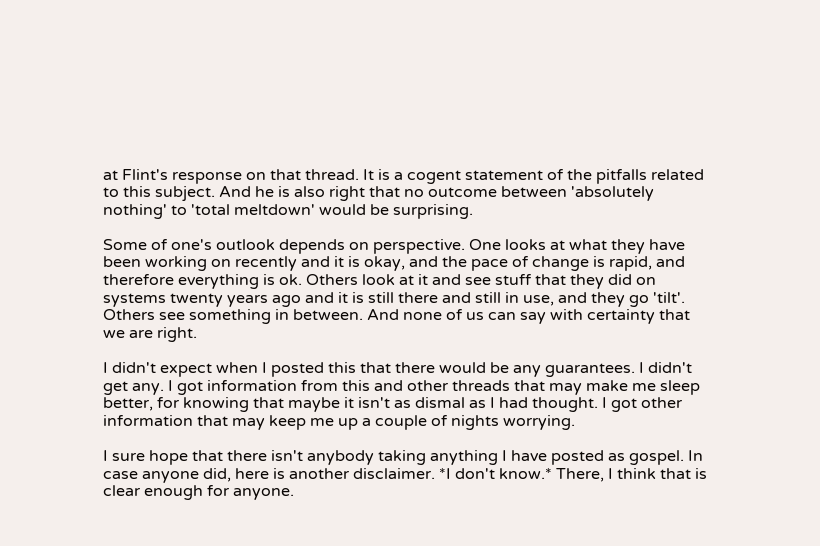at Flint's response on that thread. It is a cogent statement of the pitfalls related to this subject. And he is also right that no outcome between 'absolutely nothing' to 'total meltdown' would be surprising.

Some of one's outlook depends on perspective. One looks at what they have been working on recently and it is okay, and the pace of change is rapid, and therefore everything is ok. Others look at it and see stuff that they did on systems twenty years ago and it is still there and still in use, and they go 'tilt'. Others see something in between. And none of us can say with certainty that we are right.

I didn't expect when I posted this that there would be any guarantees. I didn't get any. I got information from this and other threads that may make me sleep better, for knowing that maybe it isn't as dismal as I had thought. I got other information that may keep me up a couple of nights worrying.

I sure hope that there isn't anybody taking anything I have posted as gospel. In case anyone did, here is another disclaimer. *I don't know.* There, I think that is clear enough for anyone.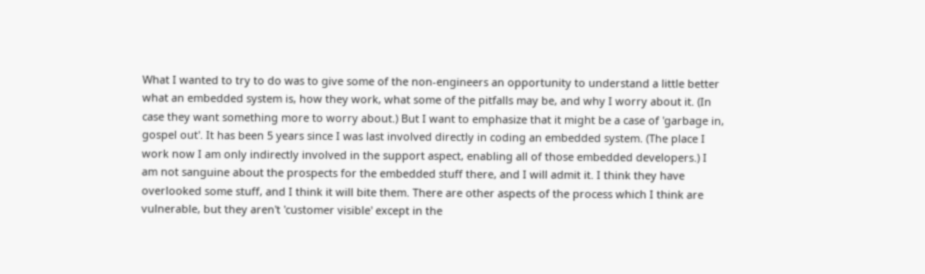What I wanted to try to do was to give some of the non-engineers an opportunity to understand a little better what an embedded system is, how they work, what some of the pitfalls may be, and why I worry about it. (In case they want something more to worry about.) But I want to emphasize that it might be a case of 'garbage in, gospel out'. It has been 5 years since I was last involved directly in coding an embedded system. (The place I work now I am only indirectly involved in the support aspect, enabling all of those embedded developers.) I am not sanguine about the prospects for the embedded stuff there, and I will admit it. I think they have overlooked some stuff, and I think it will bite them. There are other aspects of the process which I think are vulnerable, but they aren't 'customer visible' except in the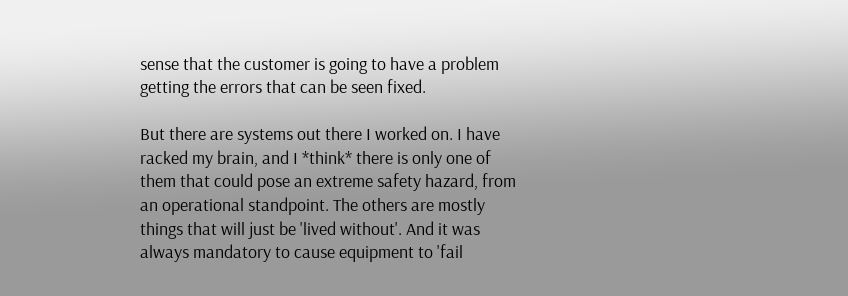sense that the customer is going to have a problem getting the errors that can be seen fixed.

But there are systems out there I worked on. I have racked my brain, and I *think* there is only one of them that could pose an extreme safety hazard, from an operational standpoint. The others are mostly things that will just be 'lived without'. And it was always mandatory to cause equipment to 'fail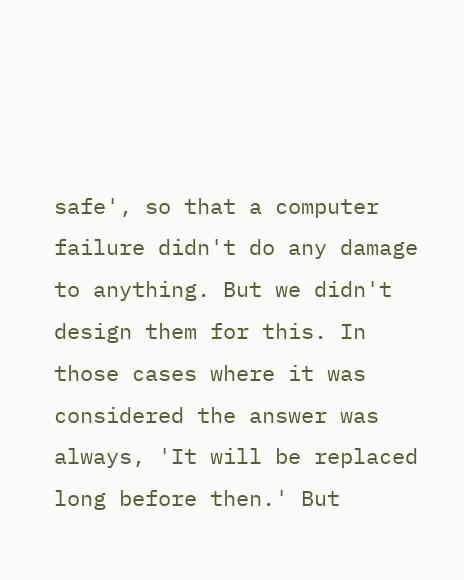safe', so that a computer failure didn't do any damage to anything. But we didn't design them for this. In those cases where it was considered the answer was always, 'It will be replaced long before then.' But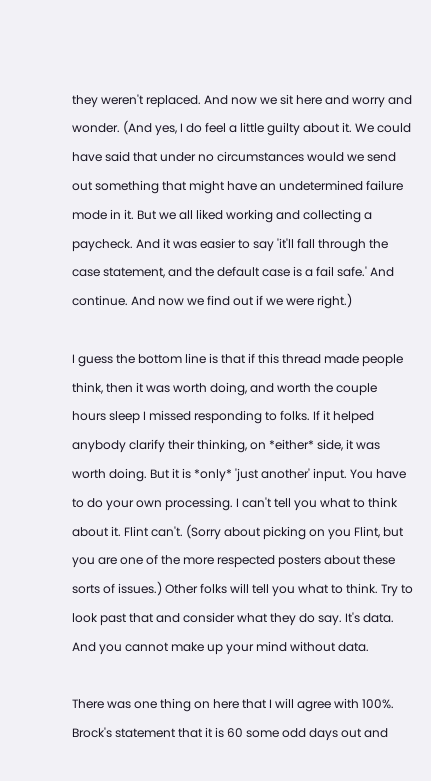they weren't replaced. And now we sit here and worry and wonder. (And yes, I do feel a little guilty about it. We could have said that under no circumstances would we send out something that might have an undetermined failure mode in it. But we all liked working and collecting a paycheck. And it was easier to say 'it'll fall through the case statement, and the default case is a fail safe.' And continue. And now we find out if we were right.)

I guess the bottom line is that if this thread made people think, then it was worth doing, and worth the couple hours sleep I missed responding to folks. If it helped anybody clarify their thinking, on *either* side, it was worth doing. But it is *only* 'just another' input. You have to do your own processing. I can't tell you what to think about it. Flint can't. (Sorry about picking on you Flint, but you are one of the more respected posters about these sorts of issues.) Other folks will tell you what to think. Try to look past that and consider what they do say. It's data. And you cannot make up your mind without data.

There was one thing on here that I will agree with 100%. Brock's statement that it is 60 some odd days out and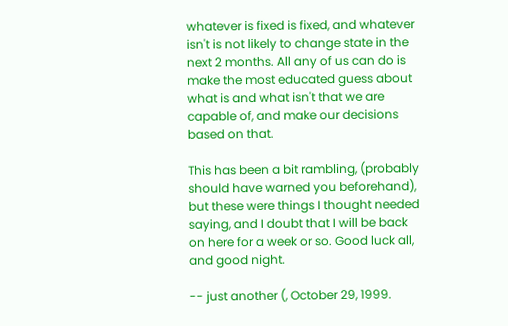whatever is fixed is fixed, and whatever isn't is not likely to change state in the next 2 months. All any of us can do is make the most educated guess about what is and what isn't that we are capable of, and make our decisions based on that.

This has been a bit rambling, (probably should have warned you beforehand), but these were things I thought needed saying, and I doubt that I will be back on here for a week or so. Good luck all, and good night.

-- just another (, October 29, 1999.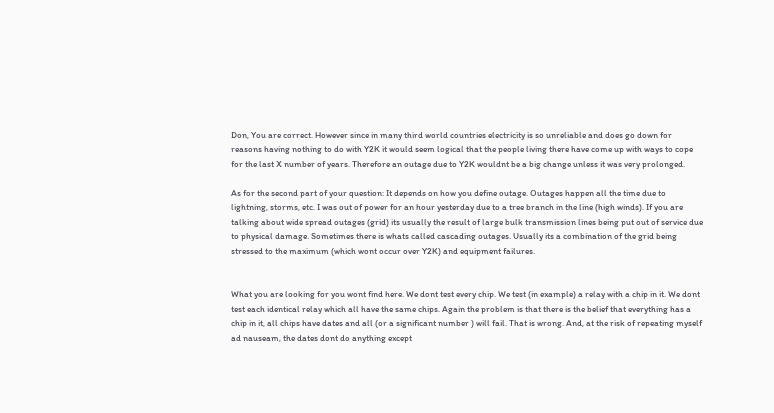Don, You are correct. However since in many third world countries electricity is so unreliable and does go down for reasons having nothing to do with Y2K it would seem logical that the people living there have come up with ways to cope for the last X number of years. Therefore an outage due to Y2K wouldnt be a big change unless it was very prolonged.

As for the second part of your question: It depends on how you define outage. Outages happen all the time due to lightning, storms, etc. I was out of power for an hour yesterday due to a tree branch in the line (high winds). If you are talking about wide spread outages (grid) its usually the result of large bulk transmission lines being put out of service due to physical damage. Sometimes there is whats called cascading outages. Usually its a combination of the grid being stressed to the maximum (which wont occur over Y2K) and equipment failures.


What you are looking for you wont find here. We dont test every chip. We test (in example) a relay with a chip in it. We dont test each identical relay which all have the same chips. Again the problem is that there is the belief that everything has a chip in it, all chips have dates and all (or a significant number ) will fail. That is wrong. And, at the risk of repeating myself ad nauseam, the dates dont do anything except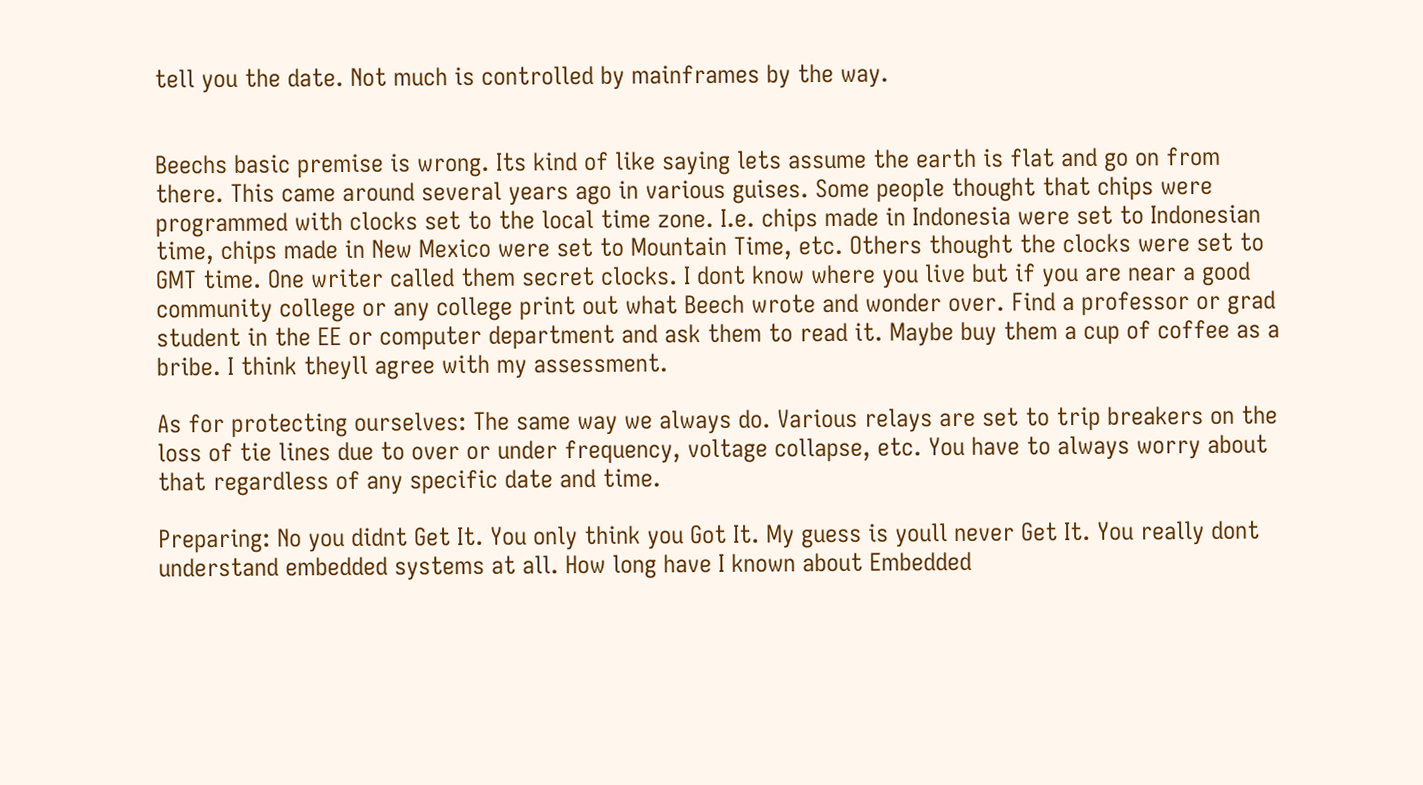tell you the date. Not much is controlled by mainframes by the way.


Beechs basic premise is wrong. Its kind of like saying lets assume the earth is flat and go on from there. This came around several years ago in various guises. Some people thought that chips were programmed with clocks set to the local time zone. I.e. chips made in Indonesia were set to Indonesian time, chips made in New Mexico were set to Mountain Time, etc. Others thought the clocks were set to GMT time. One writer called them secret clocks. I dont know where you live but if you are near a good community college or any college print out what Beech wrote and wonder over. Find a professor or grad student in the EE or computer department and ask them to read it. Maybe buy them a cup of coffee as a bribe. I think theyll agree with my assessment.

As for protecting ourselves: The same way we always do. Various relays are set to trip breakers on the loss of tie lines due to over or under frequency, voltage collapse, etc. You have to always worry about that regardless of any specific date and time.

Preparing: No you didnt Get It. You only think you Got It. My guess is youll never Get It. You really dont understand embedded systems at all. How long have I known about Embedded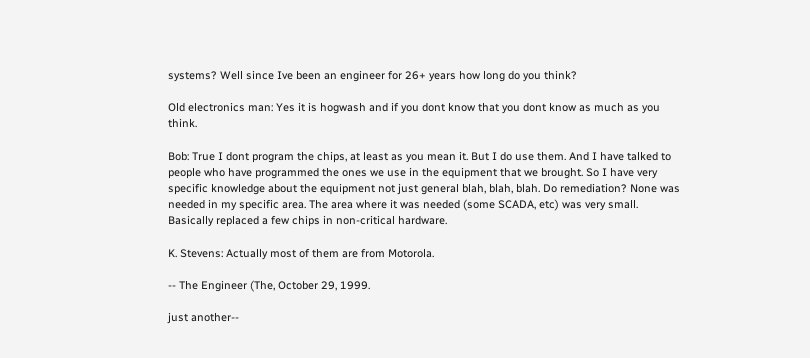systems? Well since Ive been an engineer for 26+ years how long do you think?

Old electronics man: Yes it is hogwash and if you dont know that you dont know as much as you think.

Bob: True I dont program the chips, at least as you mean it. But I do use them. And I have talked to people who have programmed the ones we use in the equipment that we brought. So I have very specific knowledge about the equipment not just general blah, blah, blah. Do remediation? None was needed in my specific area. The area where it was needed (some SCADA, etc) was very small. Basically replaced a few chips in non-critical hardware.

K. Stevens: Actually most of them are from Motorola.

-- The Engineer (The, October 29, 1999.

just another--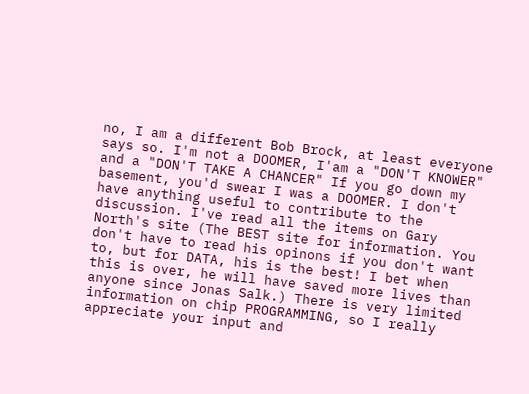no, I am a different Bob Brock, at least everyone says so. I'm not a DOOMER, I'am a "DON'T KNOWER" and a "DON'T TAKE A CHANCER" If you go down my basement, you'd swear I was a DOOMER. I don't have anything useful to contribute to the discussion. I've read all the items on Gary North's site (The BEST site for information. You don't have to read his opinons if you don't want to, but for DATA, his is the best! I bet when this is over, he will have saved more lives than anyone since Jonas Salk.) There is very limited information on chip PROGRAMMING, so I really appreciate your input and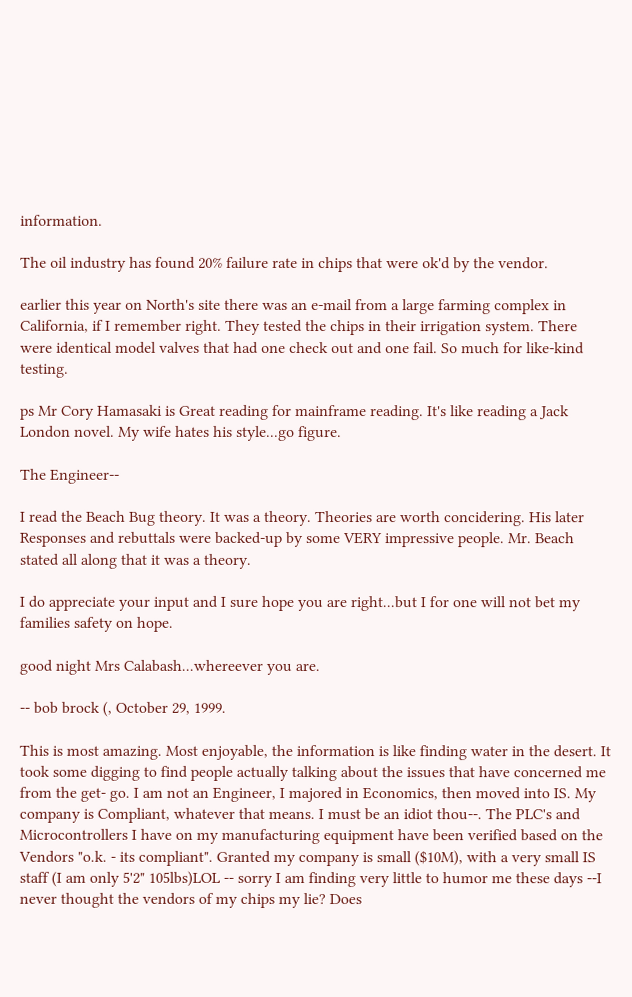information.

The oil industry has found 20% failure rate in chips that were ok'd by the vendor.

earlier this year on North's site there was an e-mail from a large farming complex in California, if I remember right. They tested the chips in their irrigation system. There were identical model valves that had one check out and one fail. So much for like-kind testing.

ps Mr Cory Hamasaki is Great reading for mainframe reading. It's like reading a Jack London novel. My wife hates his style...go figure.

The Engineer--

I read the Beach Bug theory. It was a theory. Theories are worth concidering. His later Responses and rebuttals were backed-up by some VERY impressive people. Mr. Beach stated all along that it was a theory.

I do appreciate your input and I sure hope you are right...but I for one will not bet my families safety on hope.

good night Mrs Calabash...whereever you are.

-- bob brock (, October 29, 1999.

This is most amazing. Most enjoyable, the information is like finding water in the desert. It took some digging to find people actually talking about the issues that have concerned me from the get- go. I am not an Engineer, I majored in Economics, then moved into IS. My company is Compliant, whatever that means. I must be an idiot thou--. The PLC's and Microcontrollers I have on my manufacturing equipment have been verified based on the Vendors "o.k. - its compliant". Granted my company is small ($10M), with a very small IS staff (I am only 5'2" 105lbs)LOL -- sorry I am finding very little to humor me these days --I never thought the vendors of my chips my lie? Does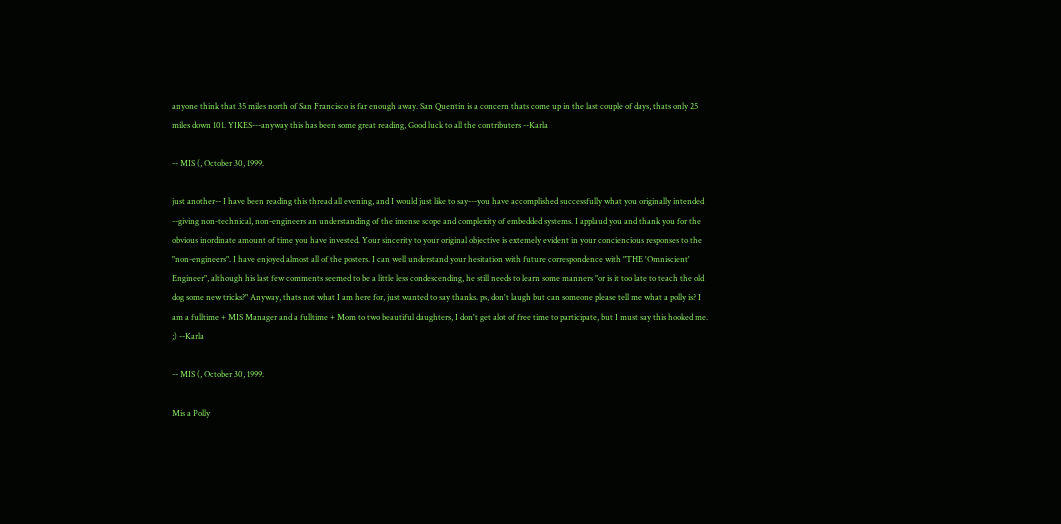anyone think that 35 miles north of San Francisco is far enough away. San Quentin is a concern thats come up in the last couple of days, thats only 25 miles down 101. YIKES---anyway this has been some great reading, Good luck to all the contributers --Karla

-- MIS (, October 30, 1999.

just another-- I have been reading this thread all evening, and I would just like to say---you have accomplished successfully what you originally intended --giving non-technical, non-engineers an understanding of the imense scope and complexity of embedded systems. I applaud you and thank you for the obvious inordinate amount of time you have invested. Your sincerity to your original objective is extemely evident in your conciencious responses to the "non-engineers". I have enjoyed almost all of the posters. I can well understand your hesitation with future correspondence with "THE 'Omniscient' Engineer", although his last few comments seemed to be a little less condescending, he still needs to learn some manners "or is it too late to teach the old dog some new tricks?" Anyway, thats not what I am here for, just wanted to say thanks. ps, don't laugh but can someone please tell me what a polly is? I am a fulltime + MIS Manager and a fulltime + Mom to two beautiful daughters, I don't get alot of free time to participate, but I must say this hooked me. ;) --Karla

-- MIS (, October 30, 1999.

Mis a Polly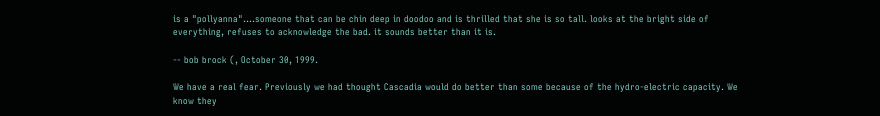is a "pollyanna"....someone that can be chin deep in doodoo and is thrilled that she is so tall. looks at the bright side of everything, refuses to acknowledge the bad. it sounds better than it is.

-- bob brock (, October 30, 1999.

We have a real fear. Previously we had thought Cascadia would do better than some because of the hydro-electric capacity. We know they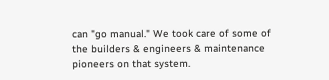can "go manual." We took care of some of the builders & engineers & maintenance pioneers on that system.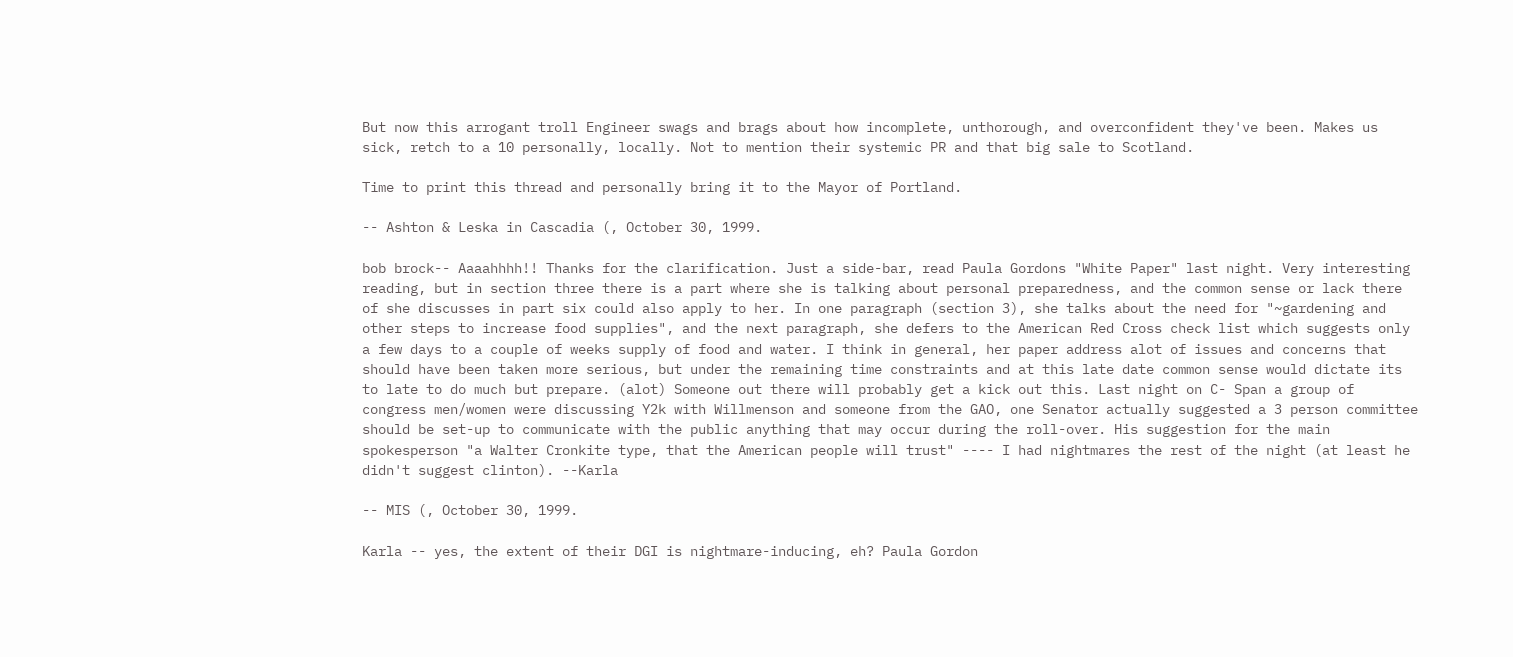But now this arrogant troll Engineer swags and brags about how incomplete, unthorough, and overconfident they've been. Makes us sick, retch to a 10 personally, locally. Not to mention their systemic PR and that big sale to Scotland.

Time to print this thread and personally bring it to the Mayor of Portland.

-- Ashton & Leska in Cascadia (, October 30, 1999.

bob brock-- Aaaahhhh!! Thanks for the clarification. Just a side-bar, read Paula Gordons "White Paper" last night. Very interesting reading, but in section three there is a part where she is talking about personal preparedness, and the common sense or lack there of she discusses in part six could also apply to her. In one paragraph (section 3), she talks about the need for "~gardening and other steps to increase food supplies", and the next paragraph, she defers to the American Red Cross check list which suggests only a few days to a couple of weeks supply of food and water. I think in general, her paper address alot of issues and concerns that should have been taken more serious, but under the remaining time constraints and at this late date common sense would dictate its to late to do much but prepare. (alot) Someone out there will probably get a kick out this. Last night on C- Span a group of congress men/women were discussing Y2k with Willmenson and someone from the GAO, one Senator actually suggested a 3 person committee should be set-up to communicate with the public anything that may occur during the roll-over. His suggestion for the main spokesperson "a Walter Cronkite type, that the American people will trust" ---- I had nightmares the rest of the night (at least he didn't suggest clinton). --Karla

-- MIS (, October 30, 1999.

Karla -- yes, the extent of their DGI is nightmare-inducing, eh? Paula Gordon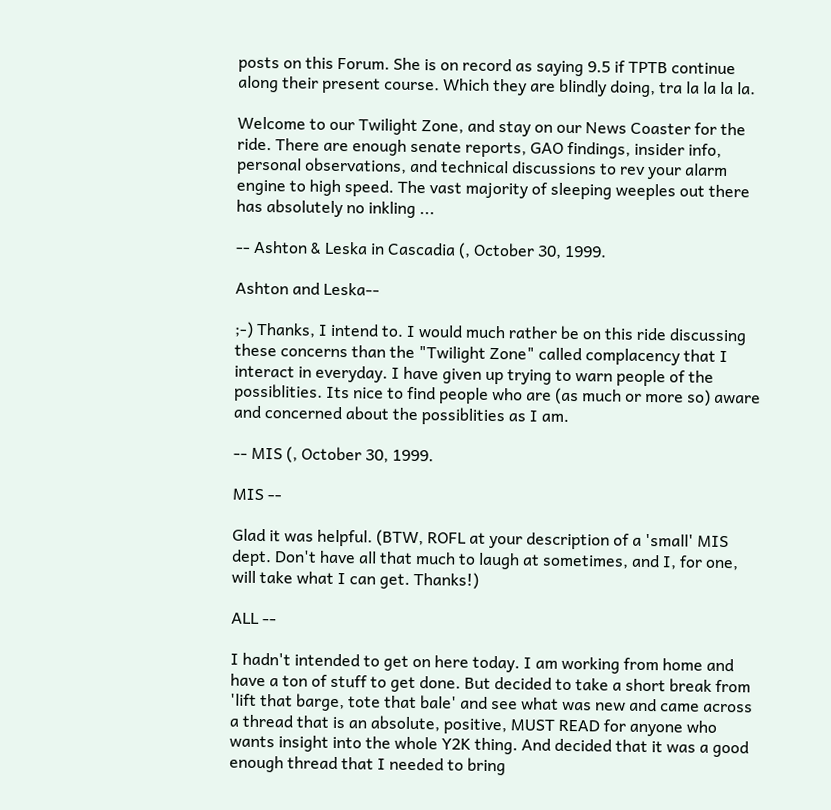posts on this Forum. She is on record as saying 9.5 if TPTB continue along their present course. Which they are blindly doing, tra la la la la.

Welcome to our Twilight Zone, and stay on our News Coaster for the ride. There are enough senate reports, GAO findings, insider info, personal observations, and technical discussions to rev your alarm engine to high speed. The vast majority of sleeping weeples out there has absolutely no inkling ...

-- Ashton & Leska in Cascadia (, October 30, 1999.

Ashton and Leska--

;-) Thanks, I intend to. I would much rather be on this ride discussing these concerns than the "Twilight Zone" called complacency that I interact in everyday. I have given up trying to warn people of the possiblities. Its nice to find people who are (as much or more so) aware and concerned about the possiblities as I am.

-- MIS (, October 30, 1999.

MIS --

Glad it was helpful. (BTW, ROFL at your description of a 'small' MIS dept. Don't have all that much to laugh at sometimes, and I, for one, will take what I can get. Thanks!)

ALL --

I hadn't intended to get on here today. I am working from home and have a ton of stuff to get done. But decided to take a short break from 'lift that barge, tote that bale' and see what was new and came across a thread that is an absolute, positive, MUST READ for anyone who wants insight into the whole Y2K thing. And decided that it was a good enough thread that I needed to bring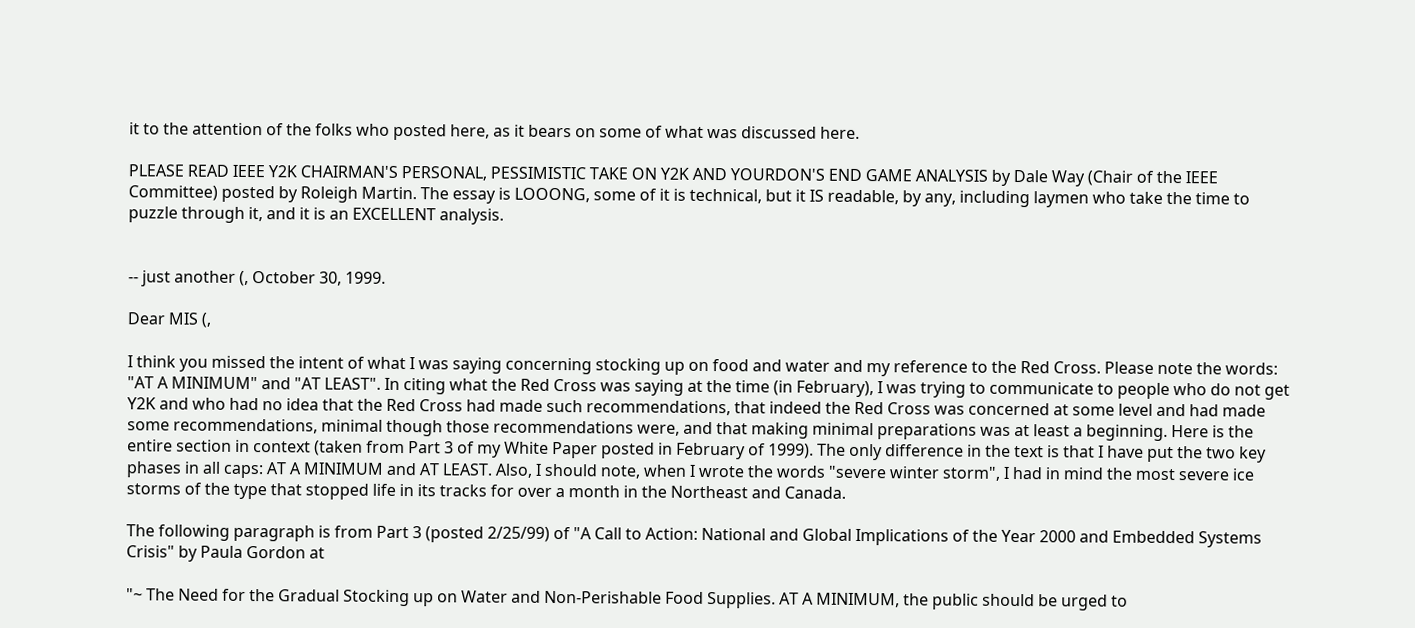it to the attention of the folks who posted here, as it bears on some of what was discussed here.

PLEASE READ IEEE Y2K CHAIRMAN'S PERSONAL, PESSIMISTIC TAKE ON Y2K AND YOURDON'S END GAME ANALYSIS by Dale Way (Chair of the IEEE Committee) posted by Roleigh Martin. The essay is LOOONG, some of it is technical, but it IS readable, by any, including laymen who take the time to puzzle through it, and it is an EXCELLENT analysis.


-- just another (, October 30, 1999.

Dear MIS (,

I think you missed the intent of what I was saying concerning stocking up on food and water and my reference to the Red Cross. Please note the words: "AT A MINIMUM" and "AT LEAST". In citing what the Red Cross was saying at the time (in February), I was trying to communicate to people who do not get Y2K and who had no idea that the Red Cross had made such recommendations, that indeed the Red Cross was concerned at some level and had made some recommendations, minimal though those recommendations were, and that making minimal preparations was at least a beginning. Here is the entire section in context (taken from Part 3 of my White Paper posted in February of 1999). The only difference in the text is that I have put the two key phases in all caps: AT A MINIMUM and AT LEAST. Also, I should note, when I wrote the words "severe winter storm", I had in mind the most severe ice storms of the type that stopped life in its tracks for over a month in the Northeast and Canada.

The following paragraph is from Part 3 (posted 2/25/99) of "A Call to Action: National and Global Implications of the Year 2000 and Embedded Systems Crisis" by Paula Gordon at

"~ The Need for the Gradual Stocking up on Water and Non-Perishable Food Supplies. AT A MINIMUM, the public should be urged to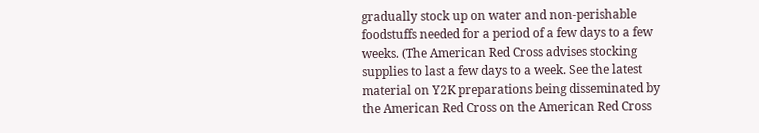gradually stock up on water and non-perishable foodstuffs needed for a period of a few days to a few weeks. (The American Red Cross advises stocking supplies to last a few days to a week. See the latest material on Y2K preparations being disseminated by the American Red Cross on the American Red Cross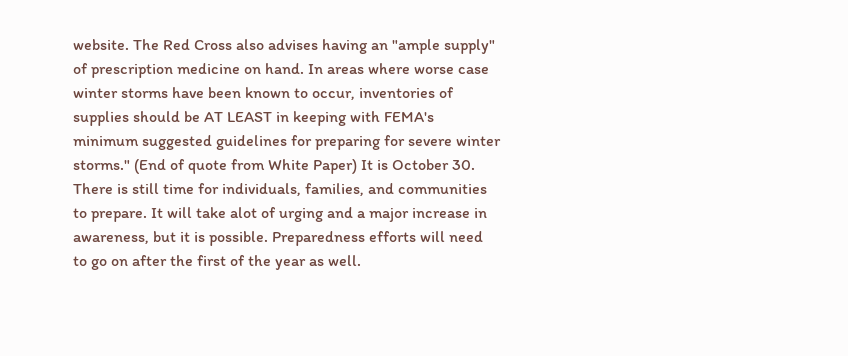website. The Red Cross also advises having an "ample supply" of prescription medicine on hand. In areas where worse case winter storms have been known to occur, inventories of supplies should be AT LEAST in keeping with FEMA's minimum suggested guidelines for preparing for severe winter storms." (End of quote from White Paper) It is October 30. There is still time for individuals, families, and communities to prepare. It will take alot of urging and a major increase in awareness, but it is possible. Preparedness efforts will need to go on after the first of the year as well.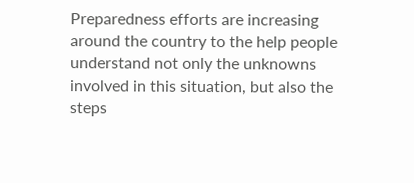Preparedness efforts are increasing around the country to the help people understand not only the unknowns involved in this situation, but also the steps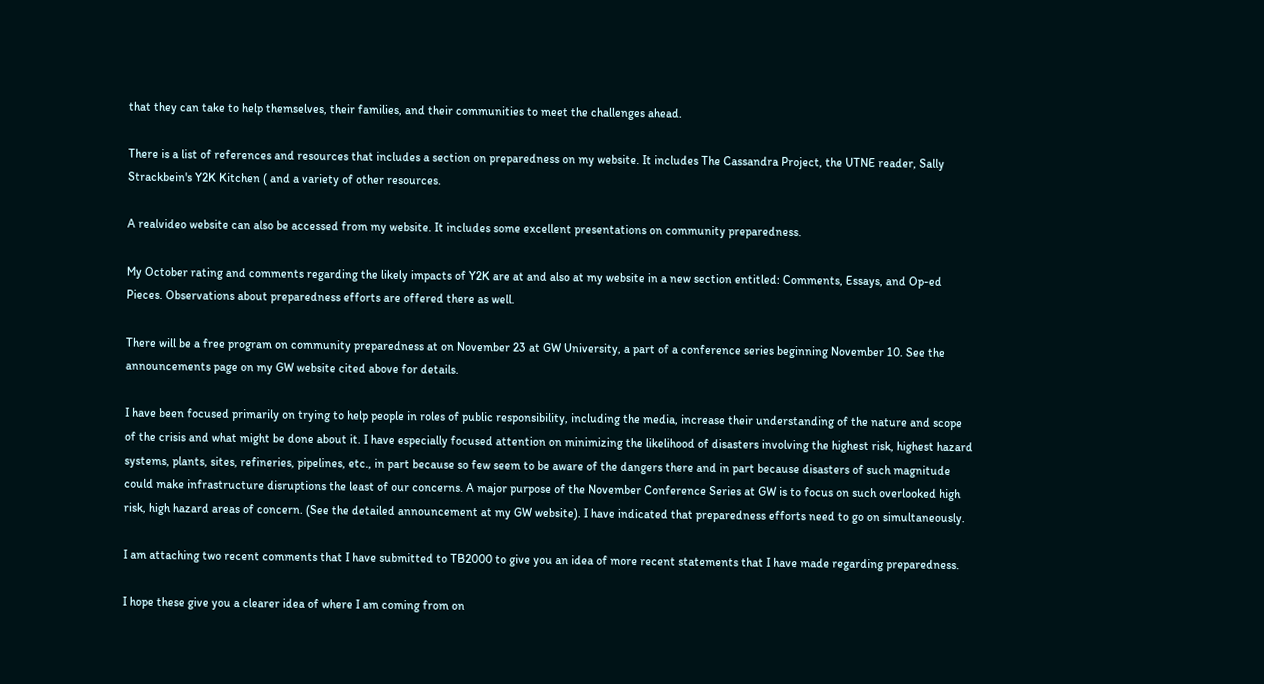that they can take to help themselves, their families, and their communities to meet the challenges ahead.

There is a list of references and resources that includes a section on preparedness on my website. It includes The Cassandra Project, the UTNE reader, Sally Strackbein's Y2K Kitchen ( and a variety of other resources.

A realvideo website can also be accessed from my website. It includes some excellent presentations on community preparedness.

My October rating and comments regarding the likely impacts of Y2K are at and also at my website in a new section entitled: Comments, Essays, and Op-ed Pieces. Observations about preparedness efforts are offered there as well.

There will be a free program on community preparedness at on November 23 at GW University, a part of a conference series beginning November 10. See the announcements page on my GW website cited above for details.

I have been focused primarily on trying to help people in roles of public responsibility, including the media, increase their understanding of the nature and scope of the crisis and what might be done about it. I have especially focused attention on minimizing the likelihood of disasters involving the highest risk, highest hazard systems, plants, sites, refineries, pipelines, etc., in part because so few seem to be aware of the dangers there and in part because disasters of such magnitude could make infrastructure disruptions the least of our concerns. A major purpose of the November Conference Series at GW is to focus on such overlooked high risk, high hazard areas of concern. (See the detailed announcement at my GW website). I have indicated that preparedness efforts need to go on simultaneously.

I am attaching two recent comments that I have submitted to TB2000 to give you an idea of more recent statements that I have made regarding preparedness.

I hope these give you a clearer idea of where I am coming from on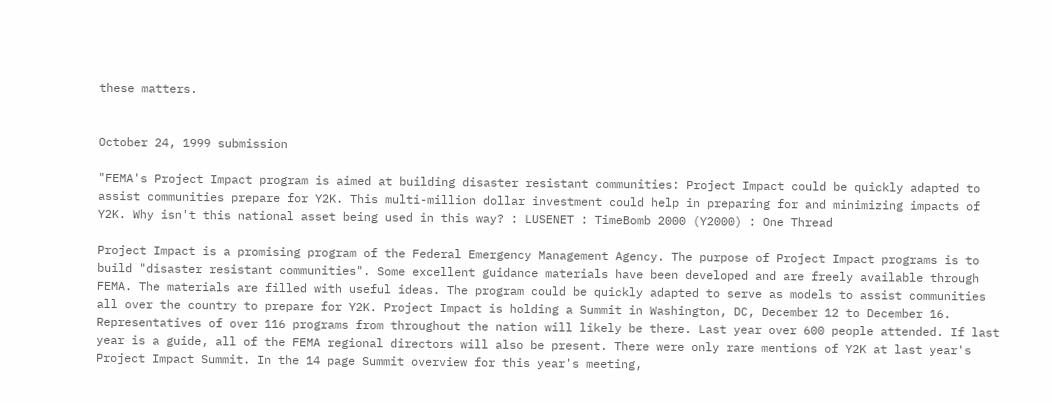these matters.


October 24, 1999 submission

"FEMA's Project Impact program is aimed at building disaster resistant communities: Project Impact could be quickly adapted to assist communities prepare for Y2K. This multi-million dollar investment could help in preparing for and minimizing impacts of Y2K. Why isn't this national asset being used in this way? : LUSENET : TimeBomb 2000 (Y2000) : One Thread

Project Impact is a promising program of the Federal Emergency Management Agency. The purpose of Project Impact programs is to build "disaster resistant communities". Some excellent guidance materials have been developed and are freely available through FEMA. The materials are filled with useful ideas. The program could be quickly adapted to serve as models to assist communities all over the country to prepare for Y2K. Project Impact is holding a Summit in Washington, DC, December 12 to December 16. Representatives of over 116 programs from throughout the nation will likely be there. Last year over 600 people attended. If last year is a guide, all of the FEMA regional directors will also be present. There were only rare mentions of Y2K at last year's Project Impact Summit. In the 14 page Summit overview for this year's meeting,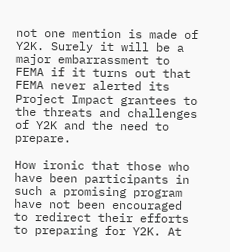not one mention is made of Y2K. Surely it will be a major embarrassment to FEMA if it turns out that FEMA never alerted its Project Impact grantees to the threats and challenges of Y2K and the need to prepare.

How ironic that those who have been participants in such a promising program have not been encouraged to redirect their efforts to preparing for Y2K. At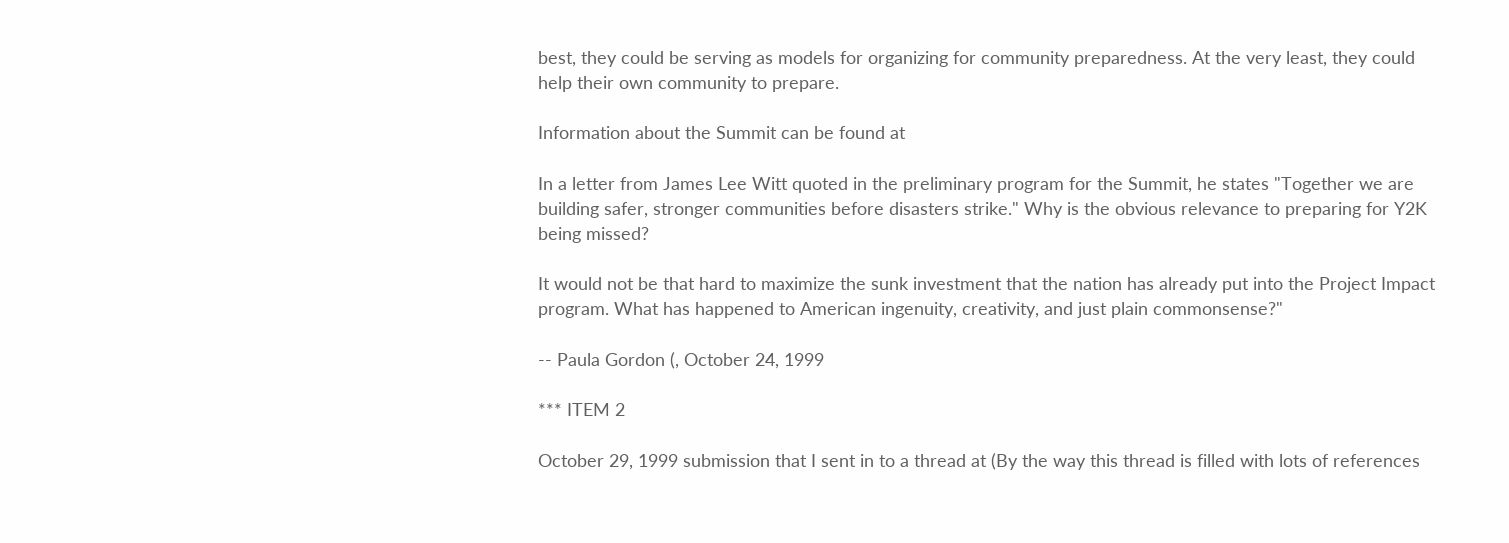best, they could be serving as models for organizing for community preparedness. At the very least, they could help their own community to prepare.

Information about the Summit can be found at

In a letter from James Lee Witt quoted in the preliminary program for the Summit, he states "Together we are building safer, stronger communities before disasters strike." Why is the obvious relevance to preparing for Y2K being missed?

It would not be that hard to maximize the sunk investment that the nation has already put into the Project Impact program. What has happened to American ingenuity, creativity, and just plain commonsense?"

-- Paula Gordon (, October 24, 1999

*** ITEM 2

October 29, 1999 submission that I sent in to a thread at (By the way this thread is filled with lots of references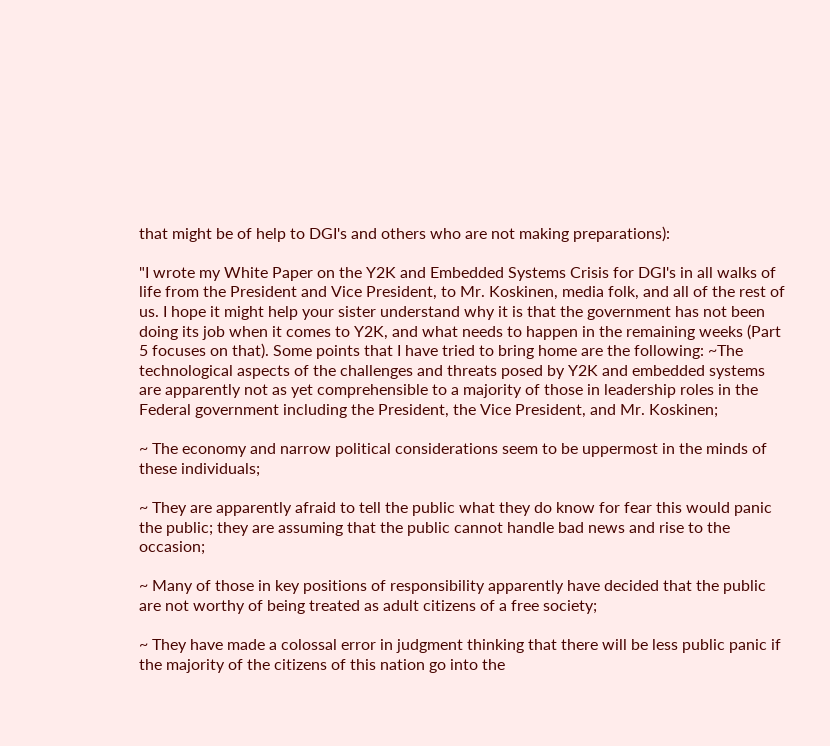that might be of help to DGI's and others who are not making preparations):

"I wrote my White Paper on the Y2K and Embedded Systems Crisis for DGI's in all walks of life from the President and Vice President, to Mr. Koskinen, media folk, and all of the rest of us. I hope it might help your sister understand why it is that the government has not been doing its job when it comes to Y2K, and what needs to happen in the remaining weeks (Part 5 focuses on that). Some points that I have tried to bring home are the following: ~The technological aspects of the challenges and threats posed by Y2K and embedded systems are apparently not as yet comprehensible to a majority of those in leadership roles in the Federal government including the President, the Vice President, and Mr. Koskinen;

~ The economy and narrow political considerations seem to be uppermost in the minds of these individuals;

~ They are apparently afraid to tell the public what they do know for fear this would panic the public; they are assuming that the public cannot handle bad news and rise to the occasion;

~ Many of those in key positions of responsibility apparently have decided that the public are not worthy of being treated as adult citizens of a free society;

~ They have made a colossal error in judgment thinking that there will be less public panic if the majority of the citizens of this nation go into the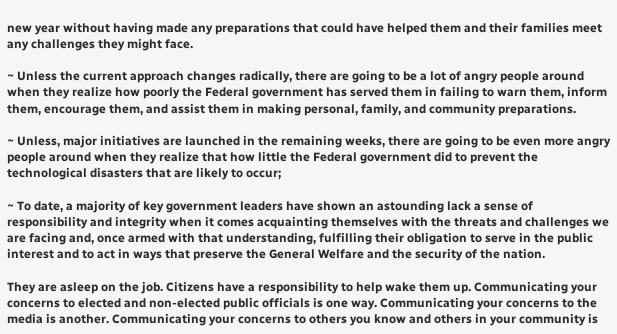new year without having made any preparations that could have helped them and their families meet any challenges they might face.

~ Unless the current approach changes radically, there are going to be a lot of angry people around when they realize how poorly the Federal government has served them in failing to warn them, inform them, encourage them, and assist them in making personal, family, and community preparations.

~ Unless, major initiatives are launched in the remaining weeks, there are going to be even more angry people around when they realize that how little the Federal government did to prevent the technological disasters that are likely to occur;

~ To date, a majority of key government leaders have shown an astounding lack a sense of responsibility and integrity when it comes acquainting themselves with the threats and challenges we are facing and, once armed with that understanding, fulfilling their obligation to serve in the public interest and to act in ways that preserve the General Welfare and the security of the nation.

They are asleep on the job. Citizens have a responsibility to help wake them up. Communicating your concerns to elected and non-elected public officials is one way. Communicating your concerns to the media is another. Communicating your concerns to others you know and others in your community is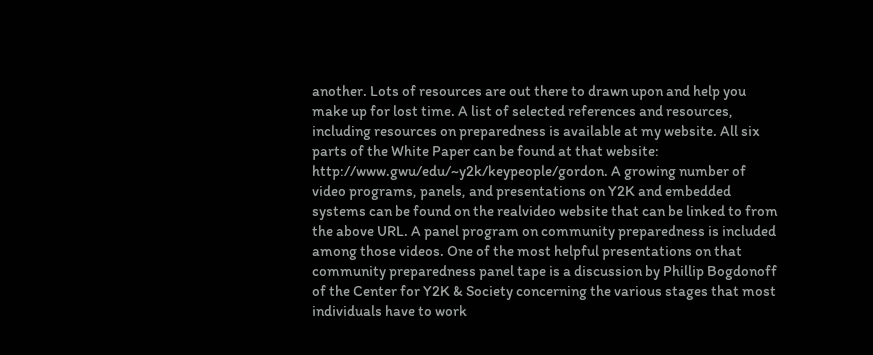another. Lots of resources are out there to drawn upon and help you make up for lost time. A list of selected references and resources, including resources on preparedness is available at my website. All six parts of the White Paper can be found at that website: http://www.gwu/edu/~y2k/keypeople/gordon. A growing number of video programs, panels, and presentations on Y2K and embedded systems can be found on the realvideo website that can be linked to from the above URL. A panel program on community preparedness is included among those videos. One of the most helpful presentations on that community preparedness panel tape is a discussion by Phillip Bogdonoff of the Center for Y2K & Society concerning the various stages that most individuals have to work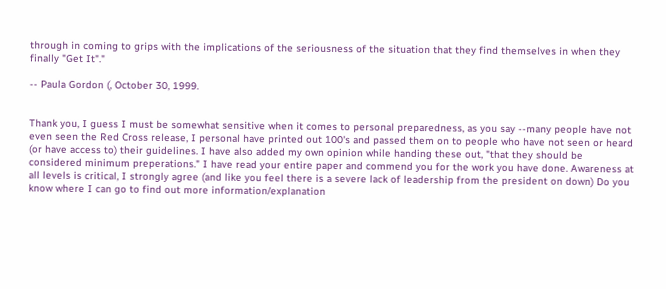through in coming to grips with the implications of the seriousness of the situation that they find themselves in when they finally "Get It"."

-- Paula Gordon (, October 30, 1999.


Thank you, I guess I must be somewhat sensitive when it comes to personal preparedness, as you say --many people have not even seen the Red Cross release, I personal have printed out 100's and passed them on to people who have not seen or heard (or have access to) their guidelines. I have also added my own opinion while handing these out, "that they should be considered minimum preperations." I have read your entire paper and commend you for the work you have done. Awareness at all levels is critical, I strongly agree (and like you feel there is a severe lack of leadership from the president on down) Do you know where I can go to find out more information/explanation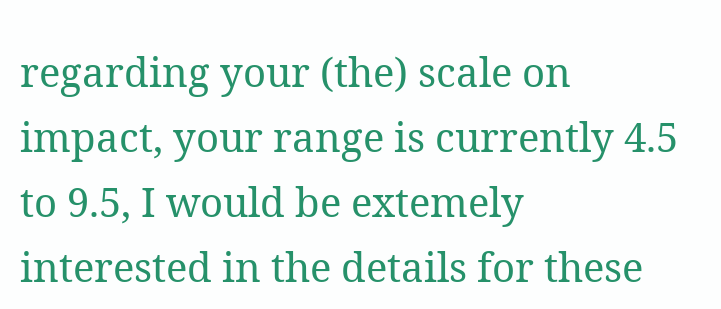regarding your (the) scale on impact, your range is currently 4.5 to 9.5, I would be extemely interested in the details for these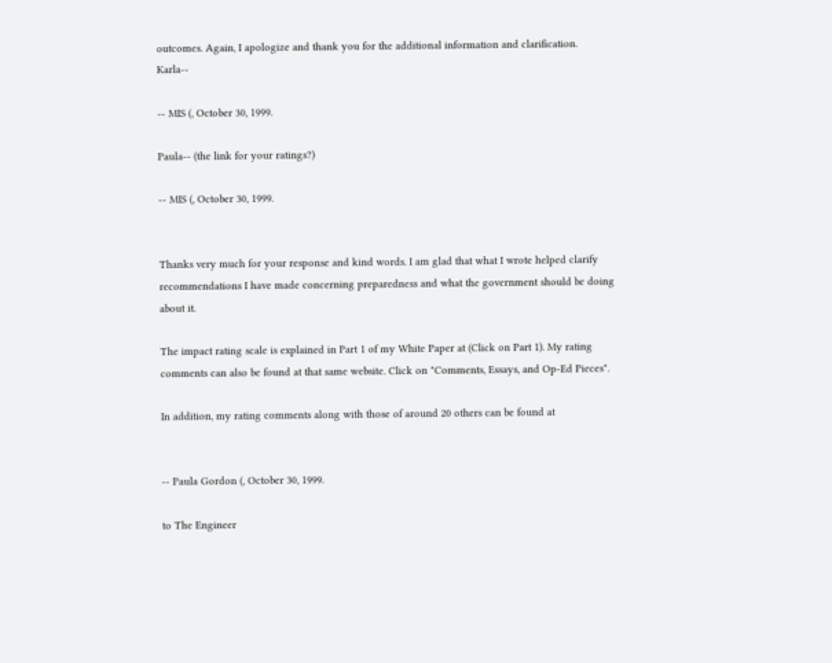outcomes. Again, I apologize and thank you for the additional information and clarification. Karla--

-- MIS (, October 30, 1999.

Paula-- (the link for your ratings?)

-- MIS (, October 30, 1999.


Thanks very much for your response and kind words. I am glad that what I wrote helped clarify recommendations I have made concerning preparedness and what the government should be doing about it.

The impact rating scale is explained in Part 1 of my White Paper at (Click on Part 1). My rating comments can also be found at that same website. Click on "Comments, Essays, and Op-Ed Pieces".

In addition, my rating comments along with those of around 20 others can be found at


-- Paula Gordon (, October 30, 1999.

to The Engineer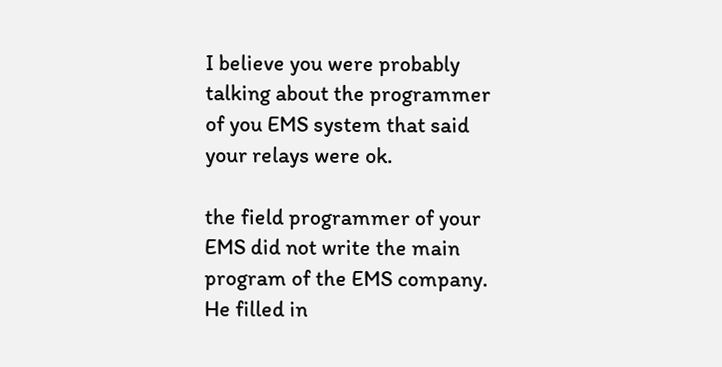I believe you were probably talking about the programmer of you EMS system that said your relays were ok.

the field programmer of your EMS did not write the main program of the EMS company. He filled in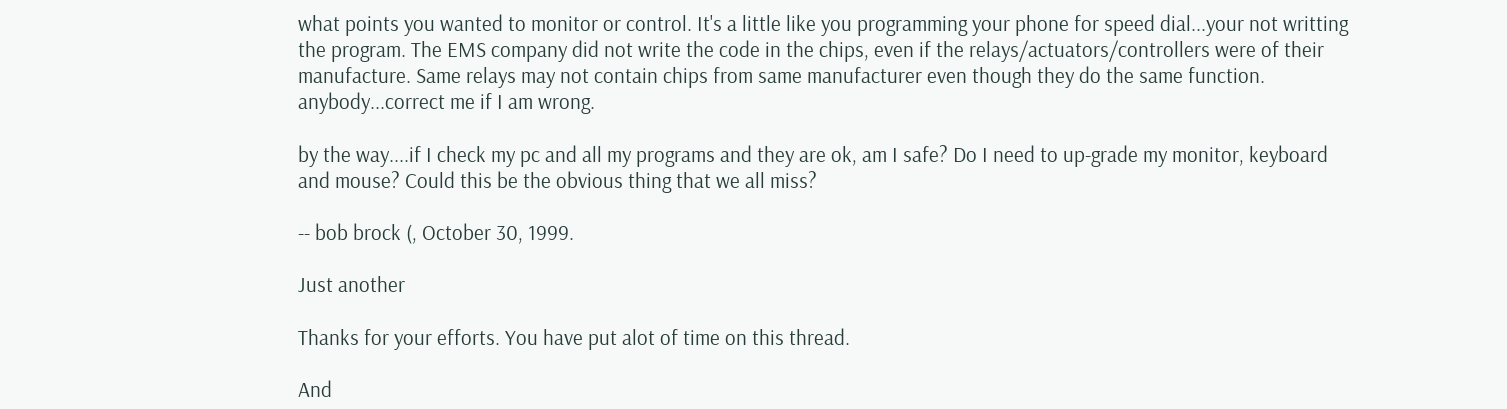what points you wanted to monitor or control. It's a little like you programming your phone for speed dial...your not writting the program. The EMS company did not write the code in the chips, even if the relays/actuators/controllers were of their manufacture. Same relays may not contain chips from same manufacturer even though they do the same function. anybody...correct me if I am wrong.

by the way....if I check my pc and all my programs and they are ok, am I safe? Do I need to up-grade my monitor, keyboard and mouse? Could this be the obvious thing that we all miss?

-- bob brock (, October 30, 1999.

Just another

Thanks for your efforts. You have put alot of time on this thread.

And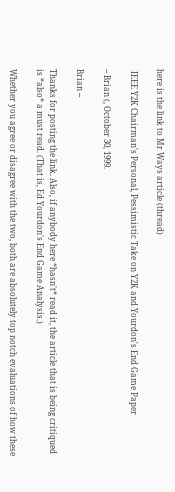here is the link to Mr Ways article (thread)

 IEEE Y2K Chairman's Personal, Pessimistic Take on Y2K and Yourdon's End Game Paper

-- Brian (, October 30, 1999.

Brian --

Thanks for posting the link. Also, if anybody here *hasn't* read it, the article that is being critiqued is *also* a must read. (That is, Ed Yourdon's End Game Analysis.)

Whether you agree or disagree with the two, both are absolutely top notch evaluations of how these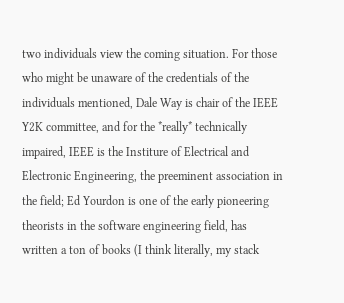two individuals view the coming situation. For those who might be unaware of the credentials of the individuals mentioned, Dale Way is chair of the IEEE Y2K committee, and for the *really* technically impaired, IEEE is the Institure of Electrical and Electronic Engineering, the preeminent association in the field; Ed Yourdon is one of the early pioneering theorists in the software engineering field, has written a ton of books (I think literally, my stack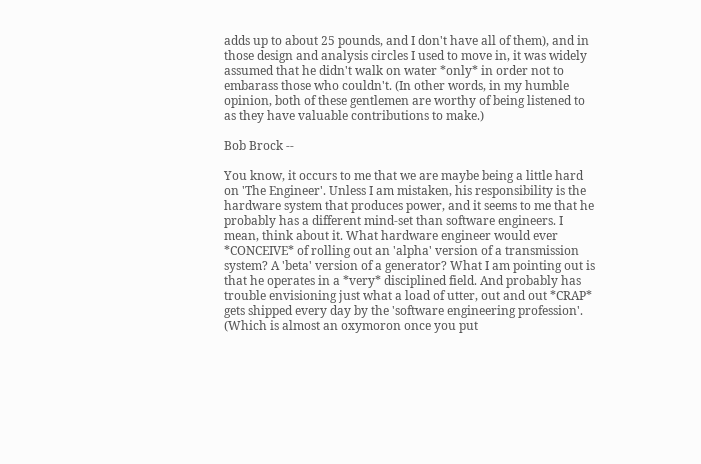adds up to about 25 pounds, and I don't have all of them), and in those design and analysis circles I used to move in, it was widely assumed that he didn't walk on water *only* in order not to embarass those who couldn't. (In other words, in my humble opinion, both of these gentlemen are worthy of being listened to as they have valuable contributions to make.)

Bob Brock --

You know, it occurs to me that we are maybe being a little hard on 'The Engineer'. Unless I am mistaken, his responsibility is the hardware system that produces power, and it seems to me that he probably has a different mind-set than software engineers. I mean, think about it. What hardware engineer would ever *CONCEIVE* of rolling out an 'alpha' version of a transmission system? A 'beta' version of a generator? What I am pointing out is that he operates in a *very* disciplined field. And probably has trouble envisioning just what a load of utter, out and out *CRAP* gets shipped every day by the 'software engineering profession'. (Which is almost an oxymoron once you put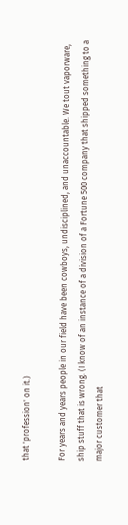that 'profession' on it.)

For years and years people in our field have been cowboys, undisciplined, and unaccountable. We tout vaporware, ship stuff that is wrong. (I know of an instance of a division of a Fortune 500 company that shipped something to a major customer that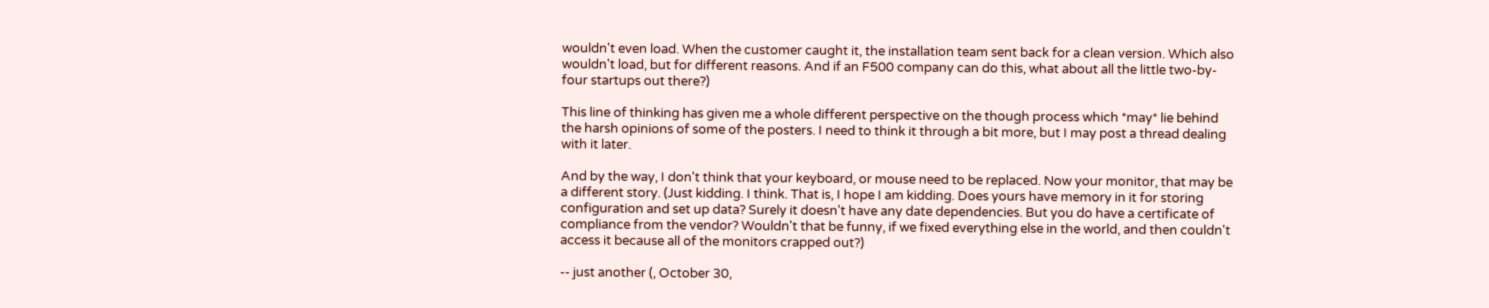wouldn't even load. When the customer caught it, the installation team sent back for a clean version. Which also wouldn't load, but for different reasons. And if an F500 company can do this, what about all the little two-by-four startups out there?)

This line of thinking has given me a whole different perspective on the though process which *may* lie behind the harsh opinions of some of the posters. I need to think it through a bit more, but I may post a thread dealing with it later.

And by the way, I don't think that your keyboard, or mouse need to be replaced. Now your monitor, that may be a different story. (Just kidding. I think. That is, I hope I am kidding. Does yours have memory in it for storing configuration and set up data? Surely it doesn't have any date dependencies. But you do have a certificate of compliance from the vendor? Wouldn't that be funny, if we fixed everything else in the world, and then couldn't access it because all of the monitors crapped out?)

-- just another (, October 30,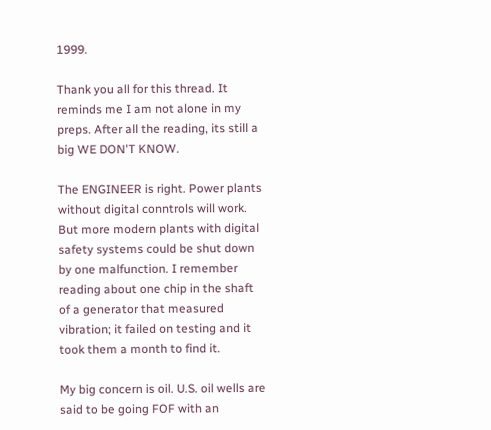1999.

Thank you all for this thread. It reminds me I am not alone in my preps. After all the reading, its still a big WE DON'T KNOW.

The ENGINEER is right. Power plants without digital conntrols will work. But more modern plants with digital safety systems could be shut down by one malfunction. I remember reading about one chip in the shaft of a generator that measured vibration; it failed on testing and it took them a month to find it.

My big concern is oil. U.S. oil wells are said to be going FOF with an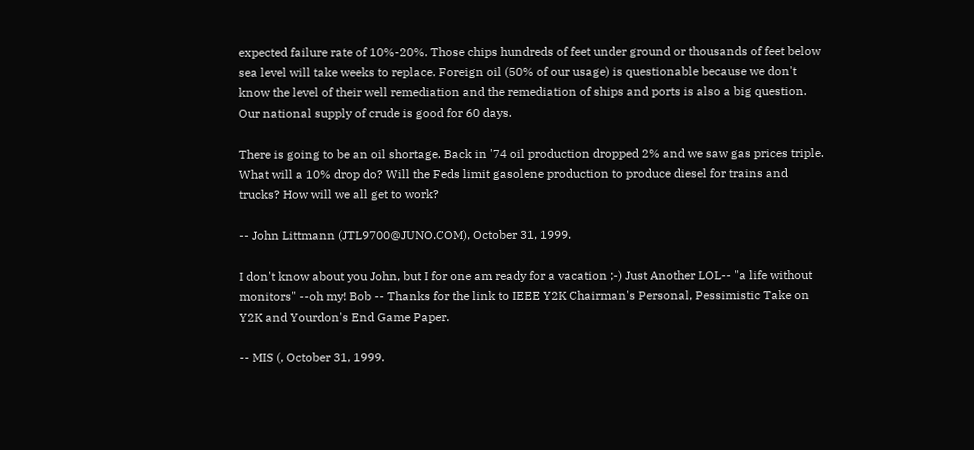expected failure rate of 10%-20%. Those chips hundreds of feet under ground or thousands of feet below sea level will take weeks to replace. Foreign oil (50% of our usage) is questionable because we don't know the level of their well remediation and the remediation of ships and ports is also a big question. Our national supply of crude is good for 60 days.

There is going to be an oil shortage. Back in '74 oil production dropped 2% and we saw gas prices triple. What will a 10% drop do? Will the Feds limit gasolene production to produce diesel for trains and trucks? How will we all get to work?

-- John Littmann (JTL9700@JUNO.COM), October 31, 1999.

I don't know about you John, but I for one am ready for a vacation ;-) Just Another LOL-- "a life without monitors" --oh my! Bob -- Thanks for the link to IEEE Y2K Chairman's Personal, Pessimistic Take on Y2K and Yourdon's End Game Paper.

-- MIS (, October 31, 1999.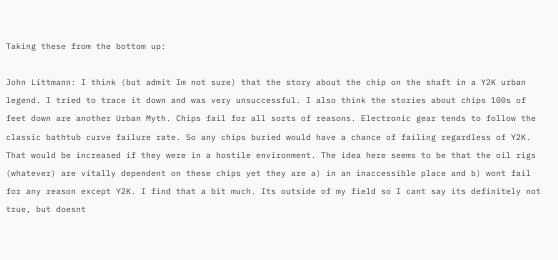Taking these from the bottom up:

John Littmann: I think (but admit Im not sure) that the story about the chip on the shaft in a Y2K urban legend. I tried to trace it down and was very unsuccessful. I also think the stories about chips 100s of feet down are another Urban Myth. Chips fail for all sorts of reasons. Electronic gear tends to follow the classic bathtub curve failure rate. So any chips buried would have a chance of failing regardless of Y2K. That would be increased if they were in a hostile environment. The idea here seems to be that the oil rigs (whatever) are vitally dependent on these chips yet they are a) in an inaccessible place and b) wont fail for any reason except Y2K. I find that a bit much. Its outside of my field so I cant say its definitely not true, but doesnt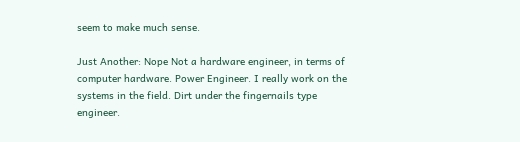seem to make much sense.

Just Another: Nope Not a hardware engineer, in terms of computer hardware. Power Engineer. I really work on the systems in the field. Dirt under the fingernails type engineer.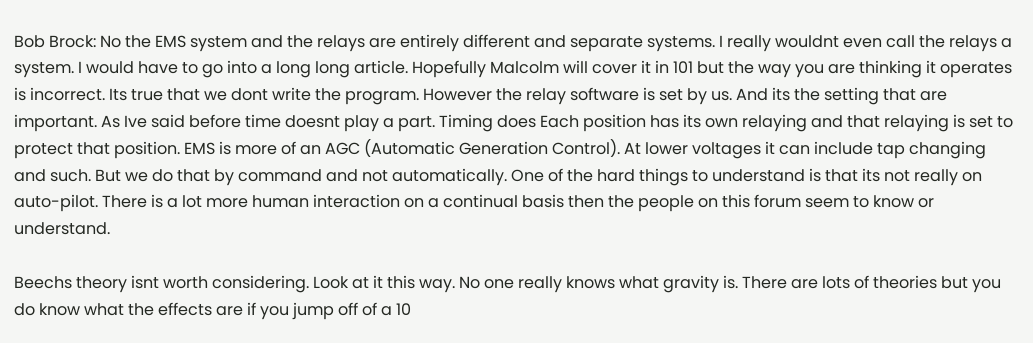Bob Brock: No the EMS system and the relays are entirely different and separate systems. I really wouldnt even call the relays a system. I would have to go into a long long article. Hopefully Malcolm will cover it in 101 but the way you are thinking it operates is incorrect. Its true that we dont write the program. However the relay software is set by us. And its the setting that are important. As Ive said before time doesnt play a part. Timing does Each position has its own relaying and that relaying is set to protect that position. EMS is more of an AGC (Automatic Generation Control). At lower voltages it can include tap changing and such. But we do that by command and not automatically. One of the hard things to understand is that its not really on auto-pilot. There is a lot more human interaction on a continual basis then the people on this forum seem to know or understand.

Beechs theory isnt worth considering. Look at it this way. No one really knows what gravity is. There are lots of theories but you do know what the effects are if you jump off of a 10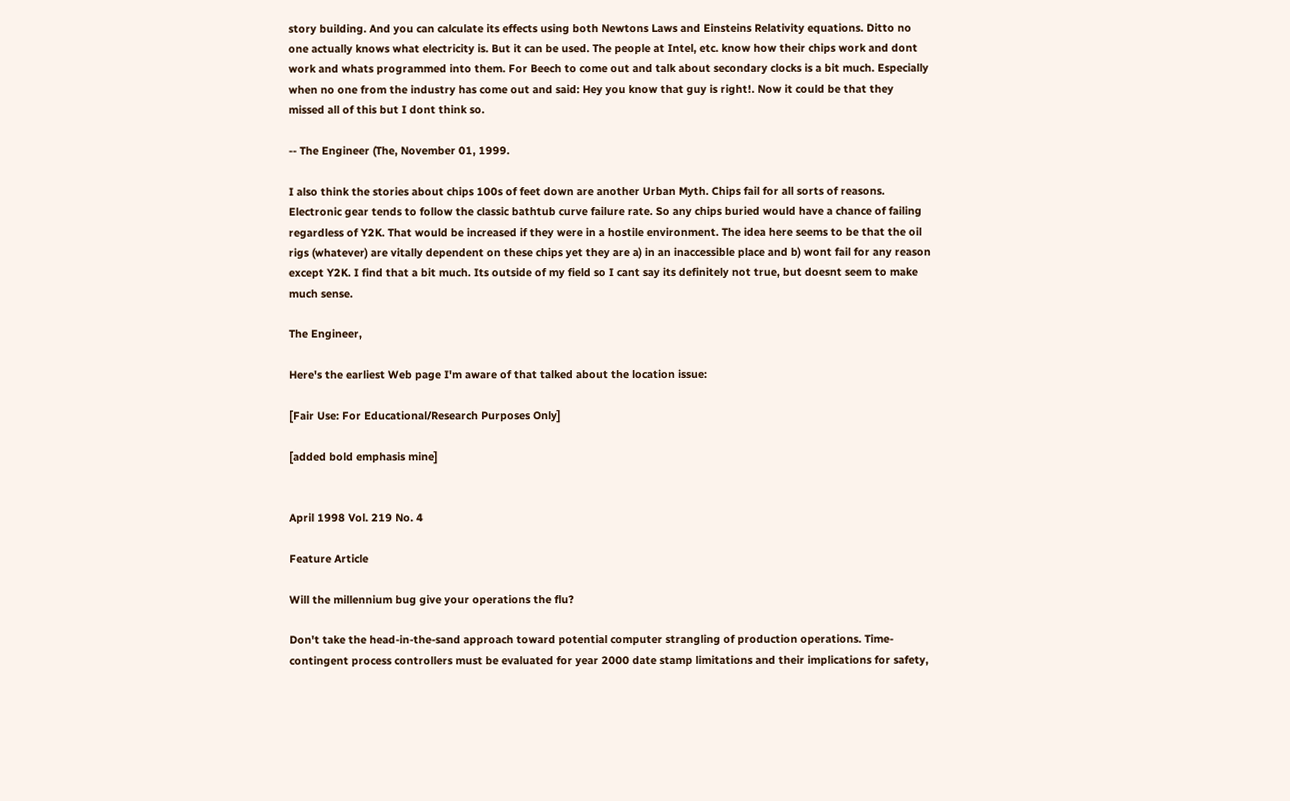story building. And you can calculate its effects using both Newtons Laws and Einsteins Relativity equations. Ditto no one actually knows what electricity is. But it can be used. The people at Intel, etc. know how their chips work and dont work and whats programmed into them. For Beech to come out and talk about secondary clocks is a bit much. Especially when no one from the industry has come out and said: Hey you know that guy is right!. Now it could be that they missed all of this but I dont think so.

-- The Engineer (The, November 01, 1999.

I also think the stories about chips 100s of feet down are another Urban Myth. Chips fail for all sorts of reasons. Electronic gear tends to follow the classic bathtub curve failure rate. So any chips buried would have a chance of failing regardless of Y2K. That would be increased if they were in a hostile environment. The idea here seems to be that the oil rigs (whatever) are vitally dependent on these chips yet they are a) in an inaccessible place and b) wont fail for any reason except Y2K. I find that a bit much. Its outside of my field so I cant say its definitely not true, but doesnt seem to make much sense.

The Engineer,

Here's the earliest Web page I'm aware of that talked about the location issue:

[Fair Use: For Educational/Research Purposes Only]

[added bold emphasis mine]


April 1998 Vol. 219 No. 4

Feature Article

Will the millennium bug give your operations the flu?

Don't take the head-in-the-sand approach toward potential computer strangling of production operations. Time-contingent process controllers must be evaluated for year 2000 date stamp limitations and their implications for safety,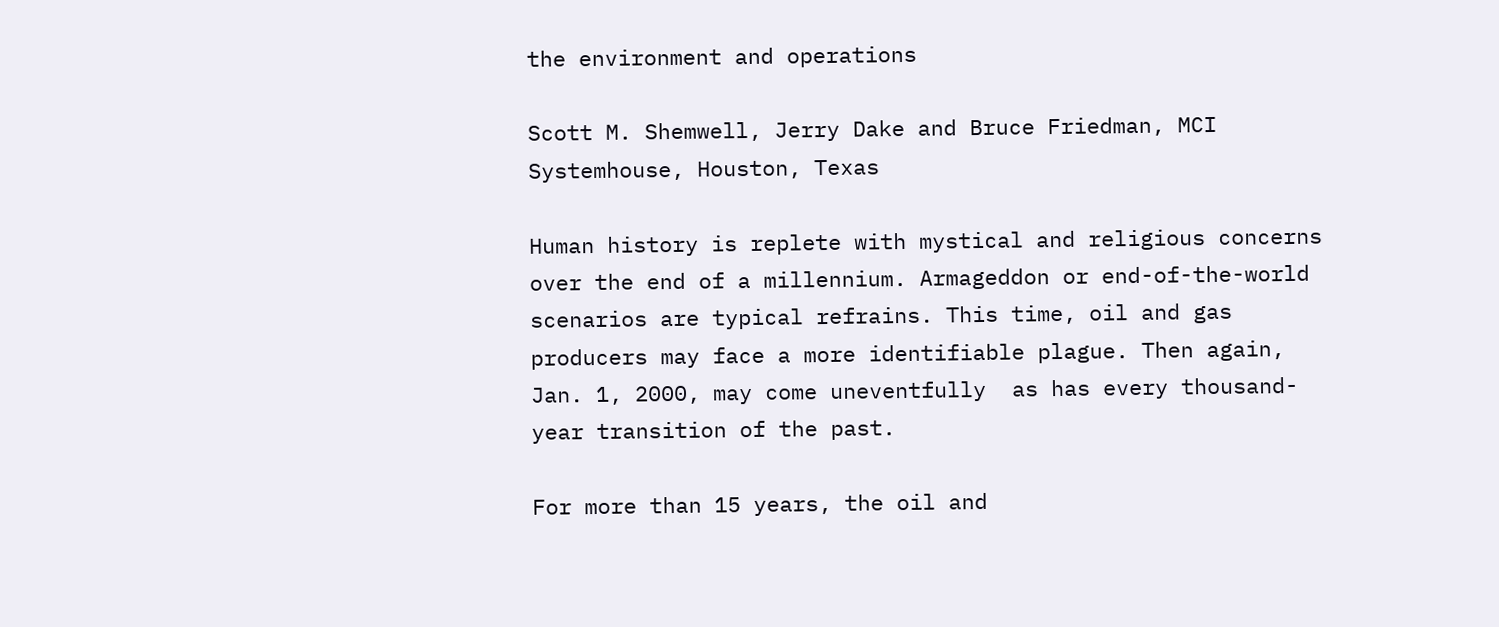the environment and operations

Scott M. Shemwell, Jerry Dake and Bruce Friedman, MCI Systemhouse, Houston, Texas

Human history is replete with mystical and religious concerns over the end of a millennium. Armageddon or end-of-the-world scenarios are typical refrains. This time, oil and gas producers may face a more identifiable plague. Then again, Jan. 1, 2000, may come uneventfully  as has every thousand-year transition of the past.

For more than 15 years, the oil and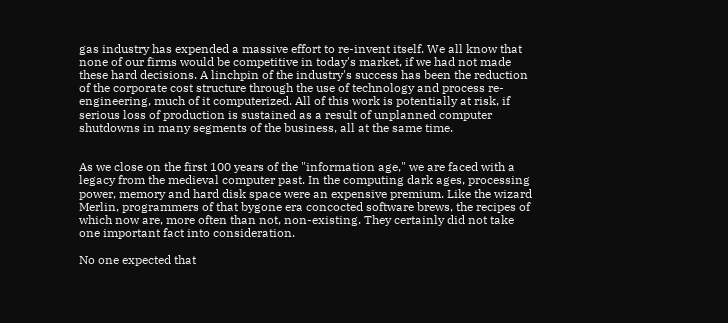gas industry has expended a massive effort to re-invent itself. We all know that none of our firms would be competitive in today's market, if we had not made these hard decisions. A linchpin of the industry's success has been the reduction of the corporate cost structure through the use of technology and process re-engineering, much of it computerized. All of this work is potentially at risk, if serious loss of production is sustained as a result of unplanned computer shutdowns in many segments of the business, all at the same time.


As we close on the first 100 years of the "information age," we are faced with a legacy from the medieval computer past. In the computing dark ages, processing power, memory and hard disk space were an expensive premium. Like the wizard Merlin, programmers of that bygone era concocted software brews, the recipes of which now are, more often than not, non-existing. They certainly did not take one important fact into consideration.

No one expected that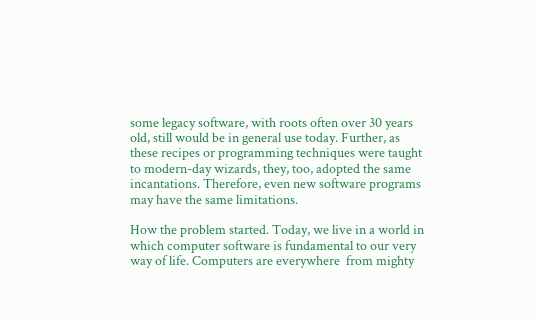some legacy software, with roots often over 30 years old, still would be in general use today. Further, as these recipes or programming techniques were taught to modern-day wizards, they, too, adopted the same incantations. Therefore, even new software programs may have the same limitations.

How the problem started. Today, we live in a world in which computer software is fundamental to our very way of life. Computers are everywhere  from mighty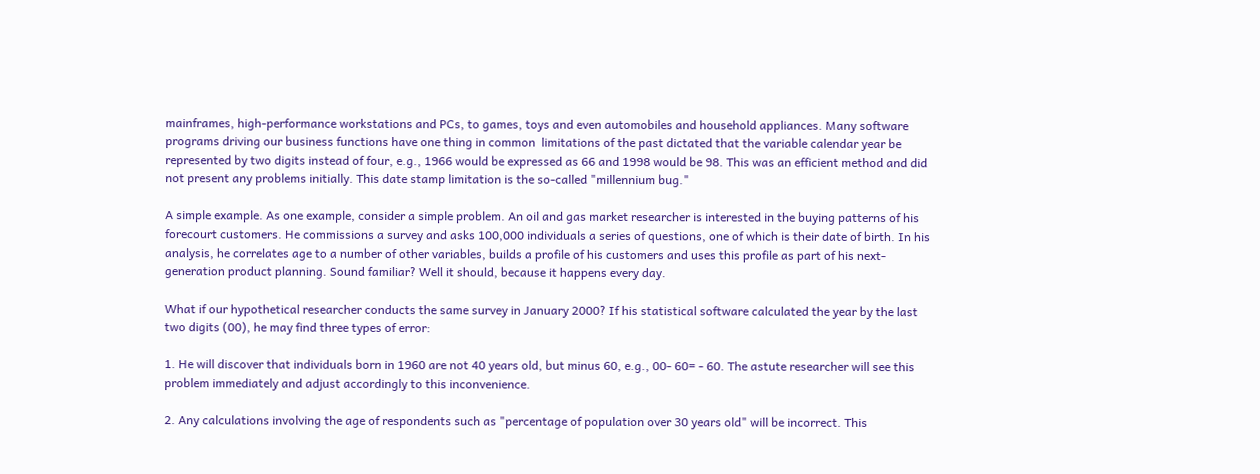mainframes, high-performance workstations and PCs, to games, toys and even automobiles and household appliances. Many software programs driving our business functions have one thing in common  limitations of the past dictated that the variable calendar year be represented by two digits instead of four, e.g., 1966 would be expressed as 66 and 1998 would be 98. This was an efficient method and did not present any problems initially. This date stamp limitation is the so-called "millennium bug."

A simple example. As one example, consider a simple problem. An oil and gas market researcher is interested in the buying patterns of his forecourt customers. He commissions a survey and asks 100,000 individuals a series of questions, one of which is their date of birth. In his analysis, he correlates age to a number of other variables, builds a profile of his customers and uses this profile as part of his next-generation product planning. Sound familiar? Well it should, because it happens every day.

What if our hypothetical researcher conducts the same survey in January 2000? If his statistical software calculated the year by the last two digits (00), he may find three types of error:

1. He will discover that individuals born in 1960 are not 40 years old, but minus 60, e.g., 00- 60= - 60. The astute researcher will see this problem immediately and adjust accordingly to this inconvenience.

2. Any calculations involving the age of respondents such as "percentage of population over 30 years old" will be incorrect. This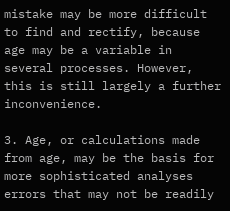mistake may be more difficult to find and rectify, because age may be a variable in several processes. However, this is still largely a further inconvenience.

3. Age, or calculations made from age, may be the basis for more sophisticated analyses errors that may not be readily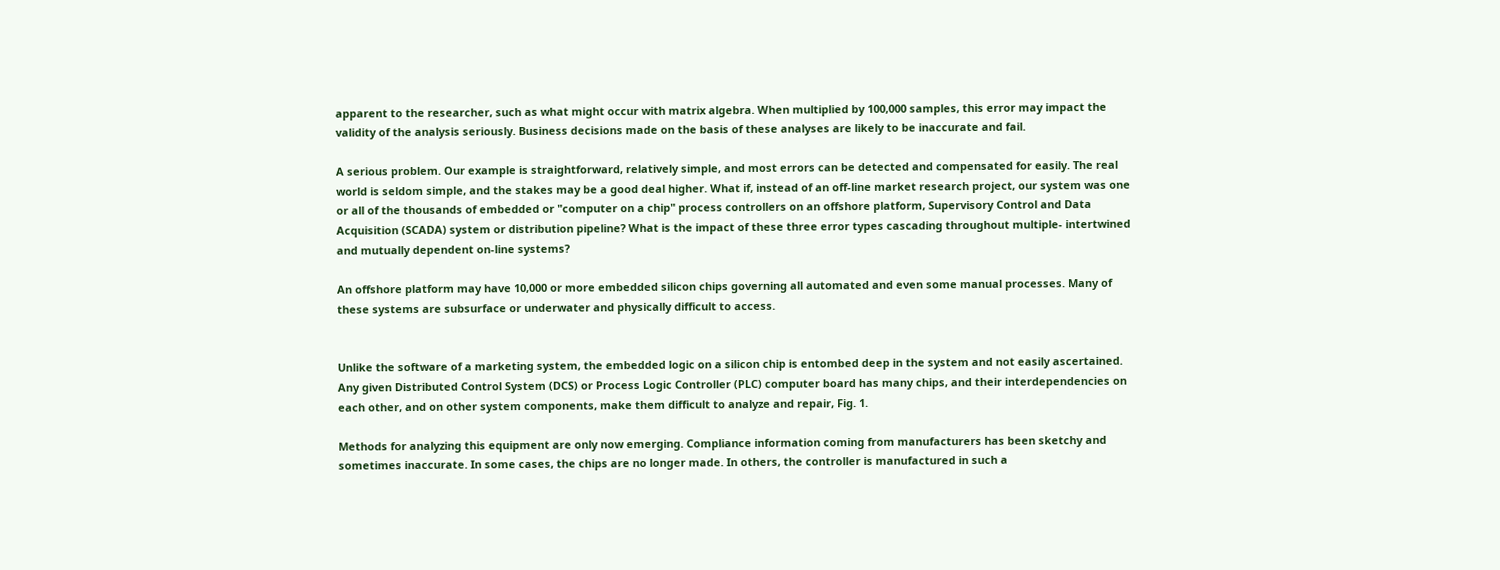apparent to the researcher, such as what might occur with matrix algebra. When multiplied by 100,000 samples, this error may impact the validity of the analysis seriously. Business decisions made on the basis of these analyses are likely to be inaccurate and fail.

A serious problem. Our example is straightforward, relatively simple, and most errors can be detected and compensated for easily. The real world is seldom simple, and the stakes may be a good deal higher. What if, instead of an off-line market research project, our system was one or all of the thousands of embedded or "computer on a chip" process controllers on an offshore platform, Supervisory Control and Data Acquisition (SCADA) system or distribution pipeline? What is the impact of these three error types cascading throughout multiple- intertwined and mutually dependent on-line systems?

An offshore platform may have 10,000 or more embedded silicon chips governing all automated and even some manual processes. Many of these systems are subsurface or underwater and physically difficult to access.


Unlike the software of a marketing system, the embedded logic on a silicon chip is entombed deep in the system and not easily ascertained. Any given Distributed Control System (DCS) or Process Logic Controller (PLC) computer board has many chips, and their interdependencies on each other, and on other system components, make them difficult to analyze and repair, Fig. 1.

Methods for analyzing this equipment are only now emerging. Compliance information coming from manufacturers has been sketchy and sometimes inaccurate. In some cases, the chips are no longer made. In others, the controller is manufactured in such a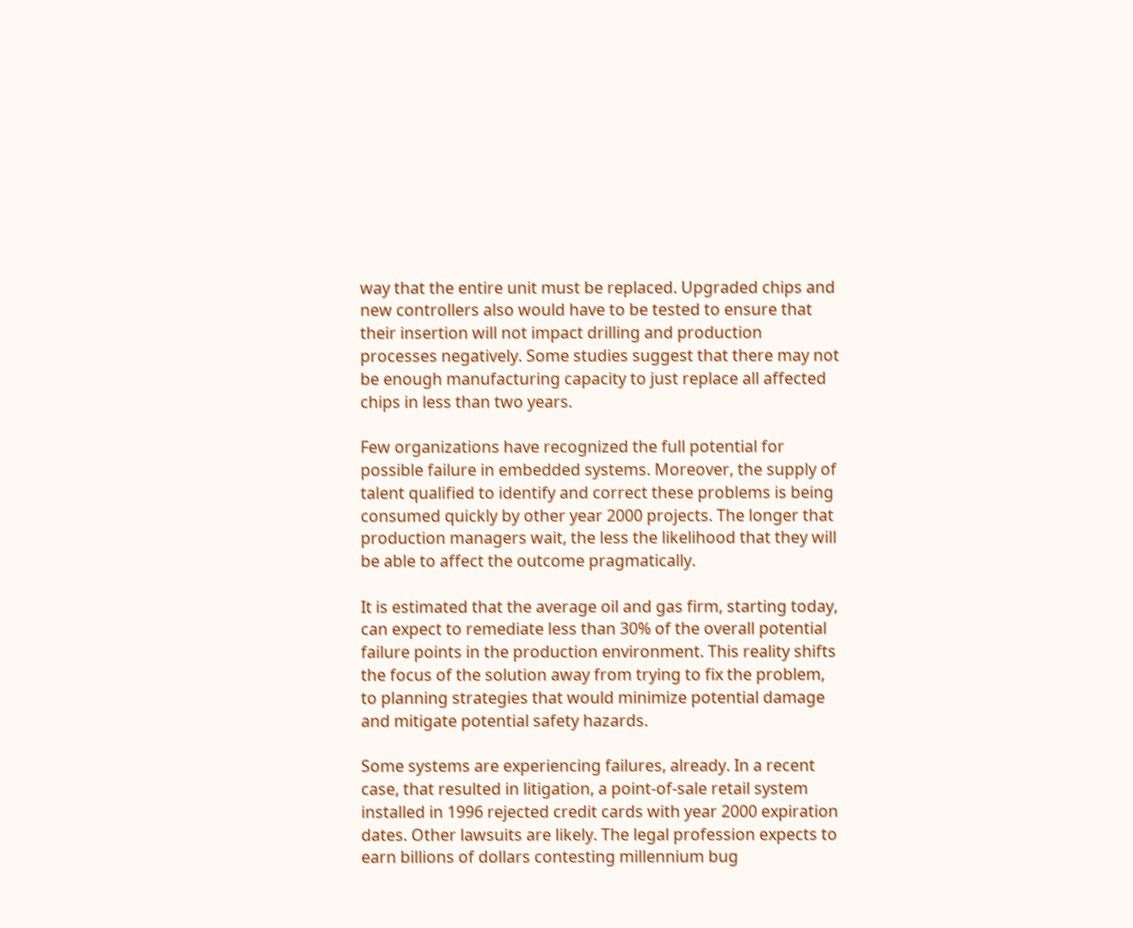way that the entire unit must be replaced. Upgraded chips and new controllers also would have to be tested to ensure that their insertion will not impact drilling and production processes negatively. Some studies suggest that there may not be enough manufacturing capacity to just replace all affected chips in less than two years.

Few organizations have recognized the full potential for possible failure in embedded systems. Moreover, the supply of talent qualified to identify and correct these problems is being consumed quickly by other year 2000 projects. The longer that production managers wait, the less the likelihood that they will be able to affect the outcome pragmatically.

It is estimated that the average oil and gas firm, starting today, can expect to remediate less than 30% of the overall potential failure points in the production environment. This reality shifts the focus of the solution away from trying to fix the problem, to planning strategies that would minimize potential damage and mitigate potential safety hazards.

Some systems are experiencing failures, already. In a recent case, that resulted in litigation, a point-of-sale retail system installed in 1996 rejected credit cards with year 2000 expiration dates. Other lawsuits are likely. The legal profession expects to earn billions of dollars contesting millennium bug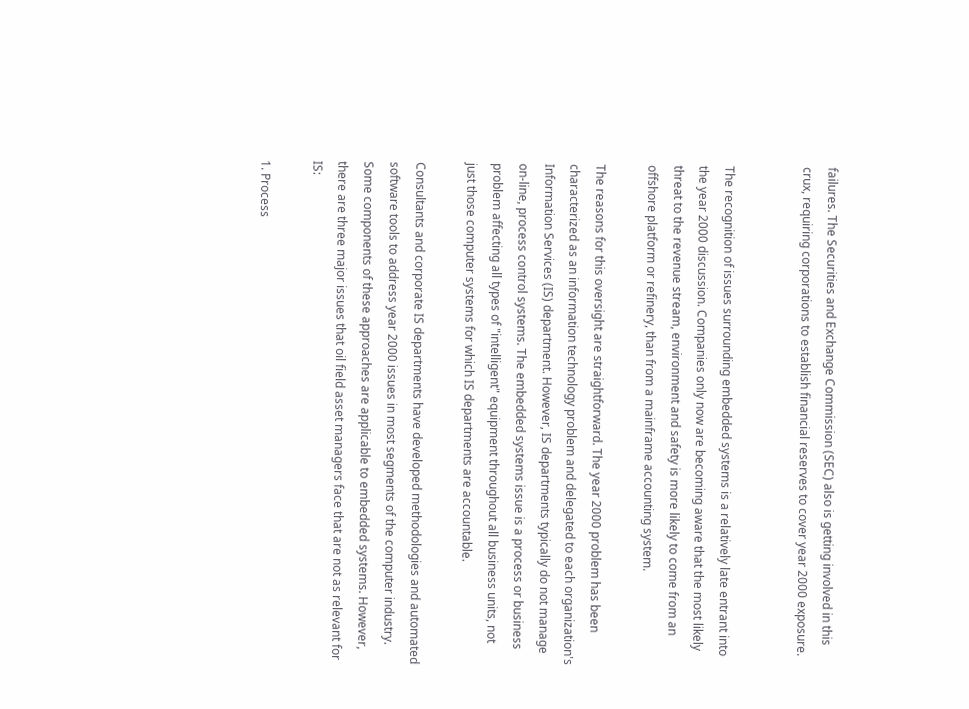failures. The Securities and Exchange Commission (SEC) also is getting involved in this crux, requiring corporations to establish financial reserves to cover year 2000 exposure.


The recognition of issues surrounding embedded systems is a relatively late entrant into the year 2000 discussion. Companies only now are becoming aware that the most likely threat to the revenue stream, environment and safety is more likely to come from an offshore platform or refinery, than from a mainframe accounting system.

The reasons for this oversight are straightforward. The year 2000 problem has been characterized as an information technology problem and delegated to each organization's Information Services (IS) department. However, IS departments typically do not manage on-line, process control systems. The embedded systems issue is a process or business problem affecting all types of "intelligent" equipment throughout all business units, not just those computer systems for which IS departments are accountable.

Consultants and corporate IS departments have developed methodologies and automated software tools to address year 2000 issues in most segments of the computer industry. Some components of these approaches are applicable to embedded systems. However, there are three major issues that oil field asset managers face that are not as relevant for IS:

1. Process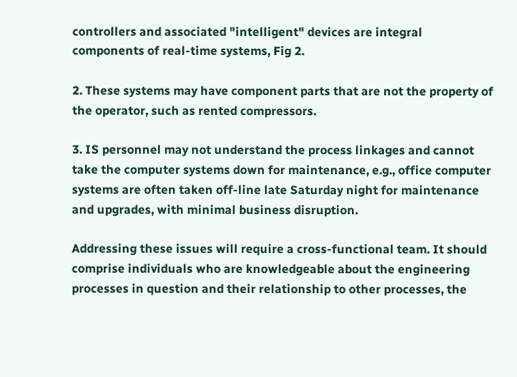controllers and associated "intelligent" devices are integral components of real-time systems, Fig 2.

2. These systems may have component parts that are not the property of the operator, such as rented compressors.

3. IS personnel may not understand the process linkages and cannot take the computer systems down for maintenance, e.g., office computer systems are often taken off-line late Saturday night for maintenance and upgrades, with minimal business disruption.

Addressing these issues will require a cross-functional team. It should comprise individuals who are knowledgeable about the engineering processes in question and their relationship to other processes, the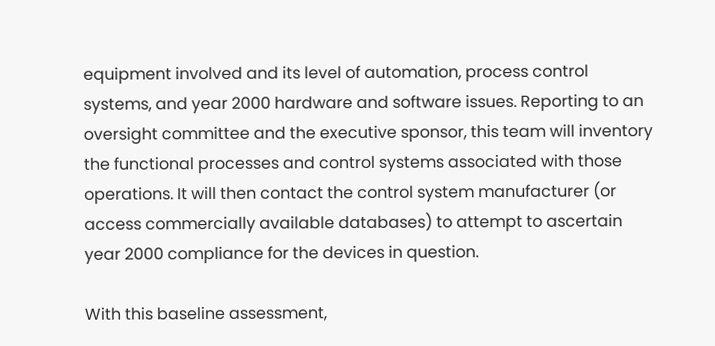equipment involved and its level of automation, process control systems, and year 2000 hardware and software issues. Reporting to an oversight committee and the executive sponsor, this team will inventory the functional processes and control systems associated with those operations. It will then contact the control system manufacturer (or access commercially available databases) to attempt to ascertain year 2000 compliance for the devices in question.

With this baseline assessment,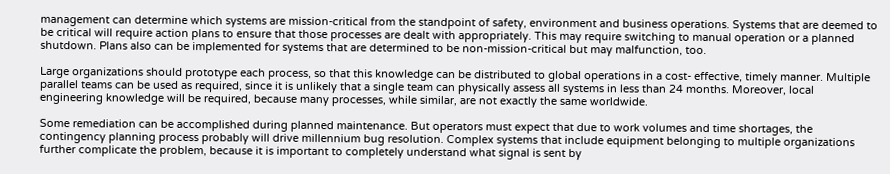management can determine which systems are mission-critical from the standpoint of safety, environment and business operations. Systems that are deemed to be critical will require action plans to ensure that those processes are dealt with appropriately. This may require switching to manual operation or a planned shutdown. Plans also can be implemented for systems that are determined to be non-mission-critical but may malfunction, too.

Large organizations should prototype each process, so that this knowledge can be distributed to global operations in a cost- effective, timely manner. Multiple parallel teams can be used as required, since it is unlikely that a single team can physically assess all systems in less than 24 months. Moreover, local engineering knowledge will be required, because many processes, while similar, are not exactly the same worldwide.

Some remediation can be accomplished during planned maintenance. But operators must expect that due to work volumes and time shortages, the contingency planning process probably will drive millennium bug resolution. Complex systems that include equipment belonging to multiple organizations further complicate the problem, because it is important to completely understand what signal is sent by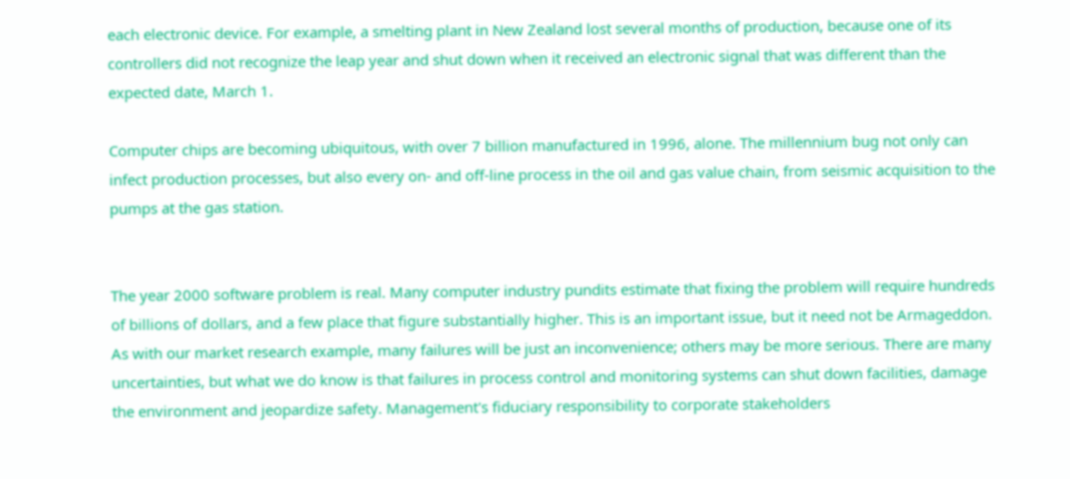each electronic device. For example, a smelting plant in New Zealand lost several months of production, because one of its controllers did not recognize the leap year and shut down when it received an electronic signal that was different than the expected date, March 1.

Computer chips are becoming ubiquitous, with over 7 billion manufactured in 1996, alone. The millennium bug not only can infect production processes, but also every on- and off-line process in the oil and gas value chain, from seismic acquisition to the pumps at the gas station.


The year 2000 software problem is real. Many computer industry pundits estimate that fixing the problem will require hundreds of billions of dollars, and a few place that figure substantially higher. This is an important issue, but it need not be Armageddon. As with our market research example, many failures will be just an inconvenience; others may be more serious. There are many uncertainties, but what we do know is that failures in process control and monitoring systems can shut down facilities, damage the environment and jeopardize safety. Management's fiduciary responsibility to corporate stakeholders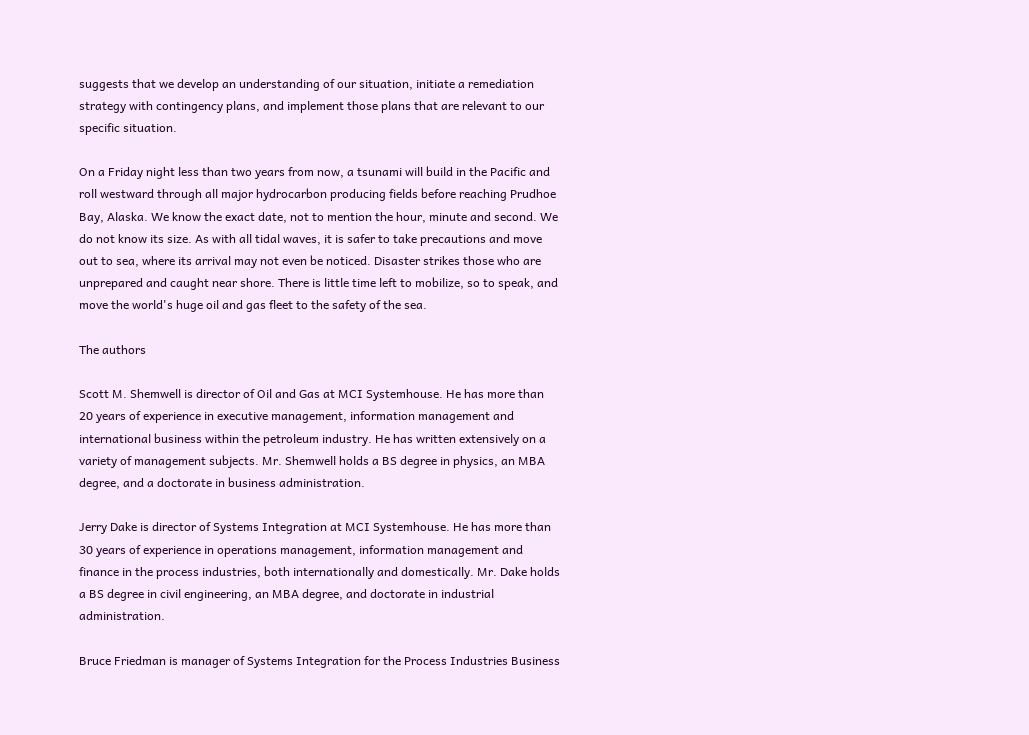suggests that we develop an understanding of our situation, initiate a remediation strategy with contingency plans, and implement those plans that are relevant to our specific situation.

On a Friday night less than two years from now, a tsunami will build in the Pacific and roll westward through all major hydrocarbon producing fields before reaching Prudhoe Bay, Alaska. We know the exact date, not to mention the hour, minute and second. We do not know its size. As with all tidal waves, it is safer to take precautions and move out to sea, where its arrival may not even be noticed. Disaster strikes those who are unprepared and caught near shore. There is little time left to mobilize, so to speak, and move the world's huge oil and gas fleet to the safety of the sea.

The authors

Scott M. Shemwell is director of Oil and Gas at MCI Systemhouse. He has more than 20 years of experience in executive management, information management and international business within the petroleum industry. He has written extensively on a variety of management subjects. Mr. Shemwell holds a BS degree in physics, an MBA degree, and a doctorate in business administration.

Jerry Dake is director of Systems Integration at MCI Systemhouse. He has more than 30 years of experience in operations management, information management and finance in the process industries, both internationally and domestically. Mr. Dake holds a BS degree in civil engineering, an MBA degree, and doctorate in industrial administration.

Bruce Friedman is manager of Systems Integration for the Process Industries Business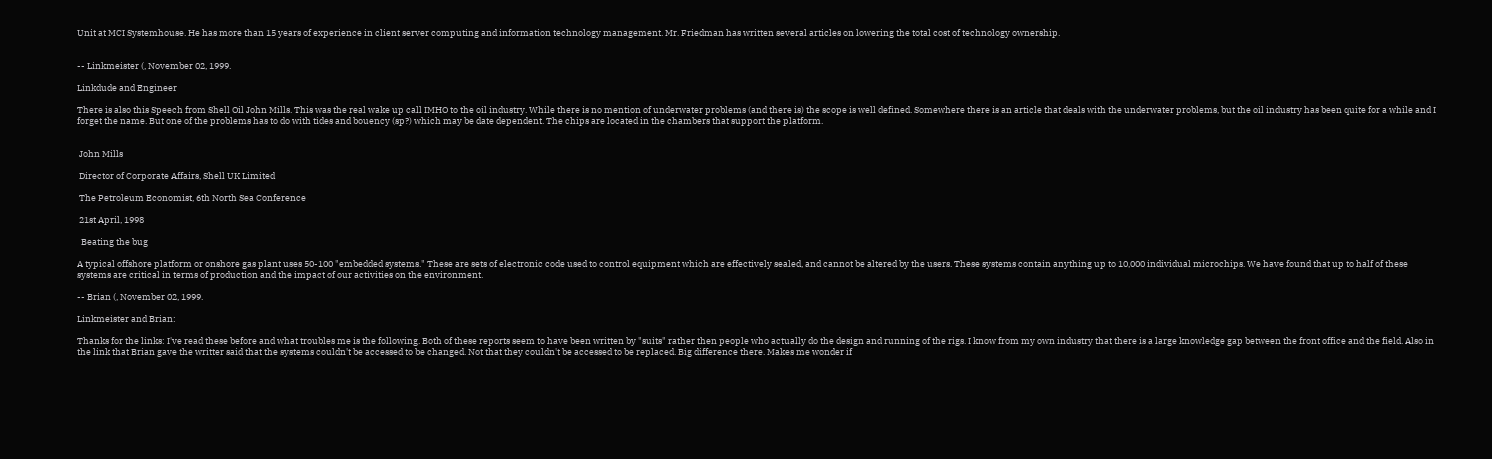Unit at MCI Systemhouse. He has more than 15 years of experience in client server computing and information technology management. Mr. Friedman has written several articles on lowering the total cost of technology ownership.


-- Linkmeister (, November 02, 1999.

Linkdude and Engineer

There is also this Speech from Shell Oil John Mills. This was the real wake up call IMHO to the oil industry. While there is no mention of underwater problems (and there is) the scope is well defined. Somewhere there is an article that deals with the underwater problems, but the oil industry has been quite for a while and I forget the name. But one of the problems has to do with tides and bouency (sp?) which may be date dependent. The chips are located in the chambers that support the platform.


 John Mills

 Director of Corporate Affairs, Shell UK Limited

 The Petroleum Economist, 6th North Sea Conference

 21st April, 1998

  Beating the bug

A typical offshore platform or onshore gas plant uses 50-100 "embedded systems." These are sets of electronic code used to control equipment which are effectively sealed, and cannot be altered by the users. These systems contain anything up to 10,000 individual microchips. We have found that up to half of these systems are critical in terms of production and the impact of our activities on the environment.

-- Brian (, November 02, 1999.

Linkmeister and Brian:

Thanks for the links: I've read these before and what troubles me is the following. Both of these reports seem to have been written by "suits" rather then people who actually do the design and running of the rigs. I know from my own industry that there is a large knowledge gap between the front office and the field. Also in the link that Brian gave the writter said that the systems couldn't be accessed to be changed. Not that they couldn't be accessed to be replaced. Big difference there. Makes me wonder if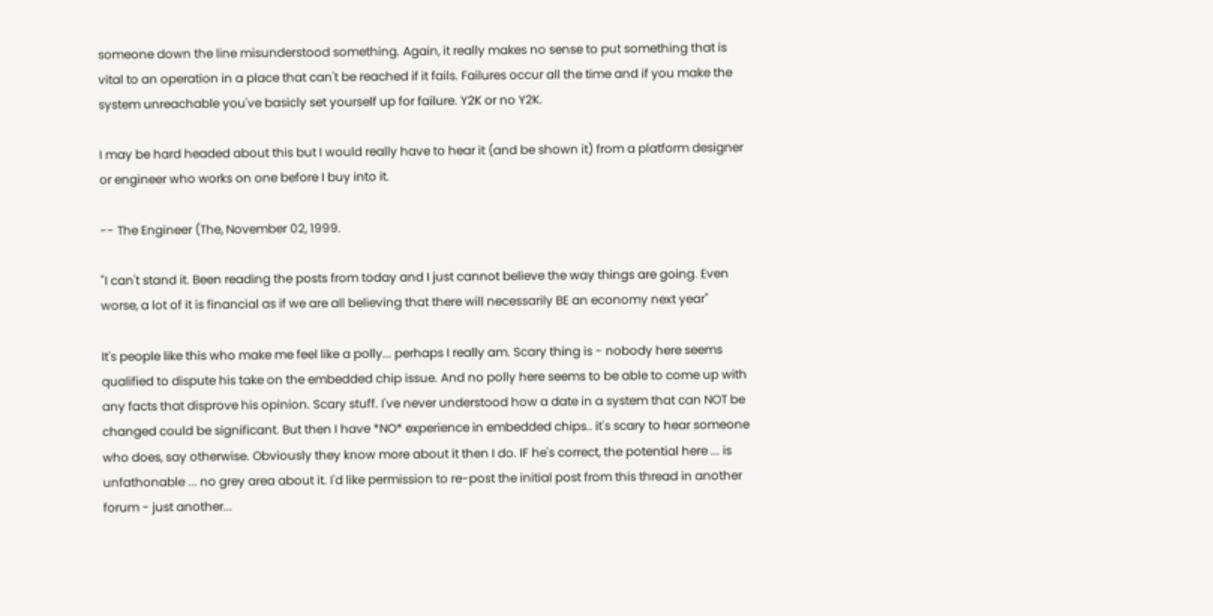someone down the line misunderstood something. Again, it really makes no sense to put something that is vital to an operation in a place that can't be reached if it fails. Failures occur all the time and if you make the system unreachable you've basicly set yourself up for failure. Y2K or no Y2K.

I may be hard headed about this but I would really have to hear it (and be shown it) from a platform designer or engineer who works on one before I buy into it.

-- The Engineer (The, November 02, 1999.

"I can't stand it. Been reading the posts from today and I just cannot believe the way things are going. Even worse, a lot of it is financial as if we are all believing that there will necessarily BE an economy next year"

It's people like this who make me feel like a polly... perhaps I really am. Scary thing is - nobody here seems qualified to dispute his take on the embedded chip issue. And no polly here seems to be able to come up with any facts that disprove his opinion. Scary stuff. I've never understood how a date in a system that can NOT be changed could be significant. But then I have *NO* experience in embedded chips.. it's scary to hear someone who does, say otherwise. Obviously they know more about it then I do. IF he's correct, the potential here ... is unfathonable ... no grey area about it. I'd like permission to re-post the initial post from this thread in another forum - just another...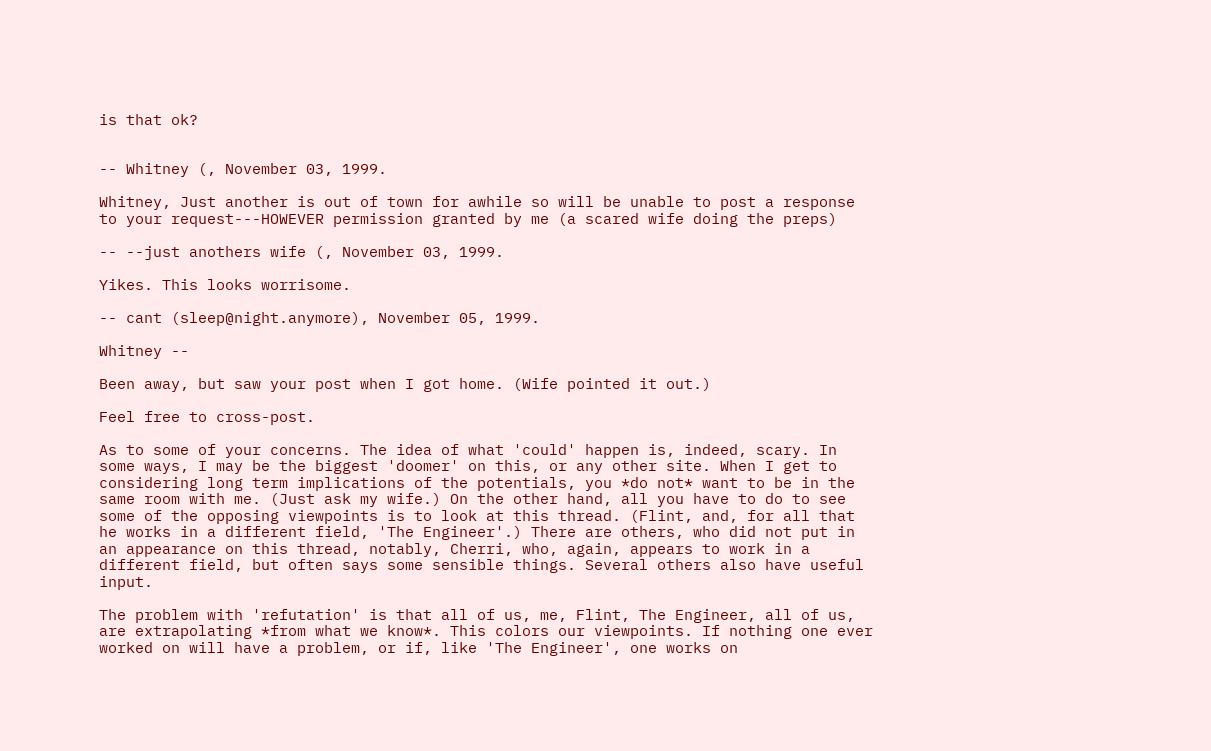is that ok?


-- Whitney (, November 03, 1999.

Whitney, Just another is out of town for awhile so will be unable to post a response to your request---HOWEVER permission granted by me (a scared wife doing the preps)

-- --just anothers wife (, November 03, 1999.

Yikes. This looks worrisome.

-- cant (sleep@night.anymore), November 05, 1999.

Whitney --

Been away, but saw your post when I got home. (Wife pointed it out.)

Feel free to cross-post.

As to some of your concerns. The idea of what 'could' happen is, indeed, scary. In some ways, I may be the biggest 'doomer' on this, or any other site. When I get to considering long term implications of the potentials, you *do not* want to be in the same room with me. (Just ask my wife.) On the other hand, all you have to do to see some of the opposing viewpoints is to look at this thread. (Flint, and, for all that he works in a different field, 'The Engineer'.) There are others, who did not put in an appearance on this thread, notably, Cherri, who, again, appears to work in a different field, but often says some sensible things. Several others also have useful input.

The problem with 'refutation' is that all of us, me, Flint, The Engineer, all of us, are extrapolating *from what we know*. This colors our viewpoints. If nothing one ever worked on will have a problem, or if, like 'The Engineer', one works on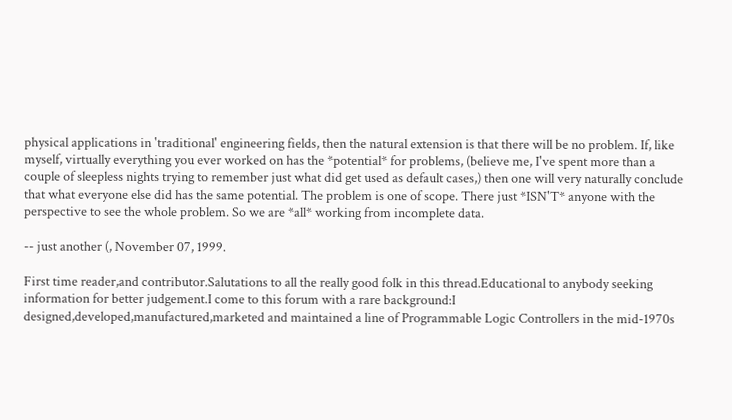physical applications in 'traditional' engineering fields, then the natural extension is that there will be no problem. If, like myself, virtually everything you ever worked on has the *potential* for problems, (believe me, I've spent more than a couple of sleepless nights trying to remember just what did get used as default cases,) then one will very naturally conclude that what everyone else did has the same potential. The problem is one of scope. There just *ISN'T* anyone with the perspective to see the whole problem. So we are *all* working from incomplete data.

-- just another (, November 07, 1999.

First time reader,and contributor.Salutations to all the really good folk in this thread.Educational to anybody seeking information for better judgement.I come to this forum with a rare background:I designed,developed,manufactured,marketed and maintained a line of Programmable Logic Controllers in the mid-1970s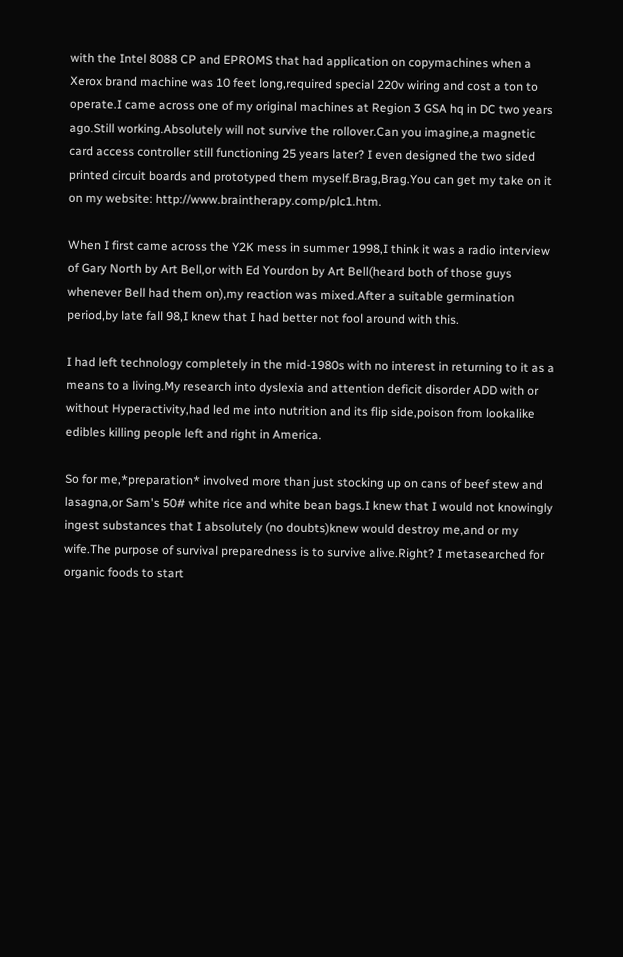with the Intel 8088 CP and EPROMS that had application on copymachines when a Xerox brand machine was 10 feet long,required special 220v wiring and cost a ton to operate.I came across one of my original machines at Region 3 GSA hq in DC two years ago.Still working.Absolutely will not survive the rollover.Can you imagine,a magnetic card access controller still functioning 25 years later? I even designed the two sided printed circuit boards and prototyped them myself.Brag,Brag.You can get my take on it on my website: http://www.braintherapy.comp/plc1.htm.

When I first came across the Y2K mess in summer 1998,I think it was a radio interview of Gary North by Art Bell,or with Ed Yourdon by Art Bell(heard both of those guys whenever Bell had them on),my reaction was mixed.After a suitable germination period,by late fall 98,I knew that I had better not fool around with this.

I had left technology completely in the mid-1980s with no interest in returning to it as a means to a living.My research into dyslexia and attention deficit disorder ADD with or without Hyperactivity,had led me into nutrition and its flip side,poison from lookalike edibles killing people left and right in America.

So for me,*preparation* involved more than just stocking up on cans of beef stew and lasagna,or Sam's 50# white rice and white bean bags.I knew that I would not knowingly ingest substances that I absolutely (no doubts)knew would destroy me,and or my wife.The purpose of survival preparedness is to survive alive.Right? I metasearched for organic foods to start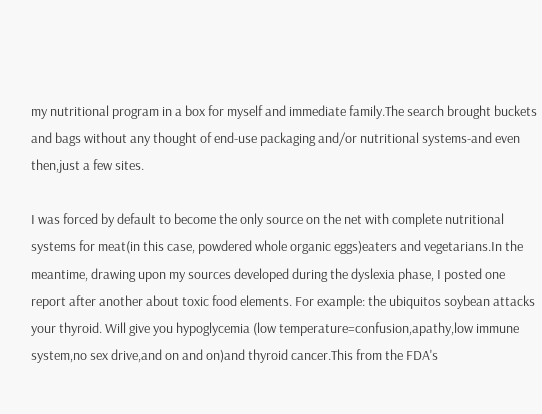my nutritional program in a box for myself and immediate family.The search brought buckets and bags without any thought of end-use packaging and/or nutritional systems-and even then,just a few sites.

I was forced by default to become the only source on the net with complete nutritional systems for meat(in this case, powdered whole organic eggs)eaters and vegetarians.In the meantime, drawing upon my sources developed during the dyslexia phase, I posted one report after another about toxic food elements. For example: the ubiquitos soybean attacks your thyroid. Will give you hypoglycemia (low temperature=confusion,apathy,low immune system,no sex drive,and on and on)and thyroid cancer.This from the FDA's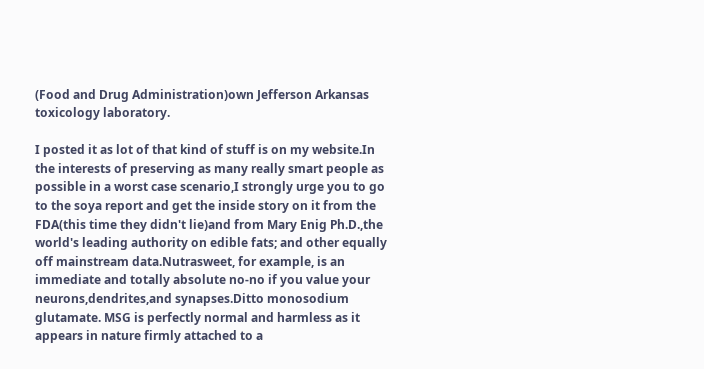(Food and Drug Administration)own Jefferson Arkansas toxicology laboratory.

I posted it as lot of that kind of stuff is on my website.In the interests of preserving as many really smart people as possible in a worst case scenario,I strongly urge you to go to the soya report and get the inside story on it from the FDA(this time they didn't lie)and from Mary Enig Ph.D.,the world's leading authority on edible fats; and other equally off mainstream data.Nutrasweet, for example, is an immediate and totally absolute no-no if you value your neurons,dendrites,and synapses.Ditto monosodium glutamate. MSG is perfectly normal and harmless as it appears in nature firmly attached to a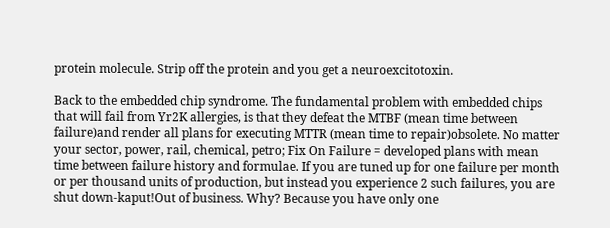protein molecule. Strip off the protein and you get a neuroexcitotoxin.

Back to the embedded chip syndrome. The fundamental problem with embedded chips that will fail from Yr2K allergies, is that they defeat the MTBF (mean time between failure)and render all plans for executing MTTR (mean time to repair)obsolete. No matter your sector, power, rail, chemical, petro; Fix On Failure = developed plans with mean time between failure history and formulae. If you are tuned up for one failure per month or per thousand units of production, but instead you experience 2 such failures, you are shut down-kaput!Out of business. Why? Because you have only one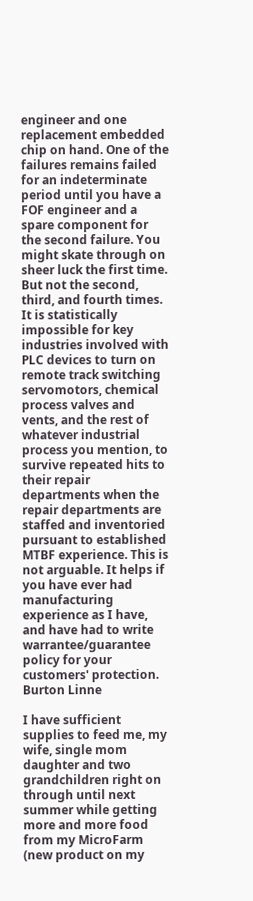engineer and one replacement embedded chip on hand. One of the failures remains failed for an indeterminate period until you have a FOF engineer and a spare component for the second failure. You might skate through on sheer luck the first time. But not the second, third, and fourth times. It is statistically impossible for key industries involved with PLC devices to turn on remote track switching servomotors, chemical process valves and vents, and the rest of whatever industrial process you mention, to survive repeated hits to their repair departments when the repair departments are staffed and inventoried pursuant to established MTBF experience. This is not arguable. It helps if you have ever had manufacturing experience as I have, and have had to write warrantee/guarantee policy for your customers' protection. Burton Linne

I have sufficient supplies to feed me, my wife, single mom daughter and two grandchildren right on through until next summer while getting more and more food from my MicroFarm (new product on my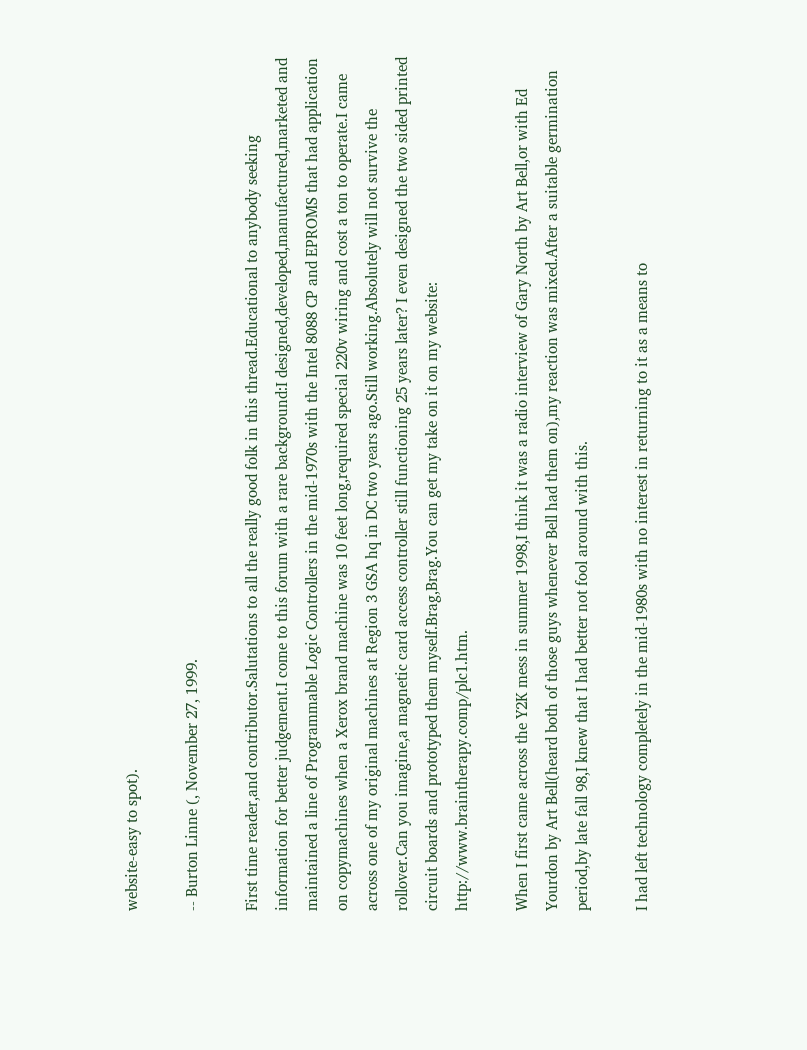website-easy to spot).

-- Burton Linne (, November 27, 1999.

First time reader,and contributor.Salutations to all the really good folk in this thread.Educational to anybody seeking information for better judgement.I come to this forum with a rare background:I designed,developed,manufactured,marketed and maintained a line of Programmable Logic Controllers in the mid-1970s with the Intel 8088 CP and EPROMS that had application on copymachines when a Xerox brand machine was 10 feet long,required special 220v wiring and cost a ton to operate.I came across one of my original machines at Region 3 GSA hq in DC two years ago.Still working.Absolutely will not survive the rollover.Can you imagine,a magnetic card access controller still functioning 25 years later? I even designed the two sided printed circuit boards and prototyped them myself.Brag,Brag.You can get my take on it on my website: http://www.braintherapy.comp/plc1.htm.

When I first came across the Y2K mess in summer 1998,I think it was a radio interview of Gary North by Art Bell,or with Ed Yourdon by Art Bell(heard both of those guys whenever Bell had them on),my reaction was mixed.After a suitable germination period,by late fall 98,I knew that I had better not fool around with this.

I had left technology completely in the mid-1980s with no interest in returning to it as a means to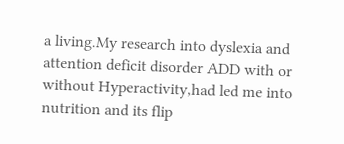a living.My research into dyslexia and attention deficit disorder ADD with or without Hyperactivity,had led me into nutrition and its flip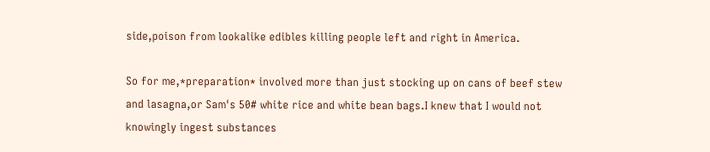side,poison from lookalike edibles killing people left and right in America.

So for me,*preparation* involved more than just stocking up on cans of beef stew and lasagna,or Sam's 50# white rice and white bean bags.I knew that I would not knowingly ingest substances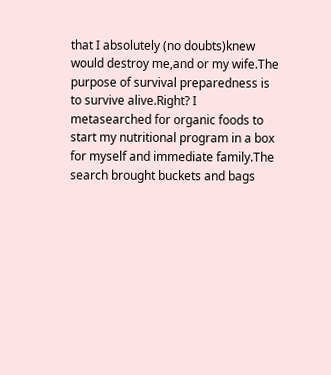that I absolutely (no doubts)knew would destroy me,and or my wife.The purpose of survival preparedness is to survive alive.Right? I metasearched for organic foods to start my nutritional program in a box for myself and immediate family.The search brought buckets and bags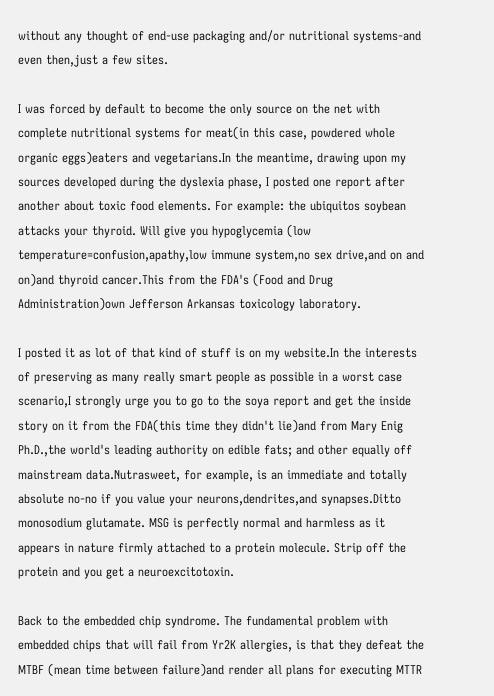without any thought of end-use packaging and/or nutritional systems-and even then,just a few sites.

I was forced by default to become the only source on the net with complete nutritional systems for meat(in this case, powdered whole organic eggs)eaters and vegetarians.In the meantime, drawing upon my sources developed during the dyslexia phase, I posted one report after another about toxic food elements. For example: the ubiquitos soybean attacks your thyroid. Will give you hypoglycemia (low temperature=confusion,apathy,low immune system,no sex drive,and on and on)and thyroid cancer.This from the FDA's (Food and Drug Administration)own Jefferson Arkansas toxicology laboratory.

I posted it as lot of that kind of stuff is on my website.In the interests of preserving as many really smart people as possible in a worst case scenario,I strongly urge you to go to the soya report and get the inside story on it from the FDA(this time they didn't lie)and from Mary Enig Ph.D.,the world's leading authority on edible fats; and other equally off mainstream data.Nutrasweet, for example, is an immediate and totally absolute no-no if you value your neurons,dendrites,and synapses.Ditto monosodium glutamate. MSG is perfectly normal and harmless as it appears in nature firmly attached to a protein molecule. Strip off the protein and you get a neuroexcitotoxin.

Back to the embedded chip syndrome. The fundamental problem with embedded chips that will fail from Yr2K allergies, is that they defeat the MTBF (mean time between failure)and render all plans for executing MTTR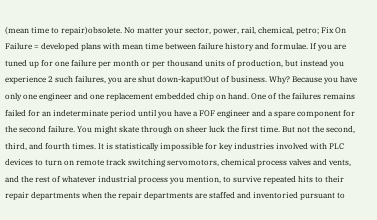(mean time to repair)obsolete. No matter your sector, power, rail, chemical, petro; Fix On Failure = developed plans with mean time between failure history and formulae. If you are tuned up for one failure per month or per thousand units of production, but instead you experience 2 such failures, you are shut down-kaput!Out of business. Why? Because you have only one engineer and one replacement embedded chip on hand. One of the failures remains failed for an indeterminate period until you have a FOF engineer and a spare component for the second failure. You might skate through on sheer luck the first time. But not the second, third, and fourth times. It is statistically impossible for key industries involved with PLC devices to turn on remote track switching servomotors, chemical process valves and vents, and the rest of whatever industrial process you mention, to survive repeated hits to their repair departments when the repair departments are staffed and inventoried pursuant to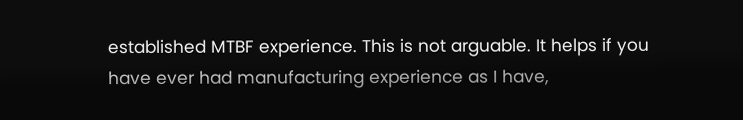established MTBF experience. This is not arguable. It helps if you have ever had manufacturing experience as I have,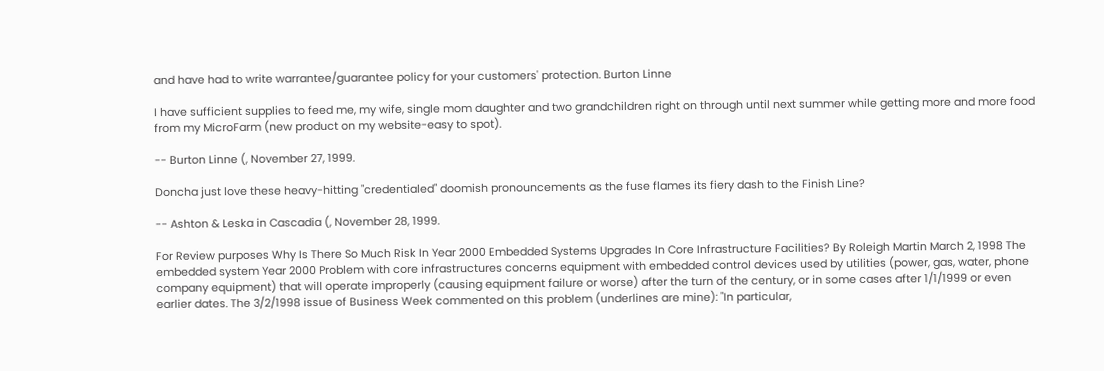and have had to write warrantee/guarantee policy for your customers' protection. Burton Linne

I have sufficient supplies to feed me, my wife, single mom daughter and two grandchildren right on through until next summer while getting more and more food from my MicroFarm (new product on my website-easy to spot).

-- Burton Linne (, November 27, 1999.

Doncha just love these heavy-hitting "credentialed" doomish pronouncements as the fuse flames its fiery dash to the Finish Line?

-- Ashton & Leska in Cascadia (, November 28, 1999.

For Review purposes Why Is There So Much Risk In Year 2000 Embedded Systems Upgrades In Core Infrastructure Facilities? By Roleigh Martin March 2, 1998 The embedded system Year 2000 Problem with core infrastructures concerns equipment with embedded control devices used by utilities (power, gas, water, phone company equipment) that will operate improperly (causing equipment failure or worse) after the turn of the century, or in some cases after 1/1/1999 or even earlier dates. The 3/2/1998 issue of Business Week commented on this problem (underlines are mine): "In particular,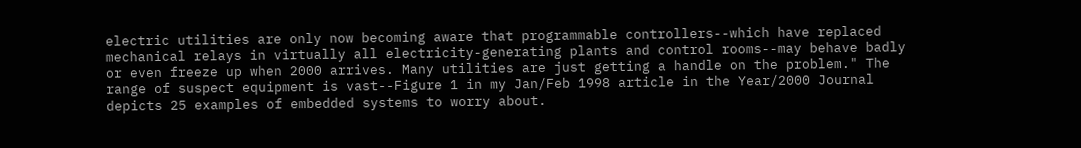electric utilities are only now becoming aware that programmable controllers--which have replaced mechanical relays in virtually all electricity-generating plants and control rooms--may behave badly or even freeze up when 2000 arrives. Many utilities are just getting a handle on the problem." The range of suspect equipment is vast--Figure 1 in my Jan/Feb 1998 article in the Year/2000 Journal depicts 25 examples of embedded systems to worry about.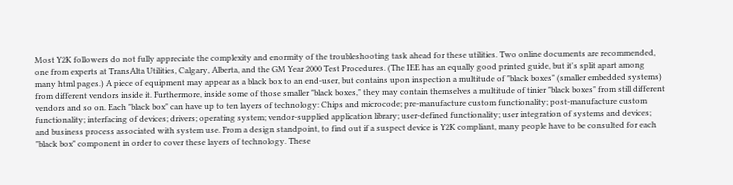Most Y2K followers do not fully appreciate the complexity and enormity of the troubleshooting task ahead for these utilities. Two online documents are recommended, one from experts at TransAlta Utilities, Calgary, Alberta, and the GM Year 2000 Test Procedures. (The IEE has an equally good printed guide, but it's split apart among many html pages.) A piece of equipment may appear as a black box to an end-user, but contains upon inspection a multitude of "black boxes" (smaller embedded systems) from different vendors inside it. Furthermore, inside some of those smaller "black boxes," they may contain themselves a multitude of tinier "black boxes" from still different vendors and so on. Each "black box" can have up to ten layers of technology: Chips and microcode; pre-manufacture custom functionality; post-manufacture custom functionality; interfacing of devices; drivers; operating system; vendor-supplied application library; user-defined functionality; user integration of systems and devices; and business process associated with system use. From a design standpoint, to find out if a suspect device is Y2K compliant, many people have to be consulted for each "black box" component in order to cover these layers of technology. These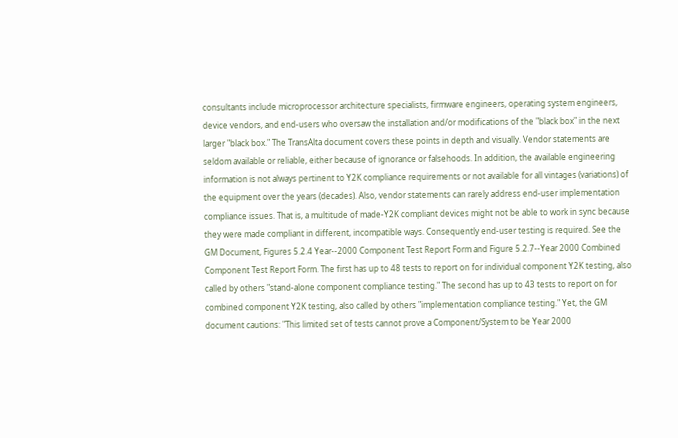consultants include microprocessor architecture specialists, firmware engineers, operating system engineers, device vendors, and end-users who oversaw the installation and/or modifications of the "black box" in the next larger "black box." The TransAlta document covers these points in depth and visually. Vendor statements are seldom available or reliable, either because of ignorance or falsehoods. In addition, the available engineering information is not always pertinent to Y2K compliance requirements or not available for all vintages (variations) of the equipment over the years (decades). Also, vendor statements can rarely address end-user implementation compliance issues. That is, a multitude of made-Y2K compliant devices might not be able to work in sync because they were made compliant in different, incompatible ways. Consequently end-user testing is required. See the GM Document, Figures 5.2.4 Year--2000 Component Test Report Form and Figure 5.2.7--Year 2000 Combined Component Test Report Form. The first has up to 48 tests to report on for individual component Y2K testing, also called by others "stand-alone component compliance testing." The second has up to 43 tests to report on for combined component Y2K testing, also called by others "implementation compliance testing." Yet, the GM document cautions: "This limited set of tests cannot prove a Component/System to be Year 2000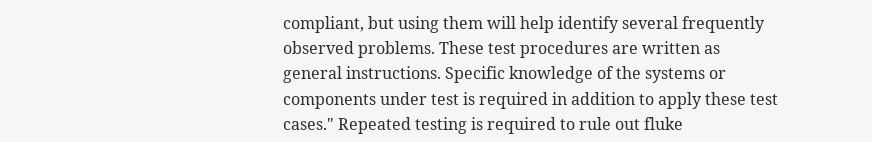compliant, but using them will help identify several frequently observed problems. These test procedures are written as general instructions. Specific knowledge of the systems or components under test is required in addition to apply these test cases." Repeated testing is required to rule out fluke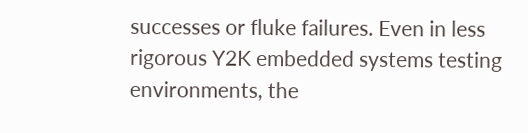successes or fluke failures. Even in less rigorous Y2K embedded systems testing environments, the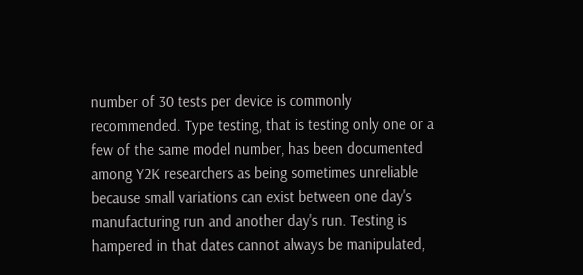number of 30 tests per device is commonly recommended. Type testing, that is testing only one or a few of the same model number, has been documented among Y2K researchers as being sometimes unreliable because small variations can exist between one day's manufacturing run and another day's run. Testing is hampered in that dates cannot always be manipulated,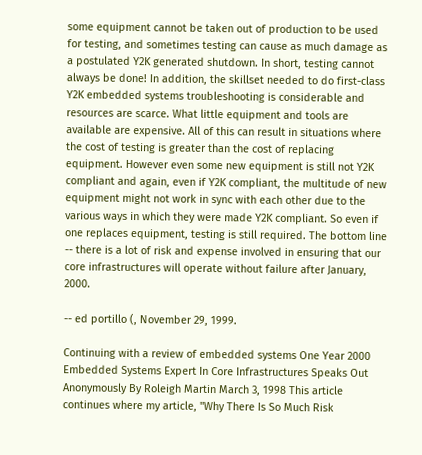some equipment cannot be taken out of production to be used for testing, and sometimes testing can cause as much damage as a postulated Y2K generated shutdown. In short, testing cannot always be done! In addition, the skillset needed to do first-class Y2K embedded systems troubleshooting is considerable and resources are scarce. What little equipment and tools are available are expensive. All of this can result in situations where the cost of testing is greater than the cost of replacing equipment. However even some new equipment is still not Y2K compliant and again, even if Y2K compliant, the multitude of new equipment might not work in sync with each other due to the various ways in which they were made Y2K compliant. So even if one replaces equipment, testing is still required. The bottom line -- there is a lot of risk and expense involved in ensuring that our core infrastructures will operate without failure after January, 2000.

-- ed portillo (, November 29, 1999.

Continuing with a review of embedded systems One Year 2000 Embedded Systems Expert In Core Infrastructures Speaks Out Anonymously By Roleigh Martin March 3, 1998 This article continues where my article, "Why There Is So Much Risk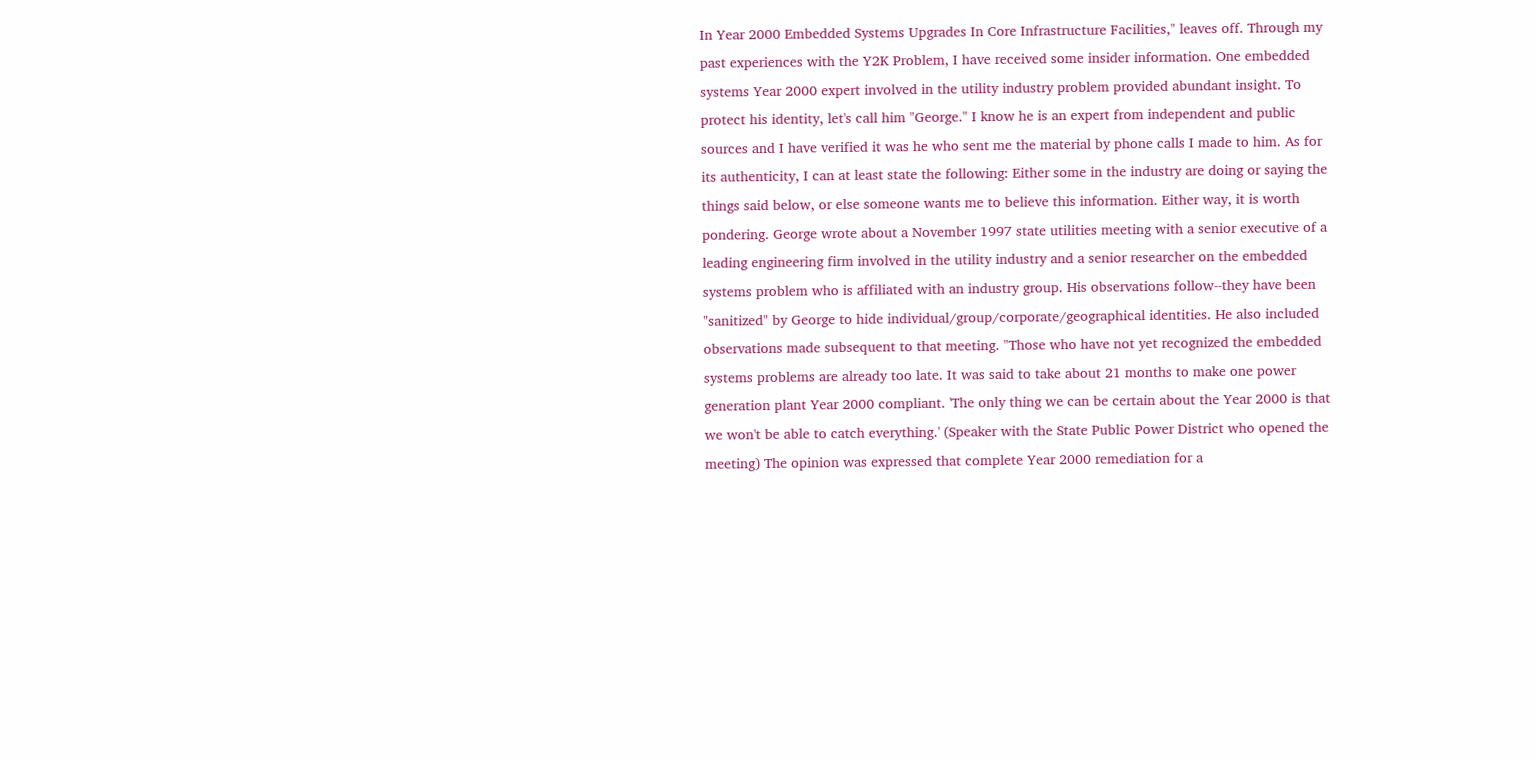In Year 2000 Embedded Systems Upgrades In Core Infrastructure Facilities," leaves off. Through my past experiences with the Y2K Problem, I have received some insider information. One embedded systems Year 2000 expert involved in the utility industry problem provided abundant insight. To protect his identity, let's call him "George." I know he is an expert from independent and public sources and I have verified it was he who sent me the material by phone calls I made to him. As for its authenticity, I can at least state the following: Either some in the industry are doing or saying the things said below, or else someone wants me to believe this information. Either way, it is worth pondering. George wrote about a November 1997 state utilities meeting with a senior executive of a leading engineering firm involved in the utility industry and a senior researcher on the embedded systems problem who is affiliated with an industry group. His observations follow--they have been "sanitized" by George to hide individual/group/corporate/geographical identities. He also included observations made subsequent to that meeting. "Those who have not yet recognized the embedded systems problems are already too late. It was said to take about 21 months to make one power generation plant Year 2000 compliant. 'The only thing we can be certain about the Year 2000 is that we won't be able to catch everything.' (Speaker with the State Public Power District who opened the meeting) The opinion was expressed that complete Year 2000 remediation for a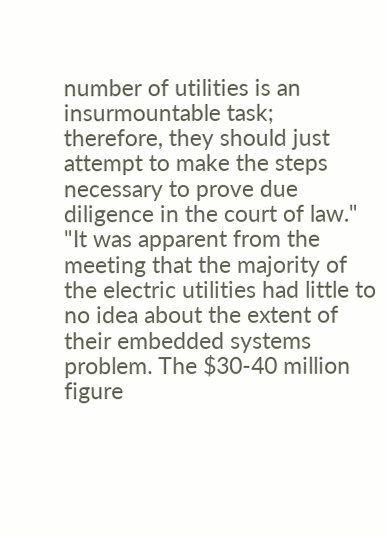number of utilities is an insurmountable task; therefore, they should just attempt to make the steps necessary to prove due diligence in the court of law." "It was apparent from the meeting that the majority of the electric utilities had little to no idea about the extent of their embedded systems problem. The $30-40 million figure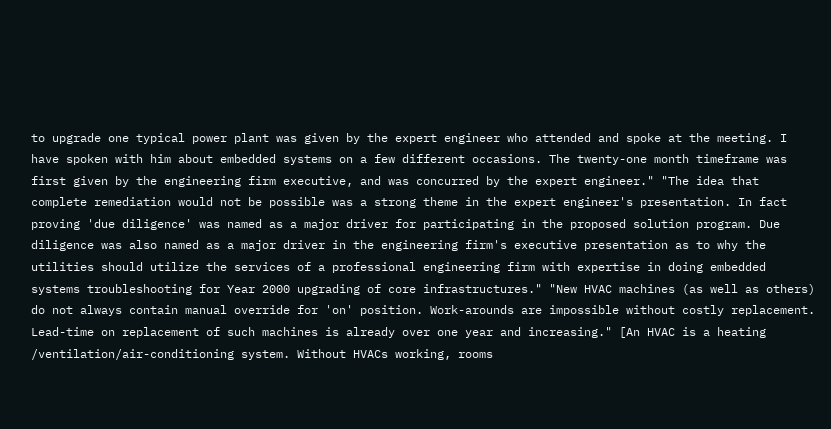to upgrade one typical power plant was given by the expert engineer who attended and spoke at the meeting. I have spoken with him about embedded systems on a few different occasions. The twenty-one month timeframe was first given by the engineering firm executive, and was concurred by the expert engineer." "The idea that complete remediation would not be possible was a strong theme in the expert engineer's presentation. In fact proving 'due diligence' was named as a major driver for participating in the proposed solution program. Due diligence was also named as a major driver in the engineering firm's executive presentation as to why the utilities should utilize the services of a professional engineering firm with expertise in doing embedded systems troubleshooting for Year 2000 upgrading of core infrastructures." "New HVAC machines (as well as others) do not always contain manual override for 'on' position. Work-arounds are impossible without costly replacement. Lead-time on replacement of such machines is already over one year and increasing." [An HVAC is a heating /ventilation/air-conditioning system. Without HVACs working, rooms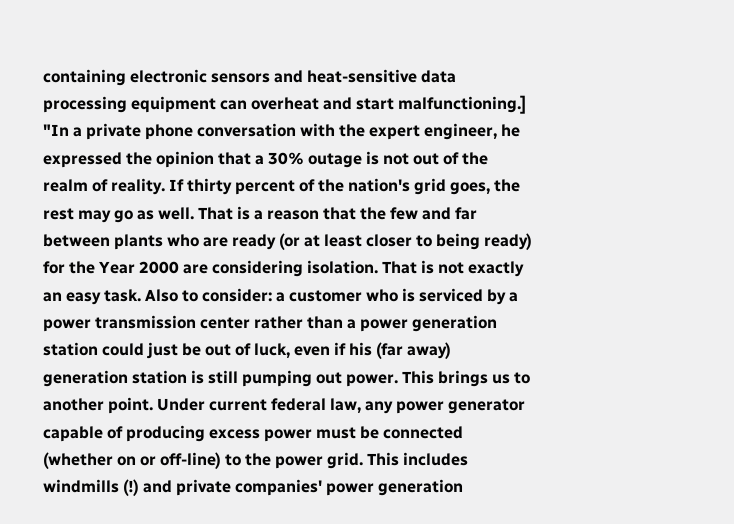containing electronic sensors and heat-sensitive data processing equipment can overheat and start malfunctioning.] "In a private phone conversation with the expert engineer, he expressed the opinion that a 30% outage is not out of the realm of reality. If thirty percent of the nation's grid goes, the rest may go as well. That is a reason that the few and far between plants who are ready (or at least closer to being ready) for the Year 2000 are considering isolation. That is not exactly an easy task. Also to consider: a customer who is serviced by a power transmission center rather than a power generation station could just be out of luck, even if his (far away) generation station is still pumping out power. This brings us to another point. Under current federal law, any power generator capable of producing excess power must be connected (whether on or off-line) to the power grid. This includes windmills (!) and private companies' power generation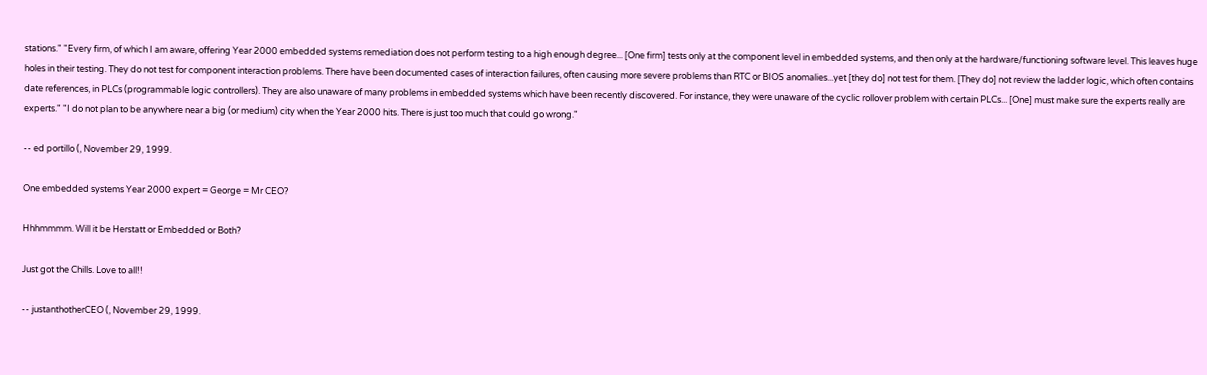stations." "Every firm, of which I am aware, offering Year 2000 embedded systems remediation does not perform testing to a high enough degree... [One firm] tests only at the component level in embedded systems, and then only at the hardware/functioning software level. This leaves huge holes in their testing. They do not test for component interaction problems. There have been documented cases of interaction failures, often causing more severe problems than RTC or BIOS anomalies...yet [they do] not test for them. [They do] not review the ladder logic, which often contains date references, in PLCs (programmable logic controllers). They are also unaware of many problems in embedded systems which have been recently discovered. For instance, they were unaware of the cyclic rollover problem with certain PLCs... [One] must make sure the experts really are experts." "I do not plan to be anywhere near a big (or medium) city when the Year 2000 hits. There is just too much that could go wrong."

-- ed portillo (, November 29, 1999.

One embedded systems Year 2000 expert = George = Mr CEO?

Hhhmmmm. Will it be Herstatt or Embedded or Both?

Just got the Chills. Love to all!!

-- justanthotherCEO (, November 29, 1999.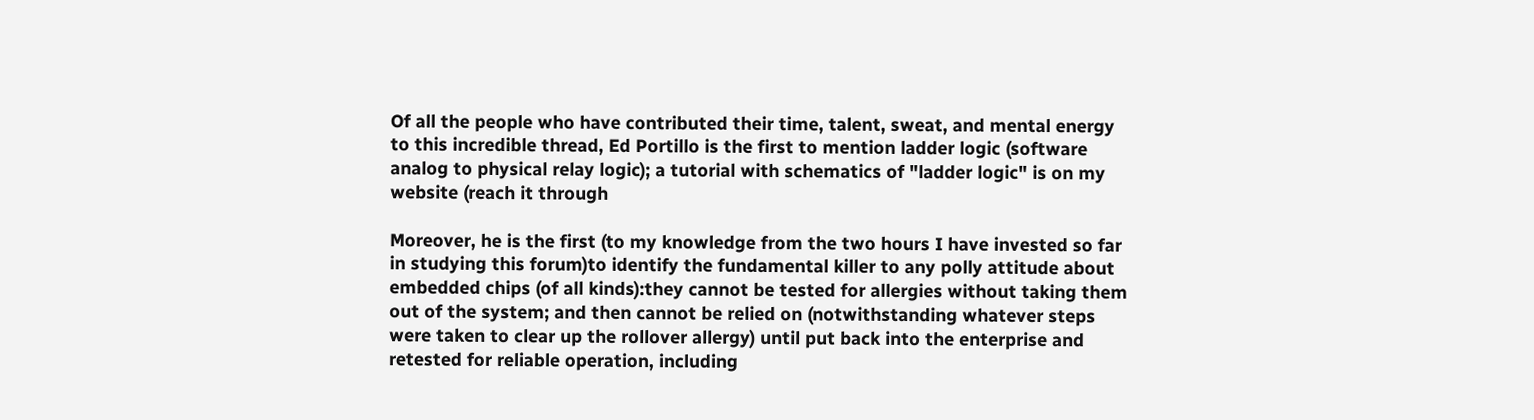Of all the people who have contributed their time, talent, sweat, and mental energy to this incredible thread, Ed Portillo is the first to mention ladder logic (software analog to physical relay logic); a tutorial with schematics of "ladder logic" is on my website (reach it through

Moreover, he is the first (to my knowledge from the two hours I have invested so far in studying this forum)to identify the fundamental killer to any polly attitude about embedded chips (of all kinds):they cannot be tested for allergies without taking them out of the system; and then cannot be relied on (notwithstanding whatever steps were taken to clear up the rollover allergy) until put back into the enterprise and retested for reliable operation, including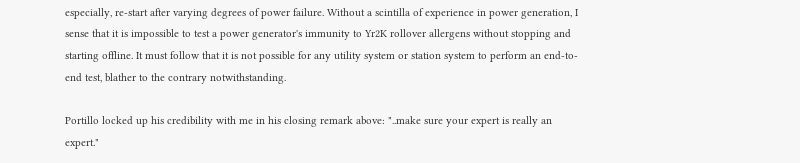especially, re-start after varying degrees of power failure. Without a scintilla of experience in power generation, I sense that it is impossible to test a power generator's immunity to Yr2K rollover allergens without stopping and starting offline. It must follow that it is not possible for any utility system or station system to perform an end-to-end test, blather to the contrary notwithstanding.

Portillo locked up his credibility with me in his closing remark above: "..make sure your expert is really an expert."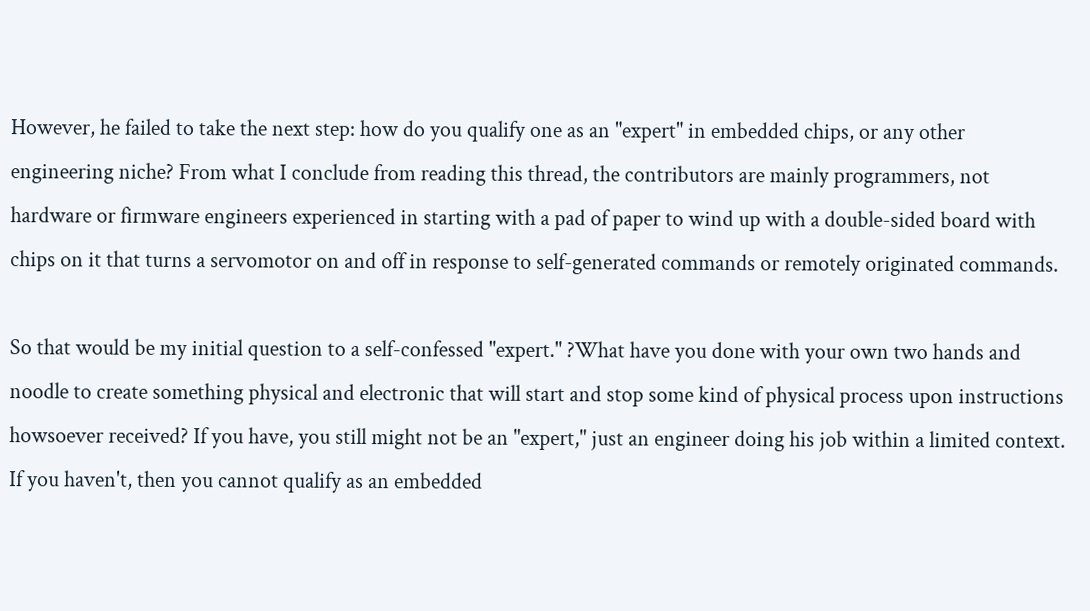However, he failed to take the next step: how do you qualify one as an "expert" in embedded chips, or any other engineering niche? From what I conclude from reading this thread, the contributors are mainly programmers, not hardware or firmware engineers experienced in starting with a pad of paper to wind up with a double-sided board with chips on it that turns a servomotor on and off in response to self-generated commands or remotely originated commands.

So that would be my initial question to a self-confessed "expert." ?What have you done with your own two hands and noodle to create something physical and electronic that will start and stop some kind of physical process upon instructions howsoever received? If you have, you still might not be an "expert," just an engineer doing his job within a limited context. If you haven't, then you cannot qualify as an embedded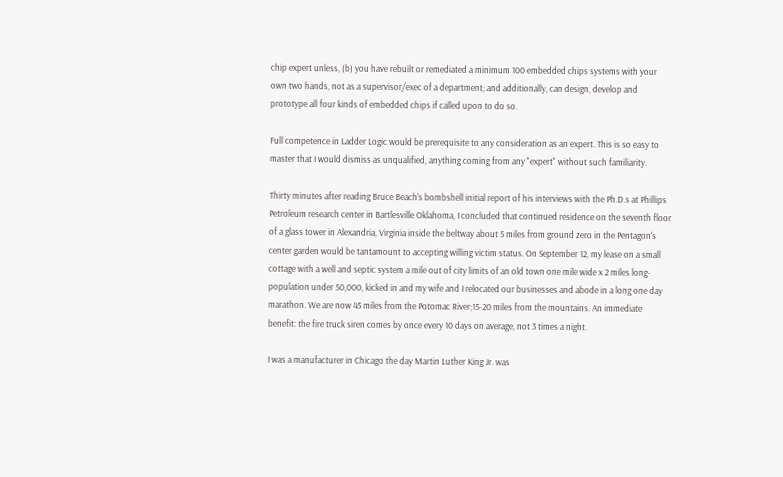chip expert unless, (b) you have rebuilt or remediated a minimum 100 embedded chips systems with your own two hands, not as a supervisor/exec of a department; and additionally, can design, develop and prototype all four kinds of embedded chips if called upon to do so.

Full competence in Ladder Logic would be prerequisite to any consideration as an expert. This is so easy to master that I would dismiss as unqualified, anything coming from any "expert" without such familiarity.

Thirty minutes after reading Bruce Beach's bombshell initial report of his interviews with the Ph.D.s at Phillips Petroleum research center in Bartlesville Oklahoma, I concluded that continued residence on the seventh floor of a glass tower in Alexandria, Virginia inside the beltway about 5 miles from ground zero in the Pentagon's center garden would be tantamount to accepting willing victim status. On September 12, my lease on a small cottage with a well and septic system a mile out of city limits of an old town one mile wide x 2 miles long-population under 50,000, kicked in and my wife and I relocated our businesses and abode in a long one day marathon. We are now 45 miles from the Potomac River;15-20 miles from the mountains. An immediate benefit: the fire truck siren comes by once every 10 days on average, not 3 times a night.

I was a manufacturer in Chicago the day Martin Luther King Jr. was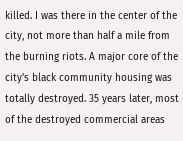killed. I was there in the center of the city, not more than half a mile from the burning riots. A major core of the city's black community housing was totally destroyed. 35 years later, most of the destroyed commercial areas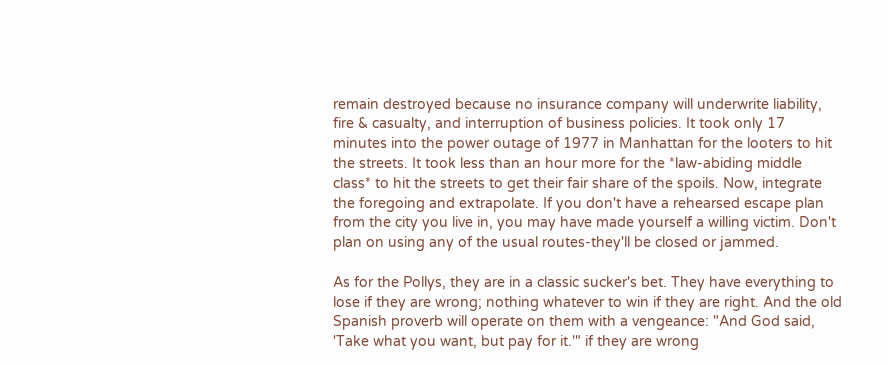remain destroyed because no insurance company will underwrite liability, fire & casualty, and interruption of business policies. It took only 17 minutes into the power outage of 1977 in Manhattan for the looters to hit the streets. It took less than an hour more for the *law-abiding middle class* to hit the streets to get their fair share of the spoils. Now, integrate the foregoing and extrapolate. If you don't have a rehearsed escape plan from the city you live in, you may have made yourself a willing victim. Don't plan on using any of the usual routes-they'll be closed or jammed.

As for the Pollys, they are in a classic sucker's bet. They have everything to lose if they are wrong; nothing whatever to win if they are right. And the old Spanish proverb will operate on them with a vengeance: "And God said, 'Take what you want, but pay for it.'" if they are wrong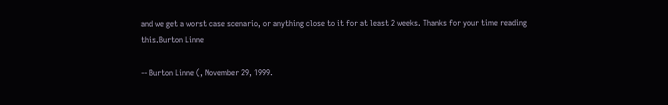and we get a worst case scenario, or anything close to it for at least 2 weeks. Thanks for your time reading this.Burton Linne

-- Burton Linne (, November 29, 1999.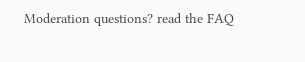Moderation questions? read the FAQ